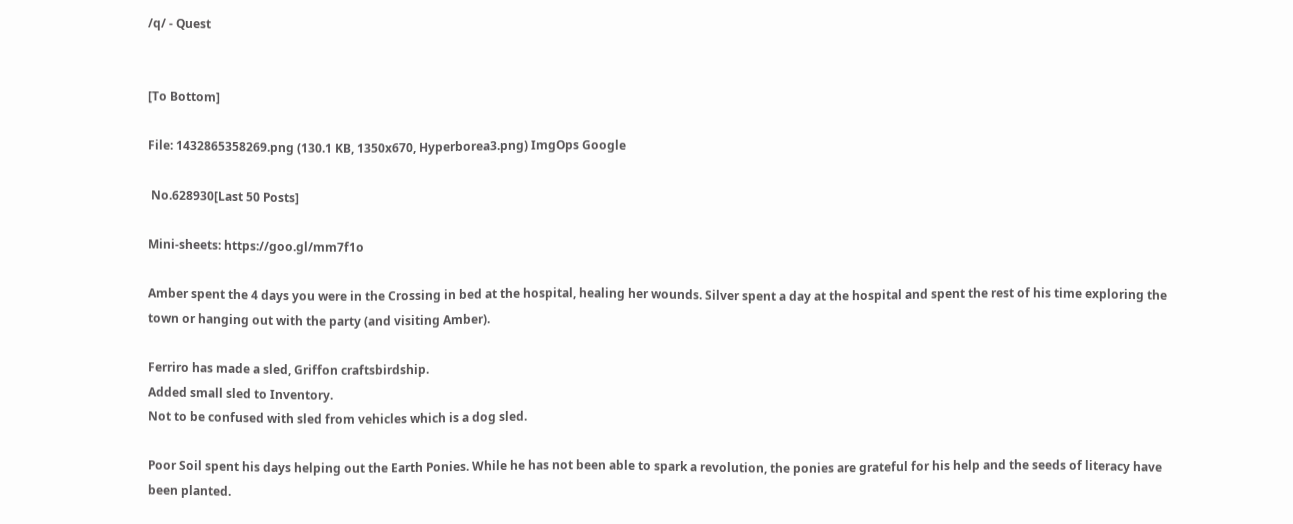/q/ - Quest


[To Bottom]

File: 1432865358269.png (130.1 KB, 1350x670, Hyperborea3.png) ImgOps Google

 No.628930[Last 50 Posts]

Mini-sheets: https://goo.gl/mm7f1o

Amber spent the 4 days you were in the Crossing in bed at the hospital, healing her wounds. Silver spent a day at the hospital and spent the rest of his time exploring the town or hanging out with the party (and visiting Amber).

Ferriro has made a sled, Griffon craftsbirdship.
Added small sled to Inventory.
Not to be confused with sled from vehicles which is a dog sled.

Poor Soil spent his days helping out the Earth Ponies. While he has not been able to spark a revolution, the ponies are grateful for his help and the seeds of literacy have been planted.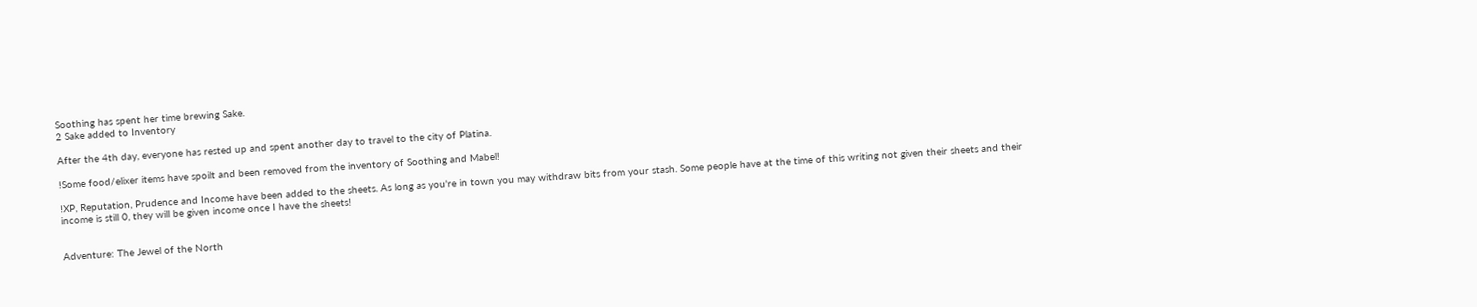Soothing has spent her time brewing Sake.
2 Sake added to Inventory

After the 4th day, everyone has rested up and spent another day to travel to the city of Platina.

!Some food/elixer items have spoilt and been removed from the inventory of Soothing and Mabel!

!XP, Reputation, Prudence and Income have been added to the sheets. As long as you're in town you may withdraw bits from your stash. Some people have at the time of this writing not given their sheets and their income is still 0, they will be given income once I have the sheets!


Adventure: The Jewel of the North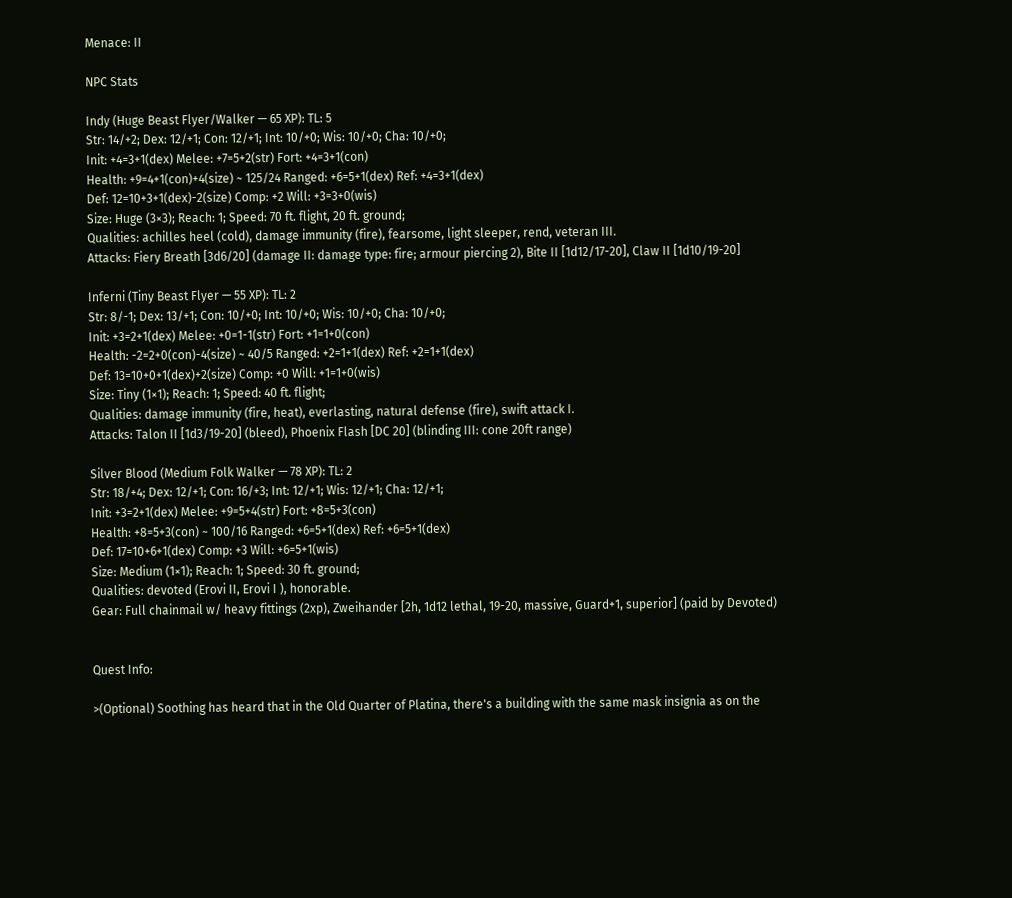Menace: II

NPC Stats

Indy (Huge Beast Flyer/Walker — 65 XP): TL: 5
Str: 14/+2; Dex: 12/+1; Con: 12/+1; Int: 10/+0; Wis: 10/+0; Cha: 10/+0;
Init: +4=3+1(dex) Melee: +7=5+2(str) Fort: +4=3+1(con)
Health: +9=4+1(con)+4(size) ~ 125/24 Ranged: +6=5+1(dex) Ref: +4=3+1(dex)
Def: 12=10+3+1(dex)-2(size) Comp: +2 Will: +3=3+0(wis)
Size: Huge (3×3); Reach: 1; Speed: 70 ft. flight, 20 ft. ground;
Qualities: achilles heel (cold), damage immunity (fire), fearsome, light sleeper, rend, veteran III.
Attacks: Fiery Breath [3d6/20] (damage II: damage type: fire; armour piercing 2), Bite II [1d12/17-20], Claw II [1d10/19-20]

Inferni (Tiny Beast Flyer — 55 XP): TL: 2
Str: 8/-1; Dex: 13/+1; Con: 10/+0; Int: 10/+0; Wis: 10/+0; Cha: 10/+0;
Init: +3=2+1(dex) Melee: +0=1-1(str) Fort: +1=1+0(con)
Health: -2=2+0(con)-4(size) ~ 40/5 Ranged: +2=1+1(dex) Ref: +2=1+1(dex)
Def: 13=10+0+1(dex)+2(size) Comp: +0 Will: +1=1+0(wis)
Size: Tiny (1×1); Reach: 1; Speed: 40 ft. flight;
Qualities: damage immunity (fire, heat), everlasting, natural defense (fire), swift attack I.
Attacks: Talon II [1d3/19-20] (bleed), Phoenix Flash [DC 20] (blinding III: cone 20ft range)

Silver Blood (Medium Folk Walker — 78 XP): TL: 2
Str: 18/+4; Dex: 12/+1; Con: 16/+3; Int: 12/+1; Wis: 12/+1; Cha: 12/+1;
Init: +3=2+1(dex) Melee: +9=5+4(str) Fort: +8=5+3(con)
Health: +8=5+3(con) ~ 100/16 Ranged: +6=5+1(dex) Ref: +6=5+1(dex)
Def: 17=10+6+1(dex) Comp: +3 Will: +6=5+1(wis)
Size: Medium (1×1); Reach: 1; Speed: 30 ft. ground;
Qualities: devoted (Erovi II, Erovi I ), honorable.
Gear: Full chainmail w/ heavy fittings (2xp), Zweihander [2h, 1d12 lethal, 19-20, massive, Guard+1, superior] (paid by Devoted)


Quest Info:

>(Optional) Soothing has heard that in the Old Quarter of Platina, there's a building with the same mask insignia as on the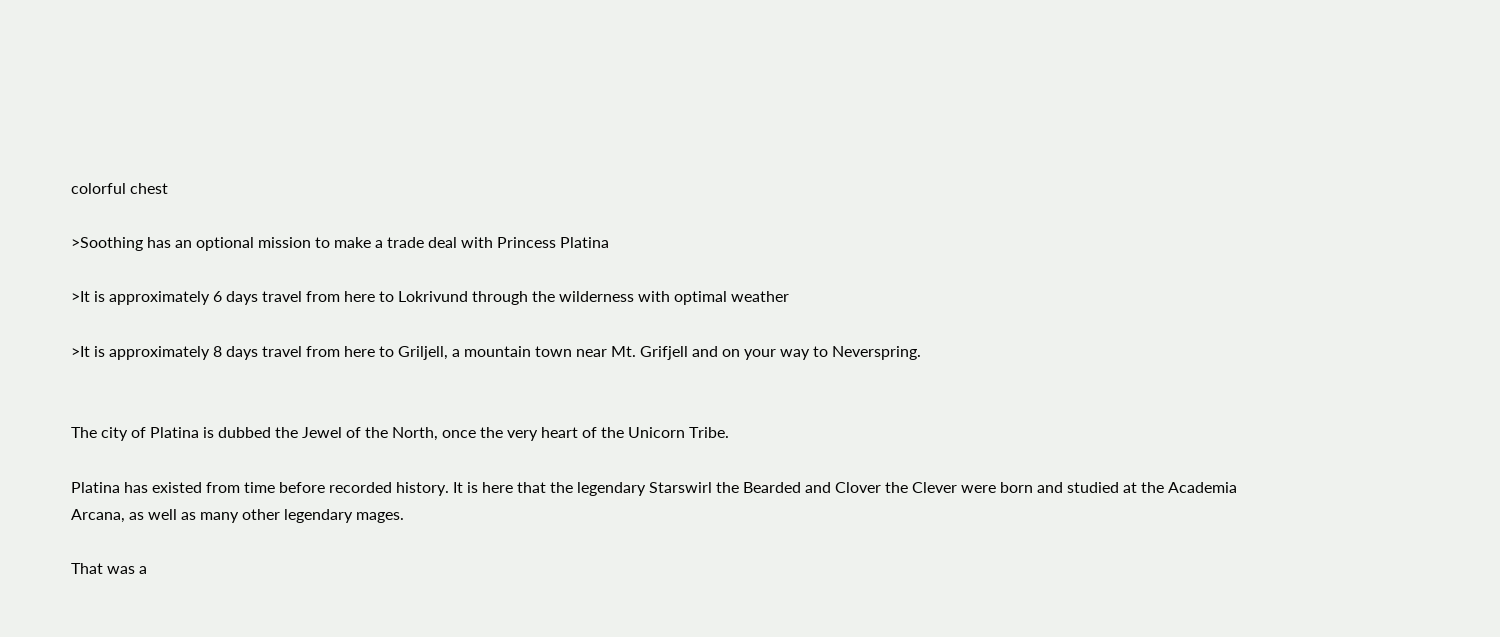colorful chest

>Soothing has an optional mission to make a trade deal with Princess Platina

>It is approximately 6 days travel from here to Lokrivund through the wilderness with optimal weather

>It is approximately 8 days travel from here to Griljell, a mountain town near Mt. Grifjell and on your way to Neverspring.


The city of Platina is dubbed the Jewel of the North, once the very heart of the Unicorn Tribe.

Platina has existed from time before recorded history. It is here that the legendary Starswirl the Bearded and Clover the Clever were born and studied at the Academia Arcana, as well as many other legendary mages.

That was a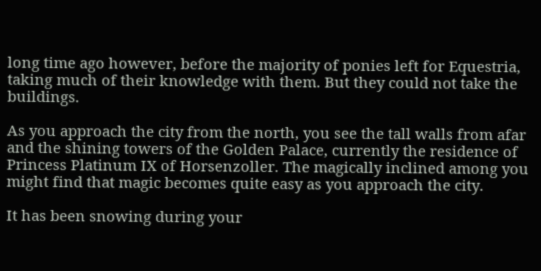long time ago however, before the majority of ponies left for Equestria, taking much of their knowledge with them. But they could not take the buildings.

As you approach the city from the north, you see the tall walls from afar and the shining towers of the Golden Palace, currently the residence of Princess Platinum IX of Horsenzoller. The magically inclined among you might find that magic becomes quite easy as you approach the city.

It has been snowing during your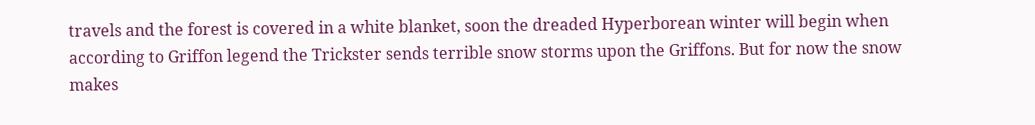travels and the forest is covered in a white blanket, soon the dreaded Hyperborean winter will begin when according to Griffon legend the Trickster sends terrible snow storms upon the Griffons. But for now the snow makes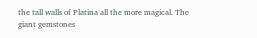the tall walls of Platina all the more magical. The giant gemstones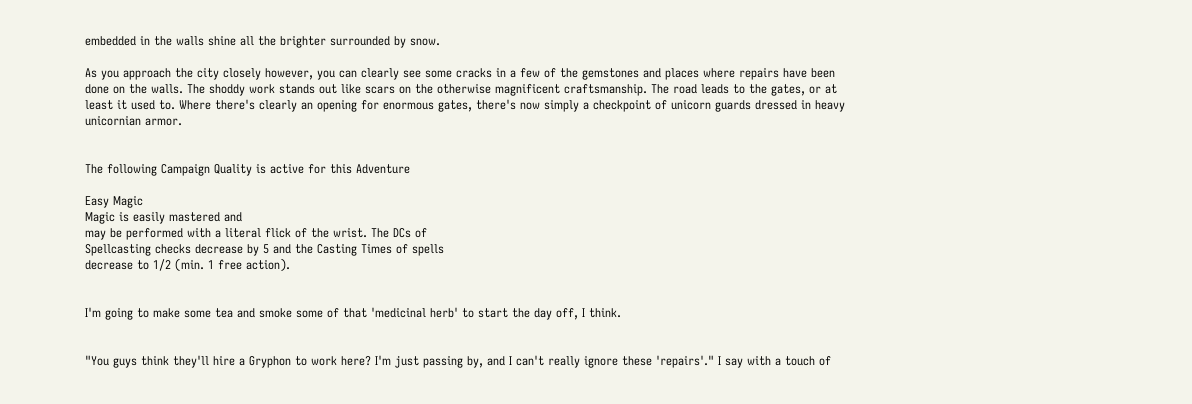embedded in the walls shine all the brighter surrounded by snow.

As you approach the city closely however, you can clearly see some cracks in a few of the gemstones and places where repairs have been done on the walls. The shoddy work stands out like scars on the otherwise magnificent craftsmanship. The road leads to the gates, or at least it used to. Where there's clearly an opening for enormous gates, there's now simply a checkpoint of unicorn guards dressed in heavy unicornian armor.


The following Campaign Quality is active for this Adventure

Easy Magic
Magic is easily mastered and
may be performed with a literal flick of the wrist. The DCs of
Spellcasting checks decrease by 5 and the Casting Times of spells
decrease to 1/2 (min. 1 free action).


I'm going to make some tea and smoke some of that 'medicinal herb' to start the day off, I think.


"You guys think they'll hire a Gryphon to work here? I'm just passing by, and I can't really ignore these 'repairs'." I say with a touch of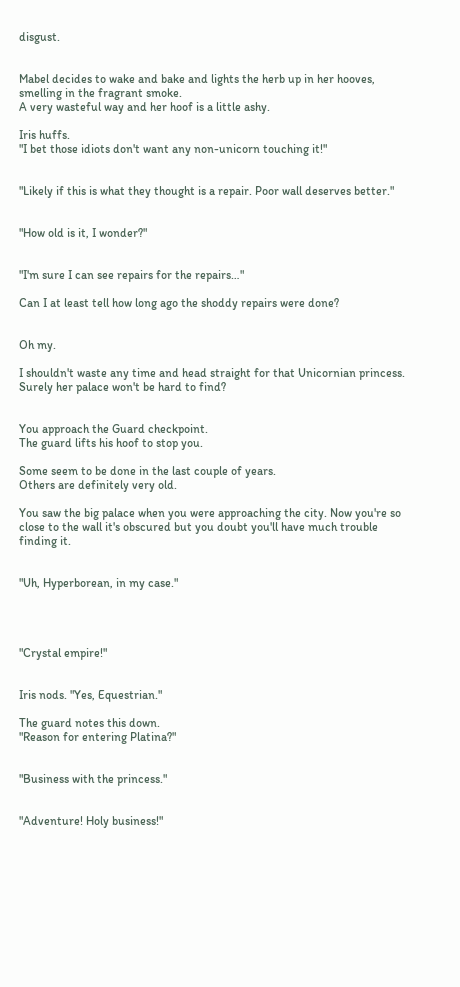disgust.


Mabel decides to wake and bake and lights the herb up in her hooves, smelling in the fragrant smoke.
A very wasteful way and her hoof is a little ashy.

Iris huffs.
"I bet those idiots don't want any non-unicorn touching it!"


"Likely if this is what they thought is a repair. Poor wall deserves better."


"How old is it, I wonder?"


"I'm sure I can see repairs for the repairs…"

Can I at least tell how long ago the shoddy repairs were done?


Oh my.

I shouldn't waste any time and head straight for that Unicornian princess. Surely her palace won't be hard to find?


You approach the Guard checkpoint.
The guard lifts his hoof to stop you.

Some seem to be done in the last couple of years.
Others are definitely very old.

You saw the big palace when you were approaching the city. Now you're so close to the wall it's obscured but you doubt you'll have much trouble finding it.


"Uh, Hyperborean, in my case."




"Crystal empire!"


Iris nods. "Yes, Equestrian."

The guard notes this down.
"Reason for entering Platina?"


"Business with the princess."


"Adventure! Holy business!"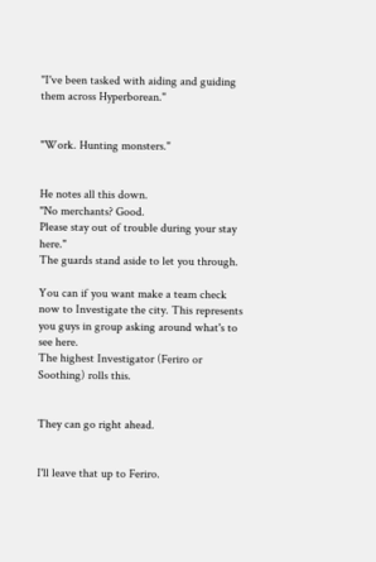"I've been tasked with aiding and guiding them across Hyperborean."


"Work. Hunting monsters."


He notes all this down.
"No merchants? Good.
Please stay out of trouble during your stay here."
The guards stand aside to let you through.

You can if you want make a team check now to Investigate the city. This represents you guys in group asking around what's to see here.
The highest Investigator (Feriro or Soothing) rolls this.


They can go right ahead.


I'll leave that up to Feriro.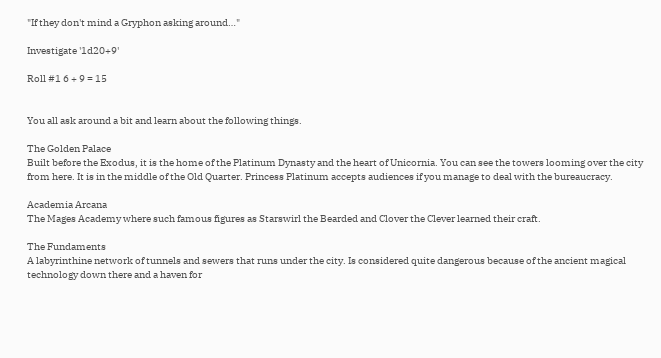"If they don't mind a Gryphon asking around…"

Investigate '1d20+9'

Roll #1 6 + 9 = 15


You all ask around a bit and learn about the following things.

The Golden Palace
Built before the Exodus, it is the home of the Platinum Dynasty and the heart of Unicornia. You can see the towers looming over the city from here. It is in the middle of the Old Quarter. Princess Platinum accepts audiences if you manage to deal with the bureaucracy.

Academia Arcana
The Mages Academy where such famous figures as Starswirl the Bearded and Clover the Clever learned their craft.

The Fundaments
A labyrinthine network of tunnels and sewers that runs under the city. Is considered quite dangerous because of the ancient magical technology down there and a haven for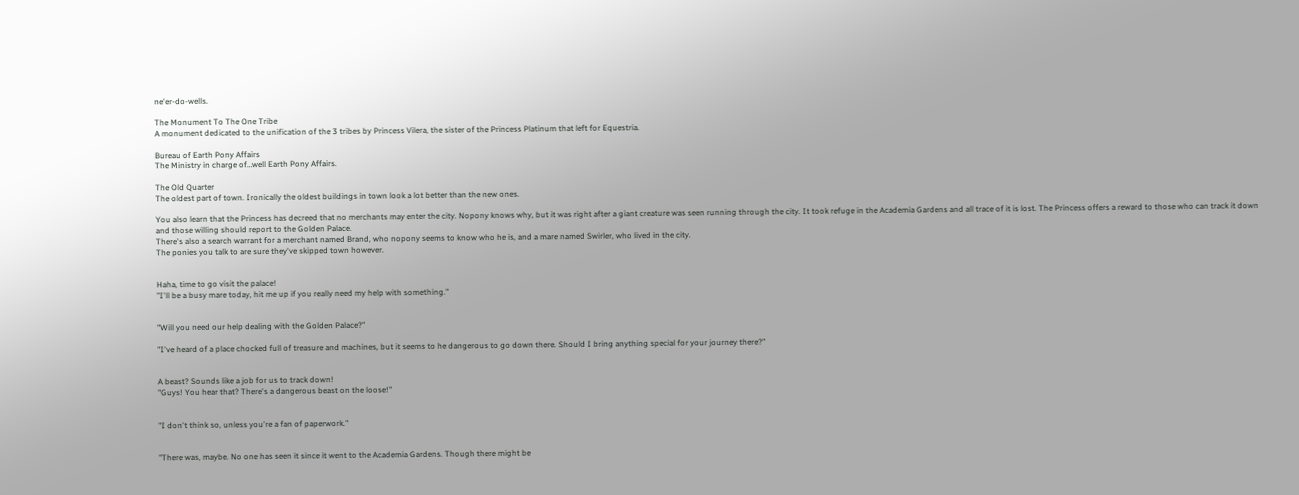ne'er-do-wells.

The Monument To The One Tribe
A monument dedicated to the unification of the 3 tribes by Princess Vilera, the sister of the Princess Platinum that left for Equestria.

Bureau of Earth Pony Affairs
The Ministry in charge of…well Earth Pony Affairs.

The Old Quarter
The oldest part of town. Ironically the oldest buildings in town look a lot better than the new ones.

You also learn that the Princess has decreed that no merchants may enter the city. Nopony knows why, but it was right after a giant creature was seen running through the city. It took refuge in the Academia Gardens and all trace of it is lost. The Princess offers a reward to those who can track it down and those willing should report to the Golden Palace.
There's also a search warrant for a merchant named Brand, who nopony seems to know who he is, and a mare named Swirler, who lived in the city.
The ponies you talk to are sure they've skipped town however.


Haha, time to go visit the palace!
"I'll be a busy mare today, hit me up if you really need my help with something."


"Will you need our help dealing with the Golden Palace?"

"I've heard of a place chocked full of treasure and machines, but it seems to he dangerous to go down there. Should I bring anything special for your journey there?"


A beast? Sounds like a job for us to track down!
"Guys! You hear that? There's a dangerous beast on the loose!"


"I don't think so, unless you're a fan of paperwork."


"There was, maybe. No one has seen it since it went to the Academia Gardens. Though there might be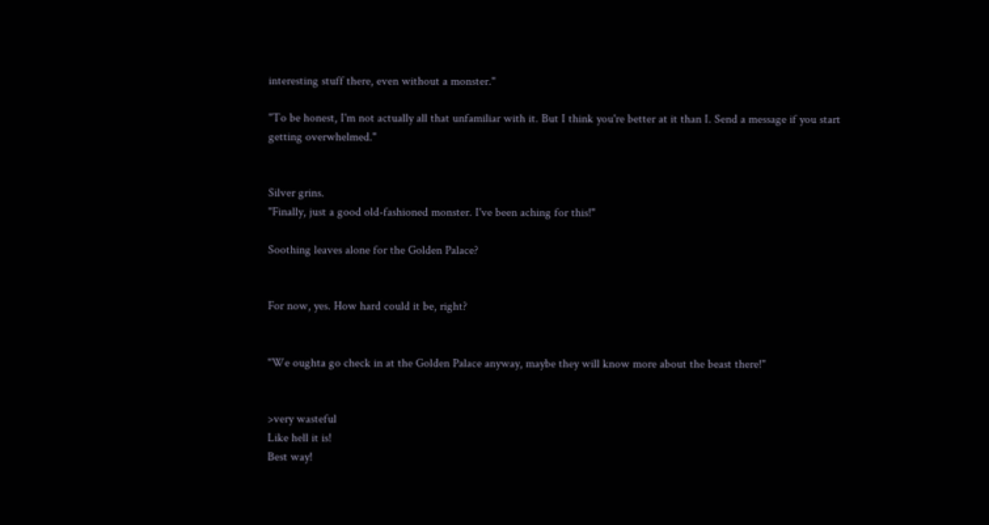interesting stuff there, even without a monster."

"To be honest, I'm not actually all that unfamiliar with it. But I think you're better at it than I. Send a message if you start getting overwhelmed."


Silver grins.
"Finally, just a good old-fashioned monster. I've been aching for this!"

Soothing leaves alone for the Golden Palace?


For now, yes. How hard could it be, right?


"We oughta go check in at the Golden Palace anyway, maybe they will know more about the beast there!"


>very wasteful
Like hell it is!
Best way!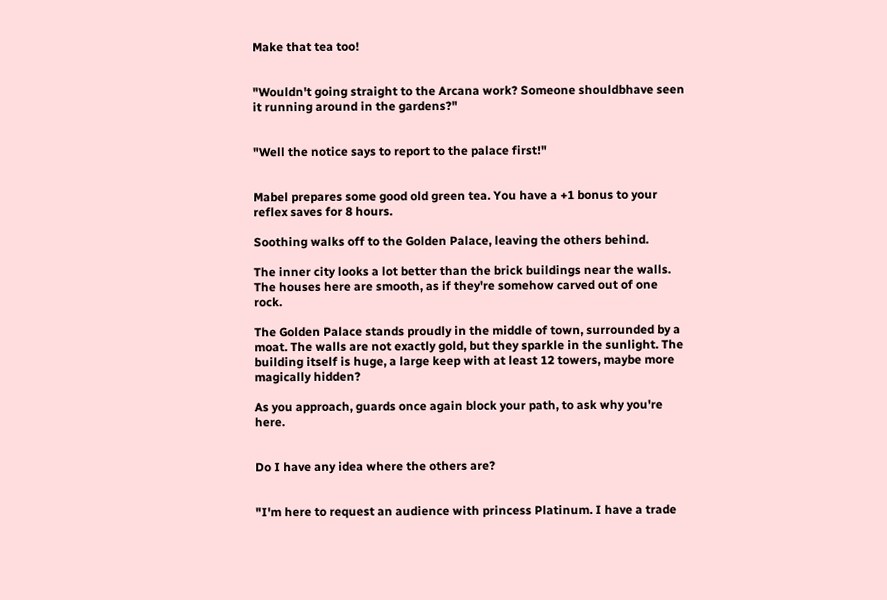Make that tea too!


"Wouldn't going straight to the Arcana work? Someone shouldbhave seen it running around in the gardens?"


"Well the notice says to report to the palace first!"


Mabel prepares some good old green tea. You have a +1 bonus to your reflex saves for 8 hours.

Soothing walks off to the Golden Palace, leaving the others behind.

The inner city looks a lot better than the brick buildings near the walls. The houses here are smooth, as if they're somehow carved out of one rock.

The Golden Palace stands proudly in the middle of town, surrounded by a moat. The walls are not exactly gold, but they sparkle in the sunlight. The building itself is huge, a large keep with at least 12 towers, maybe more magically hidden?

As you approach, guards once again block your path, to ask why you're here.


Do I have any idea where the others are?


"I'm here to request an audience with princess Platinum. I have a trade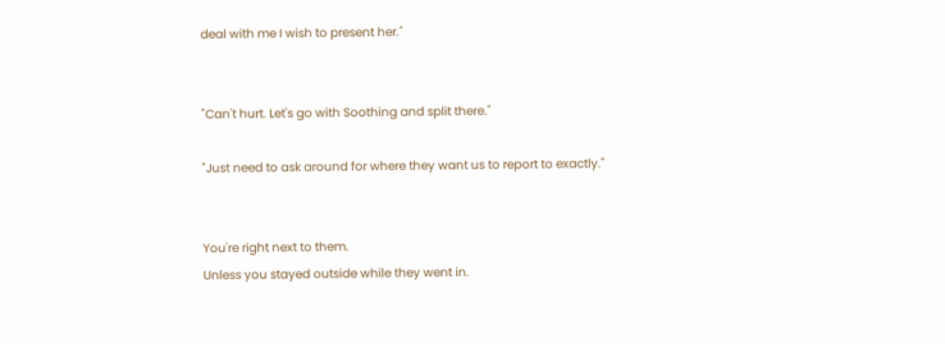deal with me I wish to present her."


"Can't hurt. Let's go with Soothing and split there."

"Just need to ask around for where they want us to report to exactly."


You're right next to them.
Unless you stayed outside while they went in.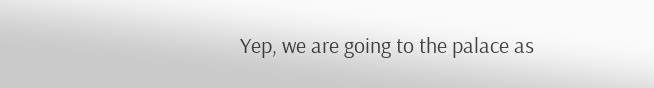Yep, we are going to the palace as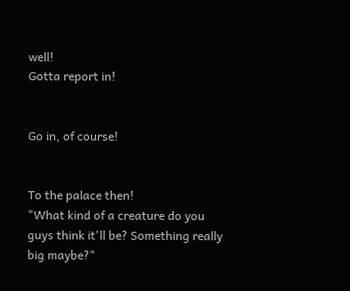well!
Gotta report in!


Go in, of course!


To the palace then!
"What kind of a creature do you guys think it'll be? Something really big maybe?"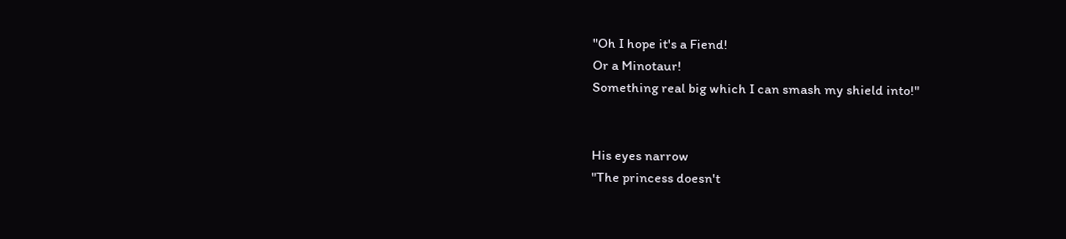"Oh I hope it's a Fiend!
Or a Minotaur!
Something real big which I can smash my shield into!"


His eyes narrow
"The princess doesn't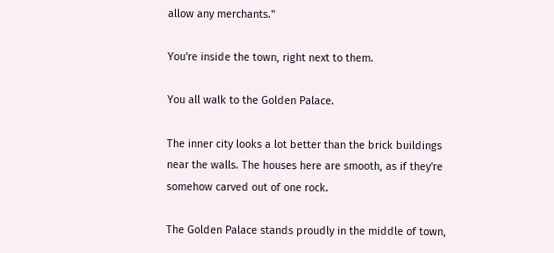allow any merchants."

You're inside the town, right next to them.

You all walk to the Golden Palace.

The inner city looks a lot better than the brick buildings near the walls. The houses here are smooth, as if they're somehow carved out of one rock.

The Golden Palace stands proudly in the middle of town,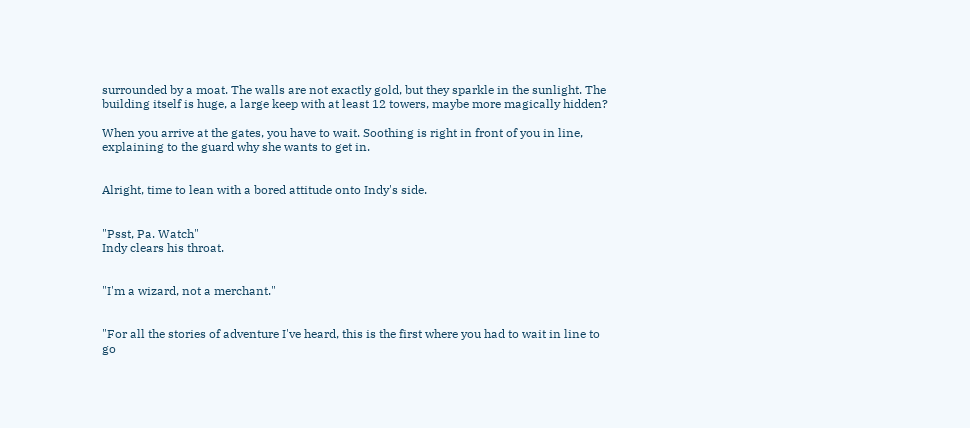surrounded by a moat. The walls are not exactly gold, but they sparkle in the sunlight. The building itself is huge, a large keep with at least 12 towers, maybe more magically hidden?

When you arrive at the gates, you have to wait. Soothing is right in front of you in line, explaining to the guard why she wants to get in.


Alright, time to lean with a bored attitude onto Indy's side.


"Psst, Pa. Watch"
Indy clears his throat.


"I'm a wizard, not a merchant."


"For all the stories of adventure I've heard, this is the first where you had to wait in line to go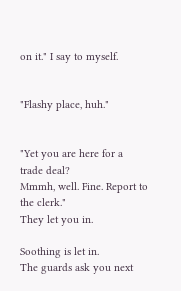on it." I say to myself.


"Flashy place, huh."


"Yet you are here for a trade deal?
Mmmh, well. Fine. Report to the clerk."
They let you in.

Soothing is let in.
The guards ask you next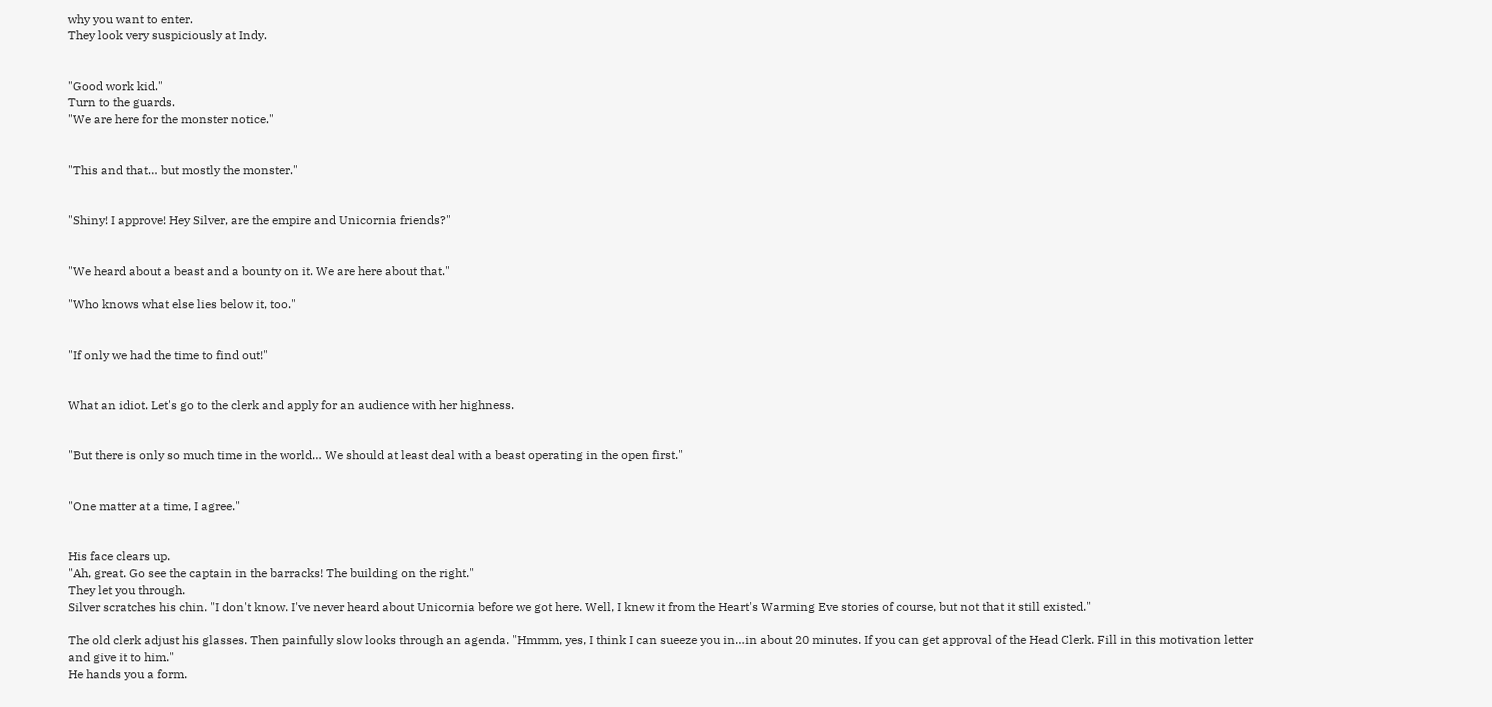why you want to enter.
They look very suspiciously at Indy.


"Good work kid."
Turn to the guards.
"We are here for the monster notice."


"This and that… but mostly the monster."


"Shiny! I approve! Hey Silver, are the empire and Unicornia friends?"


"We heard about a beast and a bounty on it. We are here about that."

"Who knows what else lies below it, too."


"If only we had the time to find out!"


What an idiot. Let's go to the clerk and apply for an audience with her highness.


"But there is only so much time in the world… We should at least deal with a beast operating in the open first."


"One matter at a time, I agree."


His face clears up.
"Ah, great. Go see the captain in the barracks! The building on the right."
They let you through.
Silver scratches his chin. "I don't know. I've never heard about Unicornia before we got here. Well, I knew it from the Heart's Warming Eve stories of course, but not that it still existed."

The old clerk adjust his glasses. Then painfully slow looks through an agenda. "Hmmm, yes, I think I can sueeze you in…in about 20 minutes. If you can get approval of the Head Clerk. Fill in this motivation letter and give it to him."
He hands you a form.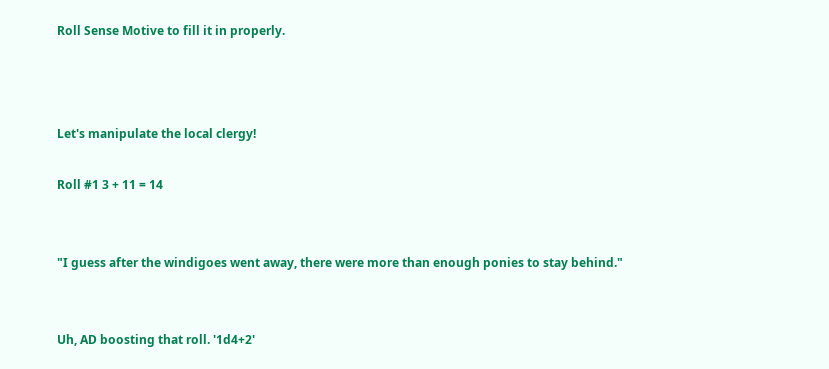Roll Sense Motive to fill it in properly.



Let's manipulate the local clergy!

Roll #1 3 + 11 = 14


"I guess after the windigoes went away, there were more than enough ponies to stay behind."


Uh, AD boosting that roll. '1d4+2'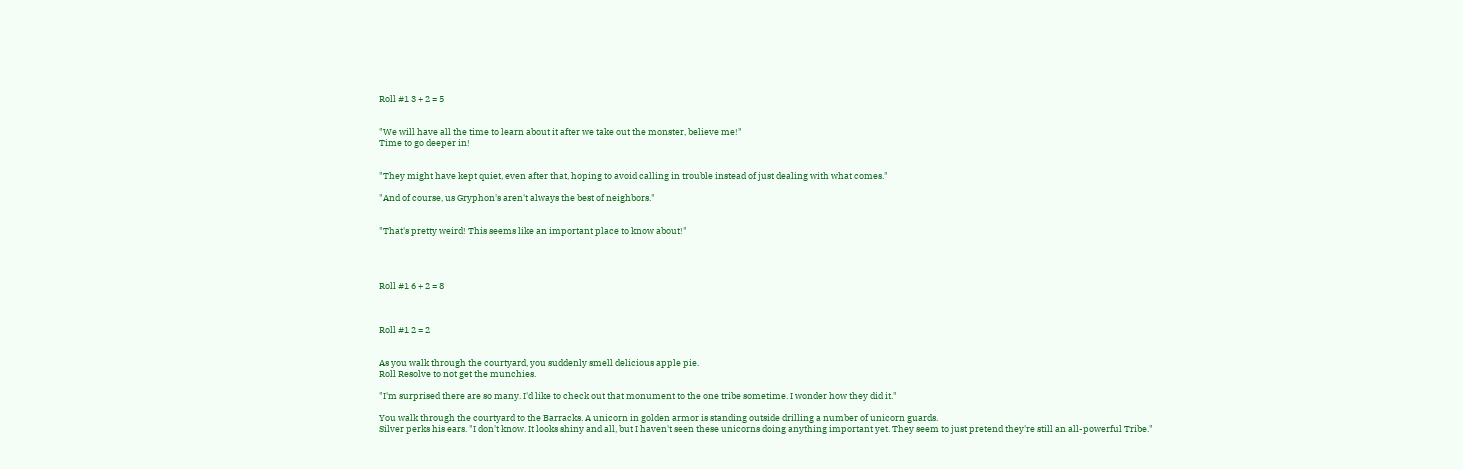Roll #1 3 + 2 = 5


"We will have all the time to learn about it after we take out the monster, believe me!"
Time to go deeper in!


"They might have kept quiet, even after that, hoping to avoid calling in trouble instead of just dealing with what comes."

"And of course, us Gryphon's aren't always the best of neighbors."


"That's pretty weird! This seems like an important place to know about!"




Roll #1 6 + 2 = 8



Roll #1 2 = 2


As you walk through the courtyard, you suddenly smell delicious apple pie.
Roll Resolve to not get the munchies.

"I'm surprised there are so many. I'd like to check out that monument to the one tribe sometime. I wonder how they did it."

You walk through the courtyard to the Barracks. A unicorn in golden armor is standing outside drilling a number of unicorn guards.
Silver perks his ears. "I don't know. It looks shiny and all, but I haven't seen these unicorns doing anything important yet. They seem to just pretend they're still an all-powerful Tribe."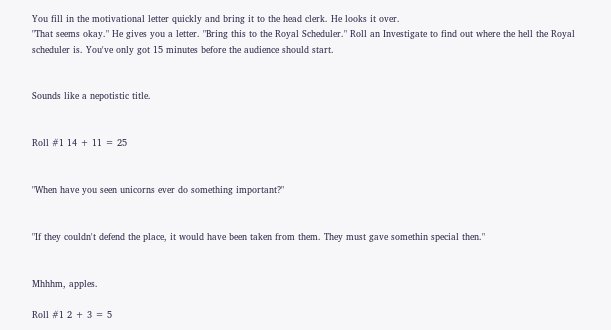You fill in the motivational letter quickly and bring it to the head clerk. He looks it over.
"That seems okay." He gives you a letter. "Bring this to the Royal Scheduler." Roll an Investigate to find out where the hell the Royal scheduler is. You've only got 15 minutes before the audience should start.


Sounds like a nepotistic title.


Roll #1 14 + 11 = 25


"When have you seen unicorns ever do something important?"


"If they couldn't defend the place, it would have been taken from them. They must gave somethin special then."


Mhhhm, apples.

Roll #1 2 + 3 = 5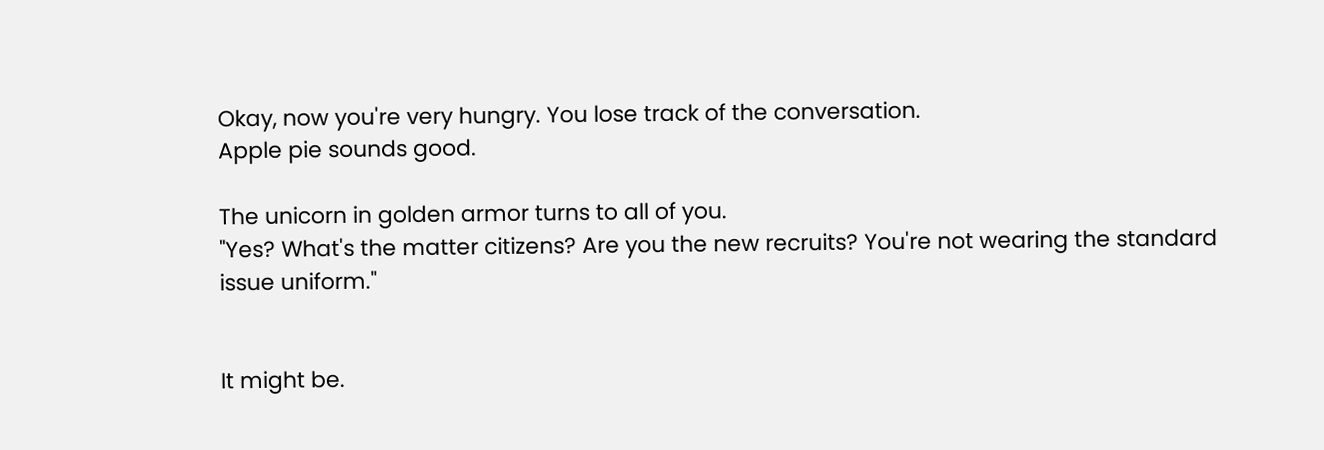Okay, now you're very hungry. You lose track of the conversation.
Apple pie sounds good.

The unicorn in golden armor turns to all of you.
"Yes? What's the matter citizens? Are you the new recruits? You're not wearing the standard issue uniform."


It might be.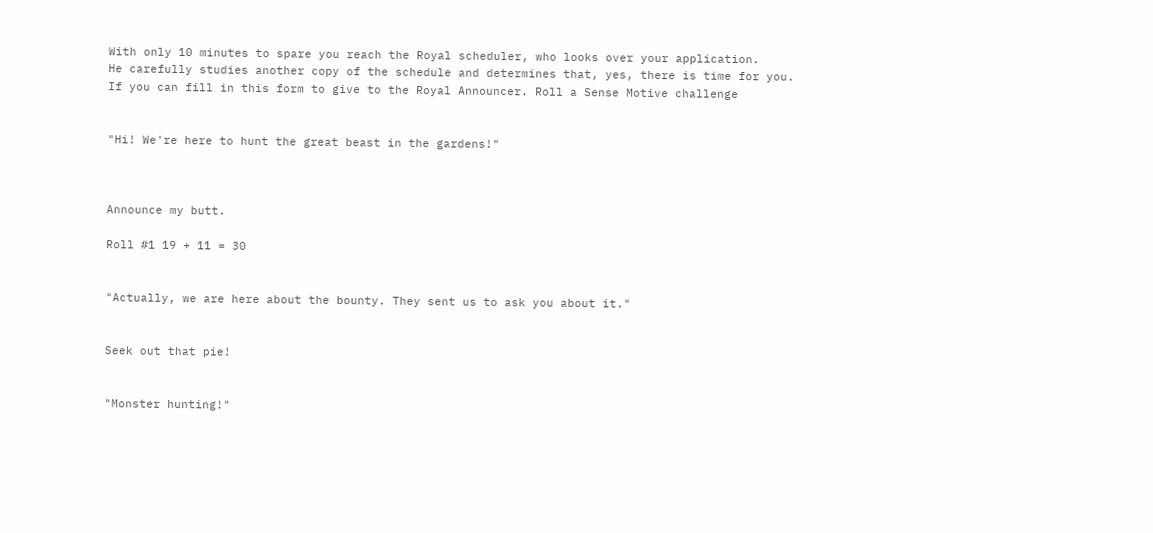With only 10 minutes to spare you reach the Royal scheduler, who looks over your application.
He carefully studies another copy of the schedule and determines that, yes, there is time for you.
If you can fill in this form to give to the Royal Announcer. Roll a Sense Motive challenge


"Hi! We're here to hunt the great beast in the gardens!"



Announce my butt.

Roll #1 19 + 11 = 30


"Actually, we are here about the bounty. They sent us to ask you about it."


Seek out that pie!


"Monster hunting!"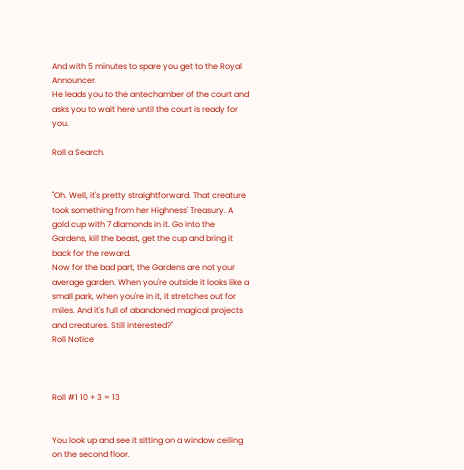And with 5 minutes to spare you get to the Royal Announcer.
He leads you to the antechamber of the court and asks you to wait here until the court is ready for you.

Roll a Search.


"Oh. Well, it's pretty straightforward. That creature took something from her Highness' Treasury. A gold cup with 7 diamonds in it. Go into the Gardens, kill the beast, get the cup and bring it back for the reward.
Now for the bad part, the Gardens are not your average garden. When you're outside it looks like a small park, when you're in it, it stretches out for miles. And it's full of abandoned magical projects and creatures. Still interested?"
Roll Notice



Roll #1 10 + 3 = 13


You look up and see it sitting on a window ceiling on the second floor.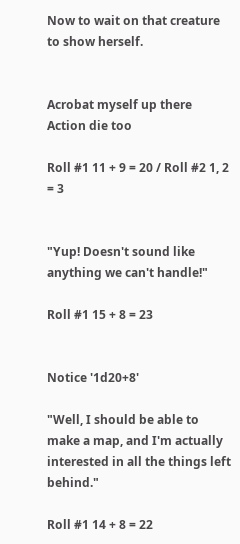Now to wait on that creature to show herself.


Acrobat myself up there
Action die too

Roll #1 11 + 9 = 20 / Roll #2 1, 2 = 3


"Yup! Doesn't sound like anything we can't handle!"

Roll #1 15 + 8 = 23


Notice '1d20+8'

"Well, I should be able to make a map, and I'm actually interested in all the things left behind."

Roll #1 14 + 8 = 22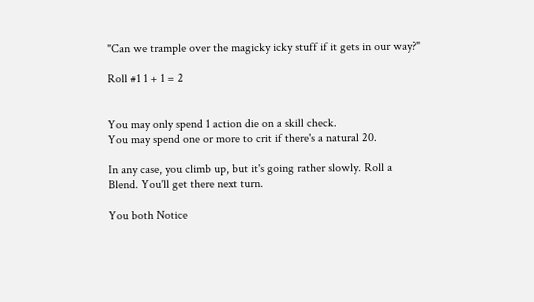"Can we trample over the magicky icky stuff if it gets in our way?"

Roll #1 1 + 1 = 2


You may only spend 1 action die on a skill check.
You may spend one or more to crit if there's a natural 20.

In any case, you climb up, but it's going rather slowly. Roll a Blend. You'll get there next turn.

You both Notice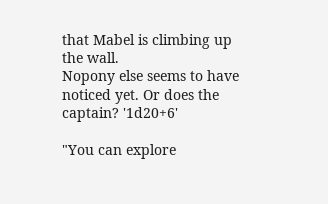that Mabel is climbing up the wall.
Nopony else seems to have noticed yet. Or does the captain? '1d20+6'

"You can explore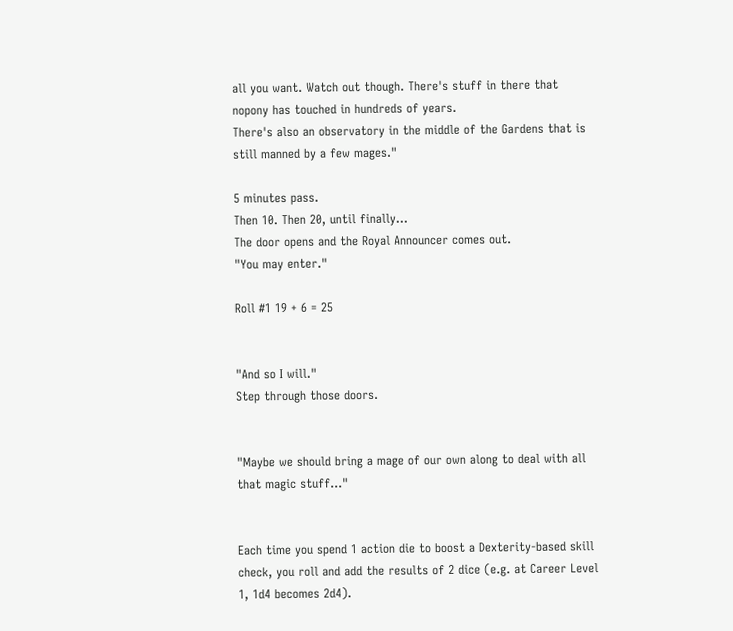all you want. Watch out though. There's stuff in there that nopony has touched in hundreds of years.
There's also an observatory in the middle of the Gardens that is still manned by a few mages."

5 minutes pass.
Then 10. Then 20, until finally…
The door opens and the Royal Announcer comes out.
"You may enter."

Roll #1 19 + 6 = 25


"And so I will."
Step through those doors.


"Maybe we should bring a mage of our own along to deal with all that magic stuff…"


Each time you spend 1 action die to boost a Dexterity-based skill check, you roll and add the results of 2 dice (e.g. at Career Level 1, 1d4 becomes 2d4).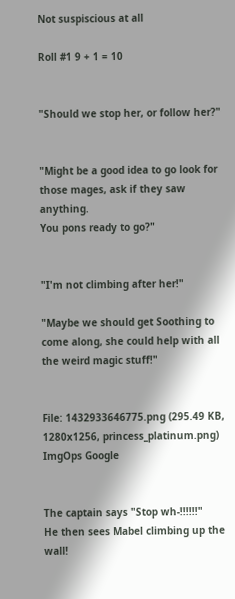Not suspiscious at all

Roll #1 9 + 1 = 10


"Should we stop her, or follow her?"


"Might be a good idea to go look for those mages, ask if they saw anything.
You pons ready to go?"


"I'm not climbing after her!"

"Maybe we should get Soothing to come along, she could help with all the weird magic stuff!"


File: 1432933646775.png (295.49 KB, 1280x1256, princess_platinum.png) ImgOps Google


The captain says "Stop wh-!!!!!!"
He then sees Mabel climbing up the wall!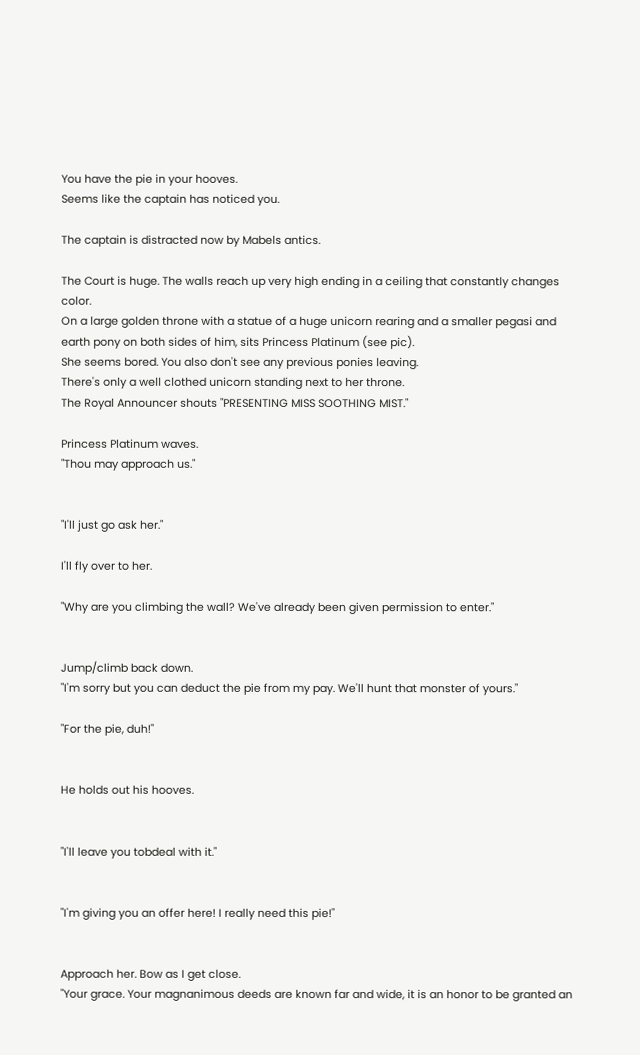You have the pie in your hooves.
Seems like the captain has noticed you.

The captain is distracted now by Mabels antics.

The Court is huge. The walls reach up very high ending in a ceiling that constantly changes color.
On a large golden throne with a statue of a huge unicorn rearing and a smaller pegasi and earth pony on both sides of him, sits Princess Platinum (see pic).
She seems bored. You also don't see any previous ponies leaving.
There's only a well clothed unicorn standing next to her throne.
The Royal Announcer shouts "PRESENTING MISS SOOTHING MIST."

Princess Platinum waves.
"Thou may approach us."


"I'll just go ask her."

I'll fly over to her.

"Why are you climbing the wall? We've already been given permission to enter."


Jump/climb back down.
"I'm sorry but you can deduct the pie from my pay. We'll hunt that monster of yours."

"For the pie, duh!"


He holds out his hooves.


"I'll leave you tobdeal with it."


"I'm giving you an offer here! I really need this pie!"


Approach her. Bow as I get close.
"Your grace. Your magnanimous deeds are known far and wide, it is an honor to be granted an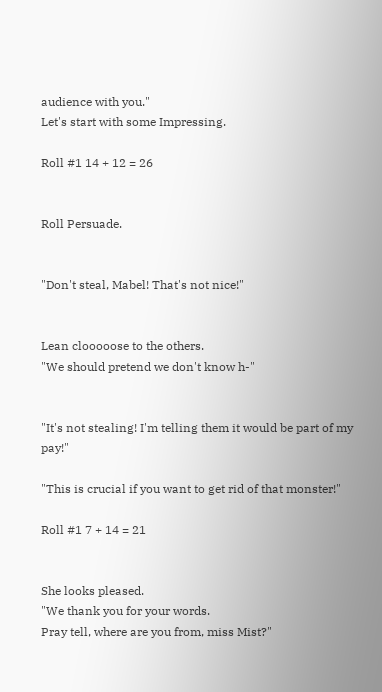audience with you."
Let's start with some Impressing.

Roll #1 14 + 12 = 26


Roll Persuade.


"Don't steal, Mabel! That's not nice!"


Lean clooooose to the others.
"We should pretend we don't know h-"


"It's not stealing! I'm telling them it would be part of my pay!"

"This is crucial if you want to get rid of that monster!"

Roll #1 7 + 14 = 21


She looks pleased.
"We thank you for your words.
Pray tell, where are you from, miss Mist?"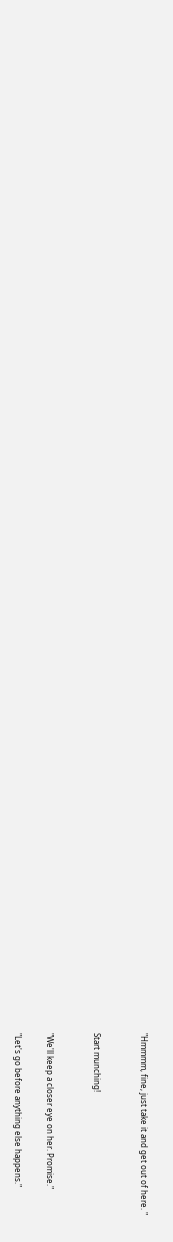"Hmmmm, fine, just take it and get out of here. "


Start munching!


"We'll keep a closer eye on her. Promise."

"Let's go before anything else happens."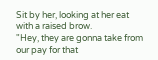Sit by her, looking at her eat with a raised brow.
"Hey, they are gonna take from our pay for that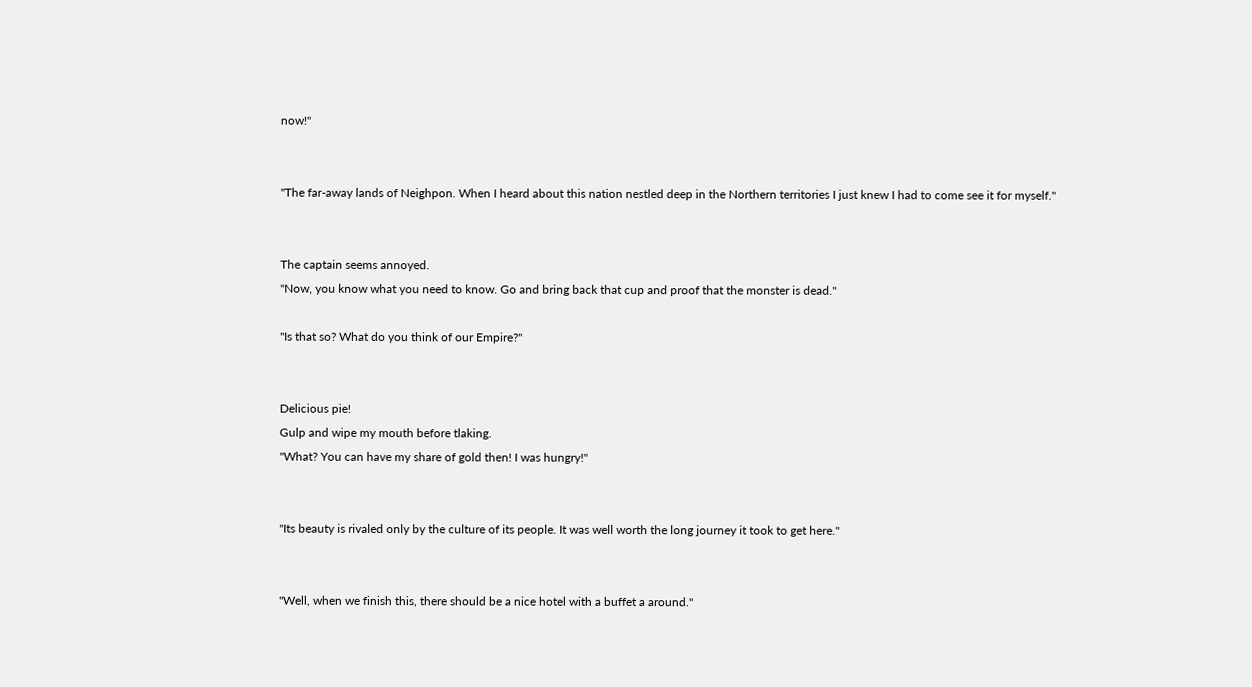now!"


"The far-away lands of Neighpon. When I heard about this nation nestled deep in the Northern territories I just knew I had to come see it for myself."


The captain seems annoyed.
"Now, you know what you need to know. Go and bring back that cup and proof that the monster is dead."

"Is that so? What do you think of our Empire?"


Delicious pie!
Gulp and wipe my mouth before tlaking.
"What? You can have my share of gold then! I was hungry!"


"Its beauty is rivaled only by the culture of its people. It was well worth the long journey it took to get here."


"Well, when we finish this, there should be a nice hotel with a buffet a around."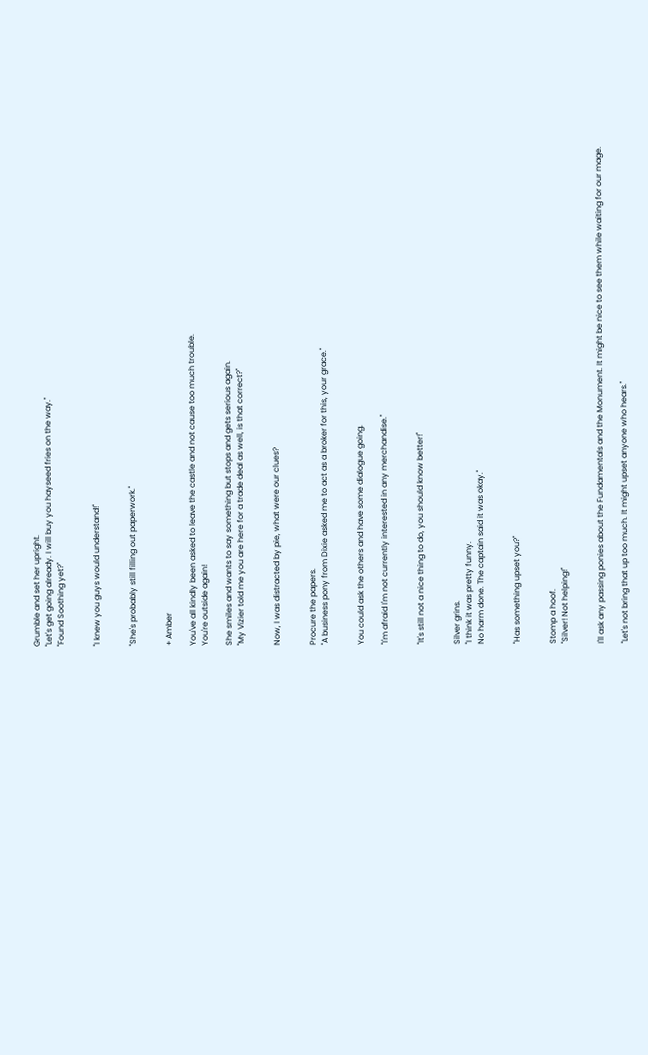Grumble and set her upright.
"Let's get going already. I will buy you hayseed fries on the way."
"Found Soothing yet?"


"I knew you guys would understand!"


"She's probably still filling out paperwork."


+ Amber

You've all kindly been asked to leave the castle and not cause too much trouble.
You're outside again!

She smiles and wants to say something but stops and gets serious again.
"My Vizier told me you are here for a trade deal as well, is that correct?"


Now, I was distracted by pie, what were our clues?


Procure the papers.
"A business pony from Dixie asked me to act as a broker for this, your grace."


You could ask the others and have some dialogue going.

"I'm afraid I'm not currently interested in any merchandise."


"It's still not a nice thing to do, you should know better!"


Silver grins.
"I think it was pretty funny.
No harm done. The captain said it was okay."


"Has something upset you?"


Stomp a hoof.
"Silver! Not helping!"


I'll ask any passing ponies about the Fundamentals and the Monument. It might be nice to see them while waiting for our mage.

"Let's not bring that up too much. It might upset anyone who hears."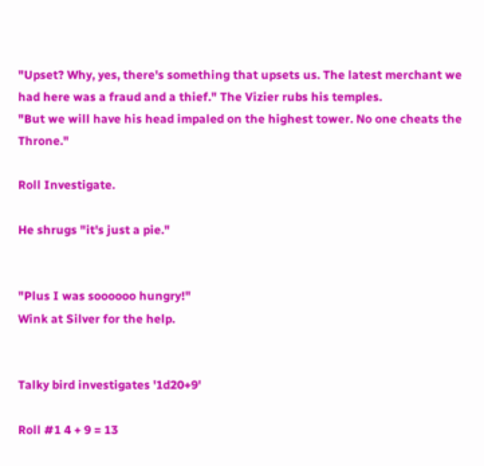"Upset? Why, yes, there's something that upsets us. The latest merchant we had here was a fraud and a thief." The Vizier rubs his temples.
"But we will have his head impaled on the highest tower. No one cheats the Throne."

Roll Investigate.

He shrugs "it's just a pie."


"Plus I was soooooo hungry!"
Wink at Silver for the help.


Talky bird investigates '1d20+9'

Roll #1 4 + 9 = 13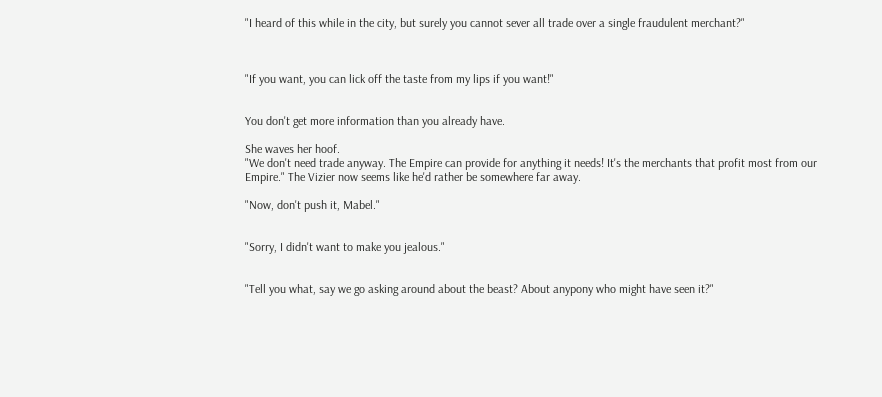"I heard of this while in the city, but surely you cannot sever all trade over a single fraudulent merchant?"



"If you want, you can lick off the taste from my lips if you want!"


You don't get more information than you already have.

She waves her hoof.
"We don't need trade anyway. The Empire can provide for anything it needs! It's the merchants that profit most from our Empire." The Vizier now seems like he'd rather be somewhere far away.

"Now, don't push it, Mabel."


"Sorry, I didn't want to make you jealous."


"Tell you what, say we go asking around about the beast? About anypony who might have seen it?"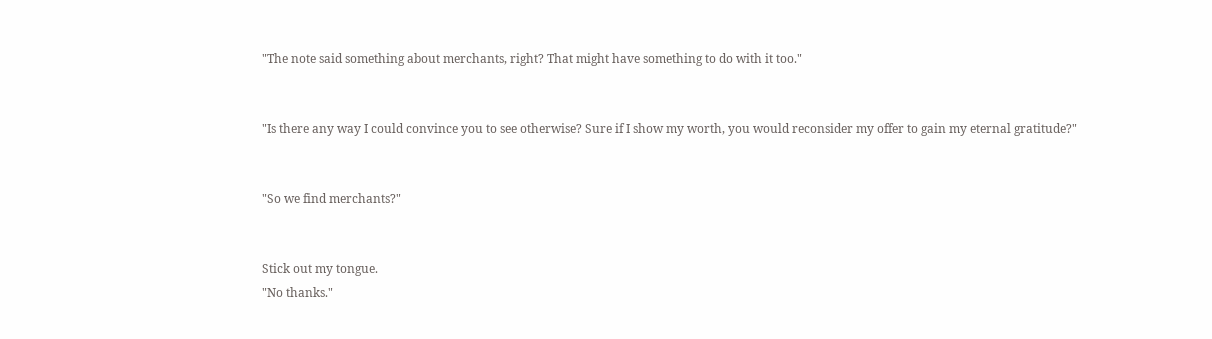"The note said something about merchants, right? That might have something to do with it too."


"Is there any way I could convince you to see otherwise? Sure if I show my worth, you would reconsider my offer to gain my eternal gratitude?"


"So we find merchants?"


Stick out my tongue.
"No thanks."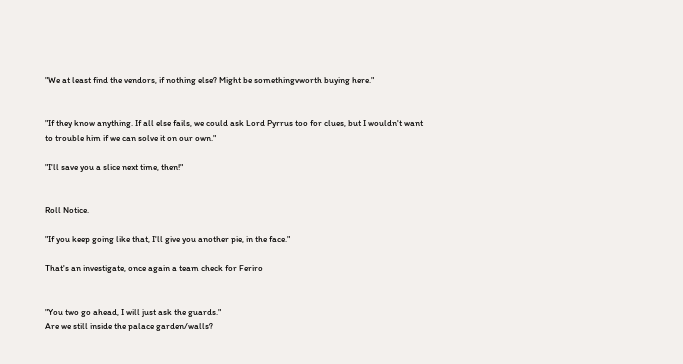"We at least find the vendors, if nothing else? Might be somethingvworth buying here."


"If they know anything. If all else fails, we could ask Lord Pyrrus too for clues, but I wouldn't want to trouble him if we can solve it on our own."

"I'll save you a slice next time, then!"


Roll Notice.

"If you keep going like that, I'll give you another pie, in the face."

That's an investigate, once again a team check for Feriro


"You two go ahead, I will just ask the guards."
Are we still inside the palace garden/walls?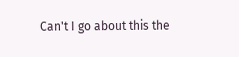Can't I go about this the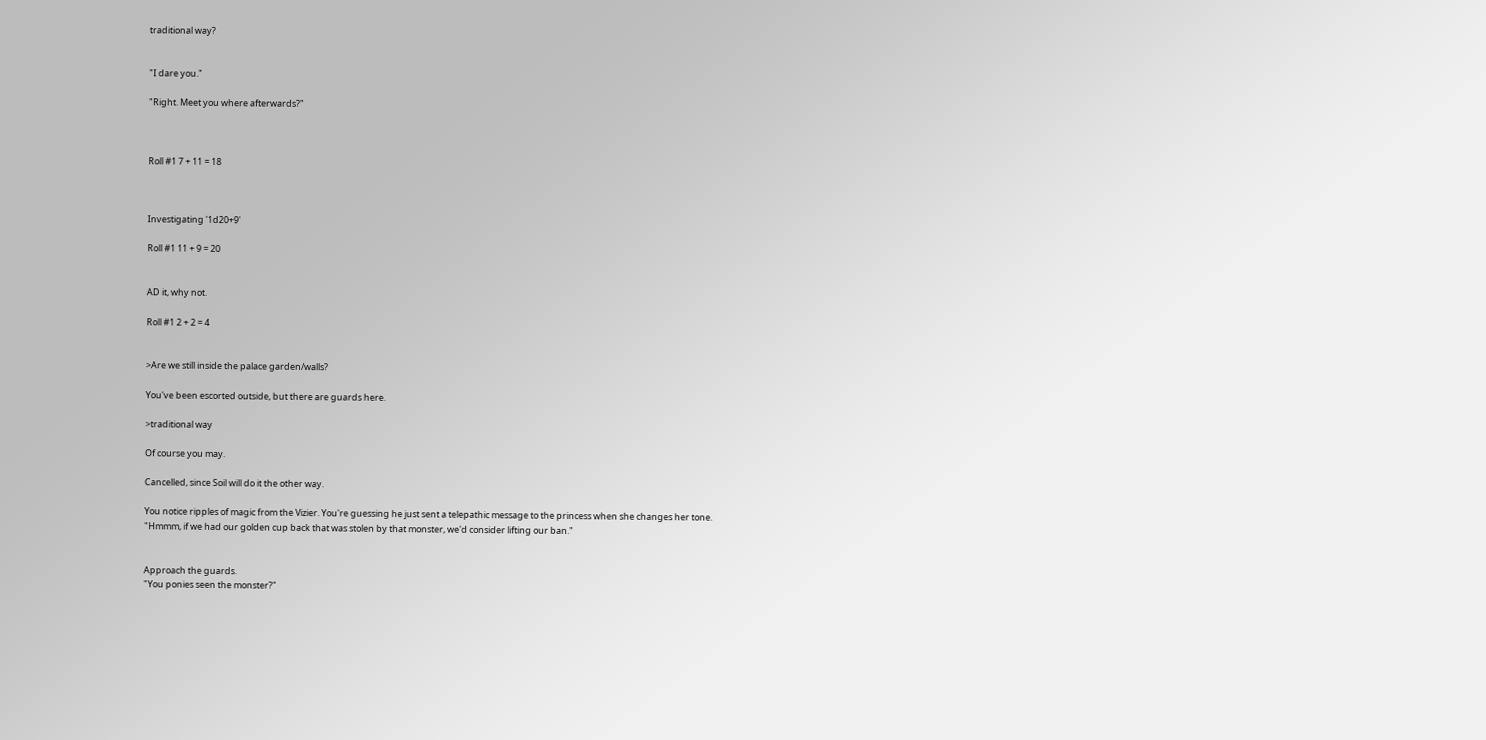traditional way?


"I dare you."

"Right. Meet you where afterwards?"



Roll #1 7 + 11 = 18



Investigating '1d20+9'

Roll #1 11 + 9 = 20


AD it, why not.

Roll #1 2 + 2 = 4


>Are we still inside the palace garden/walls?

You've been escorted outside, but there are guards here.

>traditional way

Of course you may.

Cancelled, since Soil will do it the other way.

You notice ripples of magic from the Vizier. You're guessing he just sent a telepathic message to the princess when she changes her tone.
"Hmmm, if we had our golden cup back that was stolen by that monster, we'd consider lifting our ban."


Approach the guards.
"You ponies seen the monster?"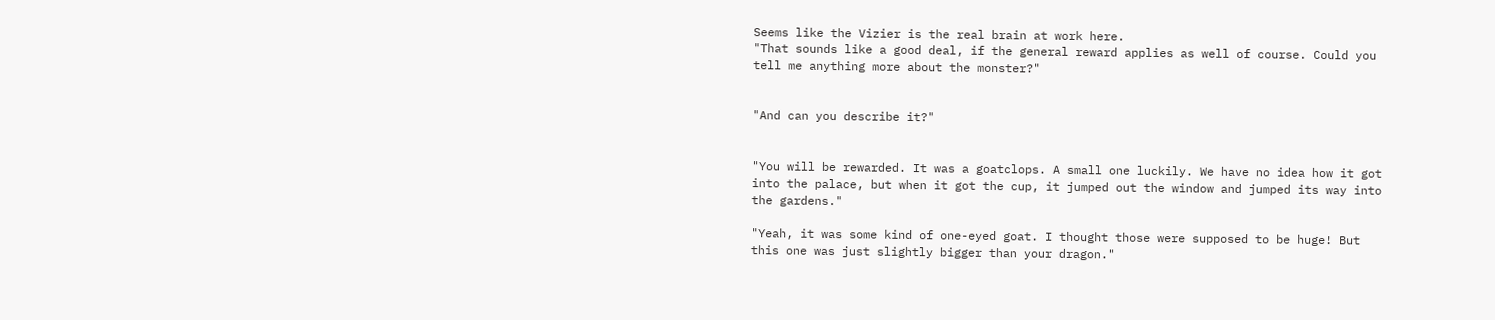Seems like the Vizier is the real brain at work here.
"That sounds like a good deal, if the general reward applies as well of course. Could you tell me anything more about the monster?"


"And can you describe it?"


"You will be rewarded. It was a goatclops. A small one luckily. We have no idea how it got into the palace, but when it got the cup, it jumped out the window and jumped its way into the gardens."

"Yeah, it was some kind of one-eyed goat. I thought those were supposed to be huge! But this one was just slightly bigger than your dragon."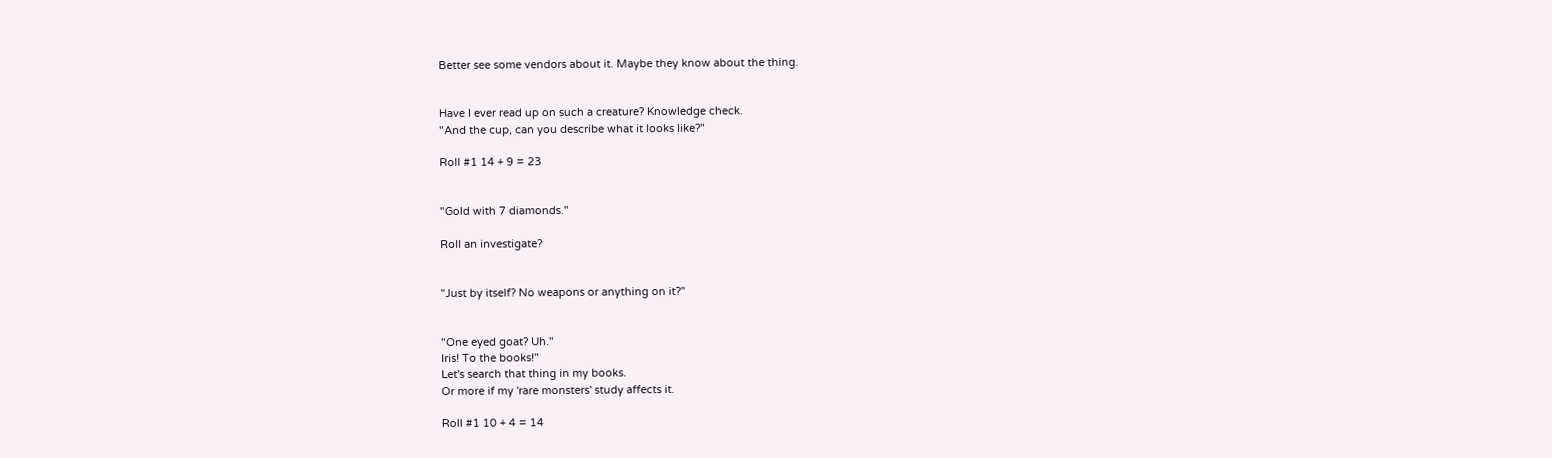Better see some vendors about it. Maybe they know about the thing.


Have I ever read up on such a creature? Knowledge check.
"And the cup, can you describe what it looks like?"

Roll #1 14 + 9 = 23


"Gold with 7 diamonds."

Roll an investigate?


"Just by itself? No weapons or anything on it?"


"One eyed goat? Uh."
Iris! To the books!"
Let's search that thing in my books.
Or more if my 'rare monsters' study affects it.

Roll #1 10 + 4 = 14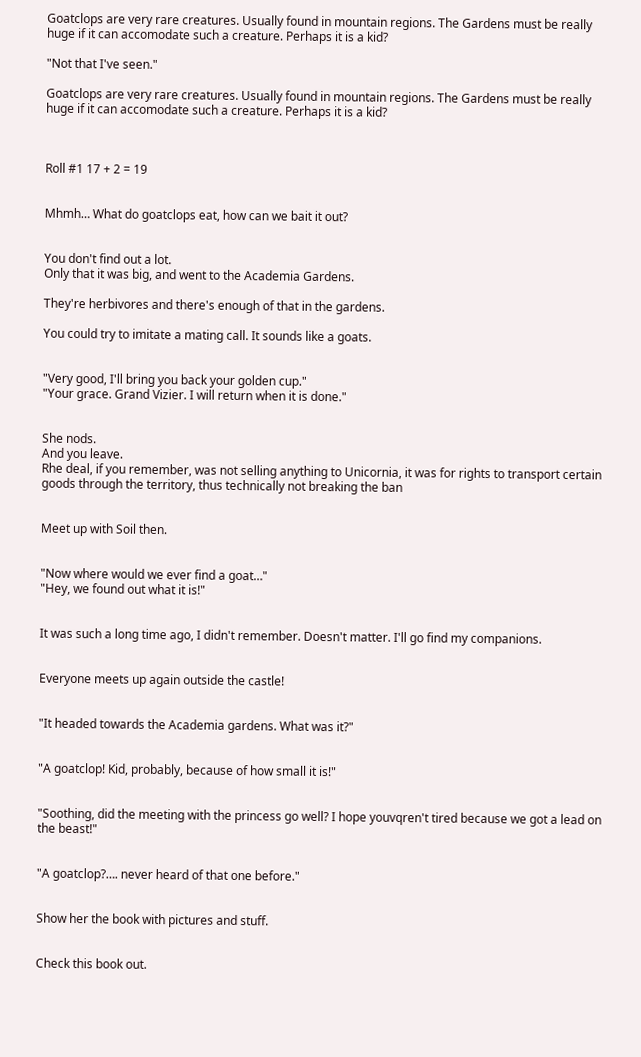Goatclops are very rare creatures. Usually found in mountain regions. The Gardens must be really huge if it can accomodate such a creature. Perhaps it is a kid?

"Not that I've seen."

Goatclops are very rare creatures. Usually found in mountain regions. The Gardens must be really huge if it can accomodate such a creature. Perhaps it is a kid?



Roll #1 17 + 2 = 19


Mhmh… What do goatclops eat, how can we bait it out?


You don't find out a lot.
Only that it was big, and went to the Academia Gardens.

They're herbivores and there's enough of that in the gardens.

You could try to imitate a mating call. It sounds like a goats.


"Very good, I'll bring you back your golden cup."
"Your grace. Grand Vizier. I will return when it is done."


She nods.
And you leave.
Rhe deal, if you remember, was not selling anything to Unicornia, it was for rights to transport certain goods through the territory, thus technically not breaking the ban


Meet up with Soil then.


"Now where would we ever find a goat…"
"Hey, we found out what it is!"


It was such a long time ago, I didn't remember. Doesn't matter. I'll go find my companions.


Everyone meets up again outside the castle!


"It headed towards the Academia gardens. What was it?"


"A goatclop! Kid, probably, because of how small it is!"


"Soothing, did the meeting with the princess go well? I hope youvqren't tired because we got a lead on the beast!"


"A goatclop?…. never heard of that one before."


Show her the book with pictures and stuff.


Check this book out.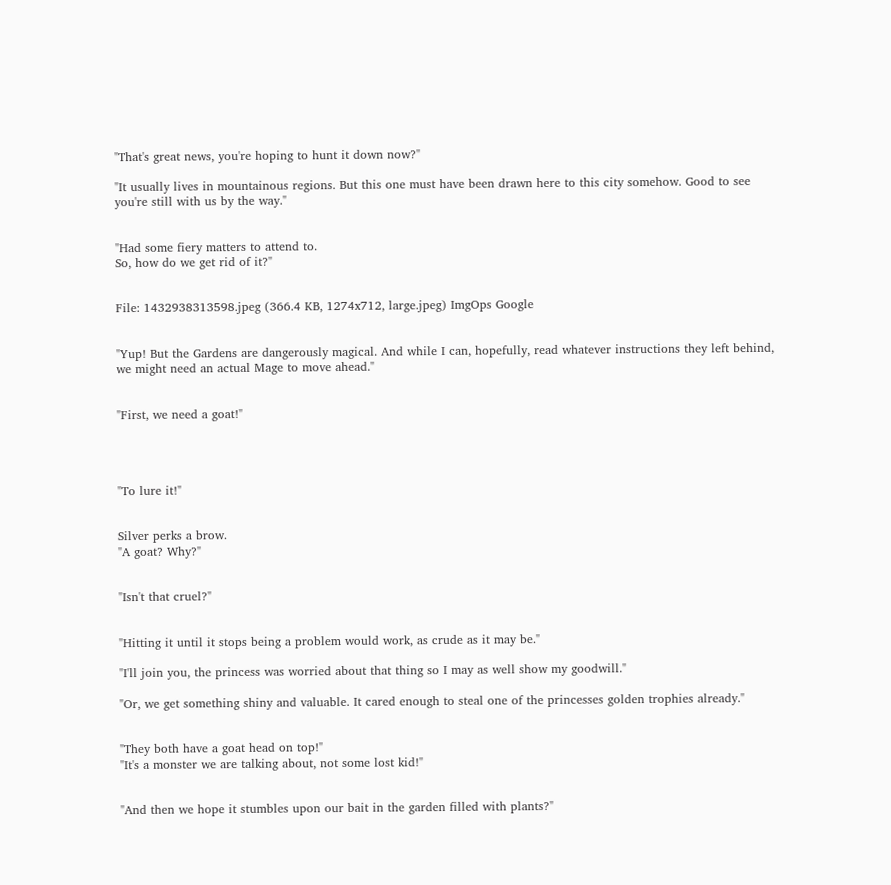"That's great news, you're hoping to hunt it down now?"

"It usually lives in mountainous regions. But this one must have been drawn here to this city somehow. Good to see you're still with us by the way."


"Had some fiery matters to attend to.
So, how do we get rid of it?"


File: 1432938313598.jpeg (366.4 KB, 1274x712, large.jpeg) ImgOps Google


"Yup! But the Gardens are dangerously magical. And while I can, hopefully, read whatever instructions they left behind, we might need an actual Mage to move ahead."


"First, we need a goat!"




"To lure it!"


Silver perks a brow.
"A goat? Why?"


"Isn't that cruel?"


"Hitting it until it stops being a problem would work, as crude as it may be."

"I'll join you, the princess was worried about that thing so I may as well show my goodwill."

"Or, we get something shiny and valuable. It cared enough to steal one of the princesses golden trophies already."


"They both have a goat head on top!"
"It's a monster we are talking about, not some lost kid!"


"And then we hope it stumbles upon our bait in the garden filled with plants?"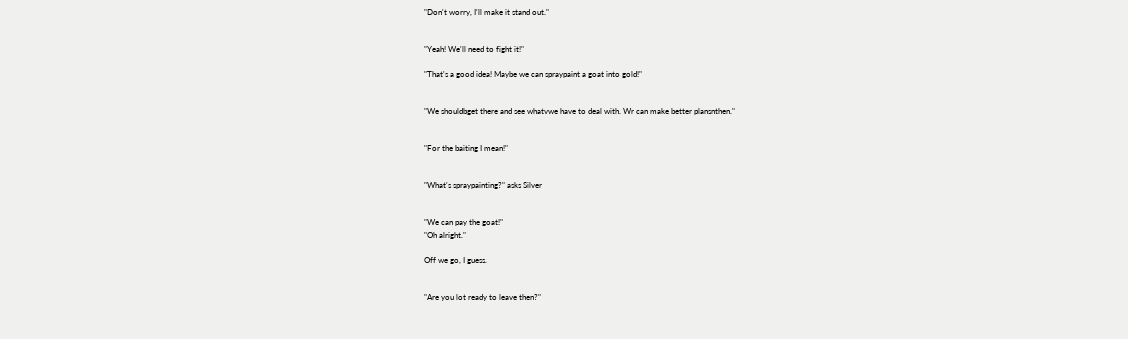"Don't worry, I'll make it stand out."


"Yeah! We'll need to fight it!"

"That's a good idea! Maybe we can spraypaint a goat into gold!"


"We shouldbget there and see whatvwe have to deal with. Wr can make better plansnthen."


"For the baiting I mean!"


"What's spraypainting?" asks Silver


"We can pay the goat!"
"Oh alright."

Off we go, I guess.


"Are you lot ready to leave then?"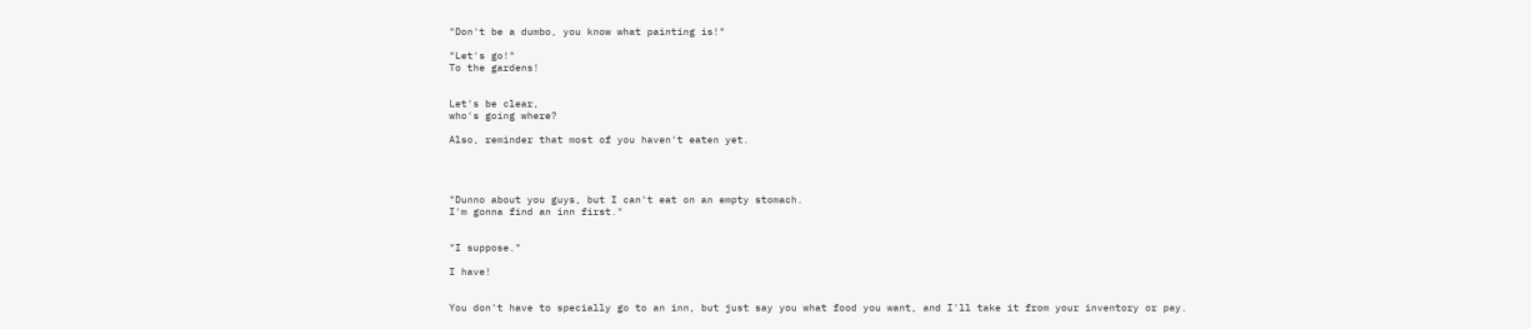"Don't be a dumbo, you know what painting is!"

"Let's go!"
To the gardens!


Let's be clear,
who's going where?

Also, reminder that most of you haven't eaten yet.




"Dunno about you guys, but I can't eat on an empty stomach.
I'm gonna find an inn first."


"I suppose."

I have!


You don't have to specially go to an inn, but just say you what food you want, and I'll take it from your inventory or pay.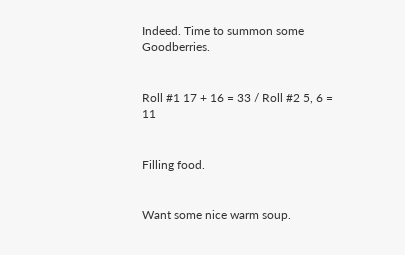Indeed. Time to summon some Goodberries.


Roll #1 17 + 16 = 33 / Roll #2 5, 6 = 11


Filling food.


Want some nice warm soup.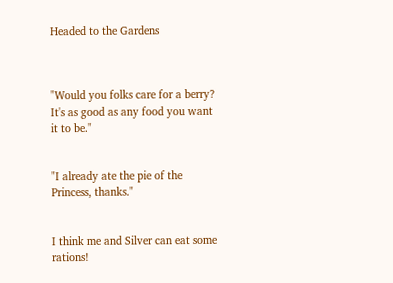Headed to the Gardens



"Would you folks care for a berry? It's as good as any food you want it to be."


"I already ate the pie of the Princess, thanks."


I think me and Silver can eat some rations!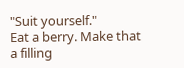"Suit yourself."
Eat a berry. Make that a filling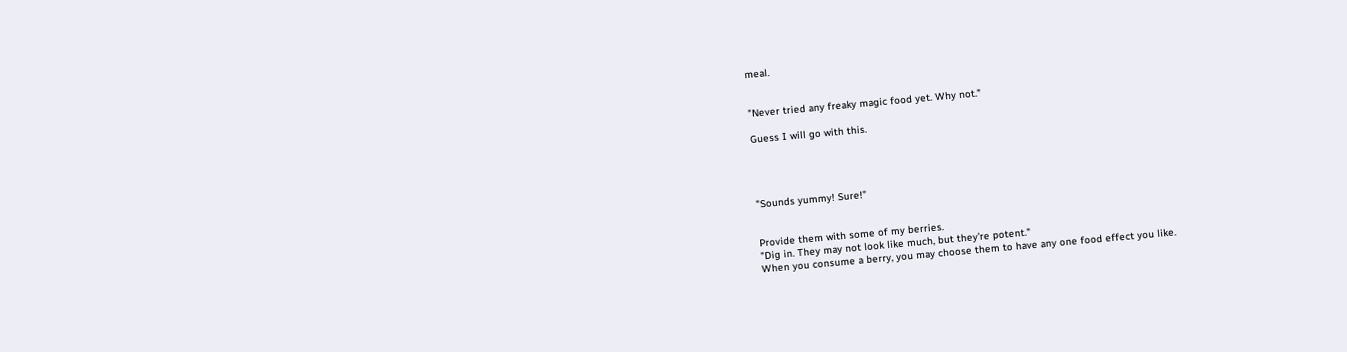meal.


"Never tried any freaky magic food yet. Why not."

Guess I will go with this.




"Sounds yummy! Sure!"


Provide them with some of my berries.
"Dig in. They may not look like much, but they're potent."
When you consume a berry, you may choose them to have any one food effect you like.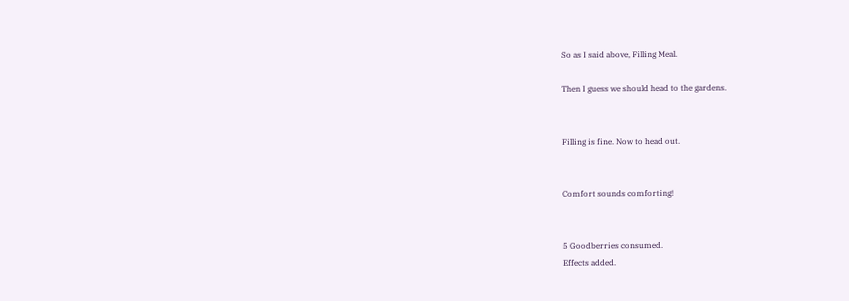So as I said above, Filling Meal.

Then I guess we should head to the gardens.


Filling is fine. Now to head out.


Comfort sounds comforting!


5 Goodberries consumed.
Effects added.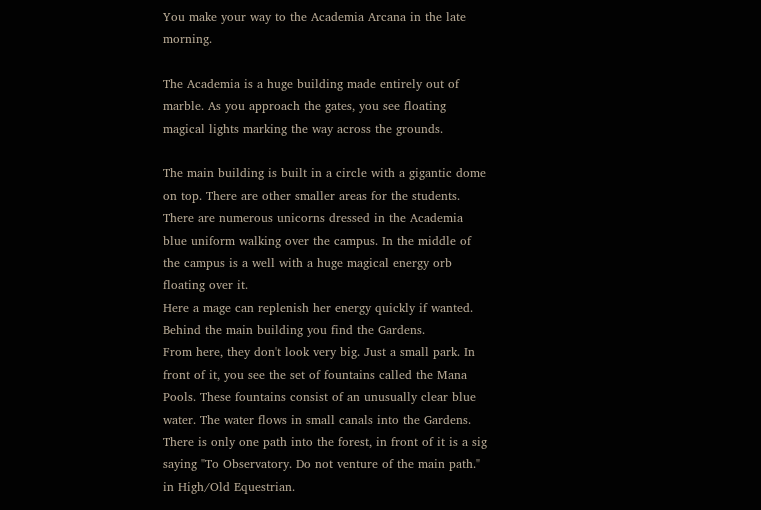You make your way to the Academia Arcana in the late morning.

The Academia is a huge building made entirely out of marble. As you approach the gates, you see floating magical lights marking the way across the grounds.

The main building is built in a circle with a gigantic dome on top. There are other smaller areas for the students.
There are numerous unicorns dressed in the Academia blue uniform walking over the campus. In the middle of the campus is a well with a huge magical energy orb floating over it.
Here a mage can replenish her energy quickly if wanted.
Behind the main building you find the Gardens.
From here, they don't look very big. Just a small park. In front of it, you see the set of fountains called the Mana Pools. These fountains consist of an unusually clear blue water. The water flows in small canals into the Gardens. There is only one path into the forest, in front of it is a sig saying "To Observatory. Do not venture of the main path." in High/Old Equestrian.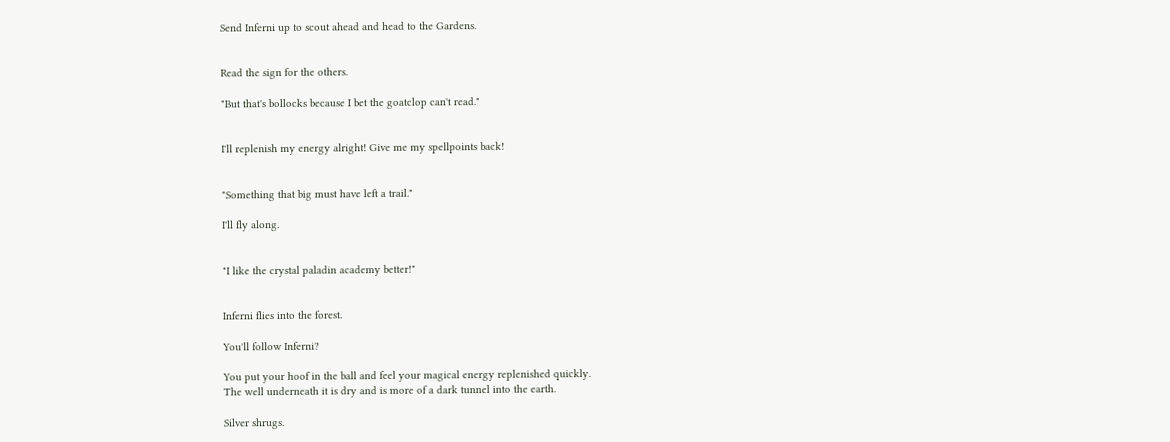Send Inferni up to scout ahead and head to the Gardens.


Read the sign for the others.

"But that's bollocks because I bet the goatclop can't read."


I'll replenish my energy alright! Give me my spellpoints back!


"Something that big must have left a trail."

I'll fly along.


"I like the crystal paladin academy better!"


Inferni flies into the forest.

You'll follow Inferni?

You put your hoof in the ball and feel your magical energy replenished quickly.
The well underneath it is dry and is more of a dark tunnel into the earth.

Silver shrugs.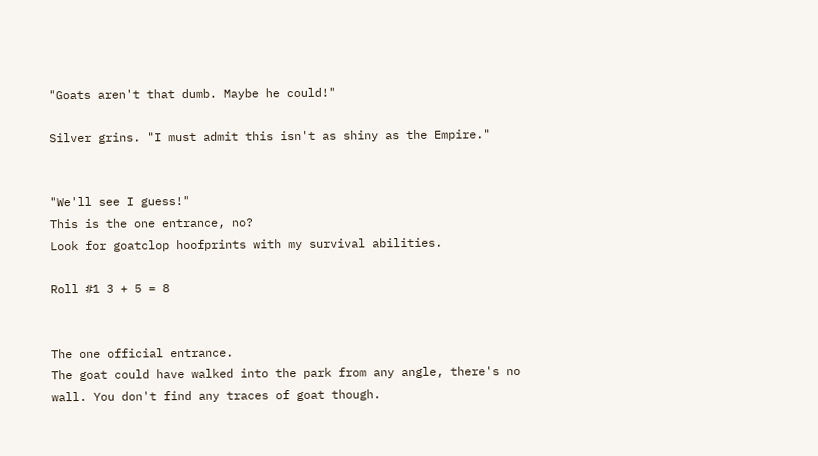"Goats aren't that dumb. Maybe he could!"

Silver grins. "I must admit this isn't as shiny as the Empire."


"We'll see I guess!"
This is the one entrance, no?
Look for goatclop hoofprints with my survival abilities.

Roll #1 3 + 5 = 8


The one official entrance.
The goat could have walked into the park from any angle, there's no wall. You don't find any traces of goat though.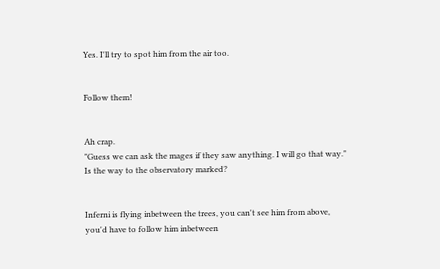Yes. I'll try to spot him from the air too.


Follow them!


Ah crap.
"Guess we can ask the mages if they saw anything. I will go that way."
Is the way to the observatory marked?


Inferni is flying inbetween the trees, you can't see him from above, you'd have to follow him inbetween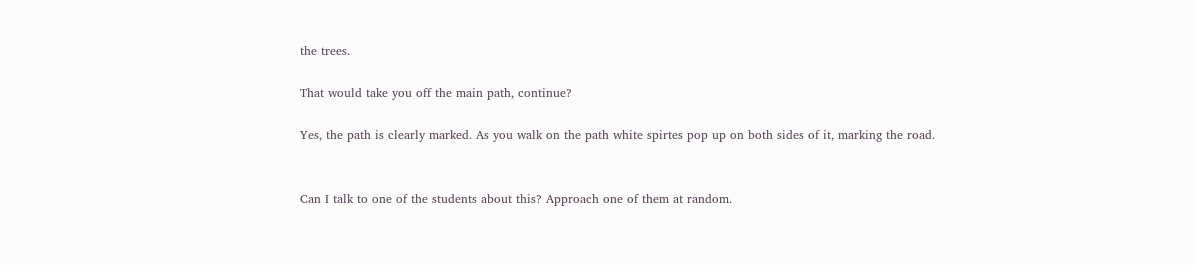the trees.

That would take you off the main path, continue?

Yes, the path is clearly marked. As you walk on the path white spirtes pop up on both sides of it, marking the road.


Can I talk to one of the students about this? Approach one of them at random.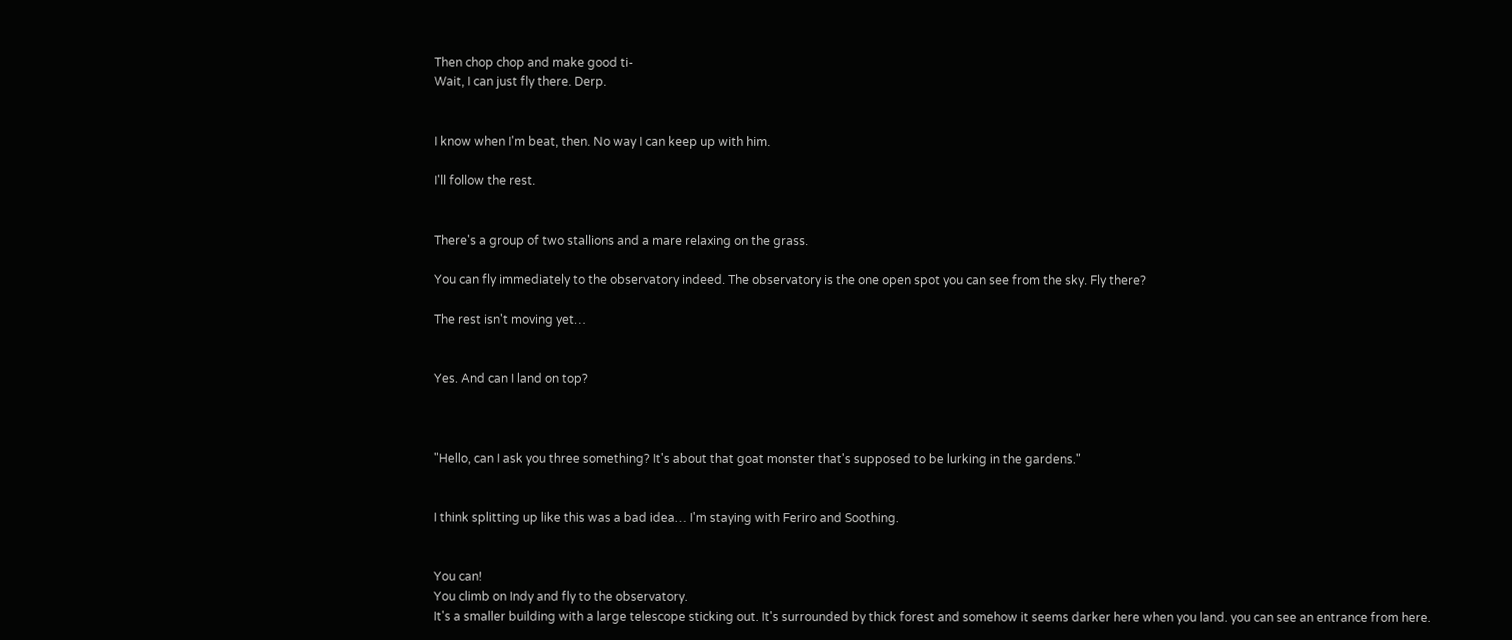Then chop chop and make good ti-
Wait, I can just fly there. Derp.


I know when I'm beat, then. No way I can keep up with him.

I'll follow the rest.


There's a group of two stallions and a mare relaxing on the grass.

You can fly immediately to the observatory indeed. The observatory is the one open spot you can see from the sky. Fly there?

The rest isn't moving yet…


Yes. And can I land on top?



"Hello, can I ask you three something? It's about that goat monster that's supposed to be lurking in the gardens."


I think splitting up like this was a bad idea… I'm staying with Feriro and Soothing.


You can!
You climb on Indy and fly to the observatory.
It's a smaller building with a large telescope sticking out. It's surrounded by thick forest and somehow it seems darker here when you land. you can see an entrance from here.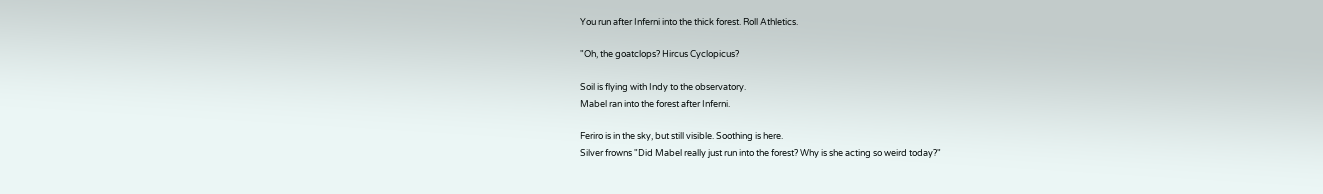You run after Inferni into the thick forest. Roll Athletics.

"Oh, the goatclops? Hircus Cyclopicus?

Soil is flying with Indy to the observatory.
Mabel ran into the forest after Inferni.

Feriro is in the sky, but still visible. Soothing is here.
Silver frowns "Did Mabel really just run into the forest? Why is she acting so weird today?"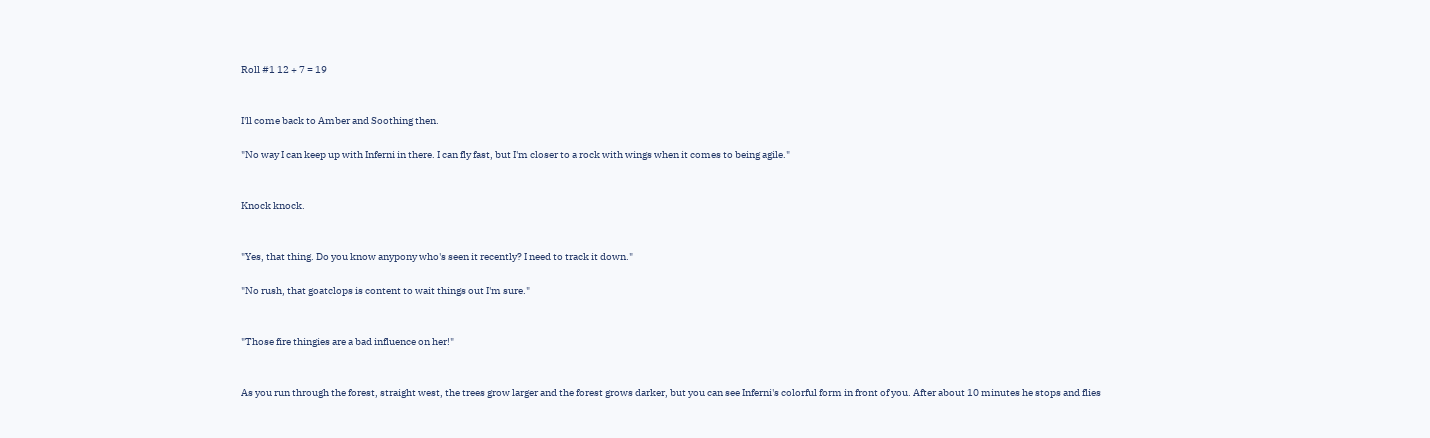Roll #1 12 + 7 = 19


I'll come back to Amber and Soothing then.

"No way I can keep up with Inferni in there. I can fly fast, but I'm closer to a rock with wings when it comes to being agile."


Knock knock.


"Yes, that thing. Do you know anypony who's seen it recently? I need to track it down."

"No rush, that goatclops is content to wait things out I'm sure."


"Those fire thingies are a bad influence on her!"


As you run through the forest, straight west, the trees grow larger and the forest grows darker, but you can see Inferni's colorful form in front of you. After about 10 minutes he stops and flies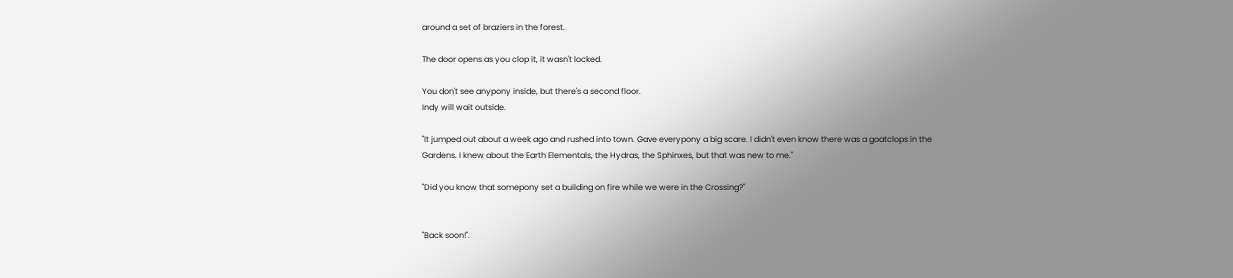around a set of braziers in the forest.

The door opens as you clop it, it wasn't locked.

You don't see anypony inside, but there's a second floor.
Indy will wait outside.

"It jumped out about a week ago and rushed into town. Gave everypony a big scare. I didn't even know there was a goatclops in the Gardens. I knew about the Earth Elementals, the Hydras, the Sphinxes, but that was new to me."

"Did you know that somepony set a building on fire while we were in the Crossing?"


"Back soon!".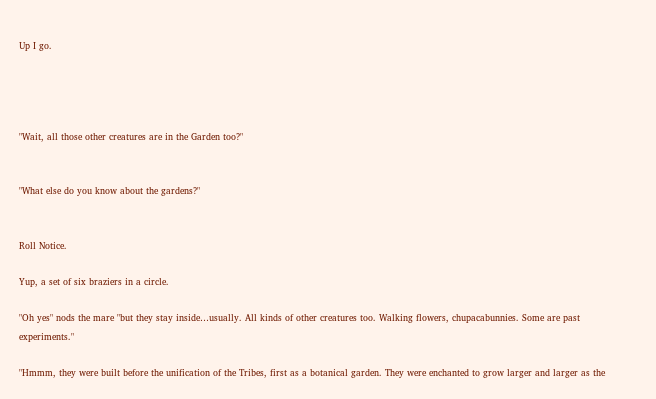Up I go.




"Wait, all those other creatures are in the Garden too?"


"What else do you know about the gardens?"


Roll Notice.

Yup, a set of six braziers in a circle.

"Oh yes" nods the mare "but they stay inside…usually. All kinds of other creatures too. Walking flowers, chupacabunnies. Some are past experiments."

"Hmmm, they were built before the unification of the Tribes, first as a botanical garden. They were enchanted to grow larger and larger as the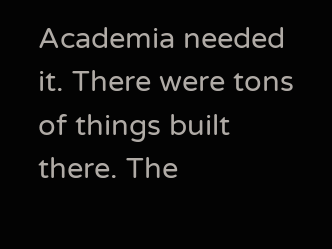Academia needed it. There were tons of things built there. The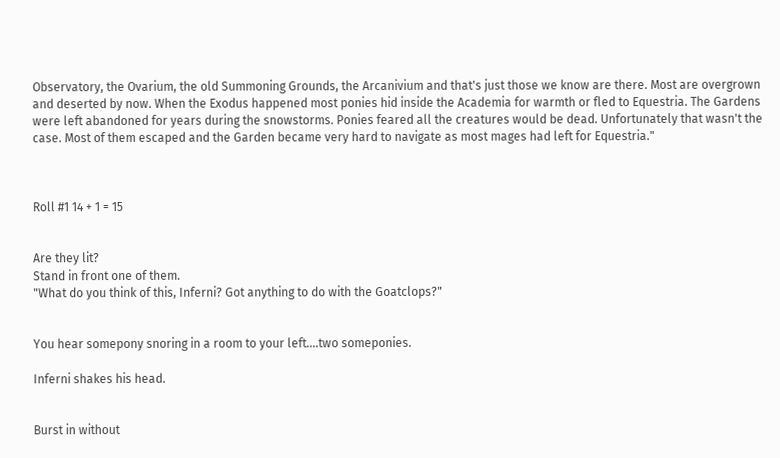Observatory, the Ovarium, the old Summoning Grounds, the Arcanivium and that's just those we know are there. Most are overgrown and deserted by now. When the Exodus happened most ponies hid inside the Academia for warmth or fled to Equestria. The Gardens were left abandoned for years during the snowstorms. Ponies feared all the creatures would be dead. Unfortunately that wasn't the case. Most of them escaped and the Garden became very hard to navigate as most mages had left for Equestria."



Roll #1 14 + 1 = 15


Are they lit?
Stand in front one of them.
"What do you think of this, Inferni? Got anything to do with the Goatclops?"


You hear somepony snoring in a room to your left….two someponies.

Inferni shakes his head.


Burst in without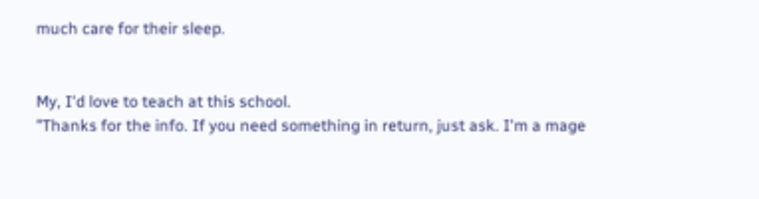much care for their sleep.


My, I'd love to teach at this school.
"Thanks for the info. If you need something in return, just ask. I'm a mage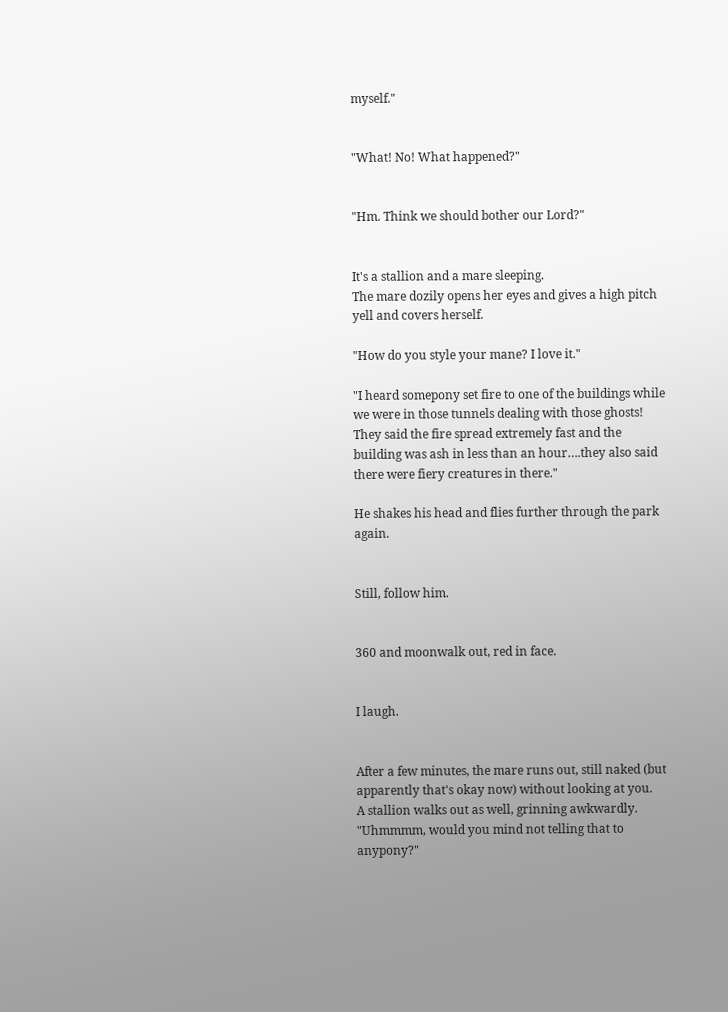myself."


"What! No! What happened?"


"Hm. Think we should bother our Lord?"


It's a stallion and a mare sleeping.
The mare dozily opens her eyes and gives a high pitch yell and covers herself.

"How do you style your mane? I love it."

"I heard somepony set fire to one of the buildings while we were in those tunnels dealing with those ghosts! They said the fire spread extremely fast and the building was ash in less than an hour….they also said there were fiery creatures in there."

He shakes his head and flies further through the park again.


Still, follow him.


360 and moonwalk out, red in face.


I laugh.


After a few minutes, the mare runs out, still naked (but apparently that's okay now) without looking at you.
A stallion walks out as well, grinning awkwardly.
"Uhmmmm, would you mind not telling that to anypony?"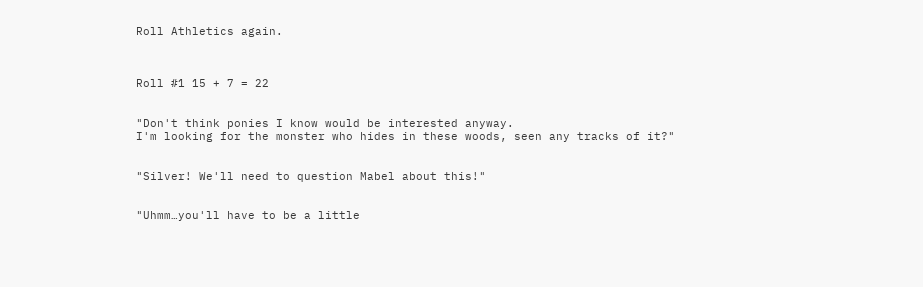Roll Athletics again.



Roll #1 15 + 7 = 22


"Don't think ponies I know would be interested anyway.
I'm looking for the monster who hides in these woods, seen any tracks of it?"


"Silver! We'll need to question Mabel about this!"


"Uhmm…you'll have to be a little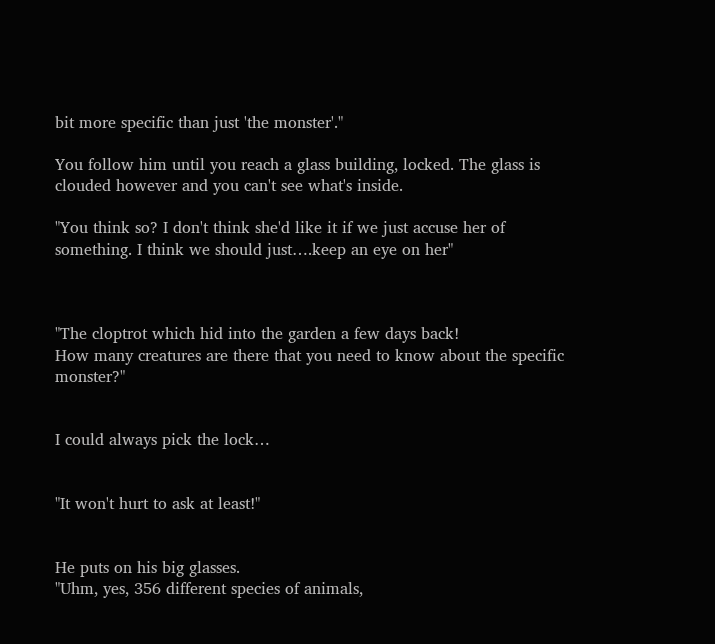bit more specific than just 'the monster'."

You follow him until you reach a glass building, locked. The glass is clouded however and you can't see what's inside.

"You think so? I don't think she'd like it if we just accuse her of something. I think we should just….keep an eye on her"



"The cloptrot which hid into the garden a few days back!
How many creatures are there that you need to know about the specific monster?"


I could always pick the lock…


"It won't hurt to ask at least!"


He puts on his big glasses.
"Uhm, yes, 356 different species of animals,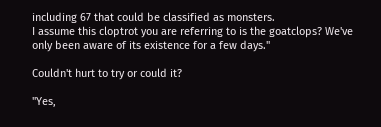including 67 that could be classified as monsters.
I assume this cloptrot you are referring to is the goatclops? We've only been aware of its existence for a few days."

Couldn't hurt to try or could it?

"Yes,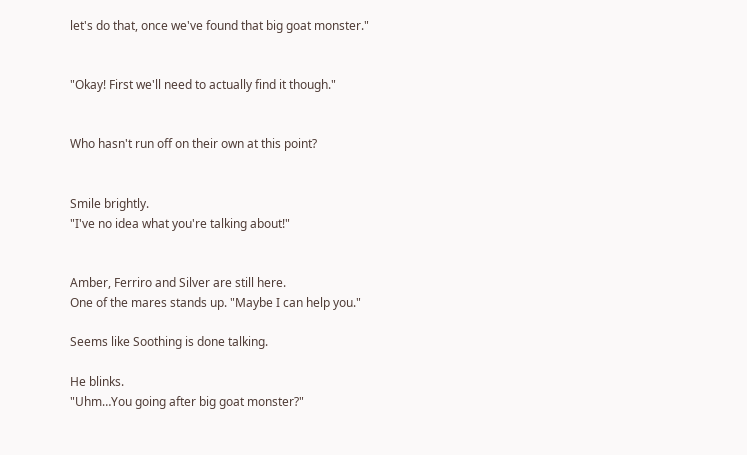let's do that, once we've found that big goat monster."


"Okay! First we'll need to actually find it though."


Who hasn't run off on their own at this point?


Smile brightly.
"I've no idea what you're talking about!"


Amber, Ferriro and Silver are still here.
One of the mares stands up. "Maybe I can help you."

Seems like Soothing is done talking.

He blinks.
"Uhm…You going after big goat monster?"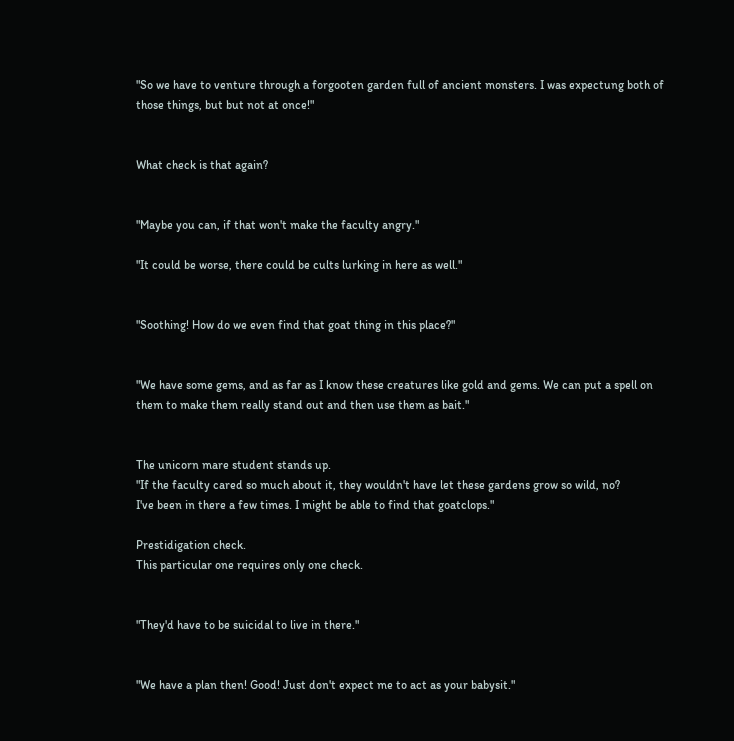"So we have to venture through a forgooten garden full of ancient monsters. I was expectung both of those things, but but not at once!"


What check is that again?


"Maybe you can, if that won't make the faculty angry."

"It could be worse, there could be cults lurking in here as well."


"Soothing! How do we even find that goat thing in this place?"


"We have some gems, and as far as I know these creatures like gold and gems. We can put a spell on them to make them really stand out and then use them as bait."


The unicorn mare student stands up.
"If the faculty cared so much about it, they wouldn't have let these gardens grow so wild, no?
I've been in there a few times. I might be able to find that goatclops."

Prestidigation check.
This particular one requires only one check.


"They'd have to be suicidal to live in there."


"We have a plan then! Good! Just don't expect me to act as your babysit."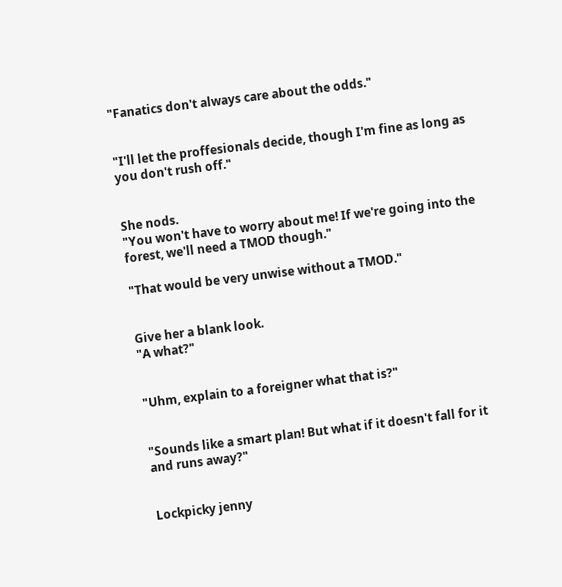"Fanatics don't always care about the odds."


"I'll let the proffesionals decide, though I'm fine as long as you don't rush off."


She nods.
"You won't have to worry about me! If we're going into the forest, we'll need a TMOD though."

"That would be very unwise without a TMOD."


Give her a blank look.
"A what?"


"Uhm, explain to a foreigner what that is?"


"Sounds like a smart plan! But what if it doesn't fall for it and runs away?"


Lockpicky jenny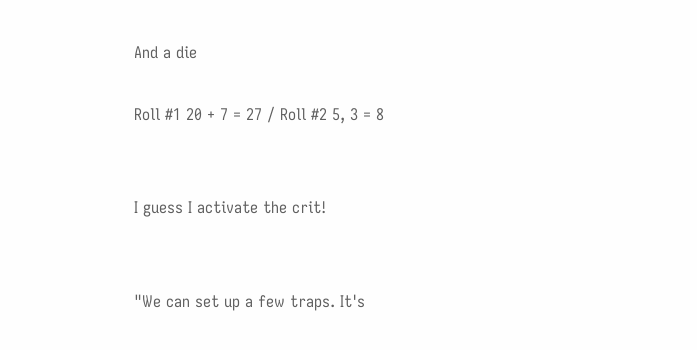And a die

Roll #1 20 + 7 = 27 / Roll #2 5, 3 = 8


I guess I activate the crit!


"We can set up a few traps. It's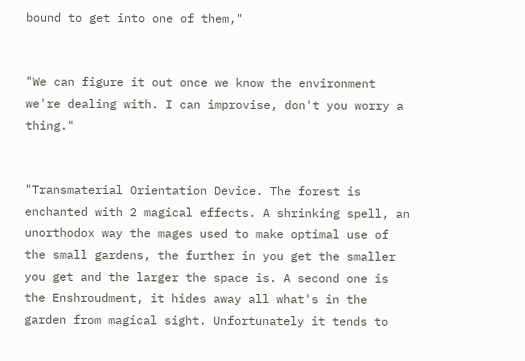bound to get into one of them,"


"We can figure it out once we know the environment we're dealing with. I can improvise, don't you worry a thing."


"Transmaterial Orientation Device. The forest is enchanted with 2 magical effects. A shrinking spell, an unorthodox way the mages used to make optimal use of the small gardens, the further in you get the smaller you get and the larger the space is. A second one is the Enshroudment, it hides away all what's in the garden from magical sight. Unfortunately it tends to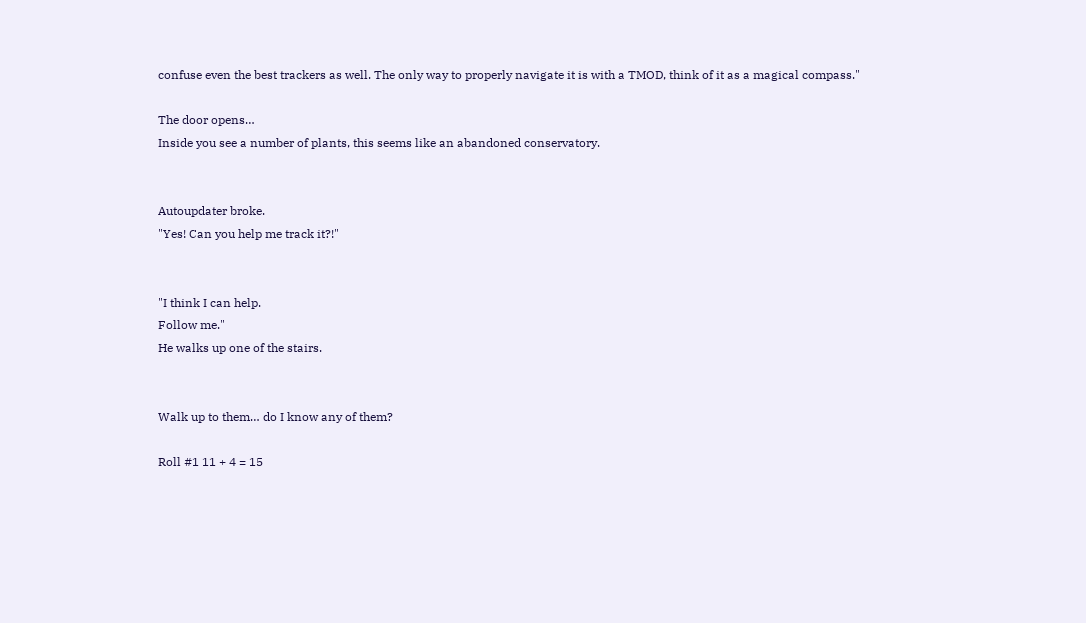confuse even the best trackers as well. The only way to properly navigate it is with a TMOD, think of it as a magical compass."

The door opens…
Inside you see a number of plants, this seems like an abandoned conservatory.


Autoupdater broke.
"Yes! Can you help me track it?!"


"I think I can help.
Follow me."
He walks up one of the stairs.


Walk up to them… do I know any of them?

Roll #1 11 + 4 = 15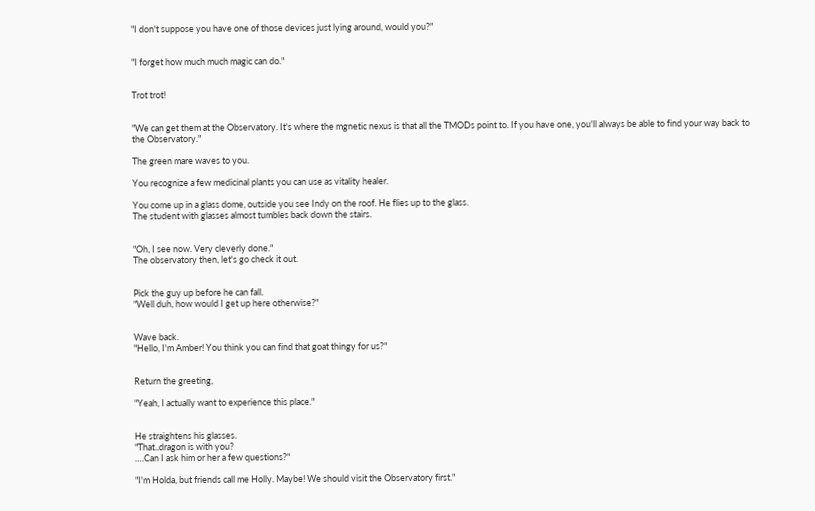"I don't suppose you have one of those devices just lying around, would you?"


"I forget how much much magic can do."


Trot trot!


"We can get them at the Observatory. It's where the mgnetic nexus is that all the TMODs point to. If you have one, you'll always be able to find your way back to the Observatory."

The green mare waves to you.

You recognize a few medicinal plants you can use as vitality healer.

You come up in a glass dome, outside you see Indy on the roof. He flies up to the glass.
The student with glasses almost tumbles back down the stairs.


"Oh, I see now. Very cleverly done."
The observatory then, let's go check it out.


Pick the guy up before he can fall.
"Well duh, how would I get up here otherwise?"


Wave back.
"Hello, I'm Amber! You think you can find that goat thingy for us?"


Return the greeting,

"Yeah, I actually want to experience this place."


He straightens his glasses.
"That..dragon is with you?
….Can I ask him or her a few questions?"

"I'm Holda, but friends call me Holly. Maybe! We should visit the Observatory first."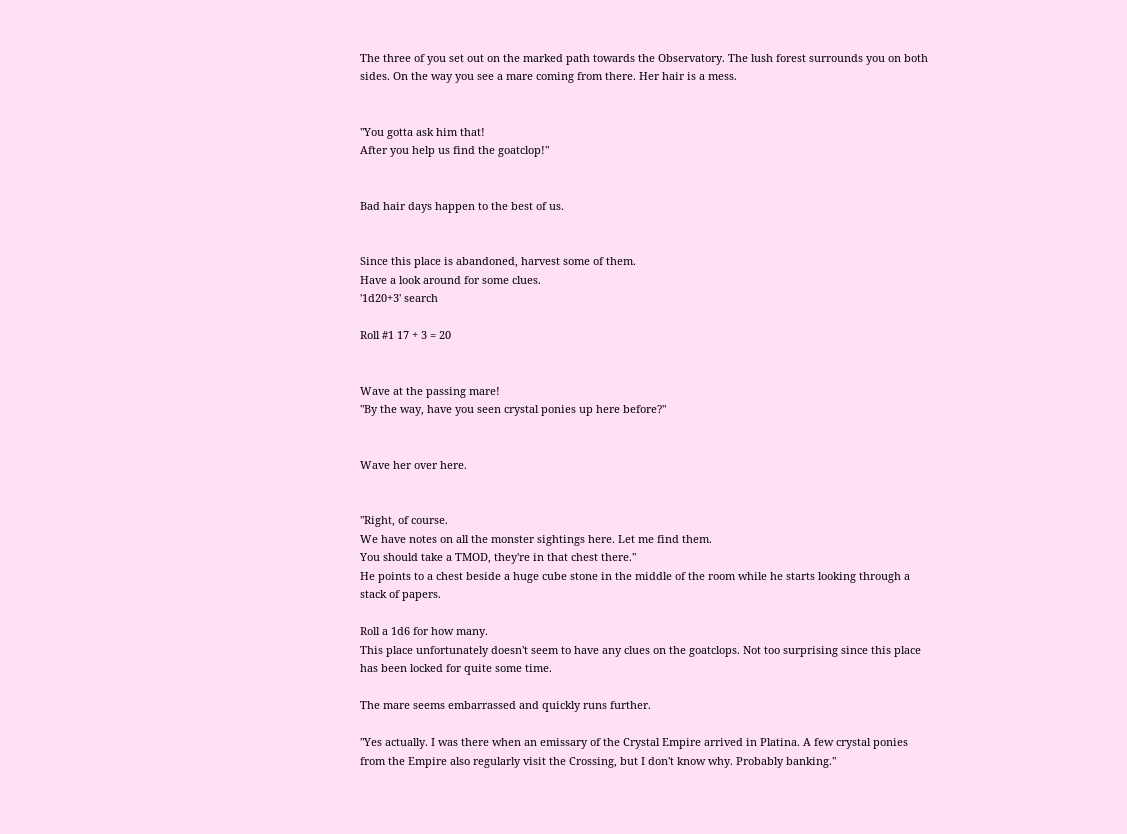The three of you set out on the marked path towards the Observatory. The lush forest surrounds you on both sides. On the way you see a mare coming from there. Her hair is a mess.


"You gotta ask him that!
After you help us find the goatclop!"


Bad hair days happen to the best of us.


Since this place is abandoned, harvest some of them.
Have a look around for some clues.
'1d20+3' search

Roll #1 17 + 3 = 20


Wave at the passing mare!
"By the way, have you seen crystal ponies up here before?"


Wave her over here.


"Right, of course.
We have notes on all the monster sightings here. Let me find them.
You should take a TMOD, they're in that chest there."
He points to a chest beside a huge cube stone in the middle of the room while he starts looking through a stack of papers.

Roll a 1d6 for how many.
This place unfortunately doesn't seem to have any clues on the goatclops. Not too surprising since this place has been locked for quite some time.

The mare seems embarrassed and quickly runs further.

"Yes actually. I was there when an emissary of the Crystal Empire arrived in Platina. A few crystal ponies from the Empire also regularly visit the Crossing, but I don't know why. Probably banking."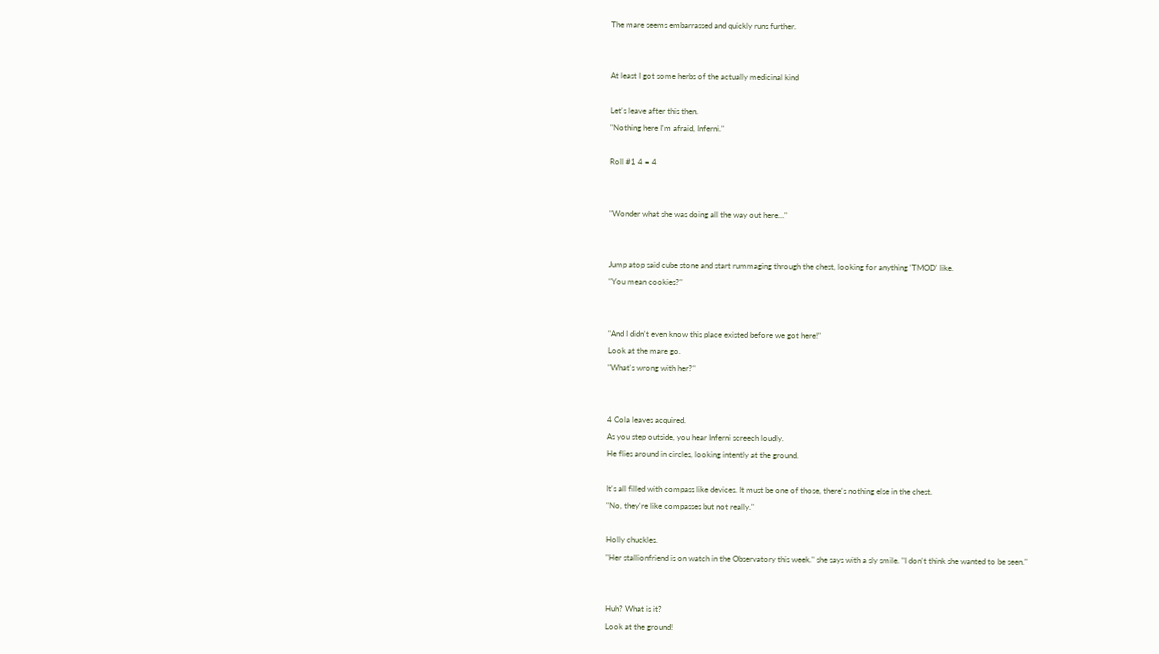The mare seems embarrassed and quickly runs further.


At least I got some herbs of the actually medicinal kind

Let's leave after this then.
"Nothing here I'm afraid, Inferni."

Roll #1 4 = 4


"Wonder what she was doing all the way out here…"


Jump atop said cube stone and start rummaging through the chest, looking for anything 'TMOD' like.
"You mean cookies?"


"And I didn't even know this place existed before we got here!"
Look at the mare go.
"What's wrong with her?"


4 Cola leaves acquired.
As you step outside, you hear Inferni screech loudly.
He flies around in circles, looking intently at the ground.

It's all filled with compass like devices. It must be one of those, there's nothing else in the chest.
"No, they're like compasses but not really."

Holly chuckles.
"Her stallionfriend is on watch in the Observatory this week." she says with a sly smile. "I don't think she wanted to be seen."


Huh? What is it?
Look at the ground!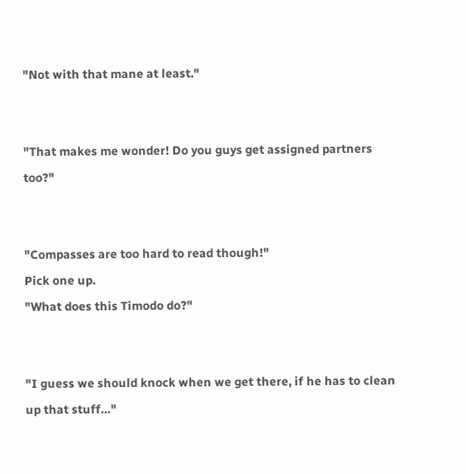"Not with that mane at least."


"That makes me wonder! Do you guys get assigned partners too?"


"Compasses are too hard to read though!"
Pick one up.
"What does this Timodo do?"


"I guess we should knock when we get there, if he has to clean up that stuff…"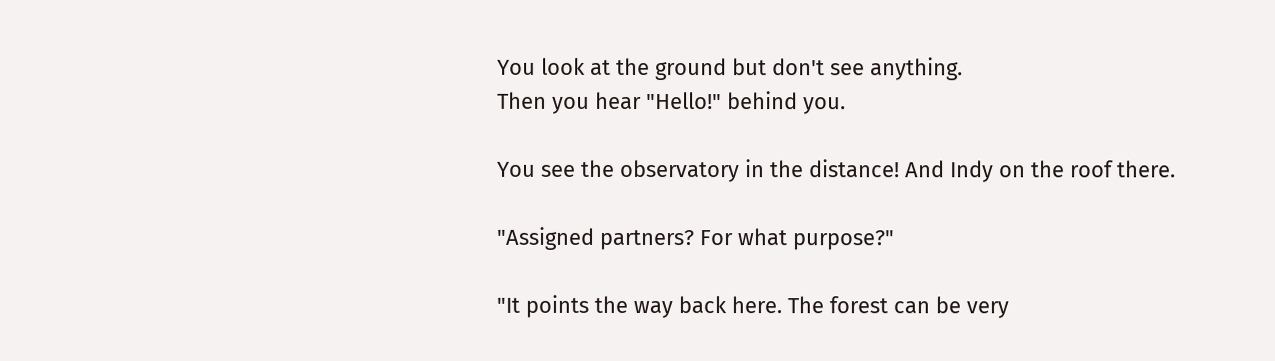You look at the ground but don't see anything.
Then you hear "Hello!" behind you.

You see the observatory in the distance! And Indy on the roof there.

"Assigned partners? For what purpose?"

"It points the way back here. The forest can be very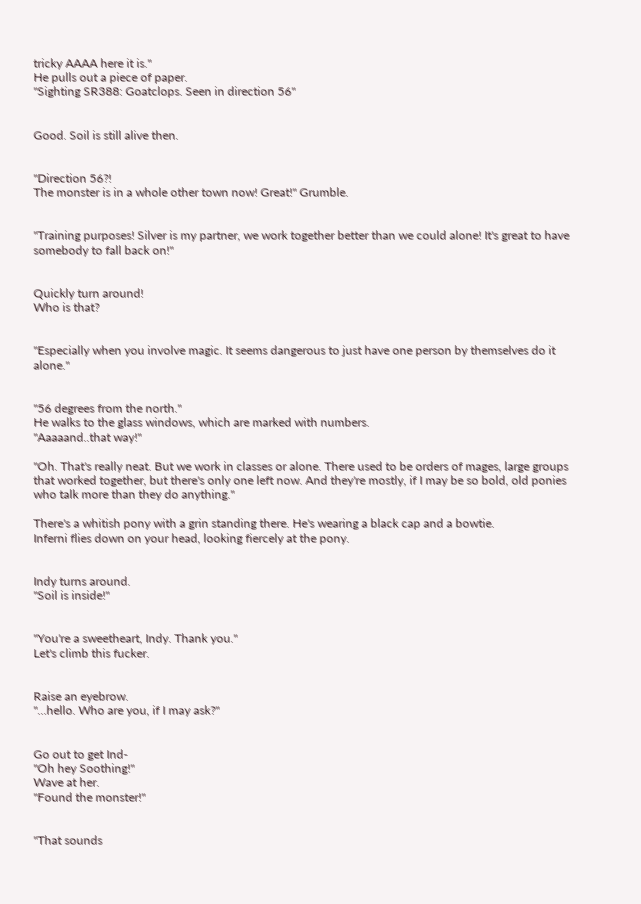tricky AAAA here it is."
He pulls out a piece of paper.
"Sighting SR388: Goatclops. Seen in direction 56"


Good. Soil is still alive then.


"Direction 56?!
The monster is in a whole other town now! Great!" Grumble.


"Training purposes! Silver is my partner, we work together better than we could alone! It's great to have somebody to fall back on!"


Quickly turn around!
Who is that?


"Especially when you involve magic. It seems dangerous to just have one person by themselves do it alone."


"56 degrees from the north."
He walks to the glass windows, which are marked with numbers.
"Aaaaand..that way!"

"Oh. That's really neat. But we work in classes or alone. There used to be orders of mages, large groups that worked together, but there's only one left now. And they're mostly, if I may be so bold, old ponies who talk more than they do anything."

There's a whitish pony with a grin standing there. He's wearing a black cap and a bowtie.
Inferni flies down on your head, looking fiercely at the pony.


Indy turns around.
"Soil is inside!"


"You're a sweetheart, Indy. Thank you."
Let's climb this fucker.


Raise an eyebrow.
"…hello. Who are you, if I may ask?"


Go out to get Ind-
"Oh hey Soothing!"
Wave at her.
"Found the monster!"


"That sounds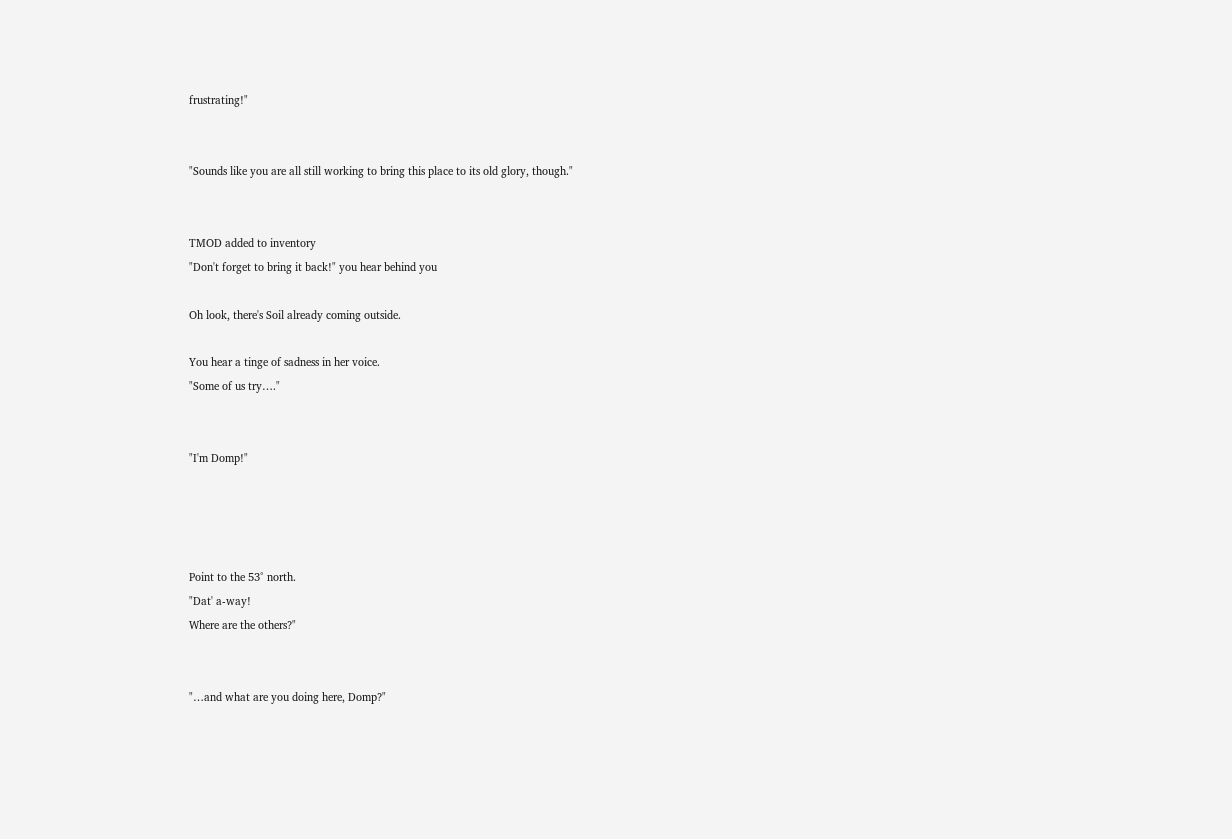frustrating!"


"Sounds like you are all still working to bring this place to its old glory, though."


TMOD added to inventory
"Don't forget to bring it back!" you hear behind you

Oh look, there's Soil already coming outside.

You hear a tinge of sadness in her voice.
"Some of us try…."


"I'm Domp!"




Point to the 53° north.
"Dat' a-way!
Where are the others?"


"…and what are you doing here, Domp?"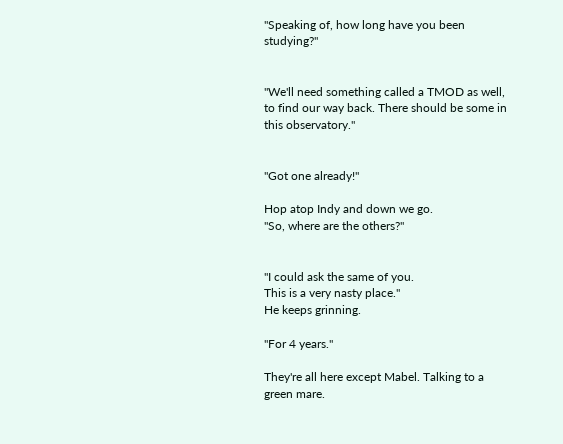"Speaking of, how long have you been studying?"


"We'll need something called a TMOD as well, to find our way back. There should be some in this observatory."


"Got one already!"

Hop atop Indy and down we go.
"So, where are the others?"


"I could ask the same of you.
This is a very nasty place."
He keeps grinning.

"For 4 years."

They're all here except Mabel. Talking to a green mare.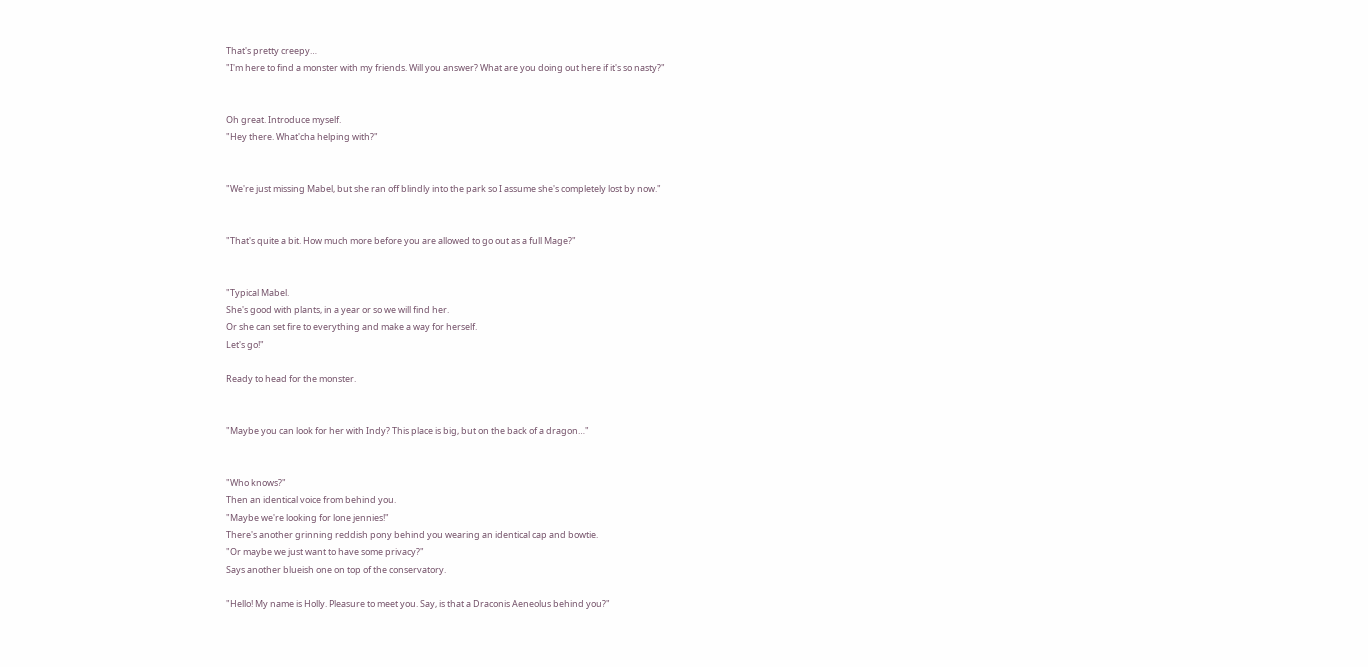That's pretty creepy…
"I'm here to find a monster with my friends. Will you answer? What are you doing out here if it's so nasty?"


Oh great. Introduce myself.
"Hey there. What'cha helping with?"


"We're just missing Mabel, but she ran off blindly into the park so I assume she's completely lost by now."


"That's quite a bit. How much more before you are allowed to go out as a full Mage?"


"Typical Mabel.
She's good with plants, in a year or so we will find her.
Or she can set fire to everything and make a way for herself.
Let's go!"

Ready to head for the monster.


"Maybe you can look for her with Indy? This place is big, but on the back of a dragon…"


"Who knows?"
Then an identical voice from behind you.
"Maybe we're looking for lone jennies!"
There's another grinning reddish pony behind you wearing an identical cap and bowtie.
"Or maybe we just want to have some privacy?"
Says another blueish one on top of the conservatory.

"Hello! My name is Holly. Pleasure to meet you. Say, is that a Draconis Aeneolus behind you?"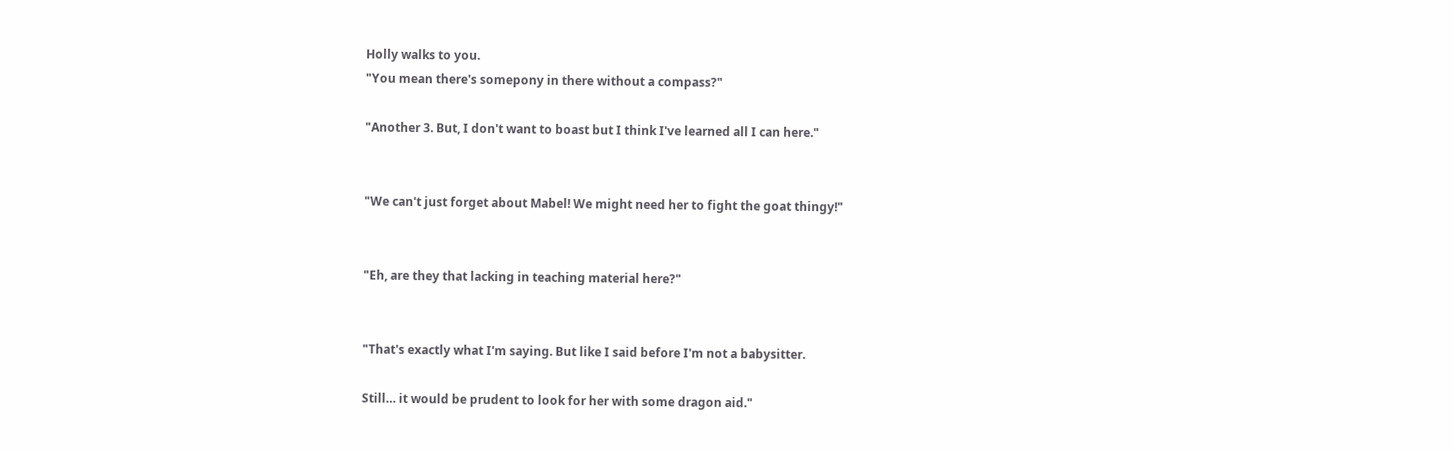Holly walks to you.
"You mean there's somepony in there without a compass?"

"Another 3. But, I don't want to boast but I think I've learned all I can here."


"We can't just forget about Mabel! We might need her to fight the goat thingy!"


"Eh, are they that lacking in teaching material here?"


"That's exactly what I'm saying. But like I said before I'm not a babysitter.

Still… it would be prudent to look for her with some dragon aid."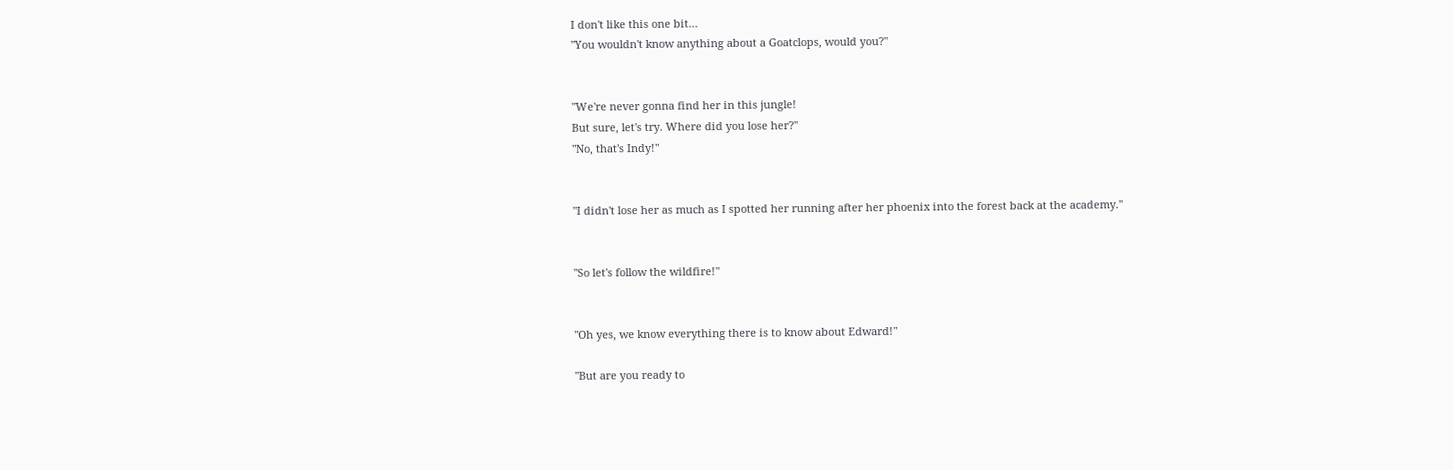I don't like this one bit…
"You wouldn't know anything about a Goatclops, would you?"


"We're never gonna find her in this jungle!
But sure, let's try. Where did you lose her?"
"No, that's Indy!"


"I didn't lose her as much as I spotted her running after her phoenix into the forest back at the academy."


"So let's follow the wildfire!"


"Oh yes, we know everything there is to know about Edward!"

"But are you ready to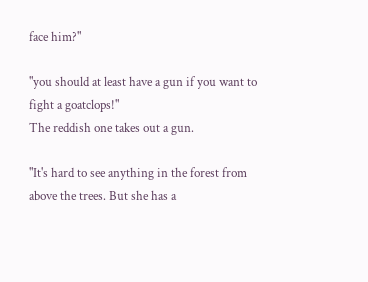face him?"

"you should at least have a gun if you want to fight a goatclops!"
The reddish one takes out a gun.

"It's hard to see anything in the forest from above the trees. But she has a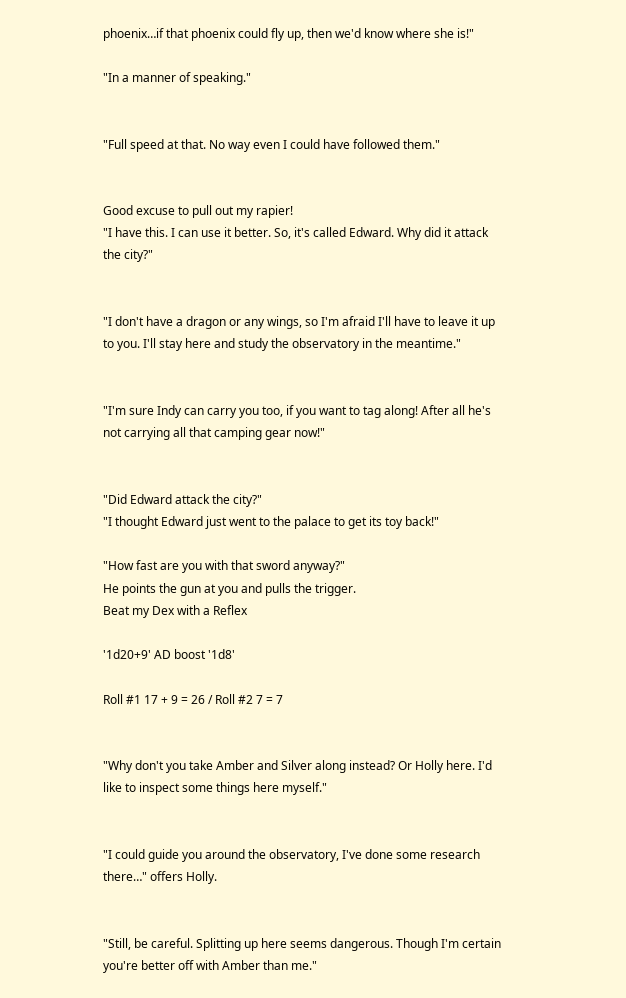phoenix…if that phoenix could fly up, then we'd know where she is!"

"In a manner of speaking."


"Full speed at that. No way even I could have followed them."


Good excuse to pull out my rapier!
"I have this. I can use it better. So, it's called Edward. Why did it attack the city?"


"I don't have a dragon or any wings, so I'm afraid I'll have to leave it up to you. I'll stay here and study the observatory in the meantime."


"I'm sure Indy can carry you too, if you want to tag along! After all he's not carrying all that camping gear now!"


"Did Edward attack the city?"
"I thought Edward just went to the palace to get its toy back!"

"How fast are you with that sword anyway?"
He points the gun at you and pulls the trigger.
Beat my Dex with a Reflex

'1d20+9' AD boost '1d8'

Roll #1 17 + 9 = 26 / Roll #2 7 = 7


"Why don't you take Amber and Silver along instead? Or Holly here. I'd like to inspect some things here myself."


"I could guide you around the observatory, I've done some research there…" offers Holly.


"Still, be careful. Splitting up here seems dangerous. Though I'm certain you're better off with Amber than me."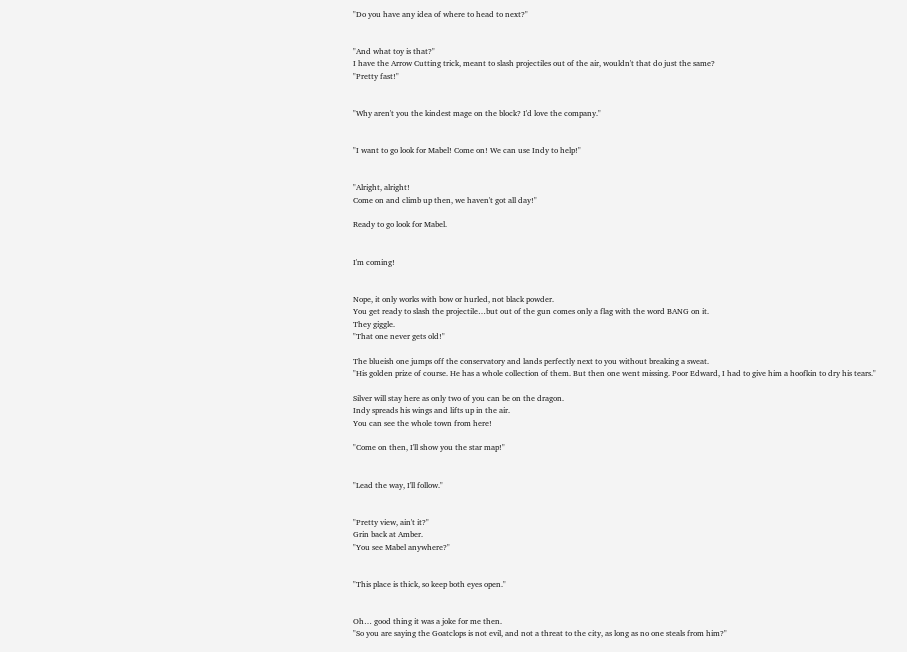"Do you have any idea of where to head to next?"


"And what toy is that?"
I have the Arrow Cutting trick, meant to slash projectiles out of the air, wouldn't that do just the same?
"Pretty fast!"


"Why aren't you the kindest mage on the block? I'd love the company."


"I want to go look for Mabel! Come on! We can use Indy to help!"


"Alright, alright!
Come on and climb up then, we haven't got all day!"

Ready to go look for Mabel.


I'm coming!


Nope, it only works with bow or hurled, not black powder.
You get ready to slash the projectile…but out of the gun comes only a flag with the word BANG on it.
They giggle.
"That one never gets old!"

The blueish one jumps off the conservatory and lands perfectly next to you without breaking a sweat.
"His golden prize of course. He has a whole collection of them. But then one went missing. Poor Edward, I had to give him a hoofkin to dry his tears."

Silver will stay here as only two of you can be on the dragon.
Indy spreads his wings and lifts up in the air.
You can see the whole town from here!

"Come on then, I'll show you the star map!"


"Lead the way, I'll follow."


"Pretty view, ain't it?"
Grin back at Amber.
"You see Mabel anywhere?"


"This place is thick, so keep both eyes open."


Oh… good thing it was a joke for me then.
"So you are saying the Goatclops is not evil, and not a threat to the city, as long as no one steals from him?"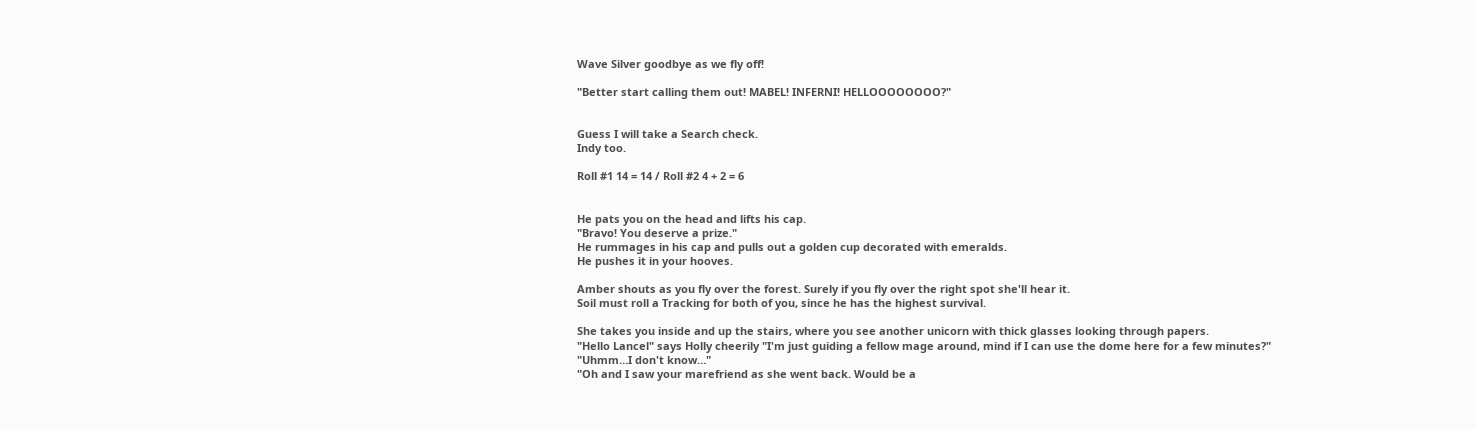Wave Silver goodbye as we fly off!

"Better start calling them out! MABEL! INFERNI! HELLOOOOOOOO?"


Guess I will take a Search check.
Indy too.

Roll #1 14 = 14 / Roll #2 4 + 2 = 6


He pats you on the head and lifts his cap.
"Bravo! You deserve a prize."
He rummages in his cap and pulls out a golden cup decorated with emeralds.
He pushes it in your hooves.

Amber shouts as you fly over the forest. Surely if you fly over the right spot she'll hear it.
Soil must roll a Tracking for both of you, since he has the highest survival.

She takes you inside and up the stairs, where you see another unicorn with thick glasses looking through papers.
"Hello Lancel" says Holly cheerily "I'm just guiding a fellow mage around, mind if I can use the dome here for a few minutes?"
"Uhmm…I don't know…"
"Oh and I saw your marefriend as she went back. Would be a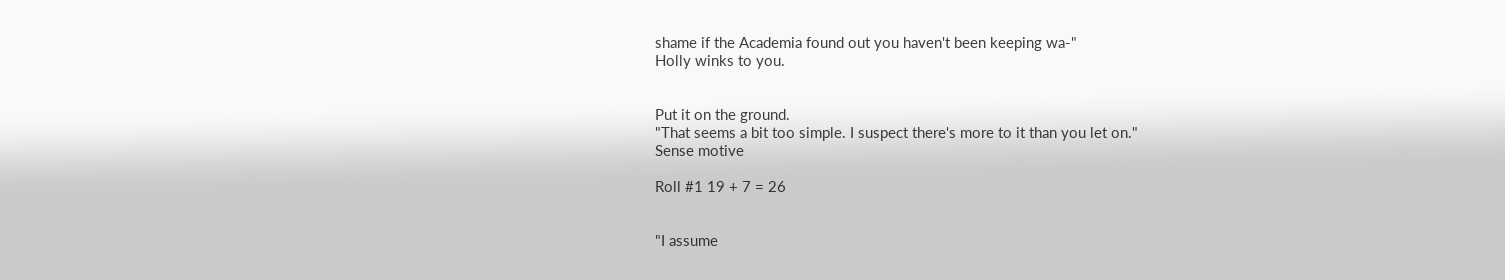shame if the Academia found out you haven't been keeping wa-"
Holly winks to you.


Put it on the ground.
"That seems a bit too simple. I suspect there's more to it than you let on."
Sense motive

Roll #1 19 + 7 = 26


"I assume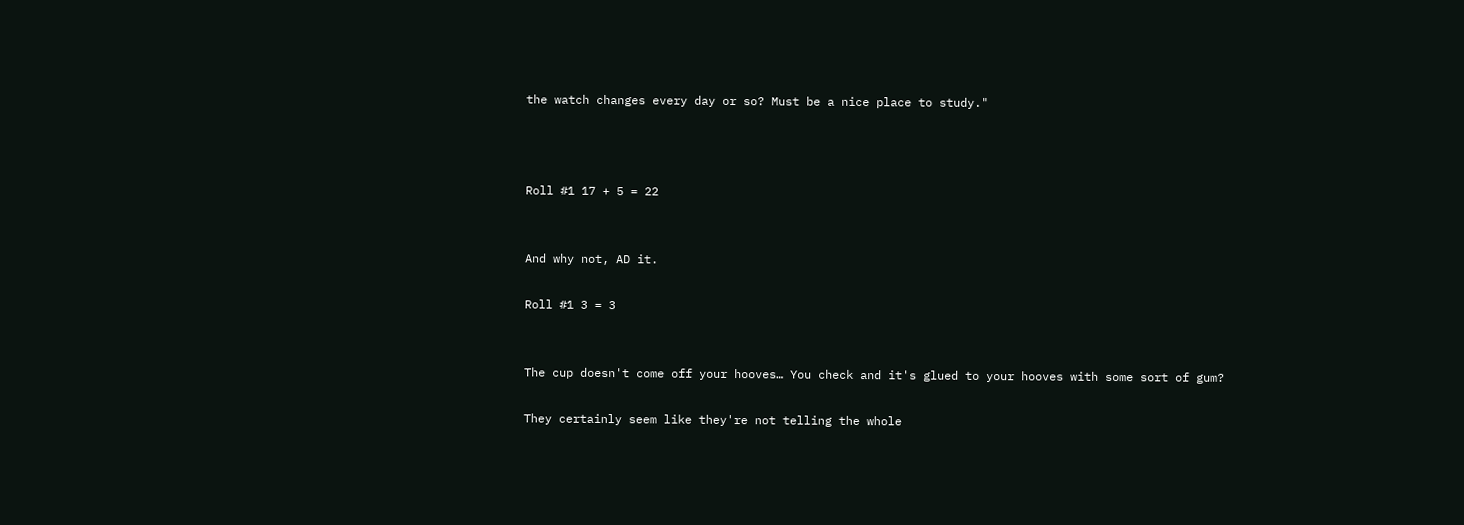the watch changes every day or so? Must be a nice place to study."



Roll #1 17 + 5 = 22


And why not, AD it.

Roll #1 3 = 3


The cup doesn't come off your hooves… You check and it's glued to your hooves with some sort of gum?

They certainly seem like they're not telling the whole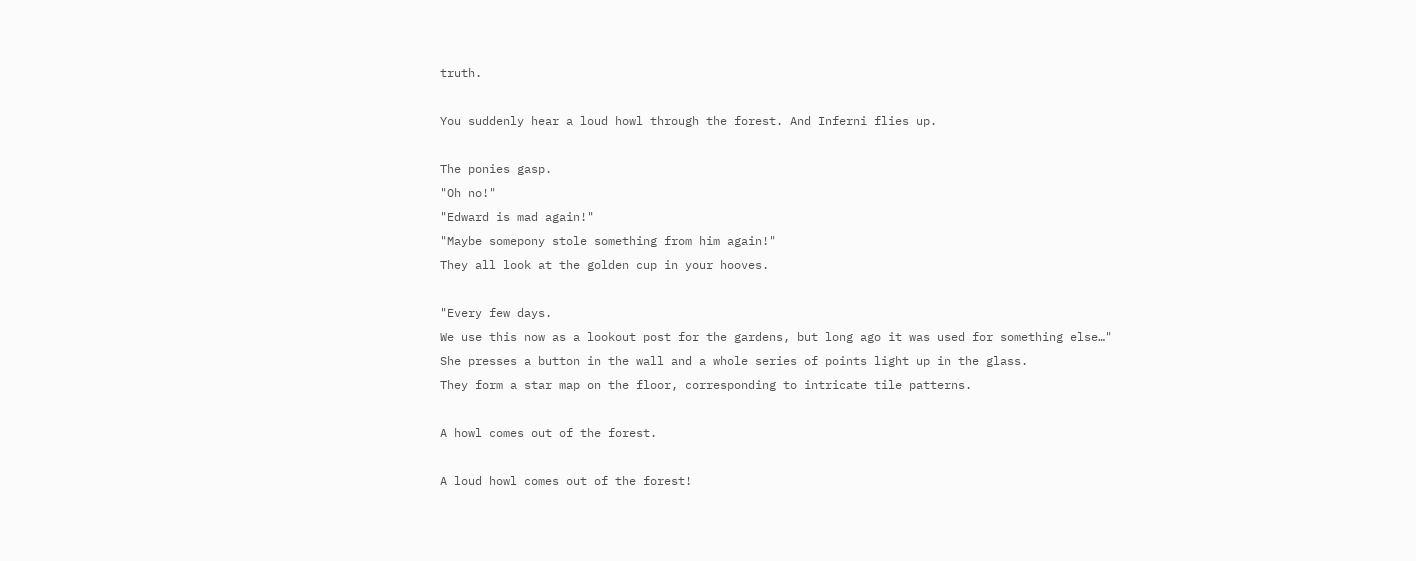truth.

You suddenly hear a loud howl through the forest. And Inferni flies up.

The ponies gasp.
"Oh no!"
"Edward is mad again!"
"Maybe somepony stole something from him again!"
They all look at the golden cup in your hooves.

"Every few days.
We use this now as a lookout post for the gardens, but long ago it was used for something else…"
She presses a button in the wall and a whole series of points light up in the glass.
They form a star map on the floor, corresponding to intricate tile patterns.

A howl comes out of the forest.

A loud howl comes out of the forest!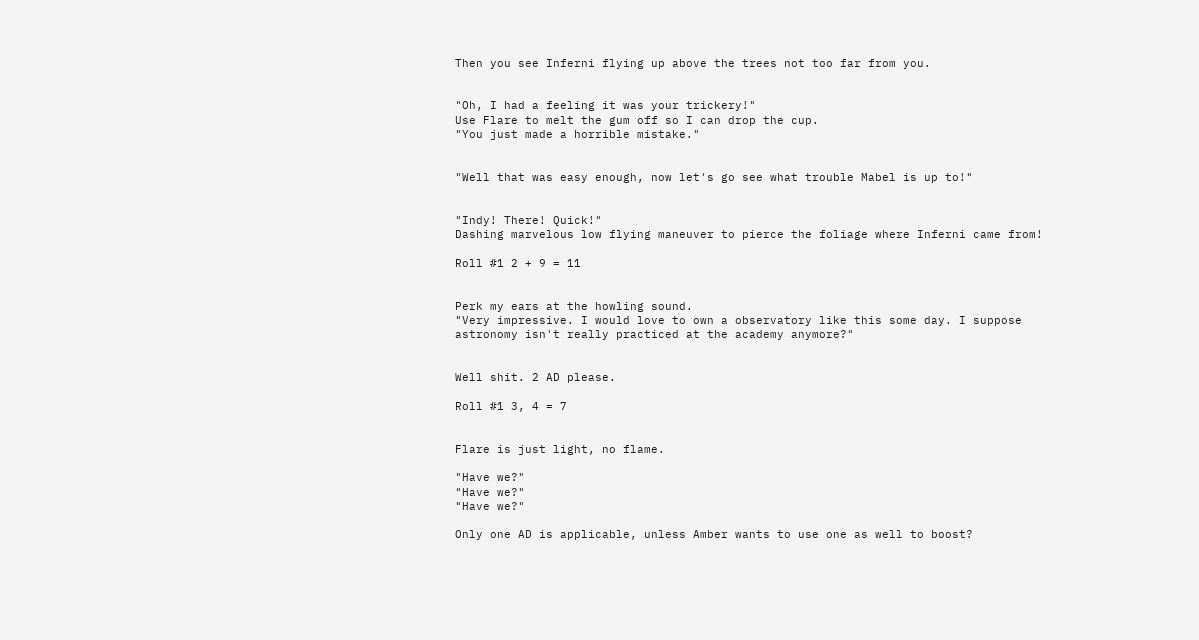Then you see Inferni flying up above the trees not too far from you.


"Oh, I had a feeling it was your trickery!"
Use Flare to melt the gum off so I can drop the cup.
"You just made a horrible mistake."


"Well that was easy enough, now let's go see what trouble Mabel is up to!"


"Indy! There! Quick!"
Dashing marvelous low flying maneuver to pierce the foliage where Inferni came from!

Roll #1 2 + 9 = 11


Perk my ears at the howling sound.
"Very impressive. I would love to own a observatory like this some day. I suppose astronomy isn't really practiced at the academy anymore?"


Well shit. 2 AD please.

Roll #1 3, 4 = 7


Flare is just light, no flame.

"Have we?"
"Have we?"
"Have we?"

Only one AD is applicable, unless Amber wants to use one as well to boost?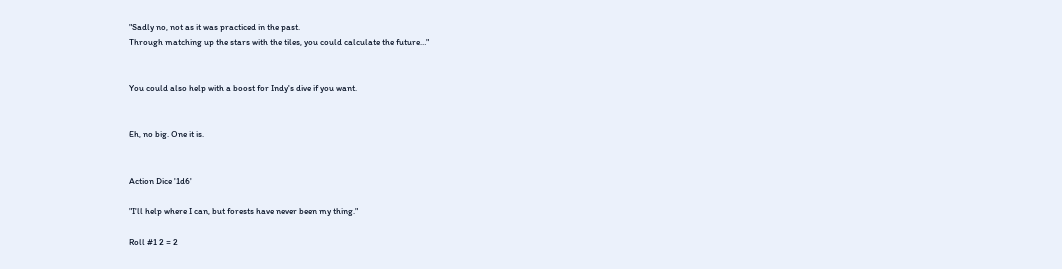"Sadly no, not as it was practiced in the past.
Through matching up the stars with the tiles, you could calculate the future…"


You could also help with a boost for Indy's dive if you want.


Eh, no big. One it is.


Action Dice '1d6'

"I'll help where I can, but forests have never been my thing."

Roll #1 2 = 2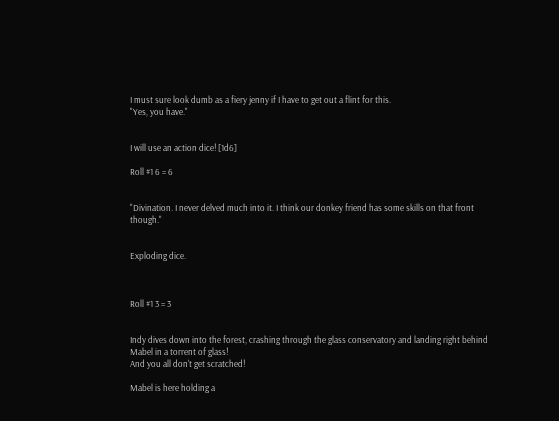I must sure look dumb as a fiery jenny if I have to get out a flint for this.
"Yes, you have."


I will use an action dice! [1d6]

Roll #1 6 = 6


"Divination. I never delved much into it. I think our donkey friend has some skills on that front though."


Exploding dice.



Roll #1 3 = 3


Indy dives down into the forest, crashing through the glass conservatory and landing right behind Mabel in a torrent of glass!
And you all don't get scratched!

Mabel is here holding a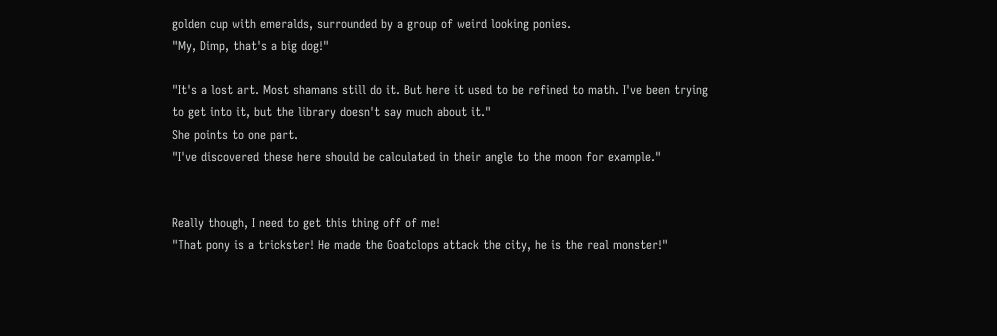golden cup with emeralds, surrounded by a group of weird looking ponies.
"My, Dimp, that's a big dog!"

"It's a lost art. Most shamans still do it. But here it used to be refined to math. I've been trying to get into it, but the library doesn't say much about it."
She points to one part.
"I've discovered these here should be calculated in their angle to the moon for example."


Really though, I need to get this thing off of me!
"That pony is a trickster! He made the Goatclops attack the city, he is the real monster!"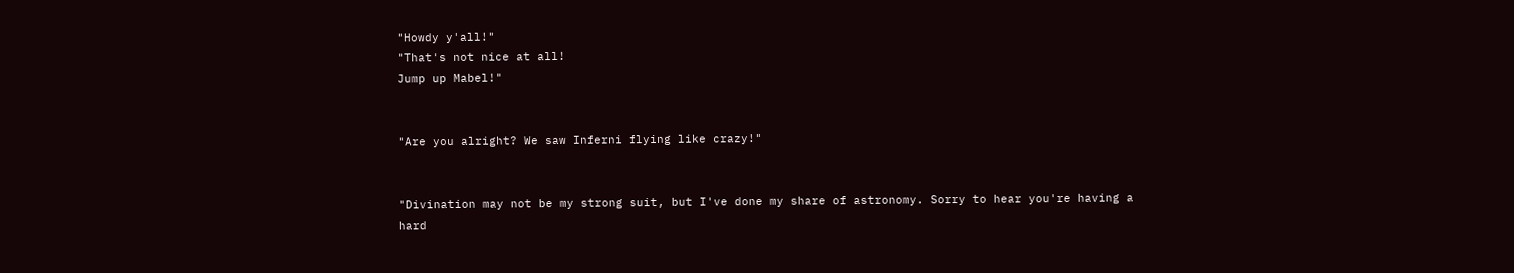"Howdy y'all!"
"That's not nice at all!
Jump up Mabel!"


"Are you alright? We saw Inferni flying like crazy!"


"Divination may not be my strong suit, but I've done my share of astronomy. Sorry to hear you're having a hard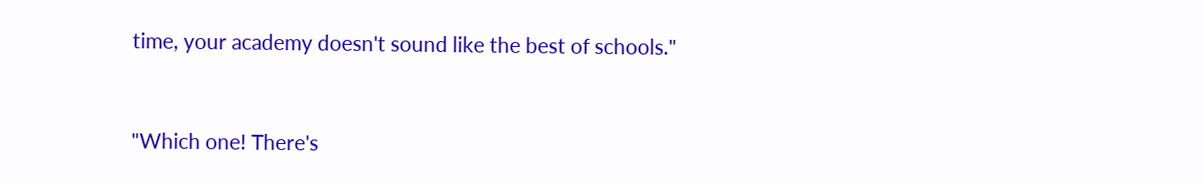time, your academy doesn't sound like the best of schools."


"Which one! There's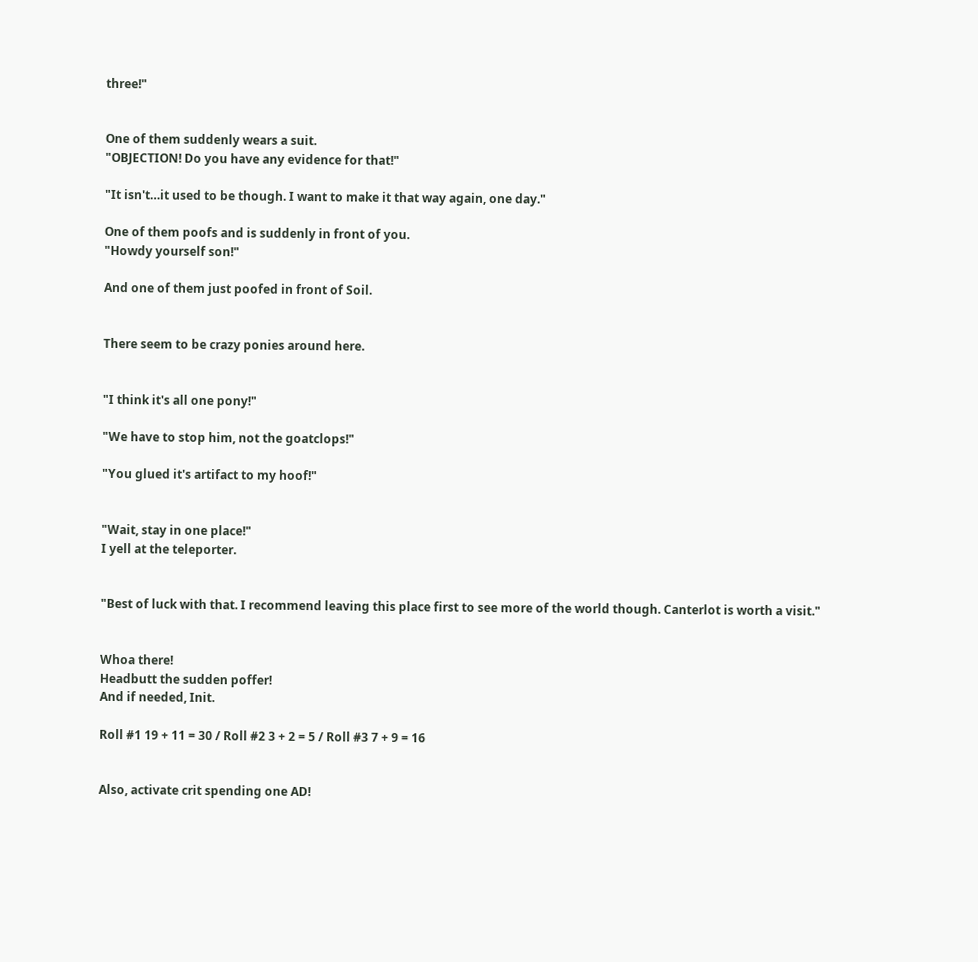three!"


One of them suddenly wears a suit.
"OBJECTION! Do you have any evidence for that!"

"It isn't…it used to be though. I want to make it that way again, one day."

One of them poofs and is suddenly in front of you.
"Howdy yourself son!"

And one of them just poofed in front of Soil.


There seem to be crazy ponies around here.


"I think it's all one pony!"

"We have to stop him, not the goatclops!"

"You glued it's artifact to my hoof!"


"Wait, stay in one place!"
I yell at the teleporter.


"Best of luck with that. I recommend leaving this place first to see more of the world though. Canterlot is worth a visit."


Whoa there!
Headbutt the sudden poffer!
And if needed, Init.

Roll #1 19 + 11 = 30 / Roll #2 3 + 2 = 5 / Roll #3 7 + 9 = 16


Also, activate crit spending one AD!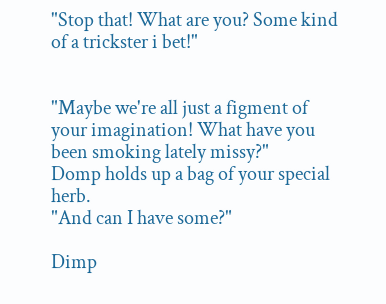"Stop that! What are you? Some kind of a trickster i bet!"


"Maybe we're all just a figment of your imagination! What have you been smoking lately missy?"
Domp holds up a bag of your special herb.
"And can I have some?"

Dimp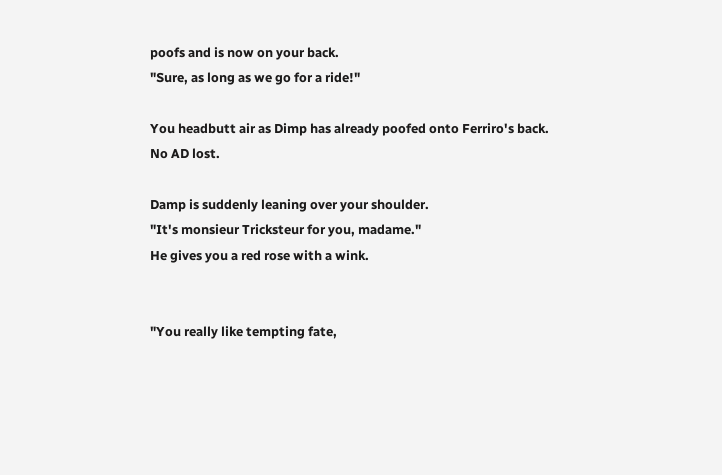poofs and is now on your back.
"Sure, as long as we go for a ride!"

You headbutt air as Dimp has already poofed onto Ferriro's back.
No AD lost.

Damp is suddenly leaning over your shoulder.
"It's monsieur Tricksteur for you, madame."
He gives you a red rose with a wink.


"You really like tempting fate,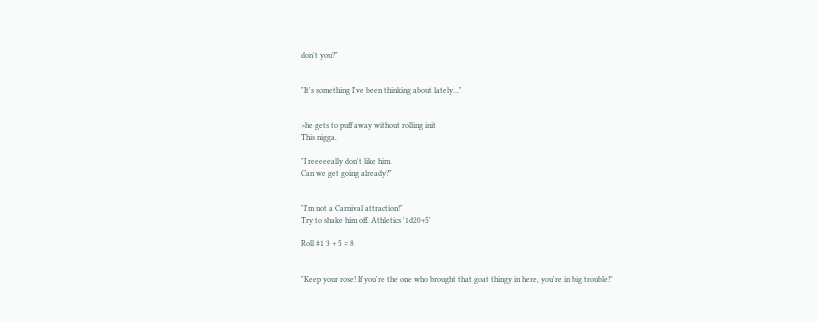don't you?"


"It's something I've been thinking about lately…"


>he gets to puff away without rolling init
This nigga.

"I reeeeeally don't like him.
Can we get going already?"


"I'm not a Carnival attraction!"
Try to shake him off. Athletics '1d20+5'

Roll #1 3 + 5 = 8


"Keep your rose! If you're the one who brought that goat thingy in here, you're in big trouble!"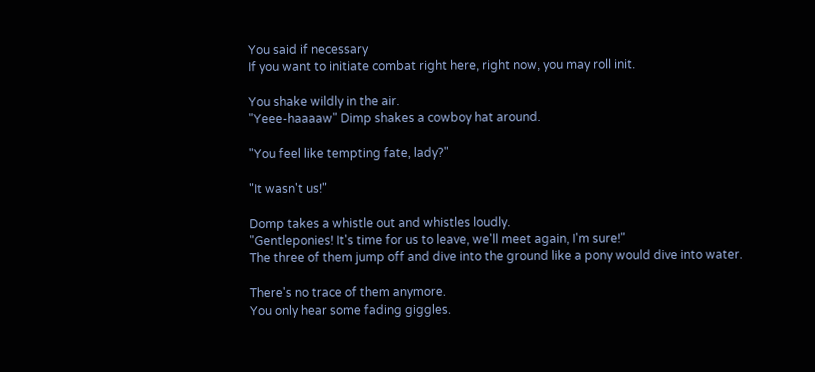You said if necessary
If you want to initiate combat right here, right now, you may roll init.

You shake wildly in the air.
"Yeee-haaaaw" Dimp shakes a cowboy hat around.

"You feel like tempting fate, lady?"

"It wasn't us!"

Domp takes a whistle out and whistles loudly.
"Gentleponies! It's time for us to leave, we'll meet again, I'm sure!"
The three of them jump off and dive into the ground like a pony would dive into water.

There's no trace of them anymore.
You only hear some fading giggles.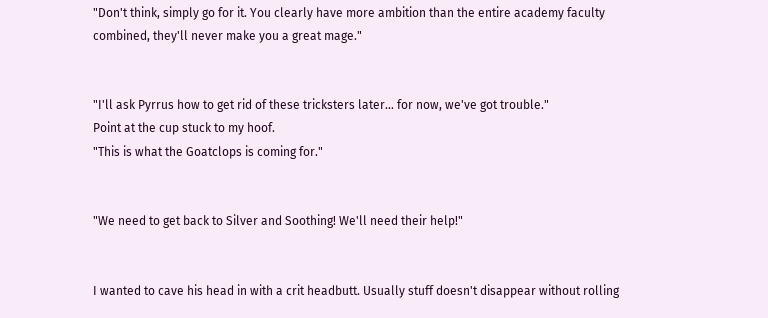"Don't think, simply go for it. You clearly have more ambition than the entire academy faculty combined, they'll never make you a great mage."


"I'll ask Pyrrus how to get rid of these tricksters later… for now, we've got trouble."
Point at the cup stuck to my hoof.
"This is what the Goatclops is coming for."


"We need to get back to Silver and Soothing! We'll need their help!"


I wanted to cave his head in with a crit headbutt. Usually stuff doesn't disappear without rolling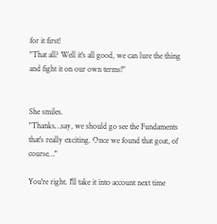for it first!
"That all? Well it's all good, we can lure the thing and fight it on our own terms!"


She smiles.
"Thanks…say, we should go see the Fundaments that's really exciting. Once we found that goat, of course…"

You're right. I'll take it into account next time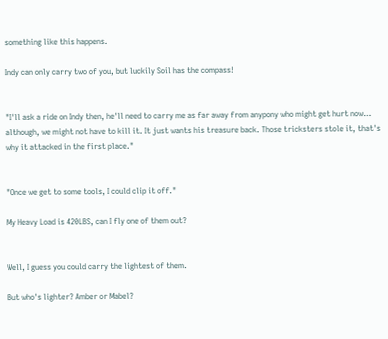something like this happens.

Indy can only carry two of you, but luckily Soil has the compass!


"I'll ask a ride on Indy then, he'll need to carry me as far away from anypony who might get hurt now… although, we might not have to kill it. It just wants his treasure back. Those tricksters stole it, that's why it attacked in the first place."


"Once we get to some tools, I could clip it off."

My Heavy Load is 420LBS, can I fly one of them out?


Well, I guess you could carry the lightest of them.

But who's lighter? Amber or Mabel?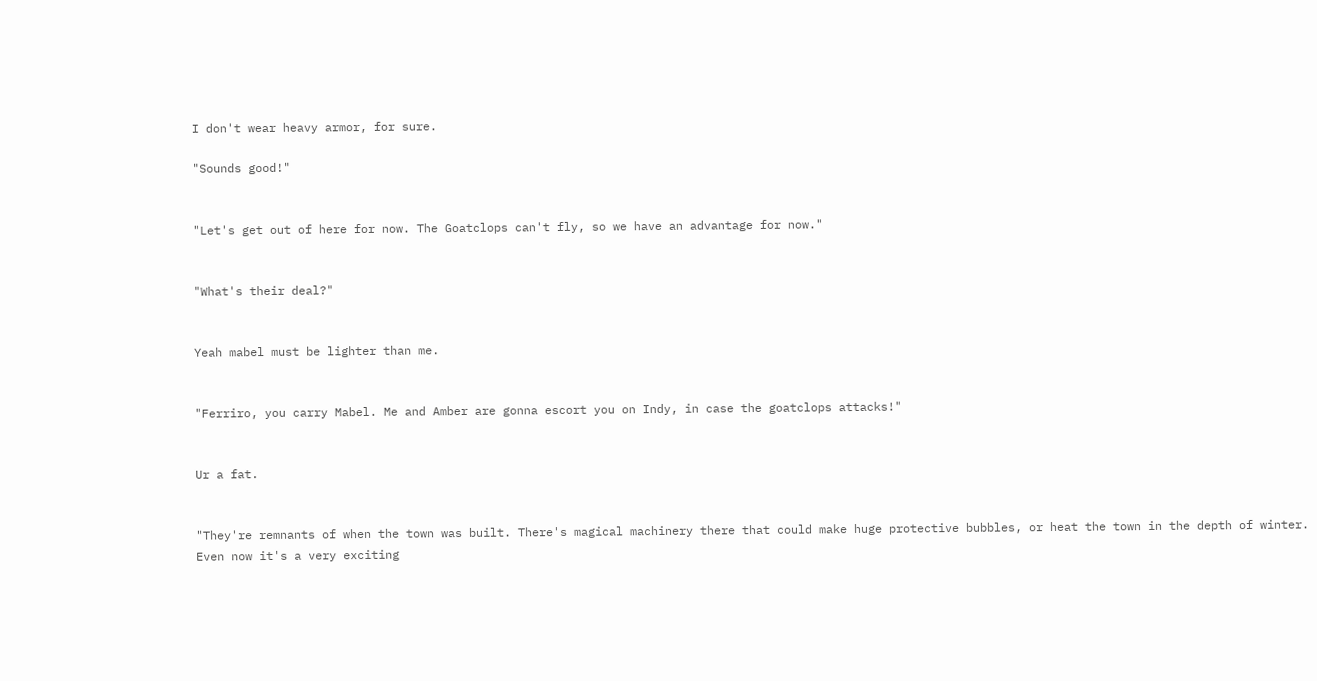I don't wear heavy armor, for sure.

"Sounds good!"


"Let's get out of here for now. The Goatclops can't fly, so we have an advantage for now."


"What's their deal?"


Yeah mabel must be lighter than me.


"Ferriro, you carry Mabel. Me and Amber are gonna escort you on Indy, in case the goatclops attacks!"


Ur a fat.


"They're remnants of when the town was built. There's magical machinery there that could make huge protective bubbles, or heat the town in the depth of winter.
Even now it's a very exciting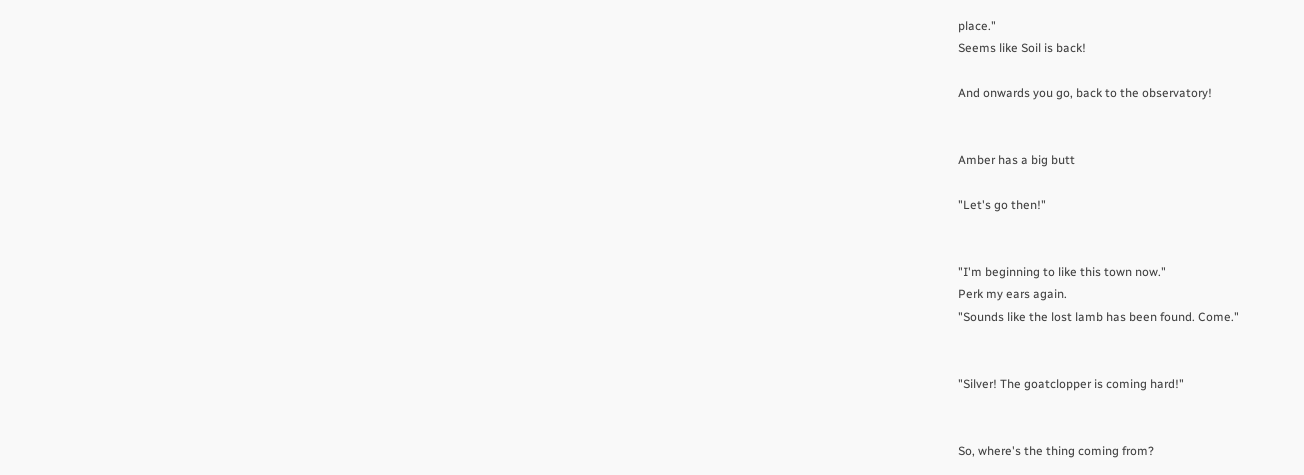place."
Seems like Soil is back!

And onwards you go, back to the observatory!


Amber has a big butt

"Let's go then!"


"I'm beginning to like this town now."
Perk my ears again.
"Sounds like the lost lamb has been found. Come."


"Silver! The goatclopper is coming hard!"


So, where's the thing coming from?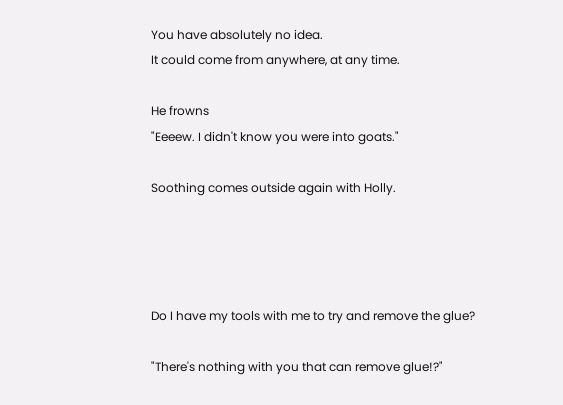You have absolutely no idea.
It could come from anywhere, at any time.

He frowns
"Eeeew. I didn't know you were into goats."

Soothing comes outside again with Holly.




Do I have my tools with me to try and remove the glue?

"There's nothing with you that can remove glue!?"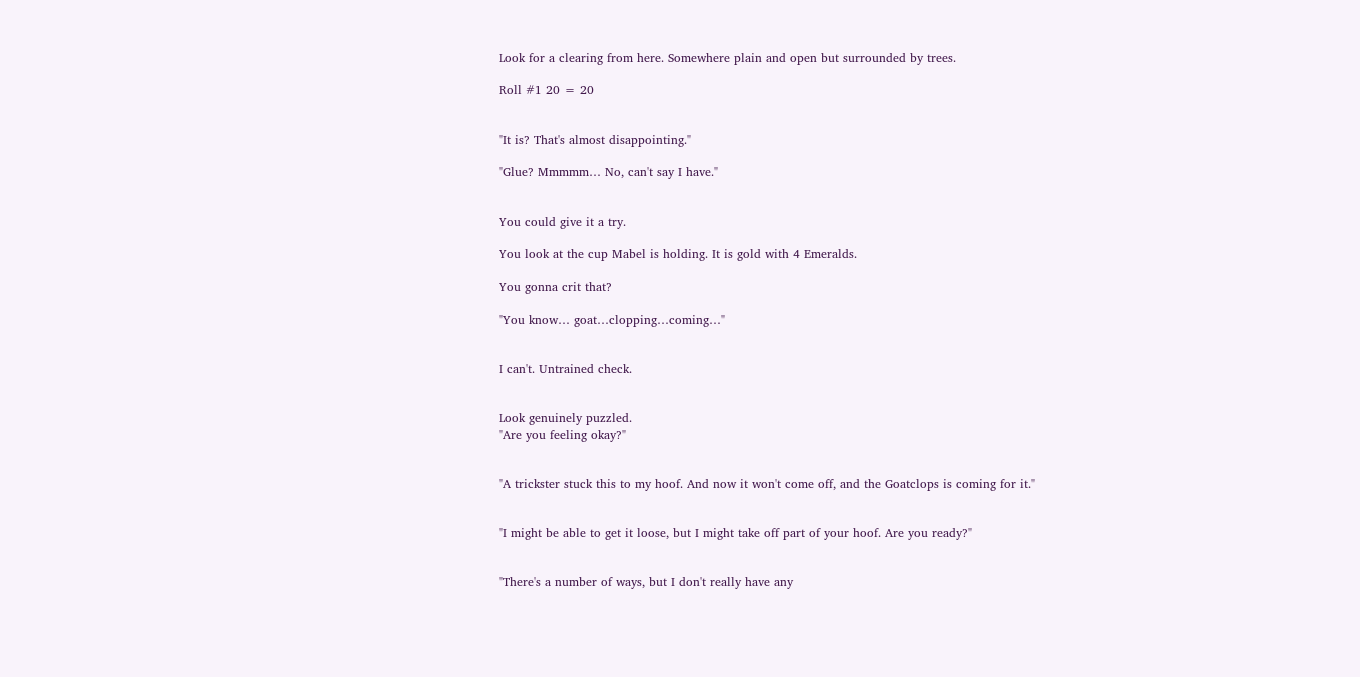Look for a clearing from here. Somewhere plain and open but surrounded by trees.

Roll #1 20 = 20


"It is? That's almost disappointing."

"Glue? Mmmmm… No, can't say I have."


You could give it a try.

You look at the cup Mabel is holding. It is gold with 4 Emeralds.

You gonna crit that?

"You know… goat…clopping…coming…"


I can't. Untrained check.


Look genuinely puzzled.
"Are you feeling okay?"


"A trickster stuck this to my hoof. And now it won't come off, and the Goatclops is coming for it."


"I might be able to get it loose, but I might take off part of your hoof. Are you ready?"


"There's a number of ways, but I don't really have any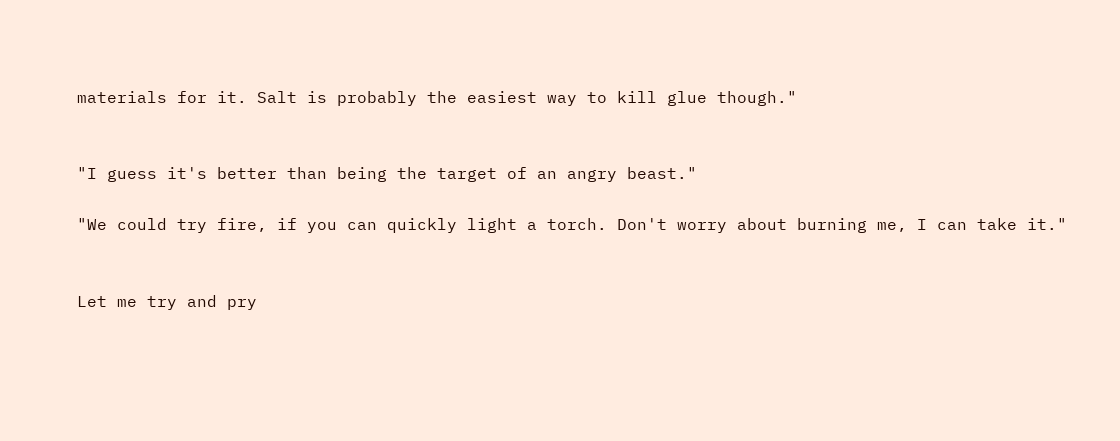materials for it. Salt is probably the easiest way to kill glue though."


"I guess it's better than being the target of an angry beast."

"We could try fire, if you can quickly light a torch. Don't worry about burning me, I can take it."


Let me try and pry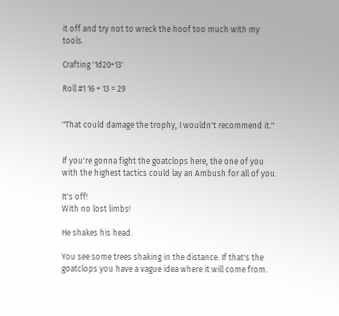it off and try not to wreck the hoof too much with my tools.

Crafting '1d20+13'

Roll #1 16 + 13 = 29


"That could damage the trophy, I wouldn't recommend it."


If you're gonna fight the goatclops here, the one of you with the highest tactics could lay an Ambush for all of you.

It's off!
With no lost limbs!

He shakes his head.

You see some trees shaking in the distance. If that's the goatclops you have a vague idea where it will come from.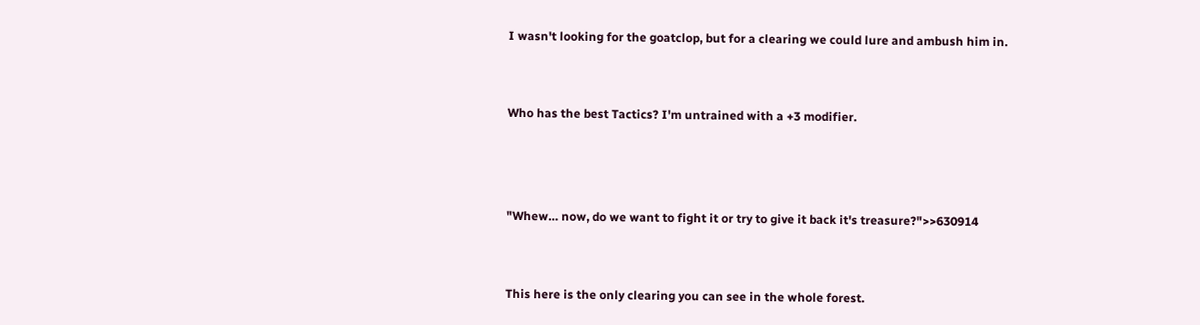I wasn't looking for the goatclop, but for a clearing we could lure and ambush him in.


Who has the best Tactics? I'm untrained with a +3 modifier.



"Whew… now, do we want to fight it or try to give it back it's treasure?">>630914


This here is the only clearing you can see in the whole forest.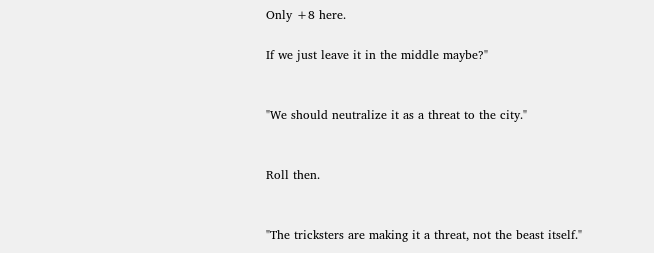Only +8 here.

If we just leave it in the middle maybe?"


"We should neutralize it as a threat to the city."


Roll then.


"The tricksters are making it a threat, not the beast itself."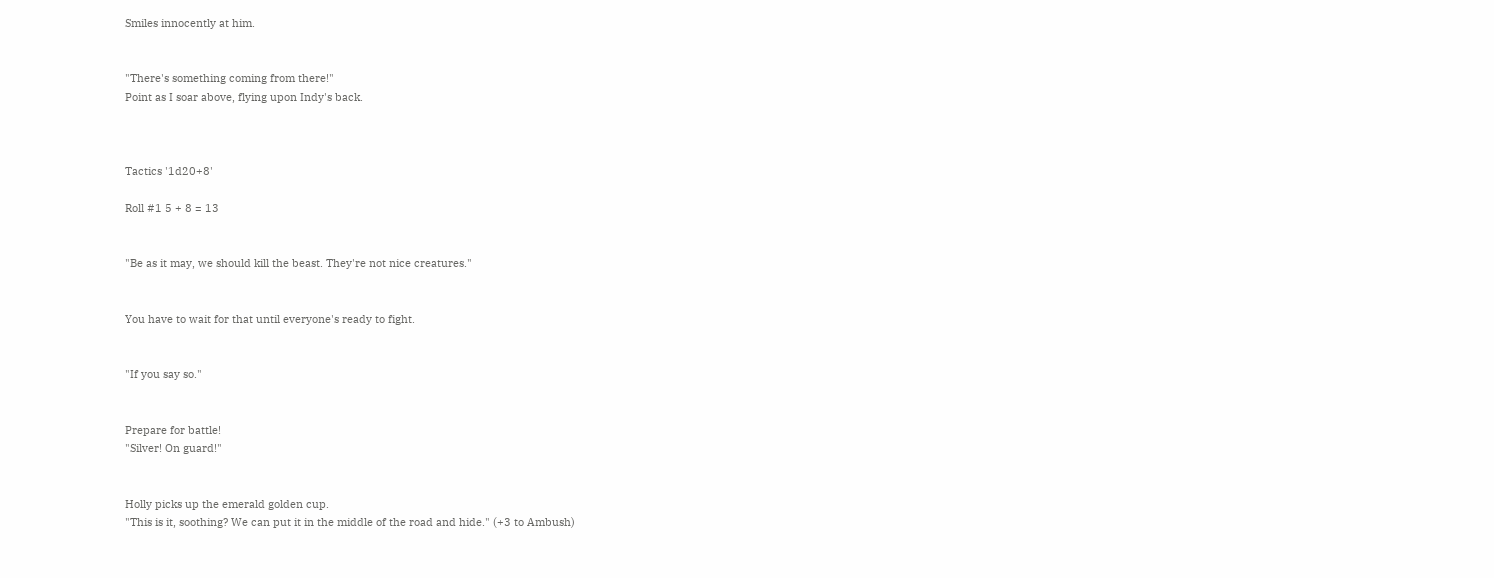Smiles innocently at him.


"There's something coming from there!"
Point as I soar above, flying upon Indy's back.



Tactics '1d20+8'

Roll #1 5 + 8 = 13


"Be as it may, we should kill the beast. They're not nice creatures."


You have to wait for that until everyone's ready to fight.


"If you say so."


Prepare for battle!
"Silver! On guard!"


Holly picks up the emerald golden cup.
"This is it, soothing? We can put it in the middle of the road and hide." (+3 to Ambush)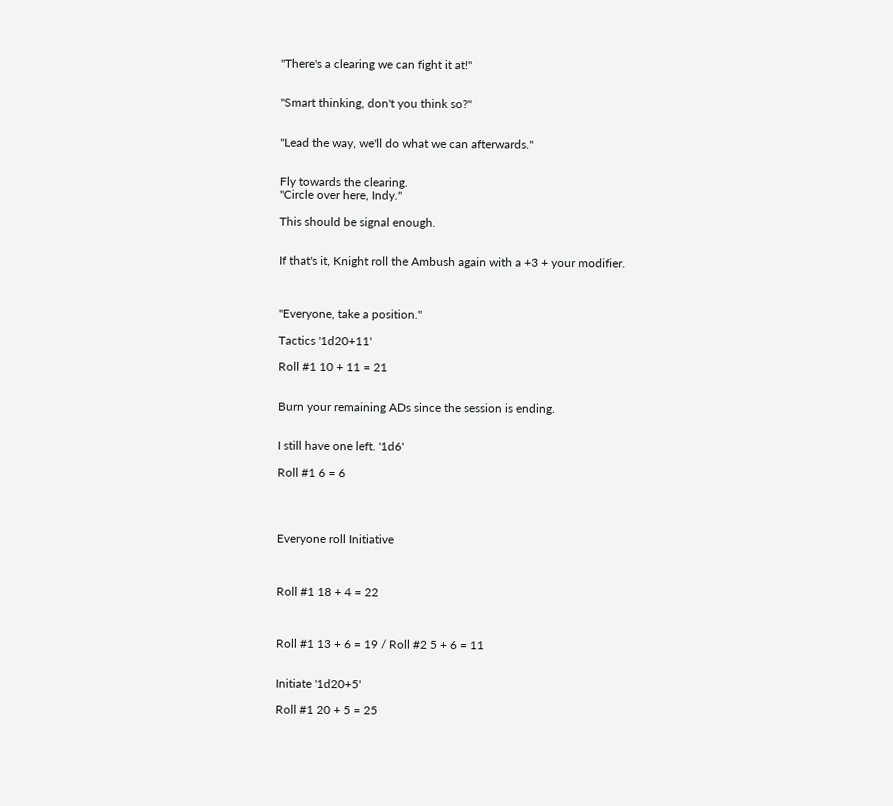"There's a clearing we can fight it at!"


"Smart thinking, don't you think so?"


"Lead the way, we'll do what we can afterwards."


Fly towards the clearing.
"Circle over here, Indy."

This should be signal enough.


If that's it, Knight roll the Ambush again with a +3 + your modifier.



"Everyone, take a position."

Tactics '1d20+11'

Roll #1 10 + 11 = 21


Burn your remaining ADs since the session is ending.


I still have one left. '1d6'

Roll #1 6 = 6




Everyone roll Initiative



Roll #1 18 + 4 = 22



Roll #1 13 + 6 = 19 / Roll #2 5 + 6 = 11


Initiate '1d20+5'

Roll #1 20 + 5 = 25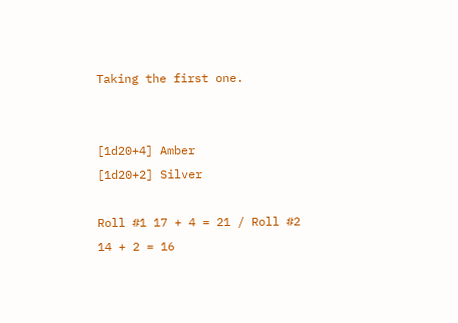Taking the first one.


[1d20+4] Amber
[1d20+2] Silver

Roll #1 17 + 4 = 21 / Roll #2 14 + 2 = 16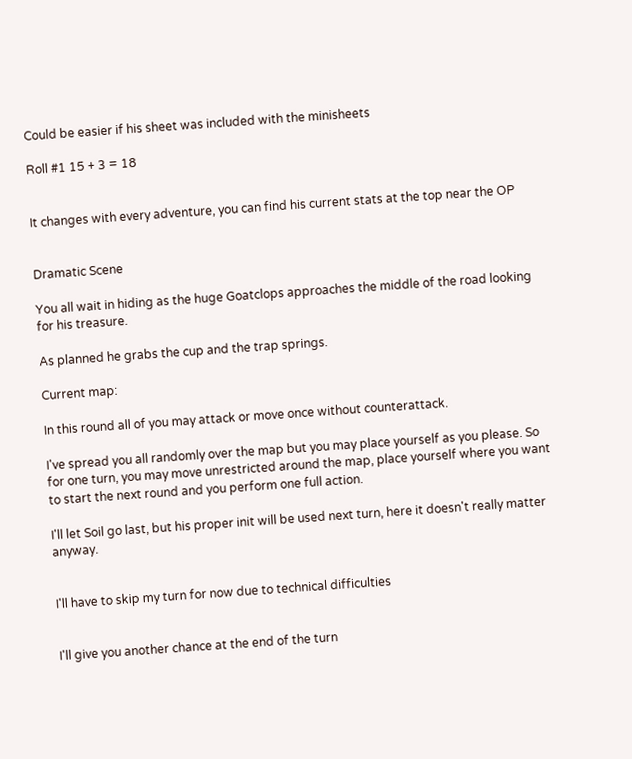Could be easier if his sheet was included with the minisheets

Roll #1 15 + 3 = 18


It changes with every adventure, you can find his current stats at the top near the OP


Dramatic Scene

You all wait in hiding as the huge Goatclops approaches the middle of the road looking for his treasure.

As planned he grabs the cup and the trap springs.

Current map:

In this round all of you may attack or move once without counterattack.

I've spread you all randomly over the map but you may place yourself as you please. So for one turn, you may move unrestricted around the map, place yourself where you want to start the next round and you perform one full action.

I'll let Soil go last, but his proper init will be used next turn, here it doesn't really matter anyway.


I'll have to skip my turn for now due to technical difficulties


I'll give you another chance at the end of the turn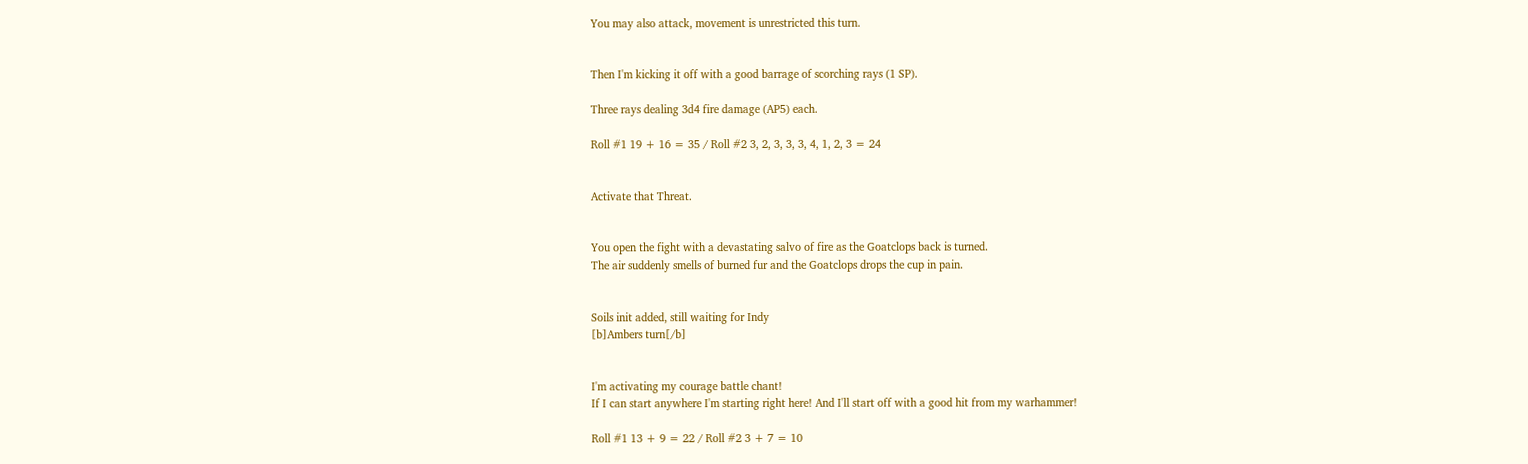You may also attack, movement is unrestricted this turn.


Then I'm kicking it off with a good barrage of scorching rays (1 SP).

Three rays dealing 3d4 fire damage (AP5) each.

Roll #1 19 + 16 = 35 / Roll #2 3, 2, 3, 3, 3, 4, 1, 2, 3 = 24


Activate that Threat.


You open the fight with a devastating salvo of fire as the Goatclops back is turned.
The air suddenly smells of burned fur and the Goatclops drops the cup in pain.


Soils init added, still waiting for Indy
[b]Ambers turn[/b]


I'm activating my courage battle chant!
If I can start anywhere I'm starting right here! And I'll start off with a good hit from my warhammer!

Roll #1 13 + 9 = 22 / Roll #2 3 + 7 = 10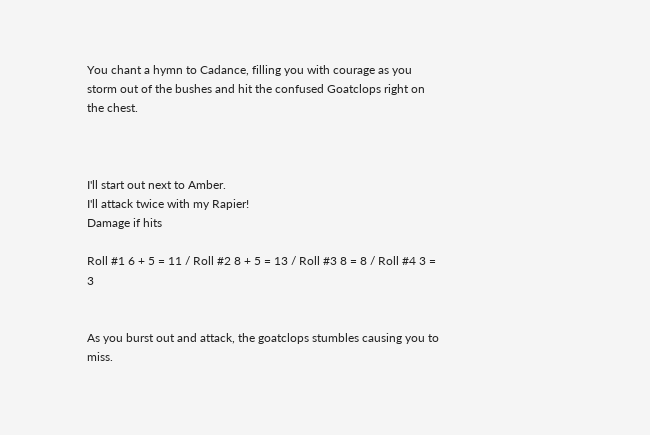You chant a hymn to Cadance, filling you with courage as you storm out of the bushes and hit the confused Goatclops right on the chest.



I'll start out next to Amber.
I'll attack twice with my Rapier!
Damage if hits

Roll #1 6 + 5 = 11 / Roll #2 8 + 5 = 13 / Roll #3 8 = 8 / Roll #4 3 = 3


As you burst out and attack, the goatclops stumbles causing you to miss.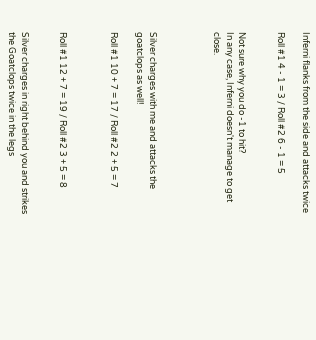Inferni flanks from the side and attacks twice

Roll #1 4 - 1 = 3 / Roll #2 6 - 1 = 5


Not sure why you do -1 to hit?
In any case, Inferni doesn't manage to get close.




Silver charges with me and attacks the goatclops as well!

Roll #1 10 + 7 = 17 / Roll #2 2 + 5 = 7



Roll #1 12 + 7 = 19 / Roll #2 3 + 5 = 8


Silver charges in right behind you and strikes the Goatclops twice in the legs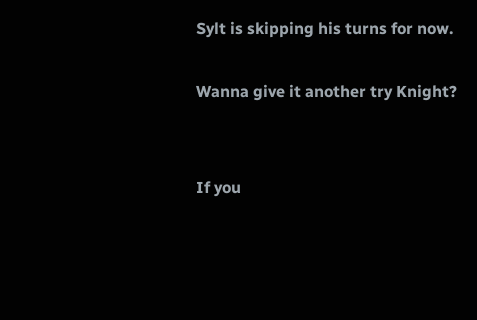Sylt is skipping his turns for now.

Wanna give it another try Knight?


If you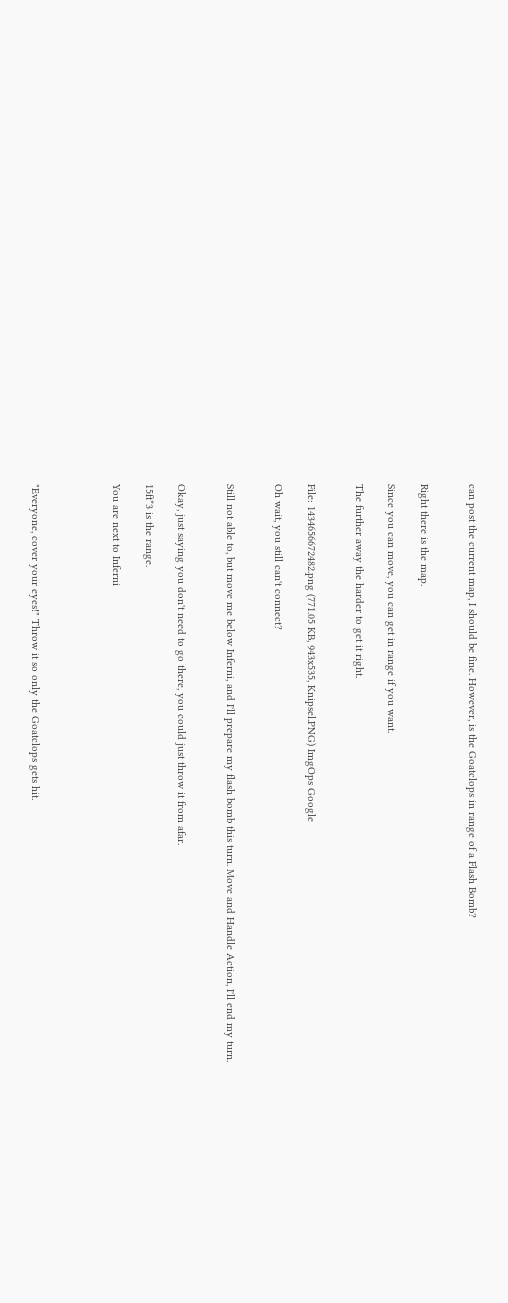can post the current map, I should be fine. However, is the Goatclops in range of a Flash Bomb?


Right there is the map.

Since you can move, you can get in range if you want.

The further away the harder to get it right.


File: 1434656672482.png (771.05 KB, 943x535, Knipsel.PNG) ImgOps Google

Oh wait, you still can't connect?


Still not able to, but move me below Inferni, and I'll prepare my flash bomb this turn. Move and Handle Action, I'll end my turn.


Okay, just saying you don't need to go there, you could just throw it from afar.

15ft*3 is the range.

You are next to Inferni




"Everyone, cover your eyes!" Throw it so only the Goatclops gets hit.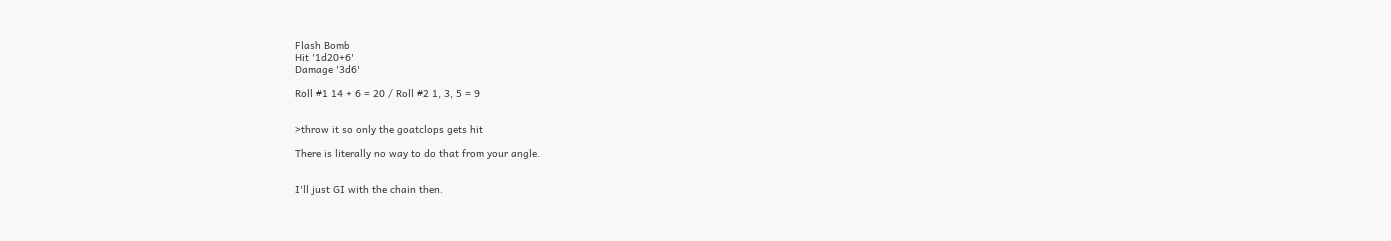Flash Bomb
Hit '1d20+6'
Damage '3d6'

Roll #1 14 + 6 = 20 / Roll #2 1, 3, 5 = 9


>throw it so only the goatclops gets hit

There is literally no way to do that from your angle.


I'll just GI with the chain then.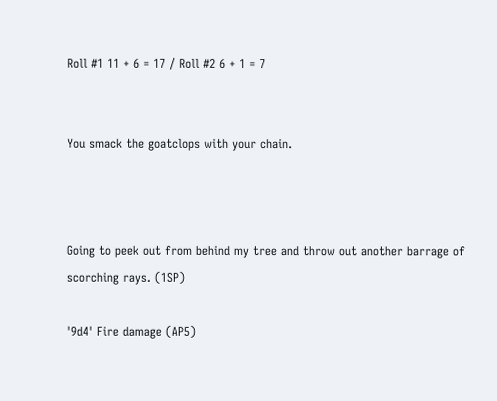Roll #1 11 + 6 = 17 / Roll #2 6 + 1 = 7


You smack the goatclops with your chain.



Going to peek out from behind my tree and throw out another barrage of scorching rays. (1SP)

'9d4' Fire damage (AP5)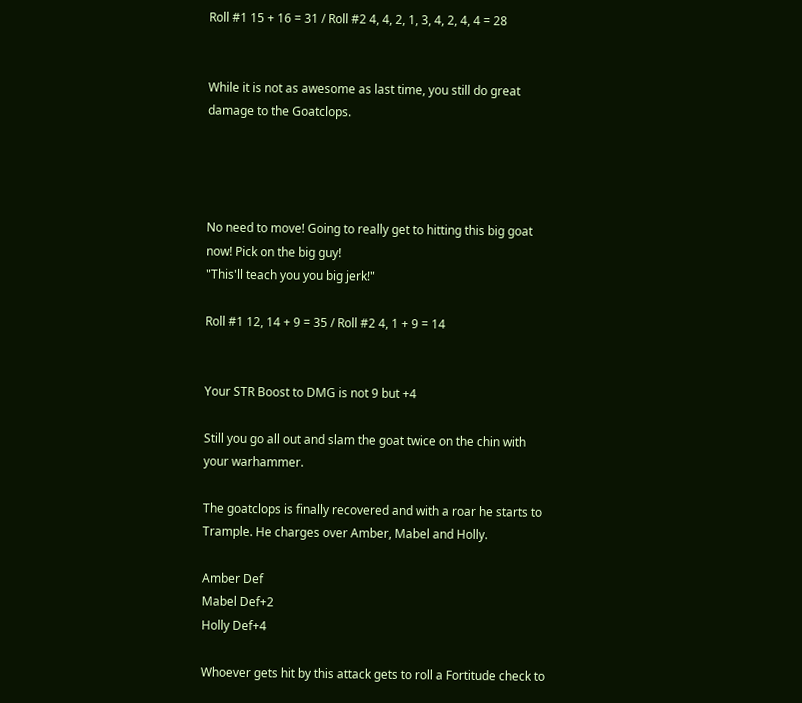Roll #1 15 + 16 = 31 / Roll #2 4, 4, 2, 1, 3, 4, 2, 4, 4 = 28


While it is not as awesome as last time, you still do great damage to the Goatclops.




No need to move! Going to really get to hitting this big goat now! Pick on the big guy!
"This'll teach you you big jerk!"

Roll #1 12, 14 + 9 = 35 / Roll #2 4, 1 + 9 = 14


Your STR Boost to DMG is not 9 but +4

Still you go all out and slam the goat twice on the chin with your warhammer.

The goatclops is finally recovered and with a roar he starts to Trample. He charges over Amber, Mabel and Holly.

Amber Def
Mabel Def+2
Holly Def+4

Whoever gets hit by this attack gets to roll a Fortitude check to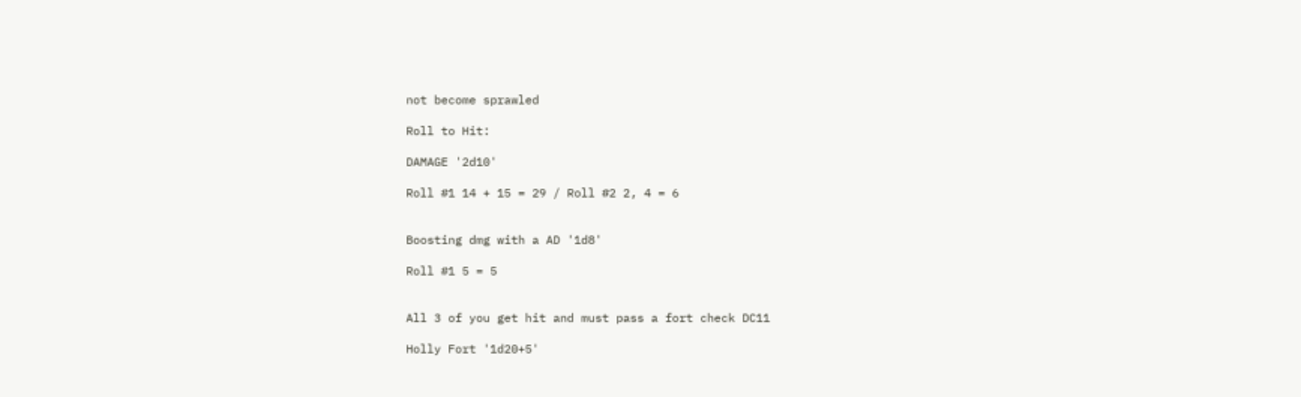not become sprawled

Roll to Hit:

DAMAGE '2d10'

Roll #1 14 + 15 = 29 / Roll #2 2, 4 = 6


Boosting dmg with a AD '1d8'

Roll #1 5 = 5


All 3 of you get hit and must pass a fort check DC11

Holly Fort '1d20+5'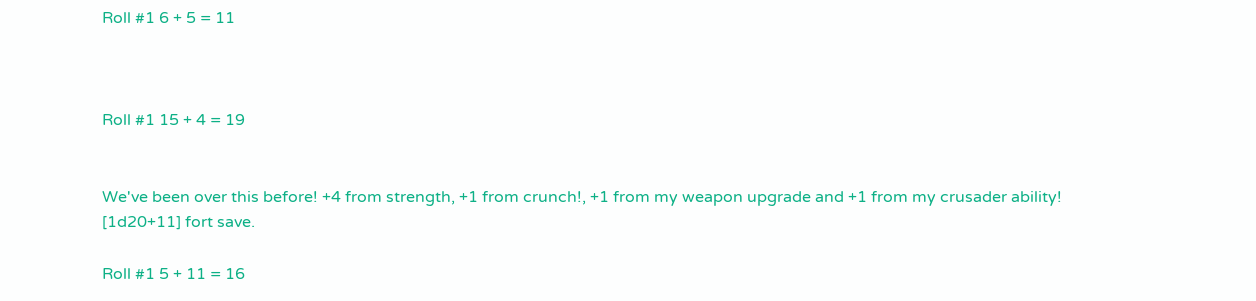Roll #1 6 + 5 = 11



Roll #1 15 + 4 = 19


We've been over this before! +4 from strength, +1 from crunch!, +1 from my weapon upgrade and +1 from my crusader ability!
[1d20+11] fort save.

Roll #1 5 + 11 = 16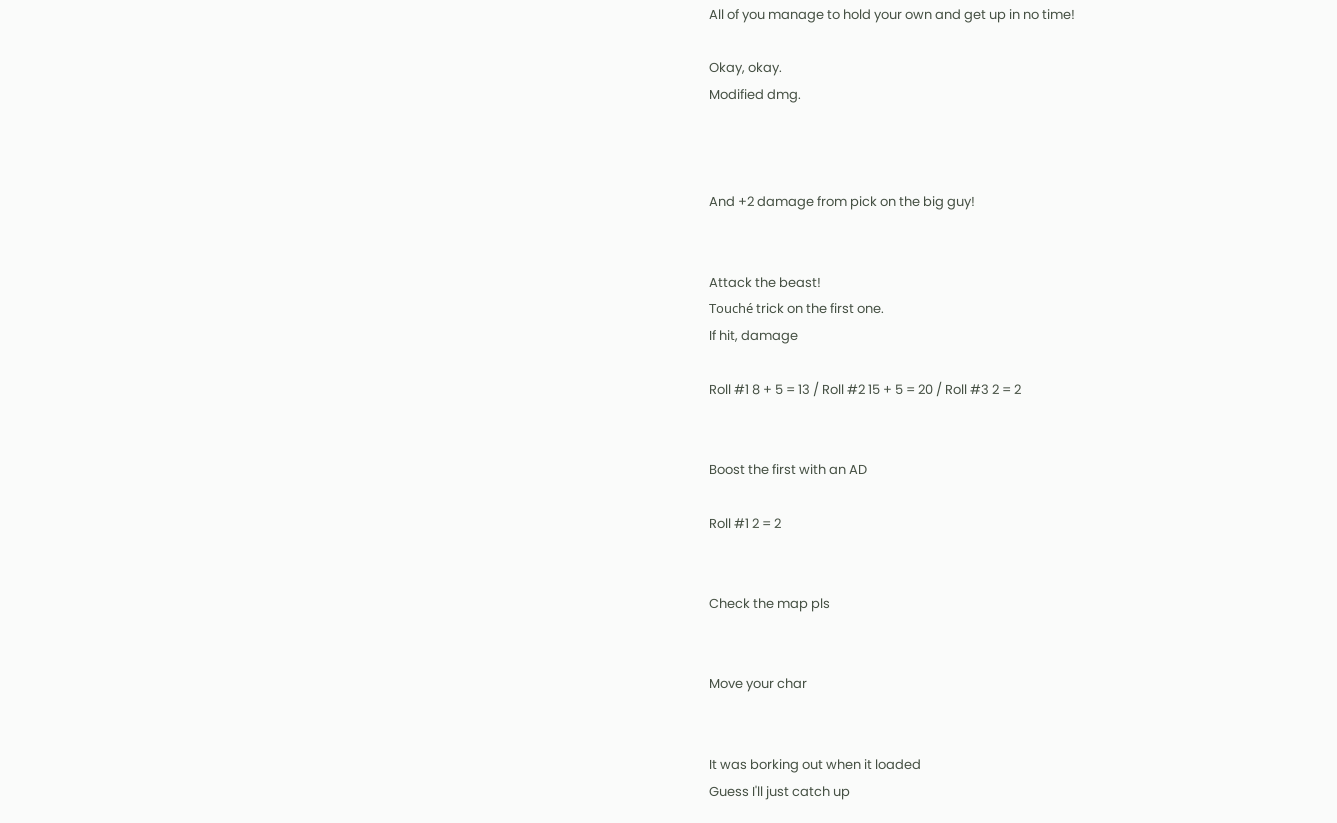All of you manage to hold your own and get up in no time!

Okay, okay.
Modified dmg.



And +2 damage from pick on the big guy!


Attack the beast!
Touché trick on the first one.
If hit, damage

Roll #1 8 + 5 = 13 / Roll #2 15 + 5 = 20 / Roll #3 2 = 2


Boost the first with an AD

Roll #1 2 = 2


Check the map pls


Move your char


It was borking out when it loaded
Guess I'll just catch up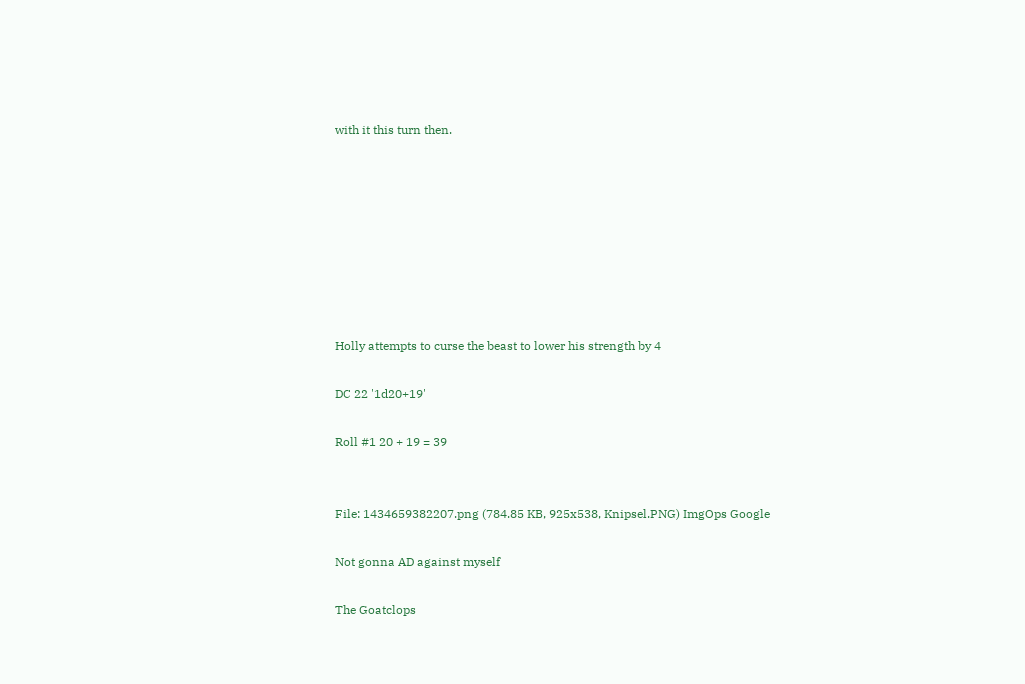with it this turn then.








Holly attempts to curse the beast to lower his strength by 4

DC 22 '1d20+19'

Roll #1 20 + 19 = 39


File: 1434659382207.png (784.85 KB, 925x538, Knipsel.PNG) ImgOps Google

Not gonna AD against myself

The Goatclops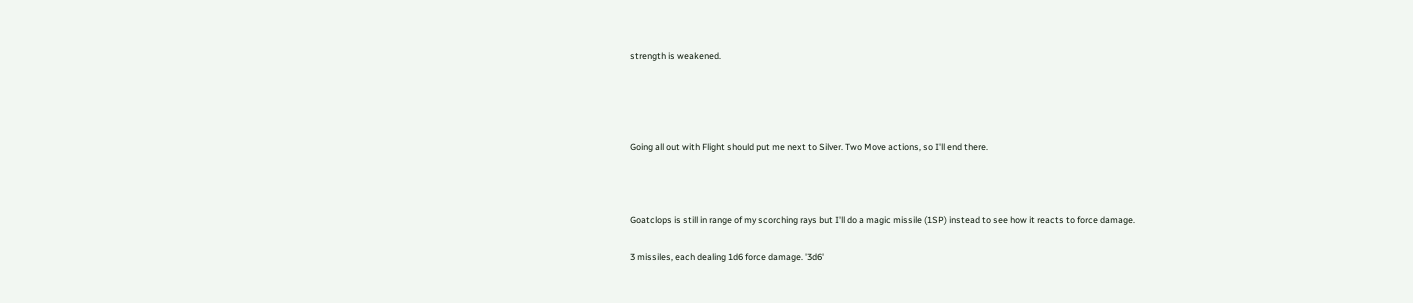strength is weakened.




Going all out with Flight should put me next to Silver. Two Move actions, so I'll end there.



Goatclops is still in range of my scorching rays but I'll do a magic missile (1SP) instead to see how it reacts to force damage.

3 missiles, each dealing 1d6 force damage. '3d6'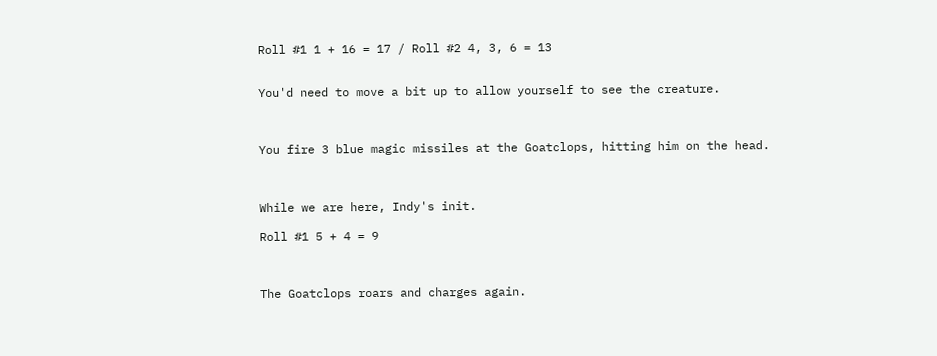Roll #1 1 + 16 = 17 / Roll #2 4, 3, 6 = 13


You'd need to move a bit up to allow yourself to see the creature.



You fire 3 blue magic missiles at the Goatclops, hitting him on the head.



While we are here, Indy's init.

Roll #1 5 + 4 = 9



The Goatclops roars and charges again.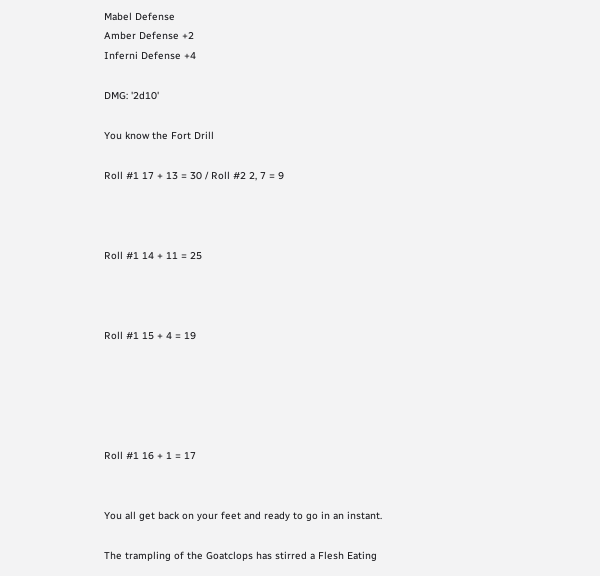Mabel Defense
Amber Defense +2
Inferni Defense +4

DMG: '2d10'

You know the Fort Drill

Roll #1 17 + 13 = 30 / Roll #2 2, 7 = 9



Roll #1 14 + 11 = 25



Roll #1 15 + 4 = 19





Roll #1 16 + 1 = 17


You all get back on your feet and ready to go in an instant.

The trampling of the Goatclops has stirred a Flesh Eating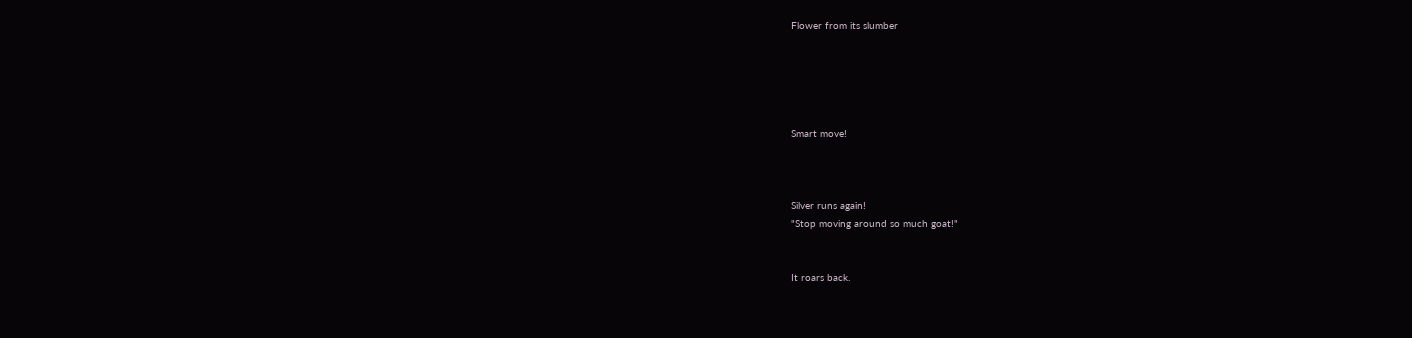Flower from its slumber





Smart move!



Silver runs again!
"Stop moving around so much goat!"


It roars back.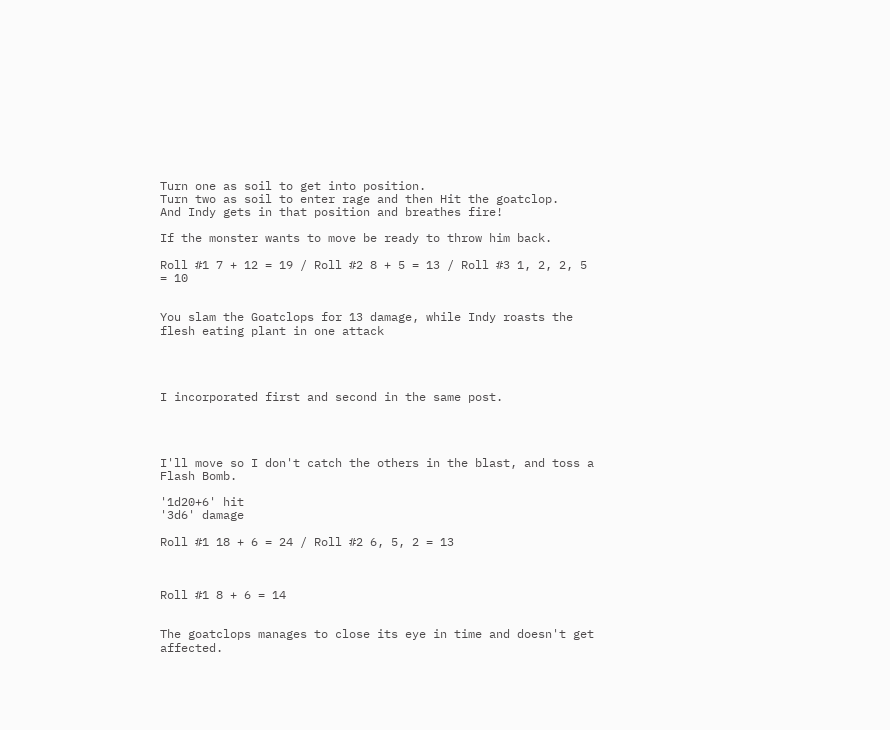Turn one as soil to get into position.
Turn two as soil to enter rage and then Hit the goatclop.
And Indy gets in that position and breathes fire!

If the monster wants to move be ready to throw him back.

Roll #1 7 + 12 = 19 / Roll #2 8 + 5 = 13 / Roll #3 1, 2, 2, 5 = 10


You slam the Goatclops for 13 damage, while Indy roasts the flesh eating plant in one attack




I incorporated first and second in the same post.




I'll move so I don't catch the others in the blast, and toss a Flash Bomb.

'1d20+6' hit
'3d6' damage

Roll #1 18 + 6 = 24 / Roll #2 6, 5, 2 = 13



Roll #1 8 + 6 = 14


The goatclops manages to close its eye in time and doesn't get affected.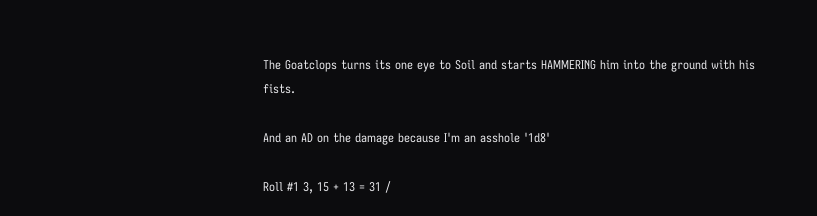The Goatclops turns its one eye to Soil and starts HAMMERING him into the ground with his fists.

And an AD on the damage because I'm an asshole '1d8'

Roll #1 3, 15 + 13 = 31 /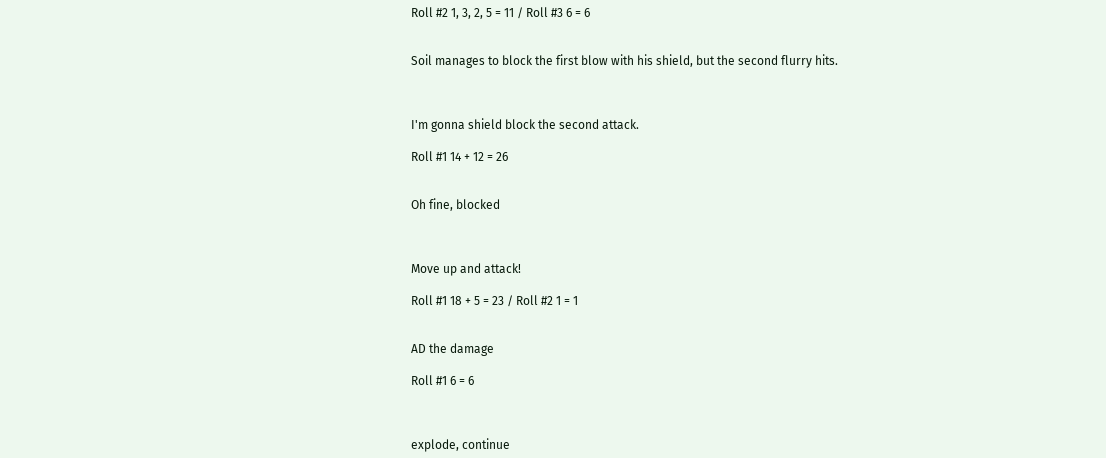Roll #2 1, 3, 2, 5 = 11 / Roll #3 6 = 6


Soil manages to block the first blow with his shield, but the second flurry hits.



I'm gonna shield block the second attack.

Roll #1 14 + 12 = 26


Oh fine, blocked



Move up and attack!

Roll #1 18 + 5 = 23 / Roll #2 1 = 1


AD the damage

Roll #1 6 = 6



explode, continue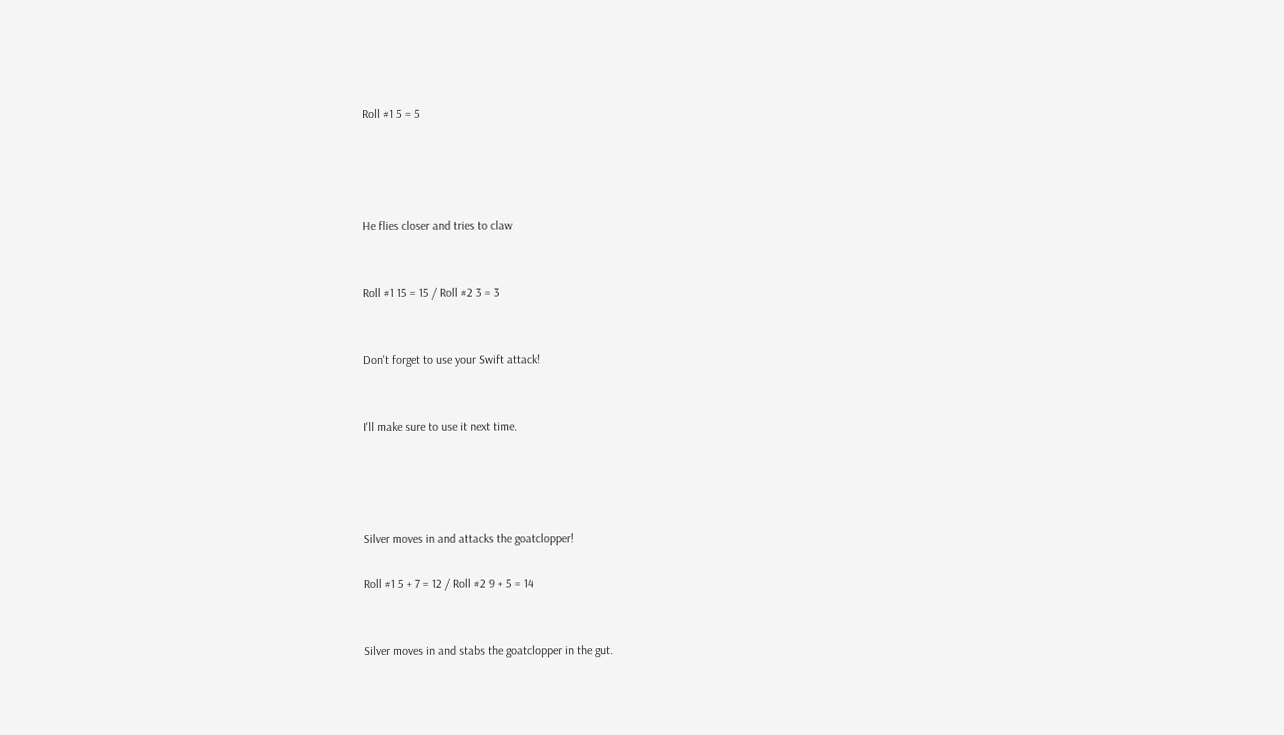Roll #1 5 = 5




He flies closer and tries to claw


Roll #1 15 = 15 / Roll #2 3 = 3


Don't forget to use your Swift attack!


I'll make sure to use it next time.




Silver moves in and attacks the goatclopper!

Roll #1 5 + 7 = 12 / Roll #2 9 + 5 = 14


Silver moves in and stabs the goatclopper in the gut.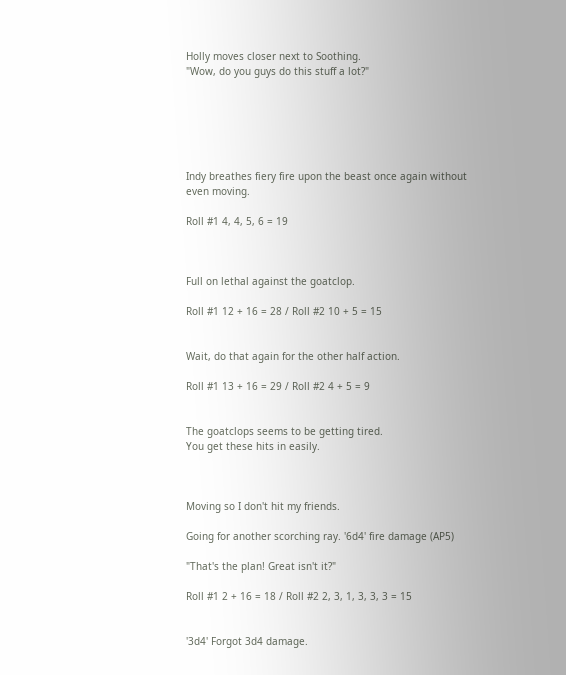Holly moves closer next to Soothing.
"Wow, do you guys do this stuff a lot?"






Indy breathes fiery fire upon the beast once again without even moving.

Roll #1 4, 4, 5, 6 = 19



Full on lethal against the goatclop.

Roll #1 12 + 16 = 28 / Roll #2 10 + 5 = 15


Wait, do that again for the other half action.

Roll #1 13 + 16 = 29 / Roll #2 4 + 5 = 9


The goatclops seems to be getting tired.
You get these hits in easily.



Moving so I don't hit my friends.

Going for another scorching ray. '6d4' fire damage (AP5)

"That's the plan! Great isn't it?"

Roll #1 2 + 16 = 18 / Roll #2 2, 3, 1, 3, 3, 3 = 15


'3d4' Forgot 3d4 damage.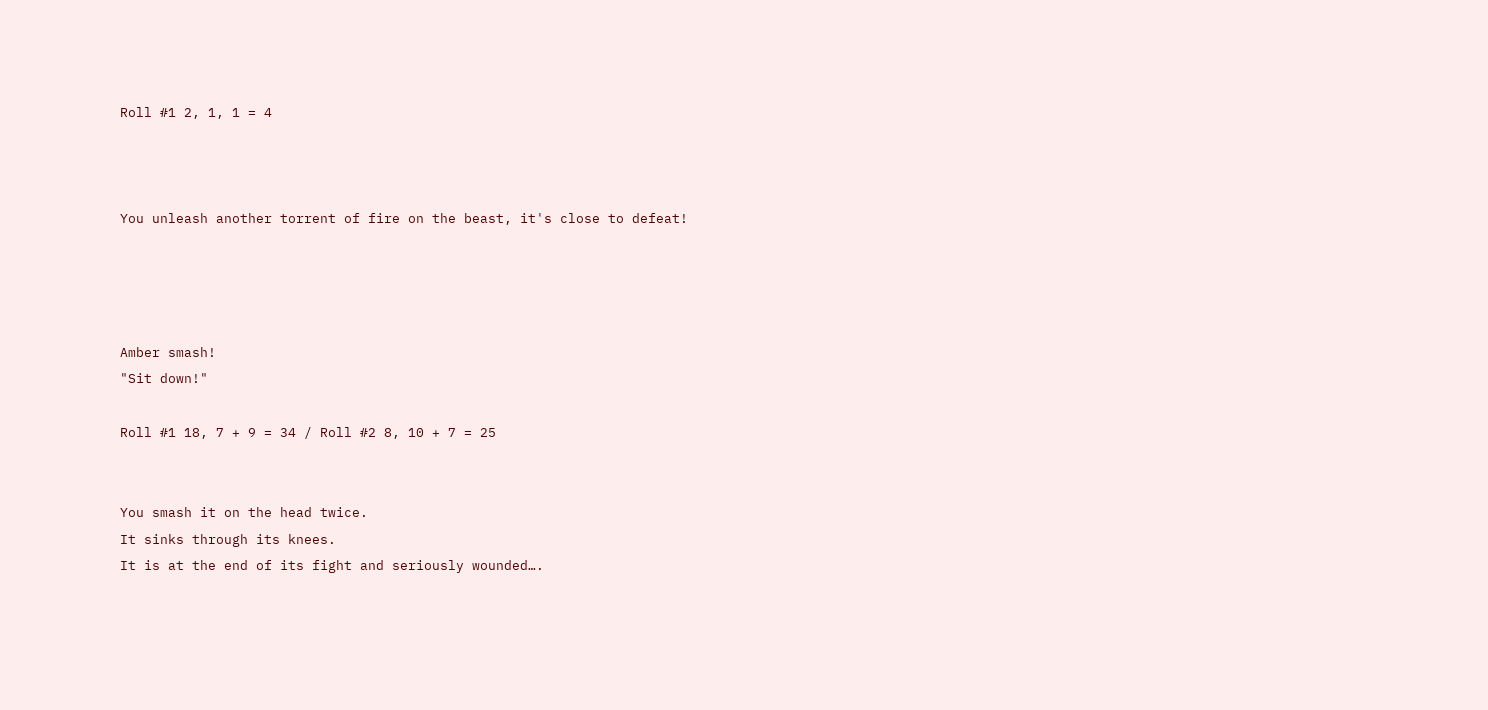Roll #1 2, 1, 1 = 4



You unleash another torrent of fire on the beast, it's close to defeat!




Amber smash!
"Sit down!"

Roll #1 18, 7 + 9 = 34 / Roll #2 8, 10 + 7 = 25


You smash it on the head twice.
It sinks through its knees.
It is at the end of its fight and seriously wounded….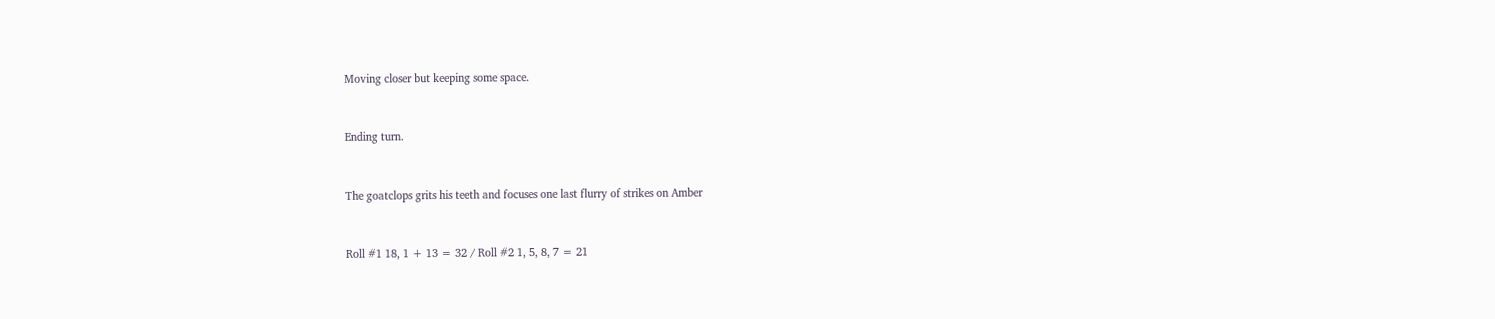Moving closer but keeping some space.


Ending turn.


The goatclops grits his teeth and focuses one last flurry of strikes on Amber


Roll #1 18, 1 + 13 = 32 / Roll #2 1, 5, 8, 7 = 21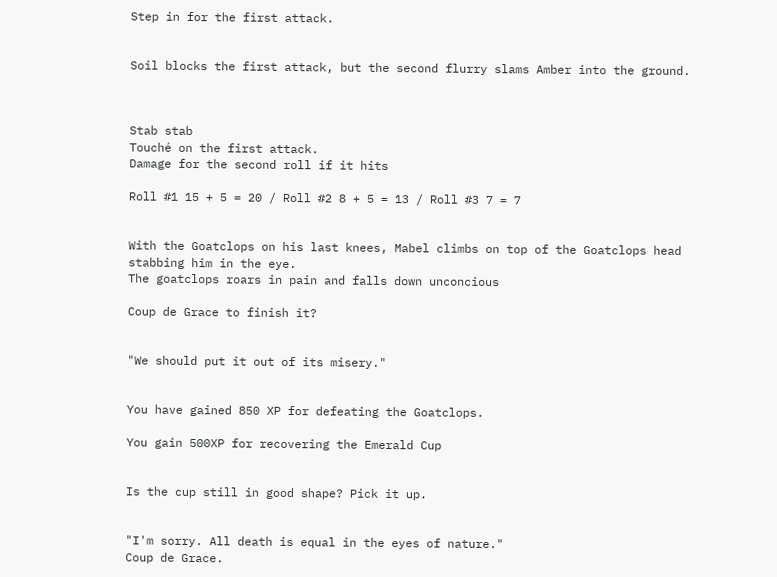Step in for the first attack.


Soil blocks the first attack, but the second flurry slams Amber into the ground.



Stab stab
Touché on the first attack.
Damage for the second roll if it hits

Roll #1 15 + 5 = 20 / Roll #2 8 + 5 = 13 / Roll #3 7 = 7


With the Goatclops on his last knees, Mabel climbs on top of the Goatclops head stabbing him in the eye.
The goatclops roars in pain and falls down unconcious

Coup de Grace to finish it?


"We should put it out of its misery."


You have gained 850 XP for defeating the Goatclops.

You gain 500XP for recovering the Emerald Cup


Is the cup still in good shape? Pick it up.


"I'm sorry. All death is equal in the eyes of nature."
Coup de Grace.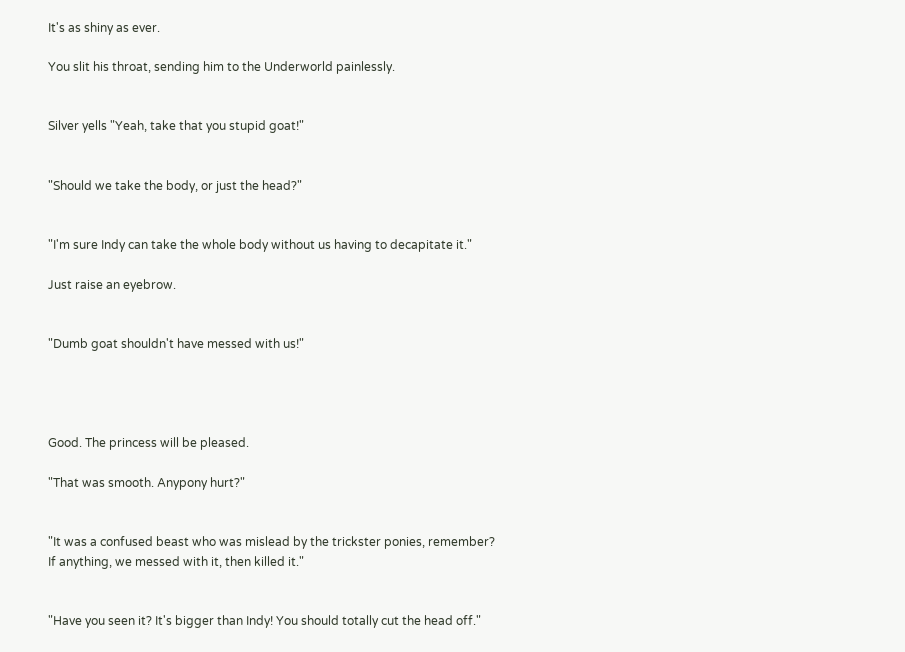It's as shiny as ever.

You slit his throat, sending him to the Underworld painlessly.


Silver yells "Yeah, take that you stupid goat!"


"Should we take the body, or just the head?"


"I'm sure Indy can take the whole body without us having to decapitate it."

Just raise an eyebrow.


"Dumb goat shouldn't have messed with us!"




Good. The princess will be pleased.

"That was smooth. Anypony hurt?"


"It was a confused beast who was mislead by the trickster ponies, remember?
If anything, we messed with it, then killed it."


"Have you seen it? It's bigger than Indy! You should totally cut the head off."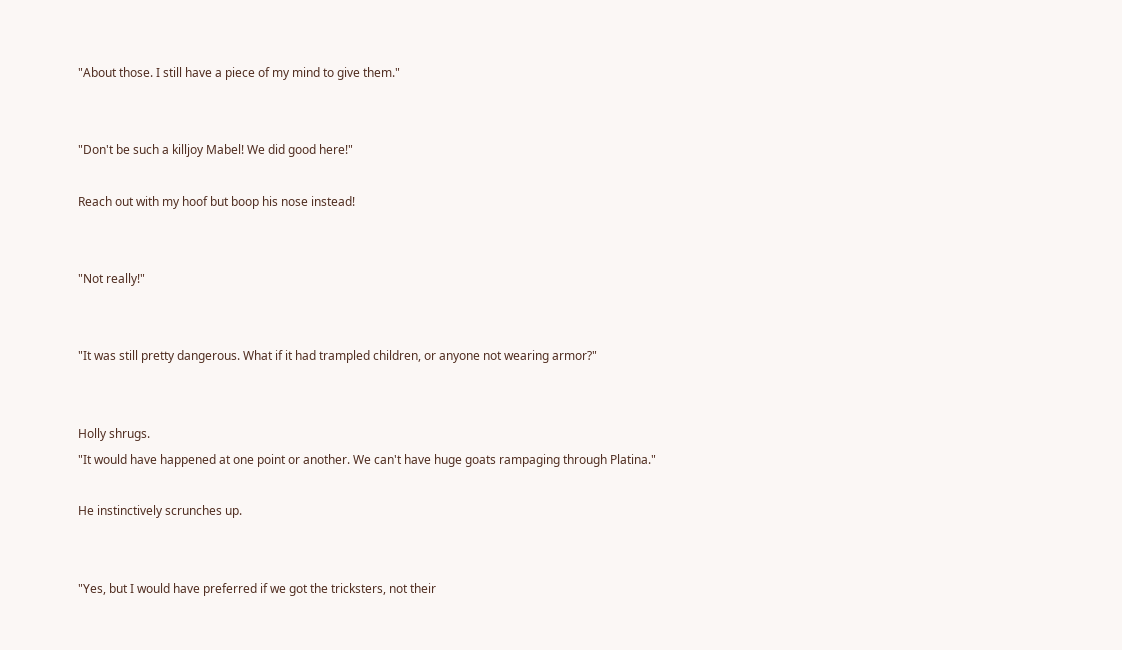"About those. I still have a piece of my mind to give them."


"Don't be such a killjoy Mabel! We did good here!"

Reach out with my hoof but boop his nose instead!


"Not really!"


"It was still pretty dangerous. What if it had trampled children, or anyone not wearing armor?"


Holly shrugs.
"It would have happened at one point or another. We can't have huge goats rampaging through Platina."

He instinctively scrunches up.


"Yes, but I would have preferred if we got the tricksters, not their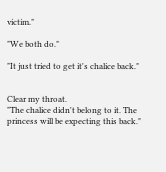victim."

"We both do."

"It just tried to get it's chalice back."


Clear my throat.
"The chalice didn't belong to it. The princess will be expecting this back."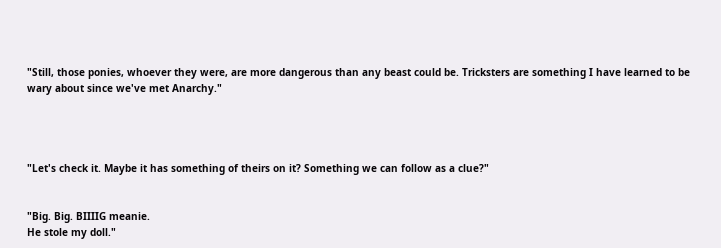"Still, those ponies, whoever they were, are more dangerous than any beast could be. Tricksters are something I have learned to be wary about since we've met Anarchy."




"Let's check it. Maybe it has something of theirs on it? Something we can follow as a clue?"


"Big. Big. BIIIIG meanie.
He stole my doll."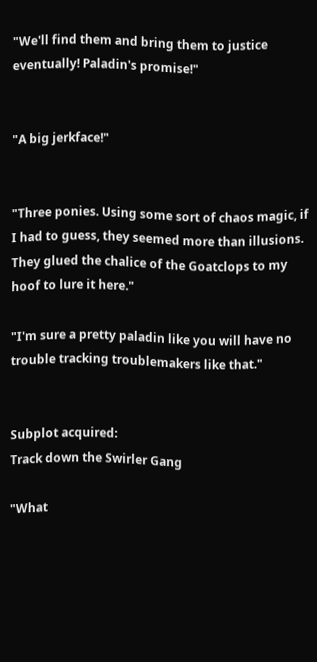"We'll find them and bring them to justice eventually! Paladin's promise!"


"A big jerkface!"


"Three ponies. Using some sort of chaos magic, if I had to guess, they seemed more than illusions. They glued the chalice of the Goatclops to my hoof to lure it here."

"I'm sure a pretty paladin like you will have no trouble tracking troublemakers like that."


Subplot acquired:
Track down the Swirler Gang

"What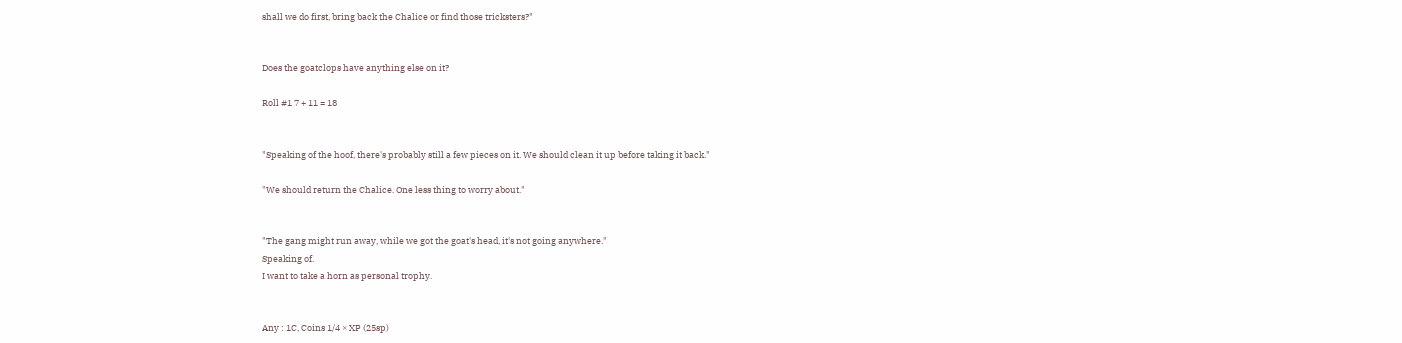shall we do first, bring back the Chalice or find those tricksters?"


Does the goatclops have anything else on it?

Roll #1 7 + 11 = 18


"Speaking of the hoof, there's probably still a few pieces on it. We should clean it up before taking it back."

"We should return the Chalice. One less thing to worry about."


"The gang might run away, while we got the goat's head, it's not going anywhere."
Speaking of.
I want to take a horn as personal trophy.


Any : 1C, Coins 1/4 × XP (25sp)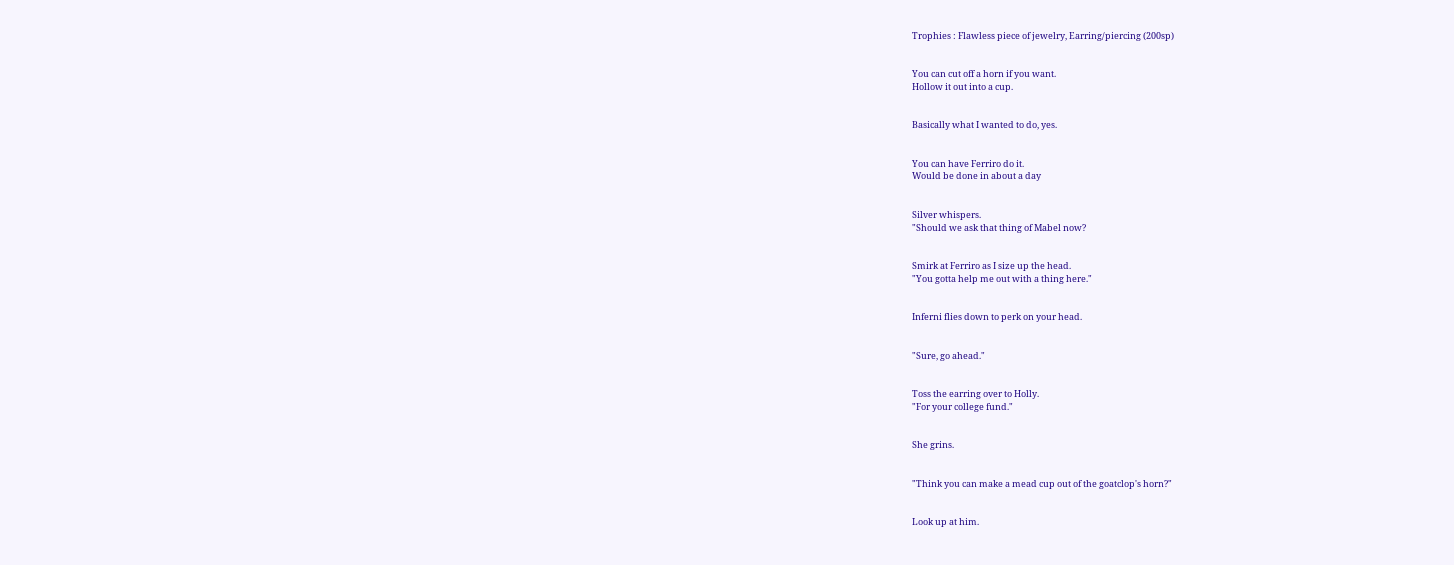Trophies : Flawless piece of jewelry, Earring/piercing (200sp)


You can cut off a horn if you want.
Hollow it out into a cup.


Basically what I wanted to do, yes.


You can have Ferriro do it.
Would be done in about a day


Silver whispers.
"Should we ask that thing of Mabel now?


Smirk at Ferriro as I size up the head.
"You gotta help me out with a thing here."


Inferni flies down to perk on your head.


"Sure, go ahead."


Toss the earring over to Holly.
"For your college fund."


She grins.


"Think you can make a mead cup out of the goatclop's horn?"


Look up at him.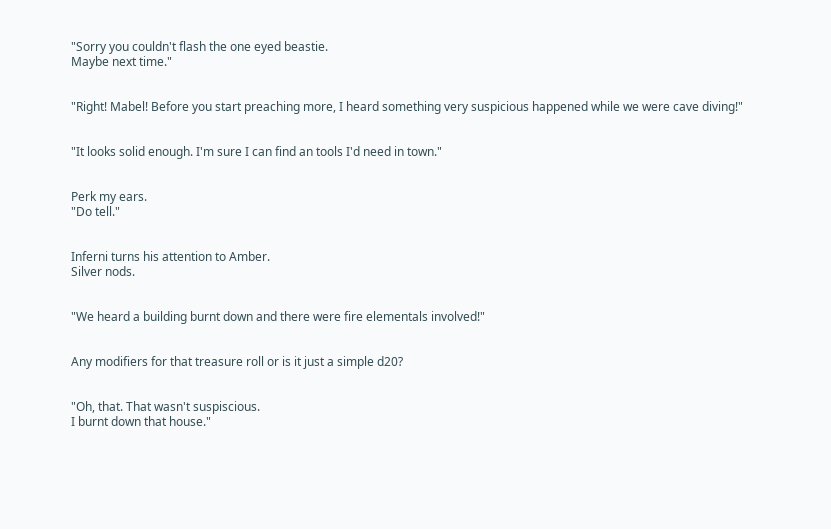"Sorry you couldn't flash the one eyed beastie.
Maybe next time."


"Right! Mabel! Before you start preaching more, I heard something very suspicious happened while we were cave diving!"


"It looks solid enough. I'm sure I can find an tools I'd need in town."


Perk my ears.
"Do tell."


Inferni turns his attention to Amber.
Silver nods.


"We heard a building burnt down and there were fire elementals involved!"


Any modifiers for that treasure roll or is it just a simple d20?


"Oh, that. That wasn't suspiscious.
I burnt down that house."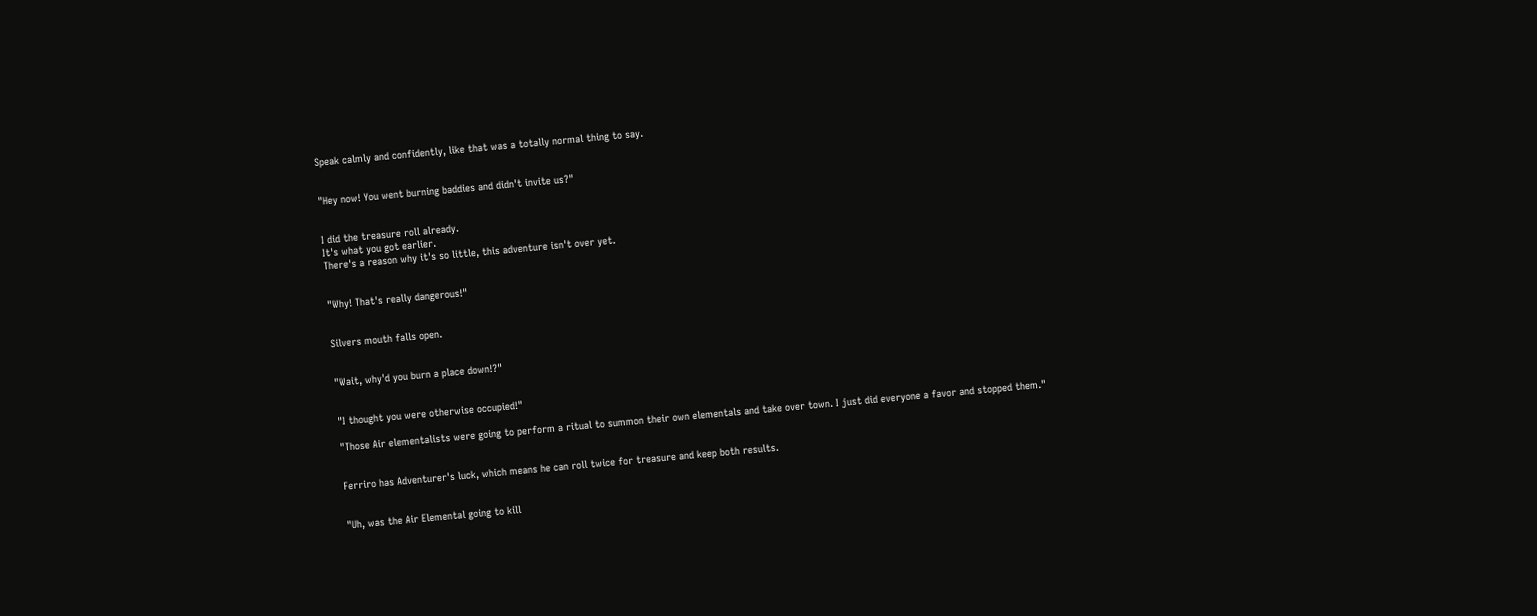Speak calmly and confidently, like that was a totally normal thing to say.


"Hey now! You went burning baddies and didn't invite us?"


I did the treasure roll already.
It's what you got earlier.
There's a reason why it's so little, this adventure isn't over yet.


"Why! That's really dangerous!"


Silvers mouth falls open.


"Wait, why'd you burn a place down!?"


"I thought you were otherwise occupied!"

"Those Air elementalists were going to perform a ritual to summon their own elementals and take over town. I just did everyone a favor and stopped them."


Ferriro has Adventurer's luck, which means he can roll twice for treasure and keep both results.


"Uh, was the Air Elemental going to kill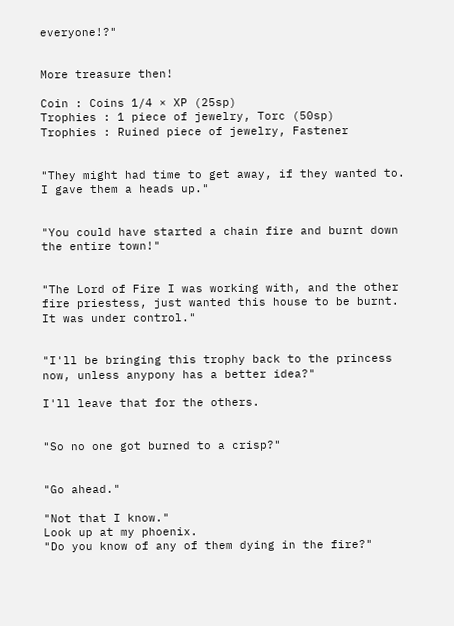everyone!?"


More treasure then!

Coin : Coins 1/4 × XP (25sp)
Trophies : 1 piece of jewelry, Torc (50sp)
Trophies : Ruined piece of jewelry, Fastener


"They might had time to get away, if they wanted to. I gave them a heads up."


"You could have started a chain fire and burnt down the entire town!"


"The Lord of Fire I was working with, and the other fire priestess, just wanted this house to be burnt. It was under control."


"I'll be bringing this trophy back to the princess now, unless anypony has a better idea?"

I'll leave that for the others.


"So no one got burned to a crisp?"


"Go ahead."

"Not that I know."
Look up at my phoenix.
"Do you know of any of them dying in the fire?"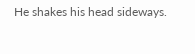He shakes his head sideways.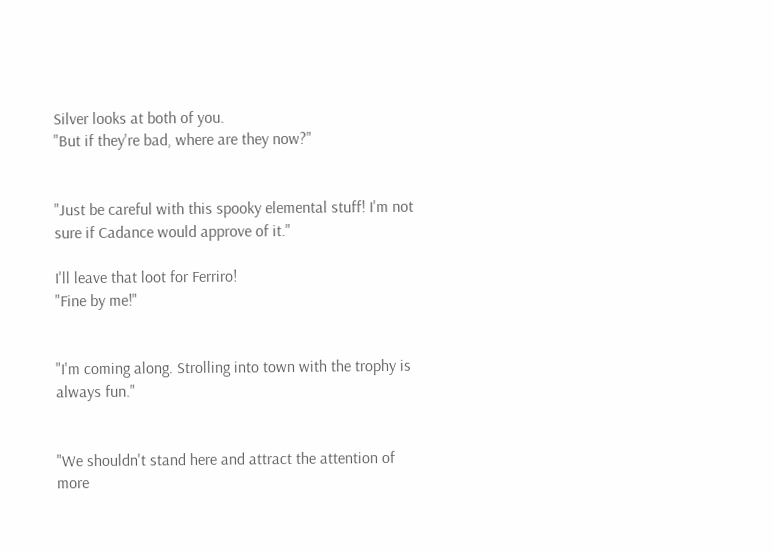Silver looks at both of you.
"But if they're bad, where are they now?"


"Just be careful with this spooky elemental stuff! I'm not sure if Cadance would approve of it."

I'll leave that loot for Ferriro!
"Fine by me!"


"I'm coming along. Strolling into town with the trophy is always fun."


"We shouldn't stand here and attract the attention of more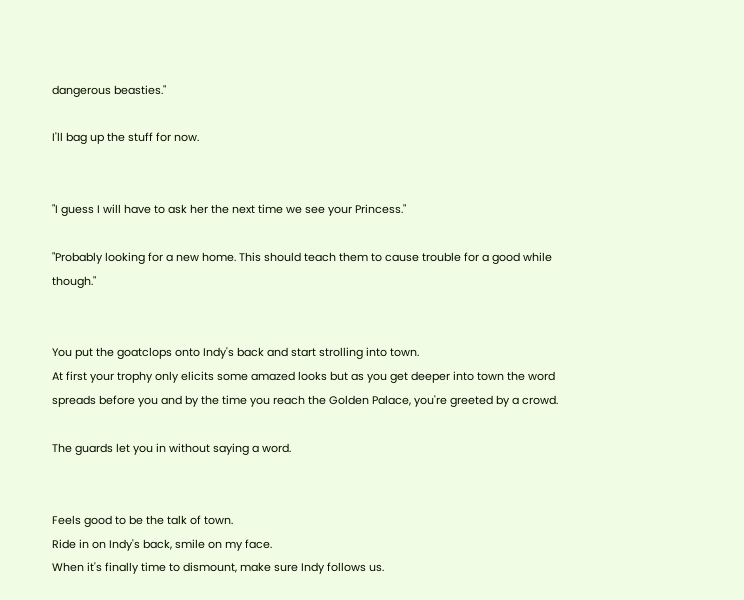dangerous beasties."

I'll bag up the stuff for now.


"I guess I will have to ask her the next time we see your Princess."

"Probably looking for a new home. This should teach them to cause trouble for a good while though."


You put the goatclops onto Indy's back and start strolling into town.
At first your trophy only elicits some amazed looks but as you get deeper into town the word spreads before you and by the time you reach the Golden Palace, you're greeted by a crowd.

The guards let you in without saying a word.


Feels good to be the talk of town.
Ride in on Indy's back, smile on my face.
When it's finally time to dismount, make sure Indy follows us.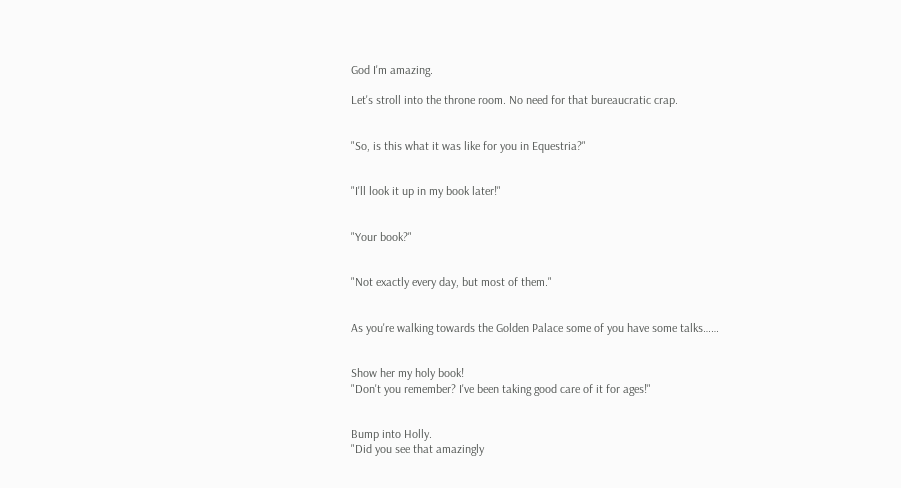God I'm amazing.

Let's stroll into the throne room. No need for that bureaucratic crap.


"So, is this what it was like for you in Equestria?"


"I'll look it up in my book later!"


"Your book?"


"Not exactly every day, but most of them."


As you're walking towards the Golden Palace some of you have some talks……


Show her my holy book!
"Don't you remember? I've been taking good care of it for ages!"


Bump into Holly.
"Did you see that amazingly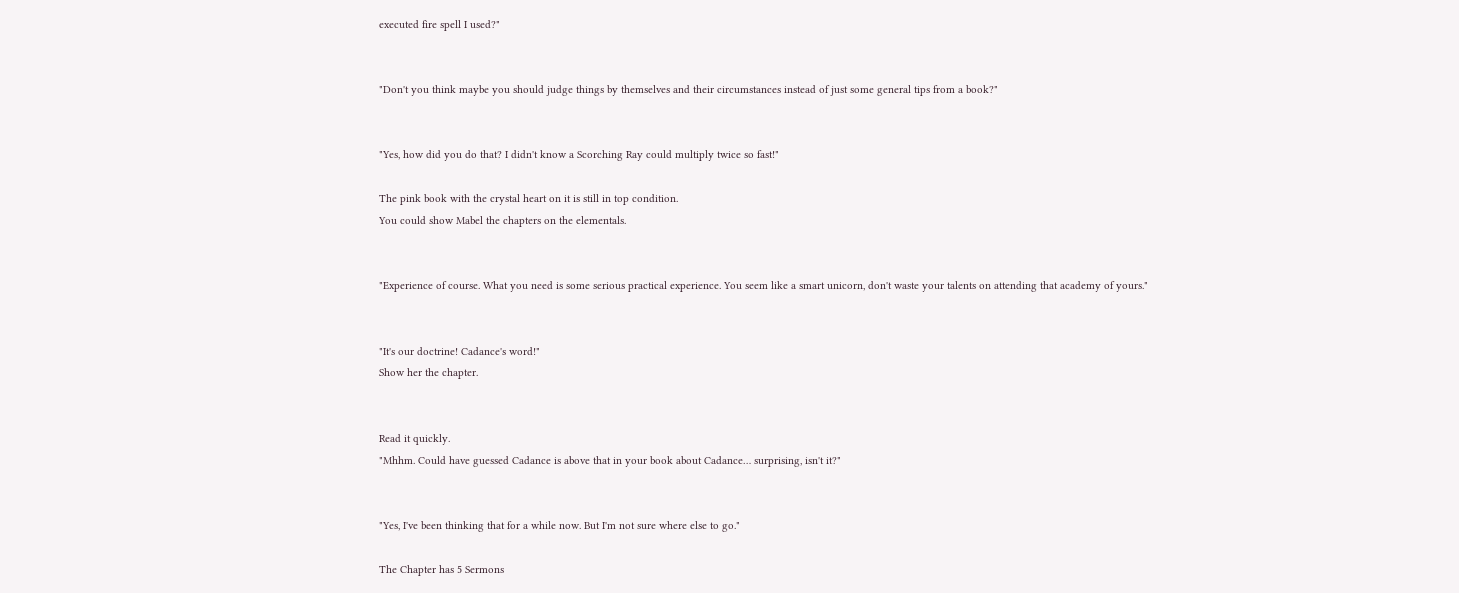executed fire spell I used?"


"Don't you think maybe you should judge things by themselves and their circumstances instead of just some general tips from a book?"


"Yes, how did you do that? I didn't know a Scorching Ray could multiply twice so fast!"

The pink book with the crystal heart on it is still in top condition.
You could show Mabel the chapters on the elementals.


"Experience of course. What you need is some serious practical experience. You seem like a smart unicorn, don't waste your talents on attending that academy of yours."


"It's our doctrine! Cadance's word!"
Show her the chapter.


Read it quickly.
"Mhhm. Could have guessed Cadance is above that in your book about Cadance… surprising, isn't it?"


"Yes, I've been thinking that for a while now. But I'm not sure where else to go."

The Chapter has 5 Sermons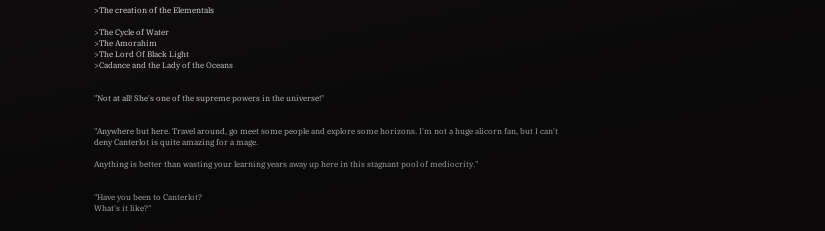>The creation of the Elementals

>The Cycle of Water
>The Amorahim
>The Lord Of Black Light
>Cadance and the Lady of the Oceans


"Not at all! She's one of the supreme powers in the universe!"


"Anywhere but here. Travel around, go meet some people and explore some horizons. I'm not a huge alicorn fan, but I can't deny Canterlot is quite amazing for a mage.

Anything is better than wasting your learning years away up here in this stagnant pool of mediocrity."


"Have you been to Canterlot?
What's it like?"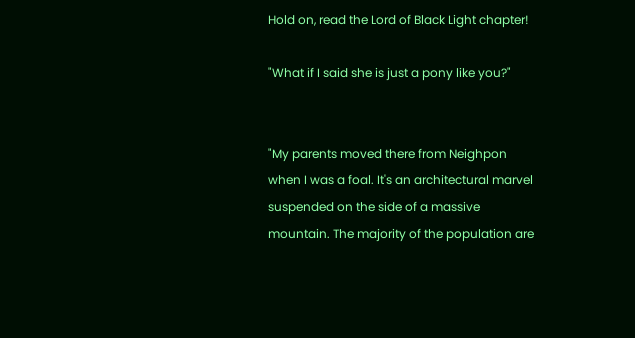Hold on, read the Lord of Black Light chapter!

"What if I said she is just a pony like you?"


"My parents moved there from Neighpon when I was a foal. It's an architectural marvel suspended on the side of a massive mountain. The majority of the population are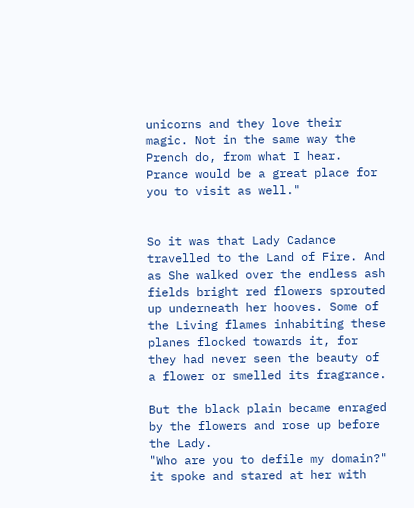unicorns and they love their magic. Not in the same way the Prench do, from what I hear. Prance would be a great place for you to visit as well."


So it was that Lady Cadance travelled to the Land of Fire. And as She walked over the endless ash fields bright red flowers sprouted up underneath her hooves. Some of the Living flames inhabiting these planes flocked towards it, for they had never seen the beauty of a flower or smelled its fragrance.

But the black plain became enraged by the flowers and rose up before the Lady.
"Who are you to defile my domain?" it spoke and stared at her with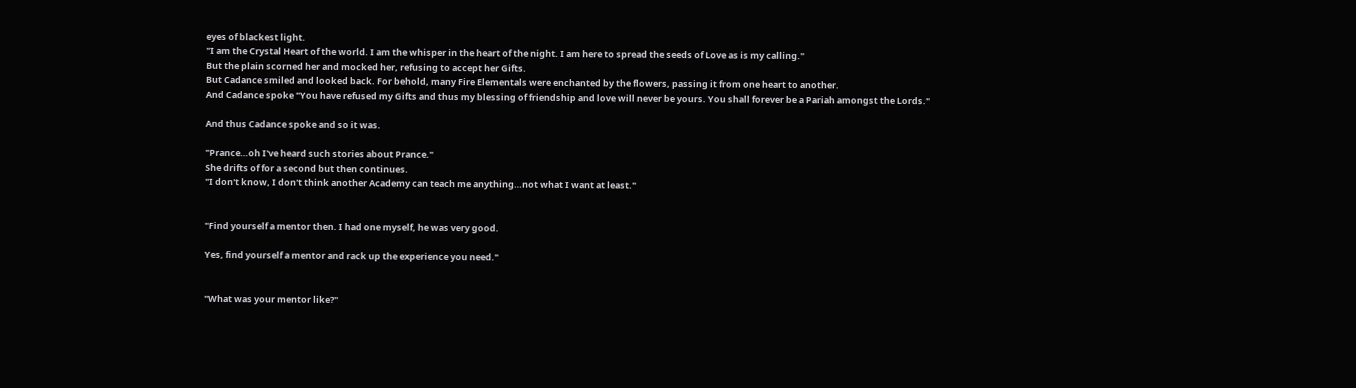eyes of blackest light.
"I am the Crystal Heart of the world. I am the whisper in the heart of the night. I am here to spread the seeds of Love as is my calling."
But the plain scorned her and mocked her, refusing to accept her Gifts.
But Cadance smiled and looked back. For behold, many Fire Elementals were enchanted by the flowers, passing it from one heart to another.
And Cadance spoke "You have refused my Gifts and thus my blessing of friendship and love will never be yours. You shall forever be a Pariah amongst the Lords."

And thus Cadance spoke and so it was.

"Prance…oh I've heard such stories about Prance."
She drifts of for a second but then continues.
"I don't know, I don't think another Academy can teach me anything…not what I want at least."


"Find yourself a mentor then. I had one myself, he was very good.

Yes, find yourself a mentor and rack up the experience you need."


"What was your mentor like?"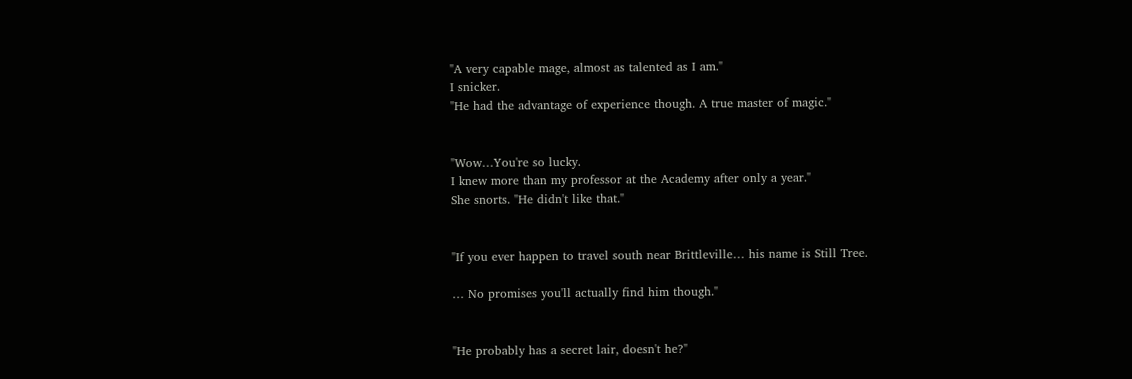"A very capable mage, almost as talented as I am."
I snicker.
"He had the advantage of experience though. A true master of magic."


"Wow…You're so lucky.
I knew more than my professor at the Academy after only a year."
She snorts. "He didn't like that."


"If you ever happen to travel south near Brittleville… his name is Still Tree.

… No promises you'll actually find him though."


"He probably has a secret lair, doesn't he?"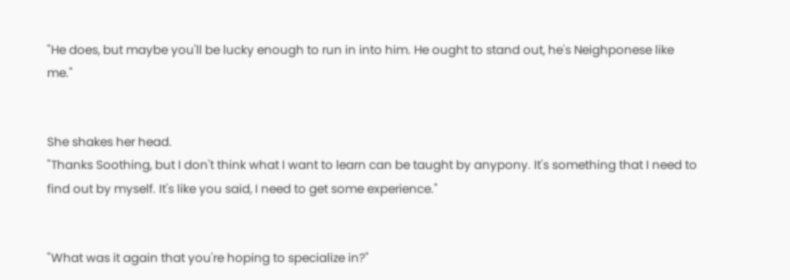"He does, but maybe you'll be lucky enough to run in into him. He ought to stand out, he's Neighponese like me."


She shakes her head.
"Thanks Soothing, but I don't think what I want to learn can be taught by anypony. It's something that I need to find out by myself. It's like you said, I need to get some experience."


"What was it again that you're hoping to specialize in?"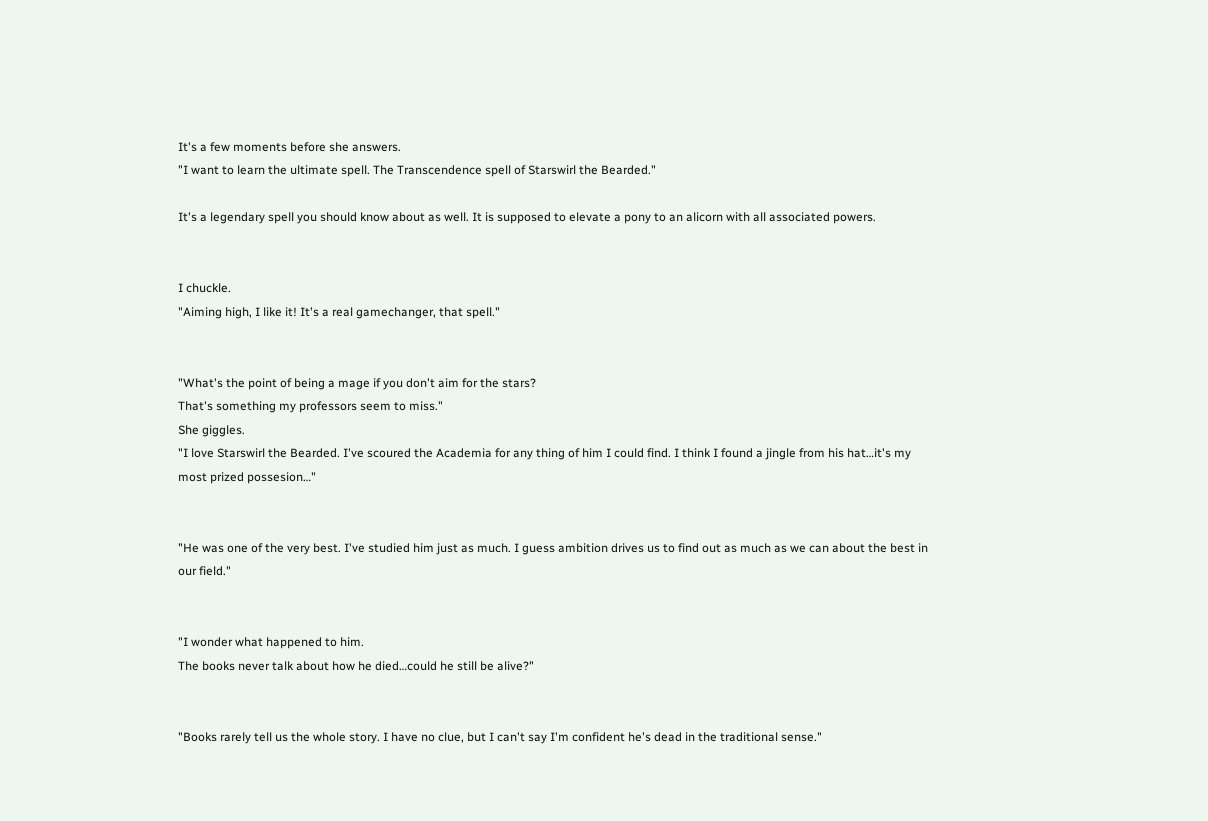It's a few moments before she answers.
"I want to learn the ultimate spell. The Transcendence spell of Starswirl the Bearded."

It's a legendary spell you should know about as well. It is supposed to elevate a pony to an alicorn with all associated powers.


I chuckle.
"Aiming high, I like it! It's a real gamechanger, that spell."


"What's the point of being a mage if you don't aim for the stars?
That's something my professors seem to miss."
She giggles.
"I love Starswirl the Bearded. I've scoured the Academia for any thing of him I could find. I think I found a jingle from his hat…it's my most prized possesion…"


"He was one of the very best. I've studied him just as much. I guess ambition drives us to find out as much as we can about the best in our field."


"I wonder what happened to him.
The books never talk about how he died…could he still be alive?"


"Books rarely tell us the whole story. I have no clue, but I can't say I'm confident he's dead in the traditional sense."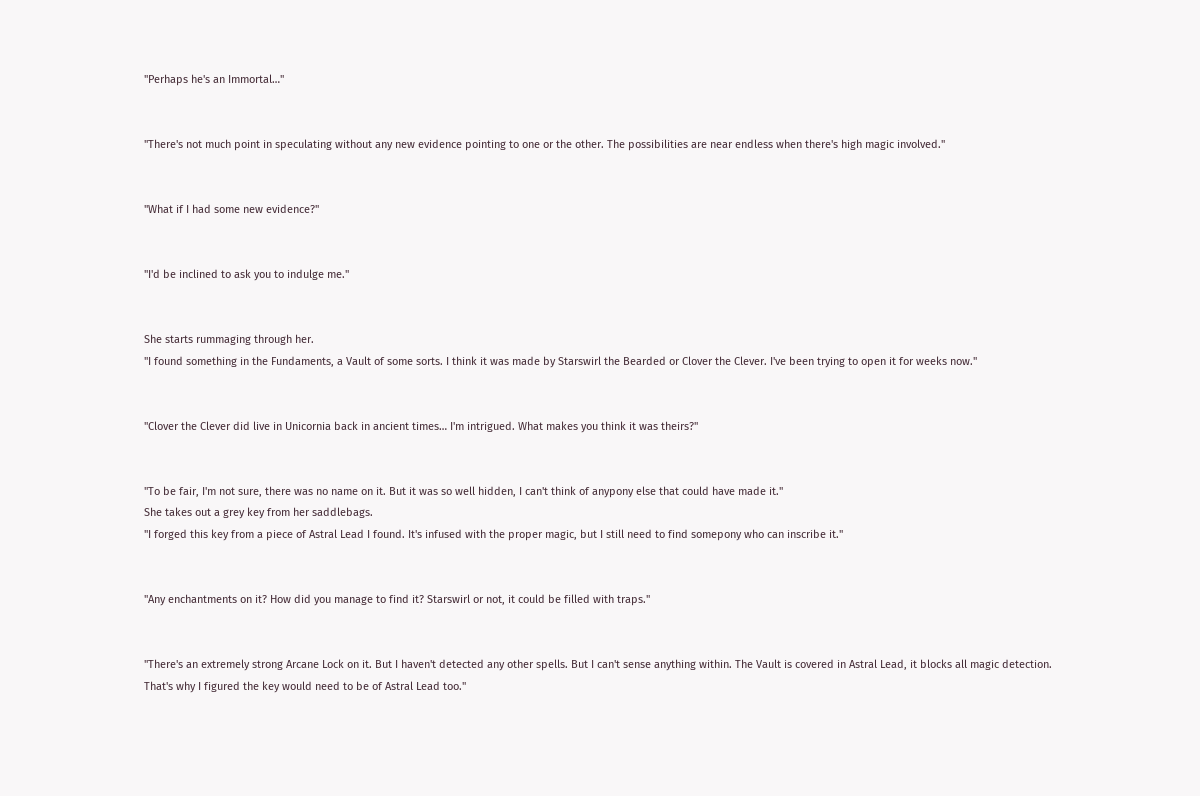"Perhaps he's an Immortal…"


"There's not much point in speculating without any new evidence pointing to one or the other. The possibilities are near endless when there's high magic involved."


"What if I had some new evidence?"


"I'd be inclined to ask you to indulge me."


She starts rummaging through her.
"I found something in the Fundaments, a Vault of some sorts. I think it was made by Starswirl the Bearded or Clover the Clever. I've been trying to open it for weeks now."


"Clover the Clever did live in Unicornia back in ancient times… I'm intrigued. What makes you think it was theirs?"


"To be fair, I'm not sure, there was no name on it. But it was so well hidden, I can't think of anypony else that could have made it."
She takes out a grey key from her saddlebags.
"I forged this key from a piece of Astral Lead I found. It's infused with the proper magic, but I still need to find somepony who can inscribe it."


"Any enchantments on it? How did you manage to find it? Starswirl or not, it could be filled with traps."


"There's an extremely strong Arcane Lock on it. But I haven't detected any other spells. But I can't sense anything within. The Vault is covered in Astral Lead, it blocks all magic detection. That's why I figured the key would need to be of Astral Lead too."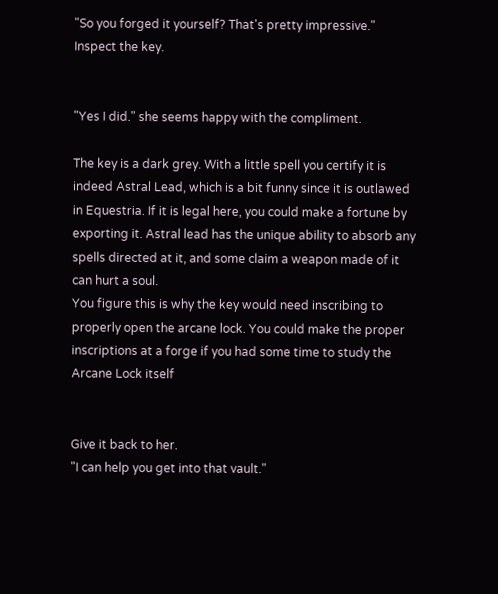"So you forged it yourself? That's pretty impressive."
Inspect the key.


"Yes I did." she seems happy with the compliment.

The key is a dark grey. With a little spell you certify it is indeed Astral Lead, which is a bit funny since it is outlawed in Equestria. If it is legal here, you could make a fortune by exporting it. Astral lead has the unique ability to absorb any spells directed at it, and some claim a weapon made of it can hurt a soul.
You figure this is why the key would need inscribing to properly open the arcane lock. You could make the proper inscriptions at a forge if you had some time to study the Arcane Lock itself


Give it back to her.
"I can help you get into that vault."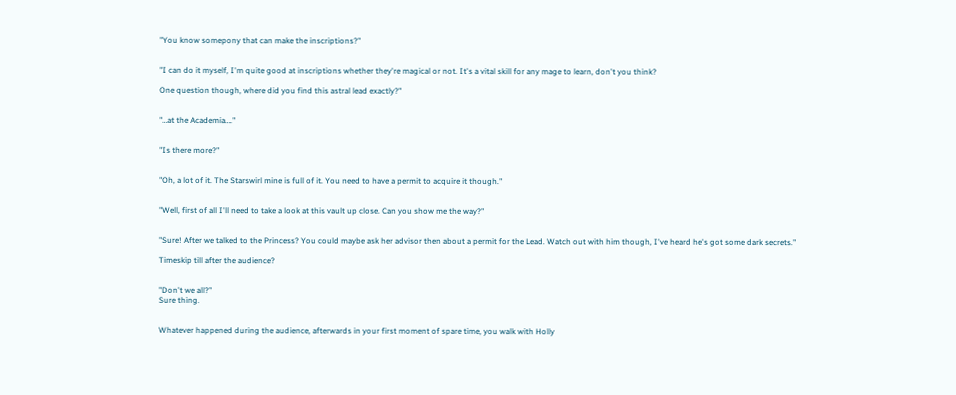"You know somepony that can make the inscriptions?"


"I can do it myself, I'm quite good at inscriptions whether they're magical or not. It's a vital skill for any mage to learn, don't you think?

One question though, where did you find this astral lead exactly?"


"…at the Academia…."


"Is there more?"


"Oh, a lot of it. The Starswirl mine is full of it. You need to have a permit to acquire it though."


"Well, first of all I'll need to take a look at this vault up close. Can you show me the way?"


"Sure! After we talked to the Princess? You could maybe ask her advisor then about a permit for the Lead. Watch out with him though, I've heard he's got some dark secrets."

Timeskip till after the audience?


"Don't we all?"
Sure thing.


Whatever happened during the audience, afterwards in your first moment of spare time, you walk with Holly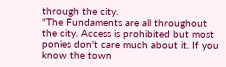through the city.
"The Fundaments are all throughout the city. Access is prohibited but most ponies don't care much about it. If you know the town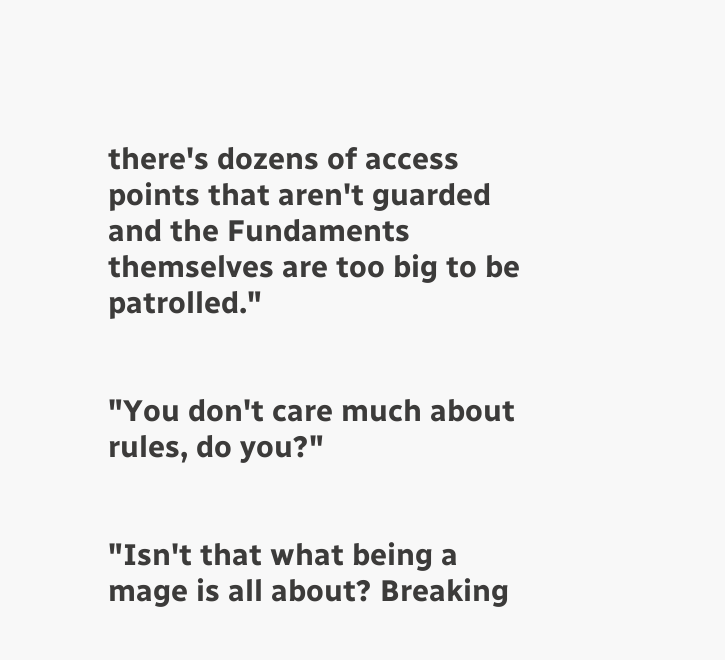there's dozens of access points that aren't guarded and the Fundaments themselves are too big to be patrolled."


"You don't care much about rules, do you?"


"Isn't that what being a mage is all about? Breaking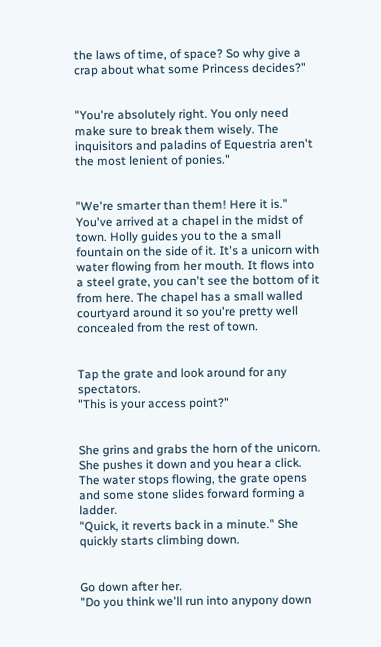the laws of time, of space? So why give a crap about what some Princess decides?"


"You're absolutely right. You only need make sure to break them wisely. The inquisitors and paladins of Equestria aren't the most lenient of ponies."


"We're smarter than them! Here it is."
You've arrived at a chapel in the midst of town. Holly guides you to the a small fountain on the side of it. It's a unicorn with water flowing from her mouth. It flows into a steel grate, you can't see the bottom of it from here. The chapel has a small walled courtyard around it so you're pretty well concealed from the rest of town.


Tap the grate and look around for any spectators.
"This is your access point?"


She grins and grabs the horn of the unicorn. She pushes it down and you hear a click.
The water stops flowing, the grate opens and some stone slides forward forming a ladder.
"Quick, it reverts back in a minute." She quickly starts climbing down.


Go down after her.
"Do you think we'll run into anypony down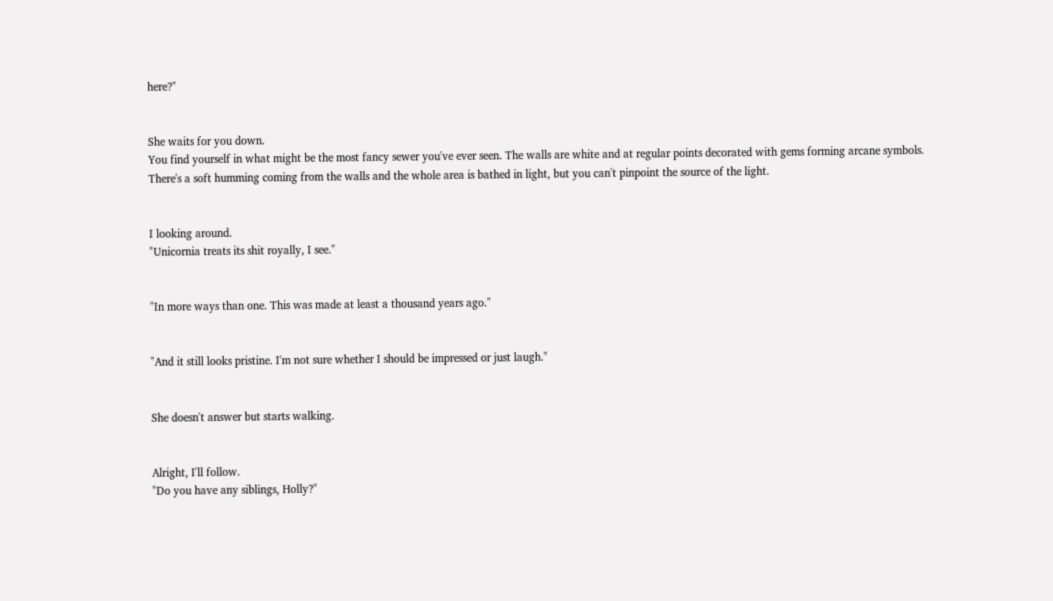here?"


She waits for you down.
You find yourself in what might be the most fancy sewer you've ever seen. The walls are white and at regular points decorated with gems forming arcane symbols.
There's a soft humming coming from the walls and the whole area is bathed in light, but you can't pinpoint the source of the light.


I looking around.
"Unicornia treats its shit royally, I see."


"In more ways than one. This was made at least a thousand years ago."


"And it still looks pristine. I'm not sure whether I should be impressed or just laugh."


She doesn't answer but starts walking.


Alright, I'll follow.
"Do you have any siblings, Holly?"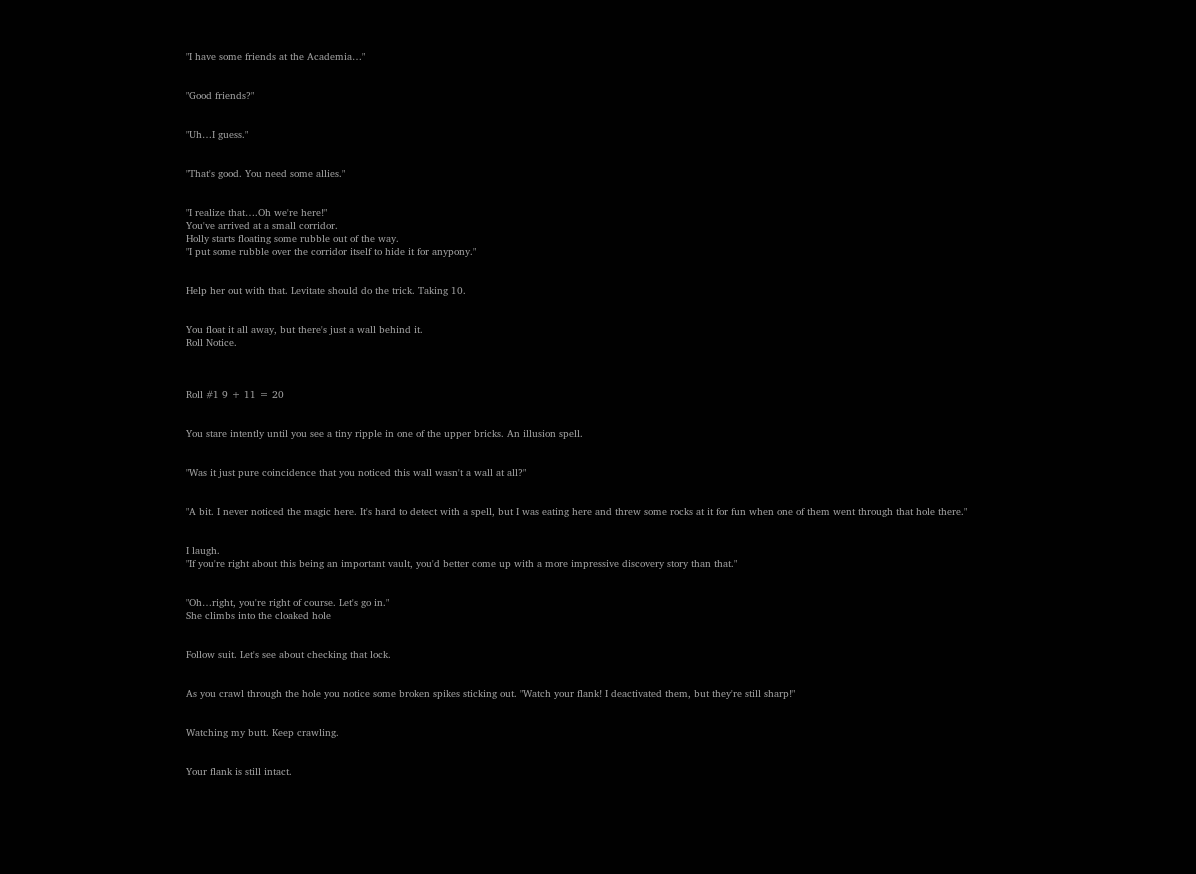"I have some friends at the Academia…"


"Good friends?"


"Uh…I guess."


"That's good. You need some allies."


"I realize that….Oh we're here!"
You've arrived at a small corridor.
Holly starts floating some rubble out of the way.
"I put some rubble over the corridor itself to hide it for anypony."


Help her out with that. Levitate should do the trick. Taking 10.


You float it all away, but there's just a wall behind it.
Roll Notice.



Roll #1 9 + 11 = 20


You stare intently until you see a tiny ripple in one of the upper bricks. An illusion spell.


"Was it just pure coincidence that you noticed this wall wasn't a wall at all?"


"A bit. I never noticed the magic here. It's hard to detect with a spell, but I was eating here and threw some rocks at it for fun when one of them went through that hole there."


I laugh.
"If you're right about this being an important vault, you'd better come up with a more impressive discovery story than that."


"Oh…right, you're right of course. Let's go in."
She climbs into the cloaked hole


Follow suit. Let's see about checking that lock.


As you crawl through the hole you notice some broken spikes sticking out. "Watch your flank! I deactivated them, but they're still sharp!"


Watching my butt. Keep crawling.


Your flank is still intact.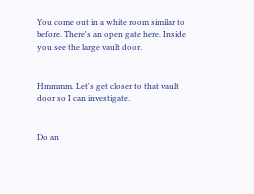You come out in a white room similar to before. There's an open gate here. Inside you see the large vault door.


Hmmmm. Let's get closer to that vault door so I can investigate.


Do an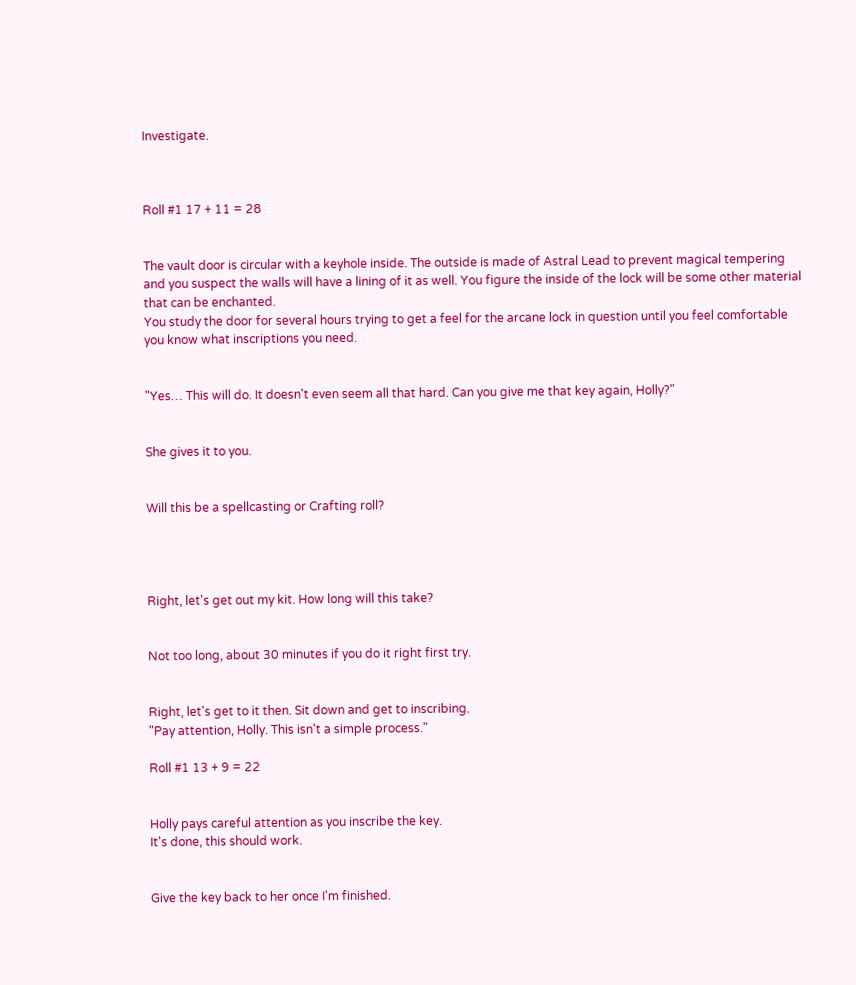Investigate.



Roll #1 17 + 11 = 28


The vault door is circular with a keyhole inside. The outside is made of Astral Lead to prevent magical tempering and you suspect the walls will have a lining of it as well. You figure the inside of the lock will be some other material that can be enchanted.
You study the door for several hours trying to get a feel for the arcane lock in question until you feel comfortable you know what inscriptions you need.


"Yes… This will do. It doesn't even seem all that hard. Can you give me that key again, Holly?"


She gives it to you.


Will this be a spellcasting or Crafting roll?




Right, let's get out my kit. How long will this take?


Not too long, about 30 minutes if you do it right first try.


Right, let's get to it then. Sit down and get to inscribing.
"Pay attention, Holly. This isn't a simple process."

Roll #1 13 + 9 = 22


Holly pays careful attention as you inscribe the key.
It's done, this should work.


Give the key back to her once I'm finished.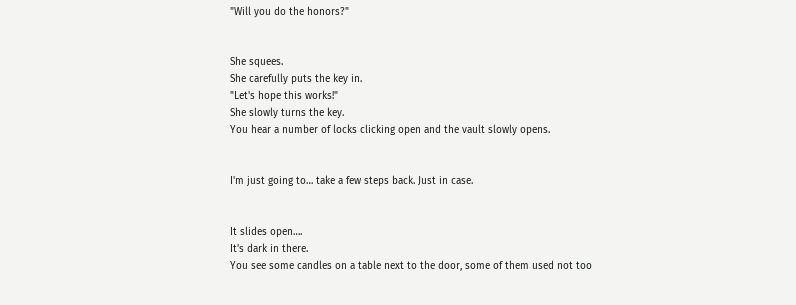"Will you do the honors?"


She squees.
She carefully puts the key in.
"Let's hope this works!"
She slowly turns the key.
You hear a number of locks clicking open and the vault slowly opens.


I'm just going to… take a few steps back. Just in case.


It slides open….
It's dark in there.
You see some candles on a table next to the door, some of them used not too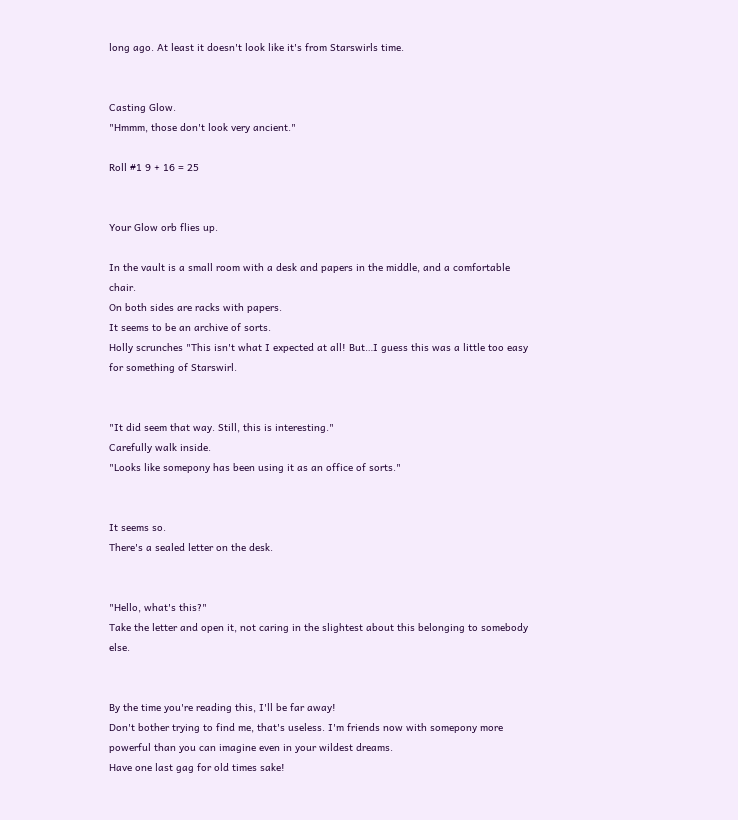long ago. At least it doesn't look like it's from Starswirls time.


Casting Glow.
"Hmmm, those don't look very ancient."

Roll #1 9 + 16 = 25


Your Glow orb flies up.

In the vault is a small room with a desk and papers in the middle, and a comfortable chair.
On both sides are racks with papers.
It seems to be an archive of sorts.
Holly scrunches "This isn't what I expected at all! But…I guess this was a little too easy for something of Starswirl.


"It did seem that way. Still, this is interesting."
Carefully walk inside.
"Looks like somepony has been using it as an office of sorts."


It seems so.
There's a sealed letter on the desk.


"Hello, what's this?"
Take the letter and open it, not caring in the slightest about this belonging to somebody else.


By the time you're reading this, I'll be far away!
Don't bother trying to find me, that's useless. I'm friends now with somepony more powerful than you can imagine even in your wildest dreams.
Have one last gag for old times sake!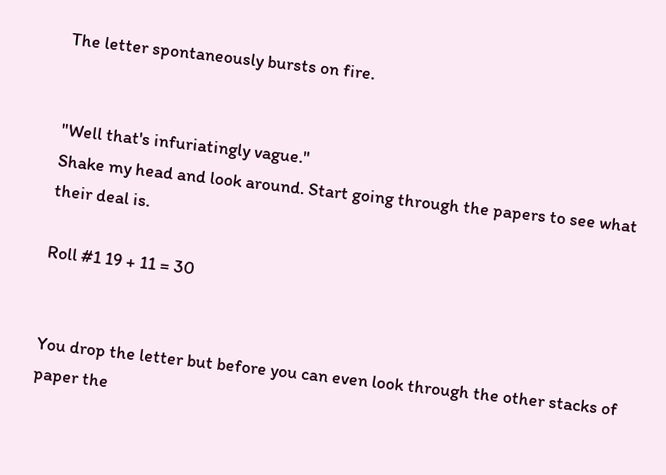The letter spontaneously bursts on fire.


"Well that's infuriatingly vague."
Shake my head and look around. Start going through the papers to see what their deal is.

Roll #1 19 + 11 = 30


You drop the letter but before you can even look through the other stacks of paper the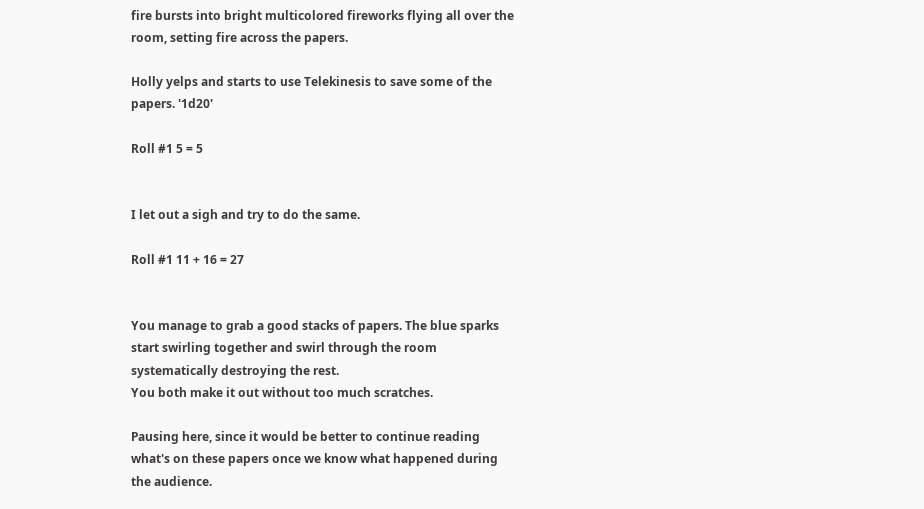fire bursts into bright multicolored fireworks flying all over the room, setting fire across the papers.

Holly yelps and starts to use Telekinesis to save some of the papers. '1d20'

Roll #1 5 = 5


I let out a sigh and try to do the same.

Roll #1 11 + 16 = 27


You manage to grab a good stacks of papers. The blue sparks start swirling together and swirl through the room systematically destroying the rest.
You both make it out without too much scratches.

Pausing here, since it would be better to continue reading what's on these papers once we know what happened during the audience.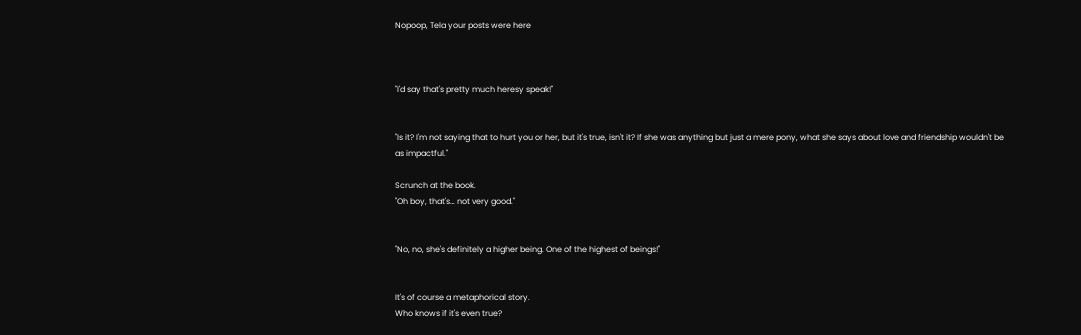Nopoop, Tela your posts were here



"I'd say that's pretty much heresy speak!"


"Is it? I'm not saying that to hurt you or her, but it's true, isn't it? If she was anything but just a mere pony, what she says about love and friendship wouldn't be as impactful."

Scrunch at the book.
"Oh boy, that's… not very good."


"No, no, she's definitely a higher being. One of the highest of beings!"


It's of course a metaphorical story.
Who knows if it's even true?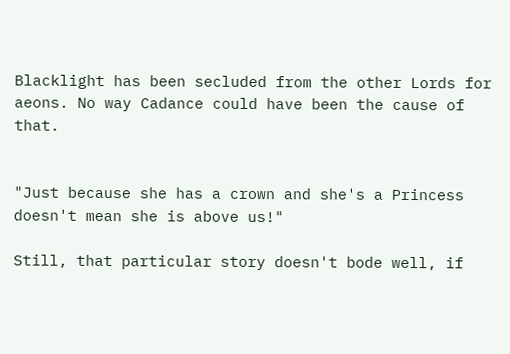Blacklight has been secluded from the other Lords for aeons. No way Cadance could have been the cause of that.


"Just because she has a crown and she's a Princess doesn't mean she is above us!"

Still, that particular story doesn't bode well, if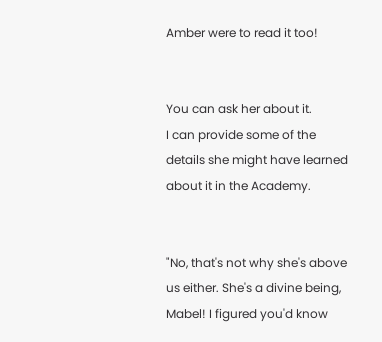Amber were to read it too!


You can ask her about it.
I can provide some of the details she might have learned about it in the Academy.


"No, that's not why she's above us either. She's a divine being, Mabel! I figured you'd know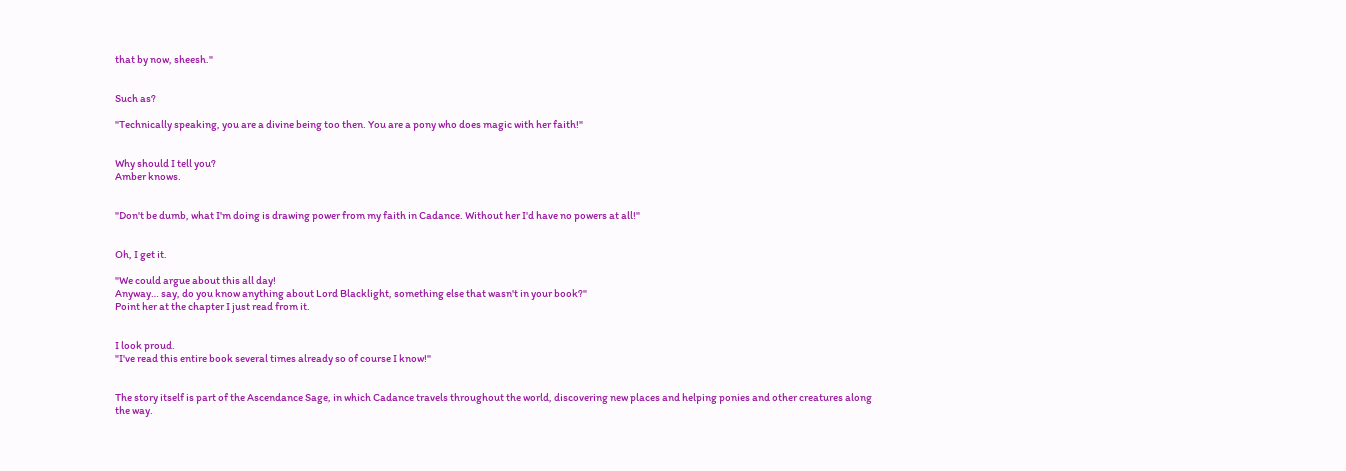that by now, sheesh."


Such as?

"Technically speaking, you are a divine being too then. You are a pony who does magic with her faith!"


Why should I tell you?
Amber knows.


"Don't be dumb, what I'm doing is drawing power from my faith in Cadance. Without her I'd have no powers at all!"


Oh, I get it.

"We could argue about this all day!
Anyway… say, do you know anything about Lord Blacklight, something else that wasn't in your book?"
Point her at the chapter I just read from it.


I look proud.
"I've read this entire book several times already so of course I know!"


The story itself is part of the Ascendance Sage, in which Cadance travels throughout the world, discovering new places and helping ponies and other creatures along the way.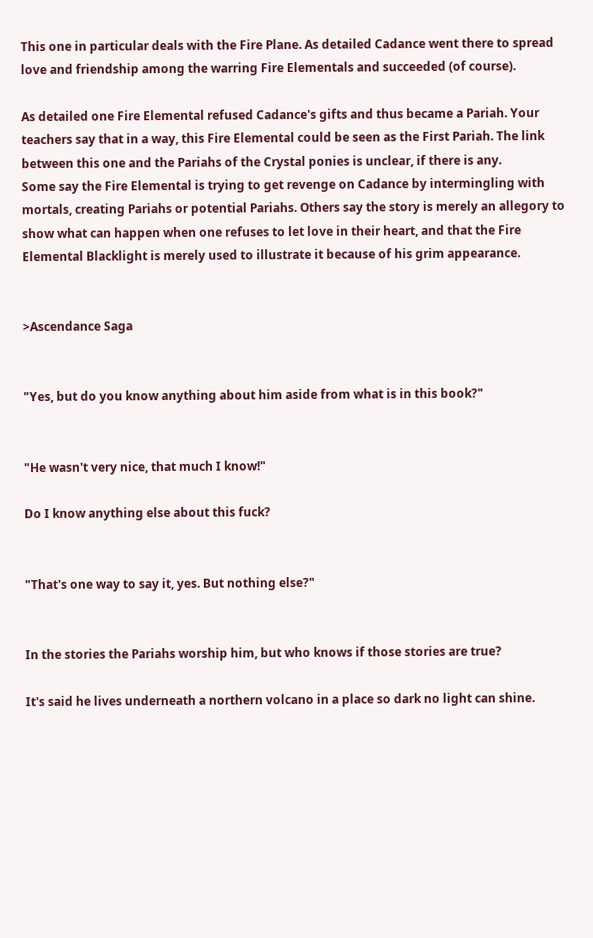This one in particular deals with the Fire Plane. As detailed Cadance went there to spread love and friendship among the warring Fire Elementals and succeeded (of course).

As detailed one Fire Elemental refused Cadance's gifts and thus became a Pariah. Your teachers say that in a way, this Fire Elemental could be seen as the First Pariah. The link between this one and the Pariahs of the Crystal ponies is unclear, if there is any.
Some say the Fire Elemental is trying to get revenge on Cadance by intermingling with mortals, creating Pariahs or potential Pariahs. Others say the story is merely an allegory to show what can happen when one refuses to let love in their heart, and that the Fire Elemental Blacklight is merely used to illustrate it because of his grim appearance.


>Ascendance Saga


"Yes, but do you know anything about him aside from what is in this book?"


"He wasn't very nice, that much I know!"

Do I know anything else about this fuck?


"That's one way to say it, yes. But nothing else?"


In the stories the Pariahs worship him, but who knows if those stories are true?

It's said he lives underneath a northern volcano in a place so dark no light can shine.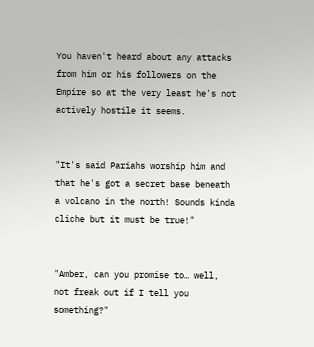You haven't heard about any attacks from him or his followers on the Empire so at the very least he's not actively hostile it seems.


"It's said Pariahs worship him and that he's got a secret base beneath a volcano in the north! Sounds kinda cliche but it must be true!"


"Amber, can you promise to… well, not freak out if I tell you something?"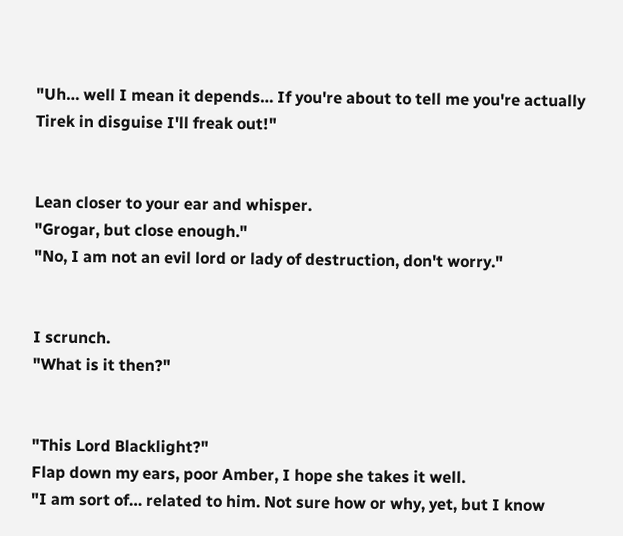"Uh… well I mean it depends… If you're about to tell me you're actually Tirek in disguise I'll freak out!"


Lean closer to your ear and whisper.
"Grogar, but close enough."
"No, I am not an evil lord or lady of destruction, don't worry."


I scrunch.
"What is it then?"


"This Lord Blacklight?"
Flap down my ears, poor Amber, I hope she takes it well.
"I am sort of… related to him. Not sure how or why, yet, but I know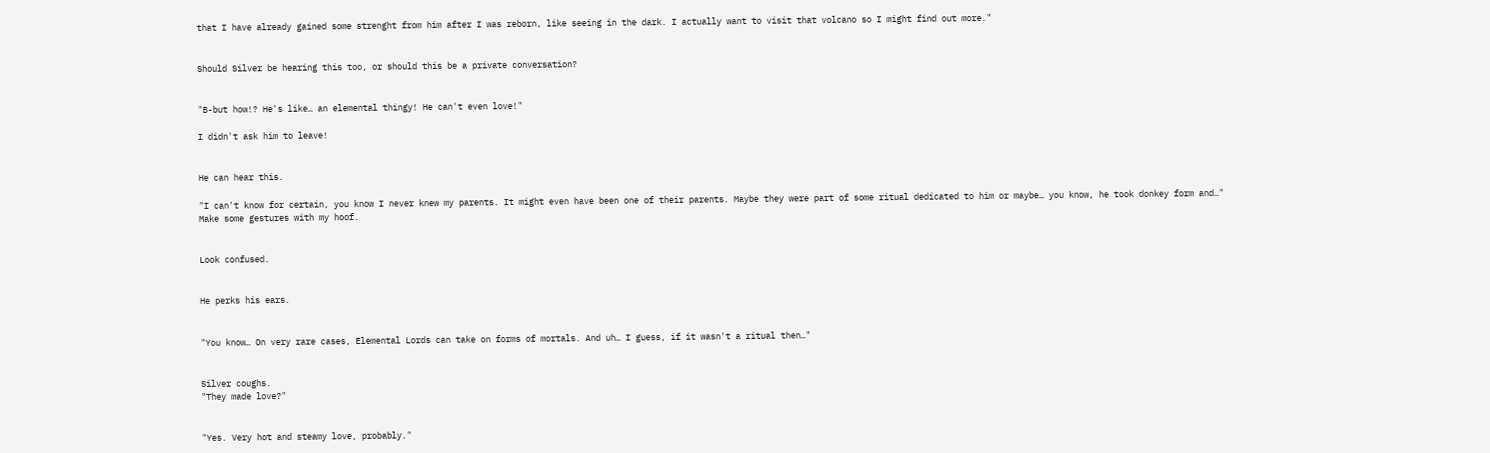that I have already gained some strenght from him after I was reborn, like seeing in the dark. I actually want to visit that volcano so I might find out more."


Should Silver be hearing this too, or should this be a private conversation?


"B-but how!? He's like… an elemental thingy! He can't even love!"

I didn't ask him to leave!


He can hear this.

"I can't know for certain, you know I never knew my parents. It might even have been one of their parents. Maybe they were part of some ritual dedicated to him or maybe… you know, he took donkey form and…"
Make some gestures with my hoof.


Look confused.


He perks his ears.


"You know… On very rare cases, Elemental Lords can take on forms of mortals. And uh… I guess, if it wasn't a ritual then…"


Silver coughs.
"They made love?"


"Yes. Very hot and steamy love, probably."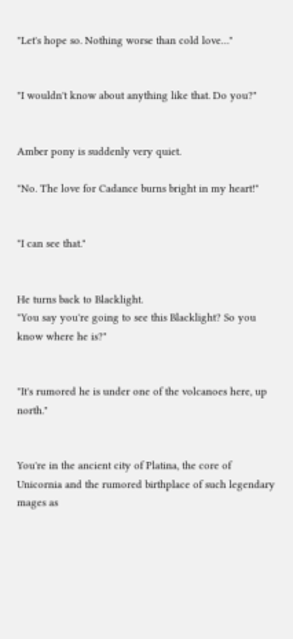"Let's hope so. Nothing worse than cold love…"


"I wouldn't know about anything like that. Do you?"


Amber pony is suddenly very quiet.

"No. The love for Cadance burns bright in my heart!"


"I can see that."


He turns back to Blacklight.
"You say you're going to see this Blacklight? So you know where he is?"


"It's rumored he is under one of the volcanoes here, up north."


You're in the ancient city of Platina, the core of Unicornia and the rumored birthplace of such legendary mages as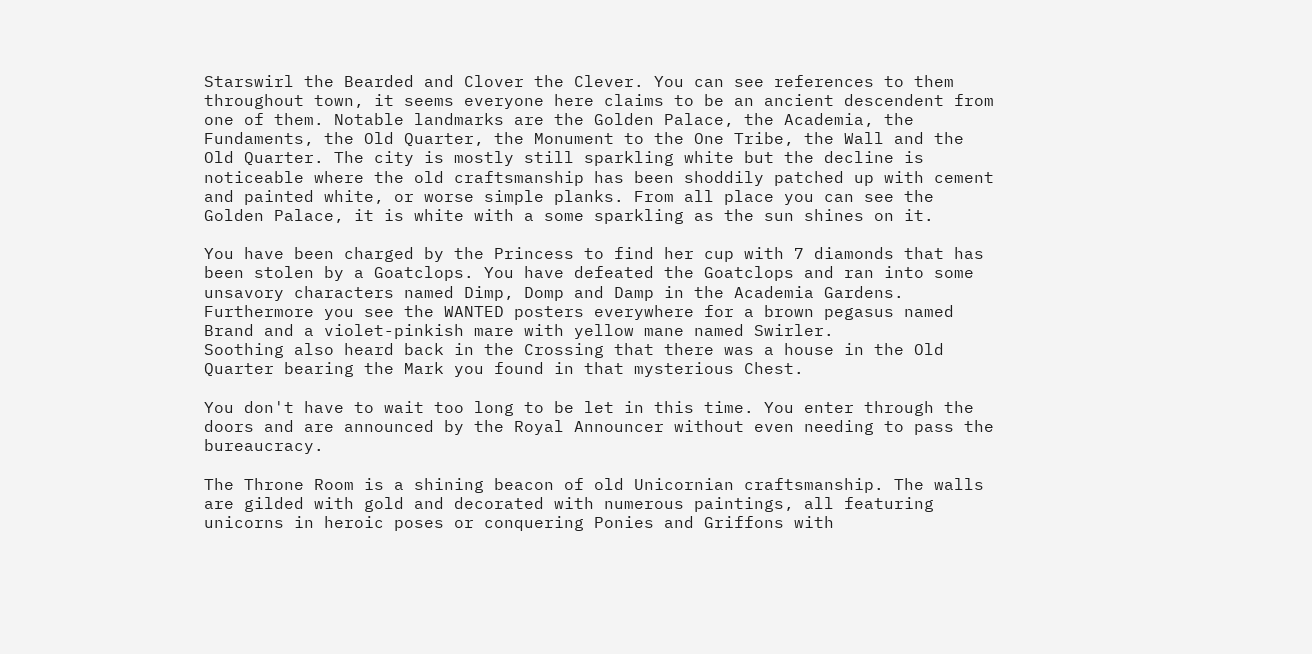Starswirl the Bearded and Clover the Clever. You can see references to them throughout town, it seems everyone here claims to be an ancient descendent from one of them. Notable landmarks are the Golden Palace, the Academia, the Fundaments, the Old Quarter, the Monument to the One Tribe, the Wall and the Old Quarter. The city is mostly still sparkling white but the decline is noticeable where the old craftsmanship has been shoddily patched up with cement and painted white, or worse simple planks. From all place you can see the Golden Palace, it is white with a some sparkling as the sun shines on it.

You have been charged by the Princess to find her cup with 7 diamonds that has been stolen by a Goatclops. You have defeated the Goatclops and ran into some unsavory characters named Dimp, Domp and Damp in the Academia Gardens. Furthermore you see the WANTED posters everywhere for a brown pegasus named Brand and a violet-pinkish mare with yellow mane named Swirler.
Soothing also heard back in the Crossing that there was a house in the Old Quarter bearing the Mark you found in that mysterious Chest.

You don't have to wait too long to be let in this time. You enter through the doors and are announced by the Royal Announcer without even needing to pass the bureaucracy.

The Throne Room is a shining beacon of old Unicornian craftsmanship. The walls are gilded with gold and decorated with numerous paintings, all featuring unicorns in heroic poses or conquering Ponies and Griffons with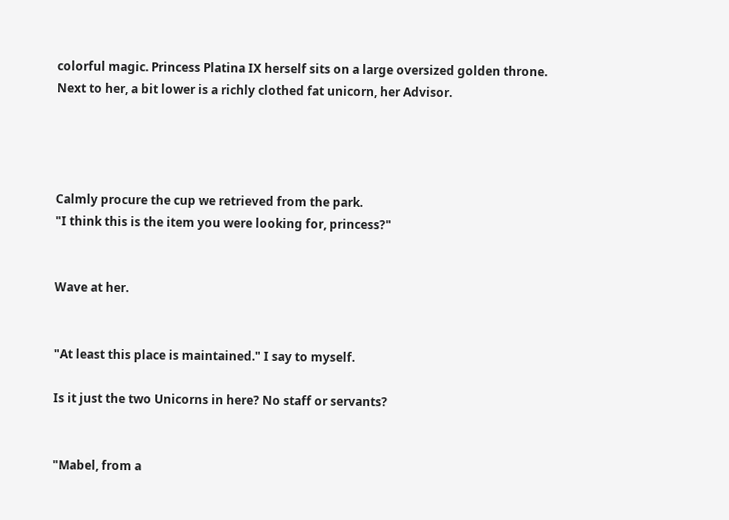colorful magic. Princess Platina IX herself sits on a large oversized golden throne. Next to her, a bit lower is a richly clothed fat unicorn, her Advisor.




Calmly procure the cup we retrieved from the park.
"I think this is the item you were looking for, princess?"


Wave at her.


"At least this place is maintained." I say to myself.

Is it just the two Unicorns in here? No staff or servants?


"Mabel, from a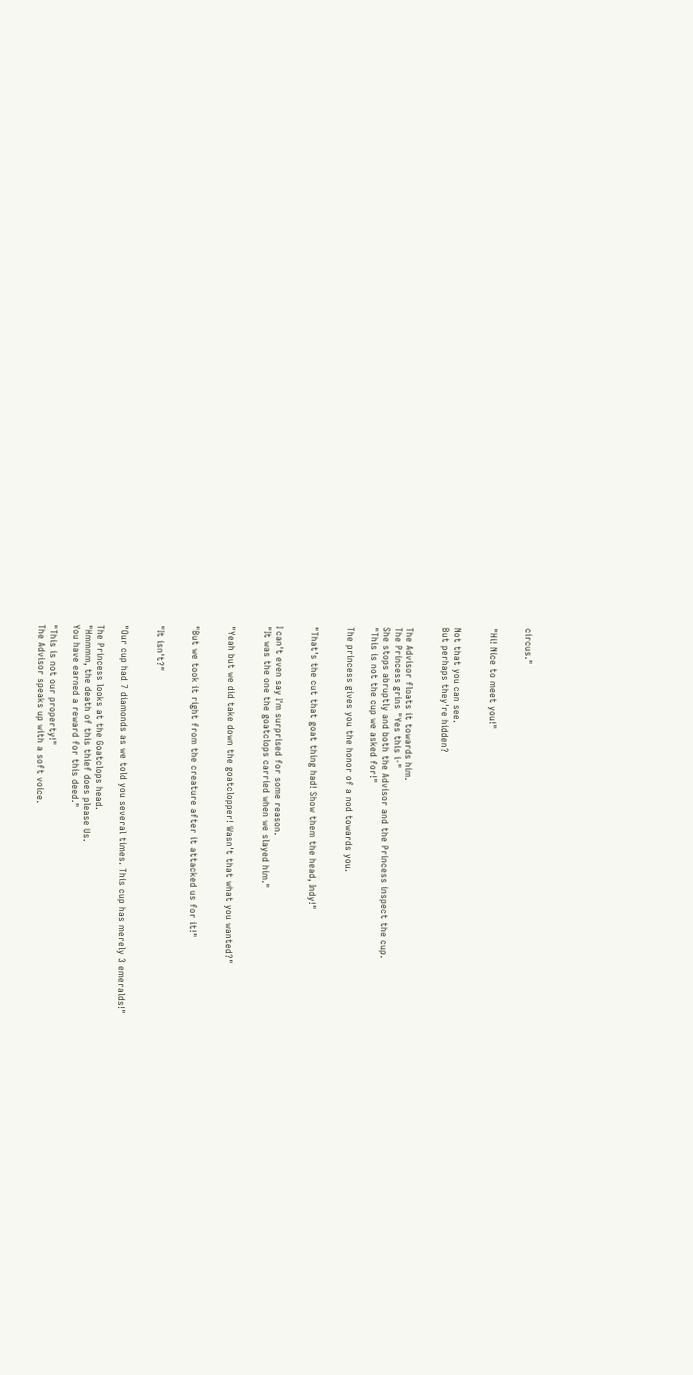circus."


"Hi! Nice to meet you!"


Not that you can see.
But perhaps they're hidden?


The Advisor floats it towards him.
The Princess grins "Yes this i-"
She stops abruptly and both the Advisor and the Princess inspect the cup.
"This is not the cup we asked for!"

The princess gives you the honor of a nod towards you.


"That's the cut that goat thing had! Show them the head, Indy!"


I can't even say I'm surprised for some reason.
"It was the one the goatclops carried when we slayed him."


"Yeah but we did take down the goatclopper! Wasn't that what you wanted?"


"But we took it right from the creature after it attacked us for it!"


"It isn't?"


"Our cup had 7 diamonds as we told you several times. This cup has merely 3 emeralds!"

The Princess looks at the Goatclops head.
"Hmmmm, the death of this thief does please Us.
You have earned a reward for this deed."

"This is not our property!"
The Advisor speaks up with a soft voice.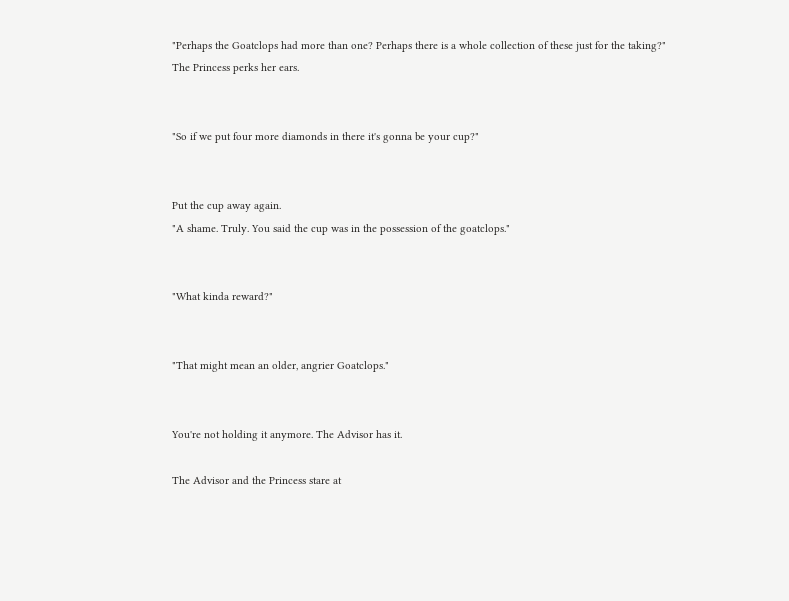"Perhaps the Goatclops had more than one? Perhaps there is a whole collection of these just for the taking?"
The Princess perks her ears.


"So if we put four more diamonds in there it's gonna be your cup?"


Put the cup away again.
"A shame. Truly. You said the cup was in the possession of the goatclops."


"What kinda reward?"


"That might mean an older, angrier Goatclops."


You're not holding it anymore. The Advisor has it.

The Advisor and the Princess stare at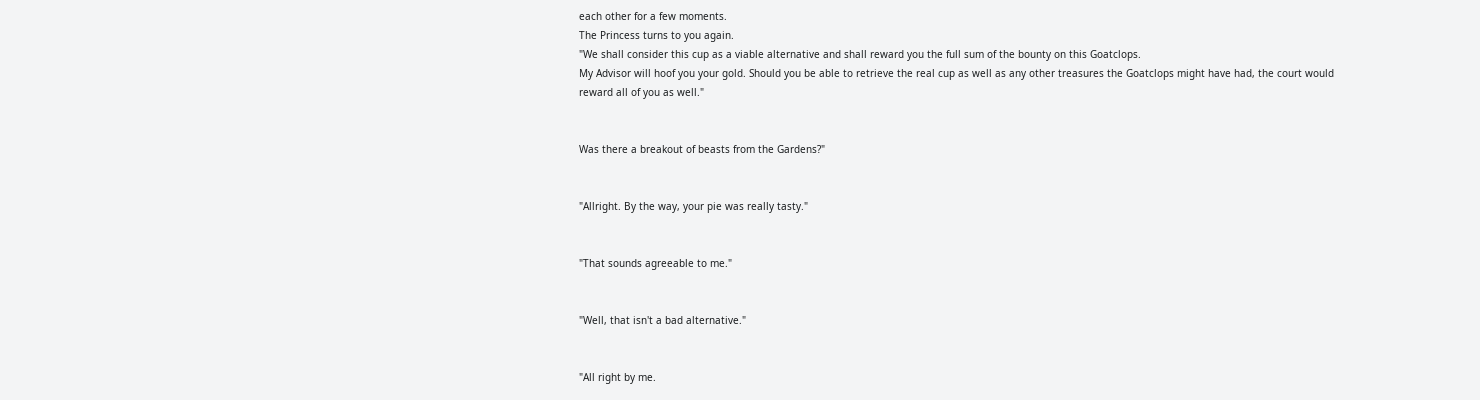each other for a few moments.
The Princess turns to you again.
"We shall consider this cup as a viable alternative and shall reward you the full sum of the bounty on this Goatclops.
My Advisor will hoof you your gold. Should you be able to retrieve the real cup as well as any other treasures the Goatclops might have had, the court would reward all of you as well."


Was there a breakout of beasts from the Gardens?"


"Allright. By the way, your pie was really tasty."


"That sounds agreeable to me."


"Well, that isn't a bad alternative."


"All right by me.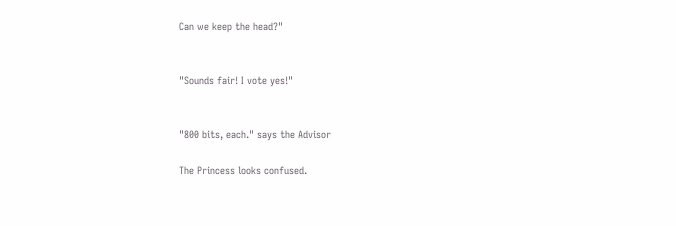Can we keep the head?"


"Sounds fair! I vote yes!"


"800 bits, each." says the Advisor

The Princess looks confused.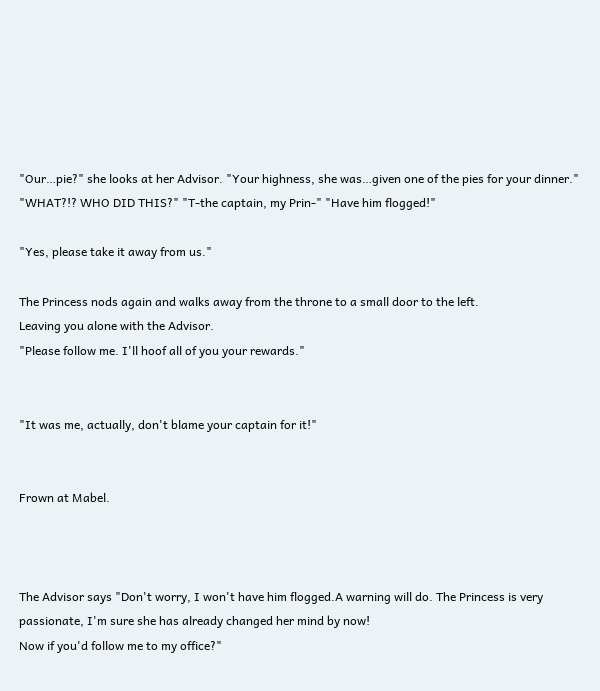"Our…pie?" she looks at her Advisor. "Your highness, she was…given one of the pies for your dinner." "WHAT?!? WHO DID THIS?" "T-the captain, my Prin-" "Have him flogged!"

"Yes, please take it away from us."

The Princess nods again and walks away from the throne to a small door to the left.
Leaving you alone with the Advisor.
"Please follow me. I'll hoof all of you your rewards."


"It was me, actually, don't blame your captain for it!"


Frown at Mabel.



The Advisor says "Don't worry, I won't have him flogged.A warning will do. The Princess is very passionate, I'm sure she has already changed her mind by now!
Now if you'd follow me to my office?"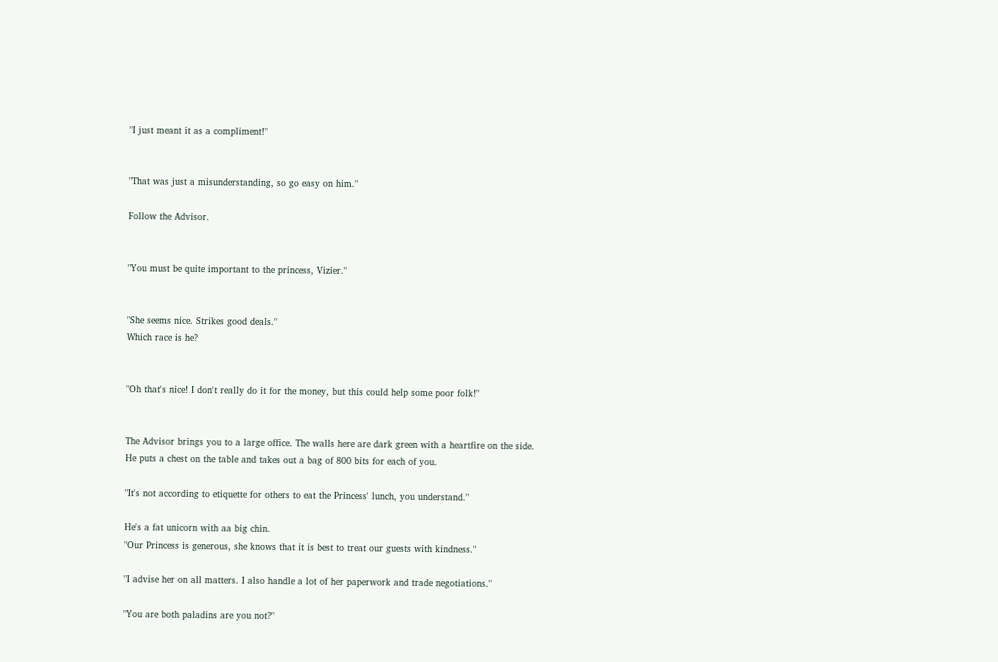"I just meant it as a compliment!"


"That was just a misunderstanding, so go easy on him."

Follow the Advisor.


"You must be quite important to the princess, Vizier."


"She seems nice. Strikes good deals."
Which race is he?


"Oh that's nice! I don't really do it for the money, but this could help some poor folk!"


The Advisor brings you to a large office. The walls here are dark green with a heartfire on the side.
He puts a chest on the table and takes out a bag of 800 bits for each of you.

"It's not according to etiquette for others to eat the Princess' lunch, you understand."

He's a fat unicorn with aa big chin.
"Our Princess is generous, she knows that it is best to treat our guests with kindness."

"I advise her on all matters. I also handle a lot of her paperwork and trade negotiations."

"You are both paladins are you not?"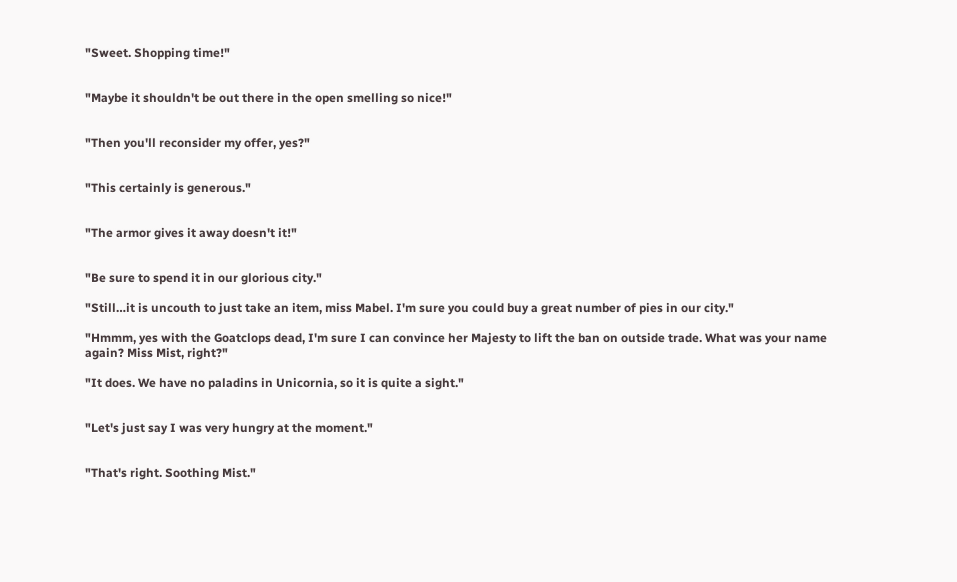"Sweet. Shopping time!"


"Maybe it shouldn't be out there in the open smelling so nice!"


"Then you'll reconsider my offer, yes?"


"This certainly is generous."


"The armor gives it away doesn't it!"


"Be sure to spend it in our glorious city."

"Still…it is uncouth to just take an item, miss Mabel. I'm sure you could buy a great number of pies in our city."

"Hmmm, yes with the Goatclops dead, I'm sure I can convince her Majesty to lift the ban on outside trade. What was your name again? Miss Mist, right?"

"It does. We have no paladins in Unicornia, so it is quite a sight."


"Let's just say I was very hungry at the moment."


"That's right. Soothing Mist."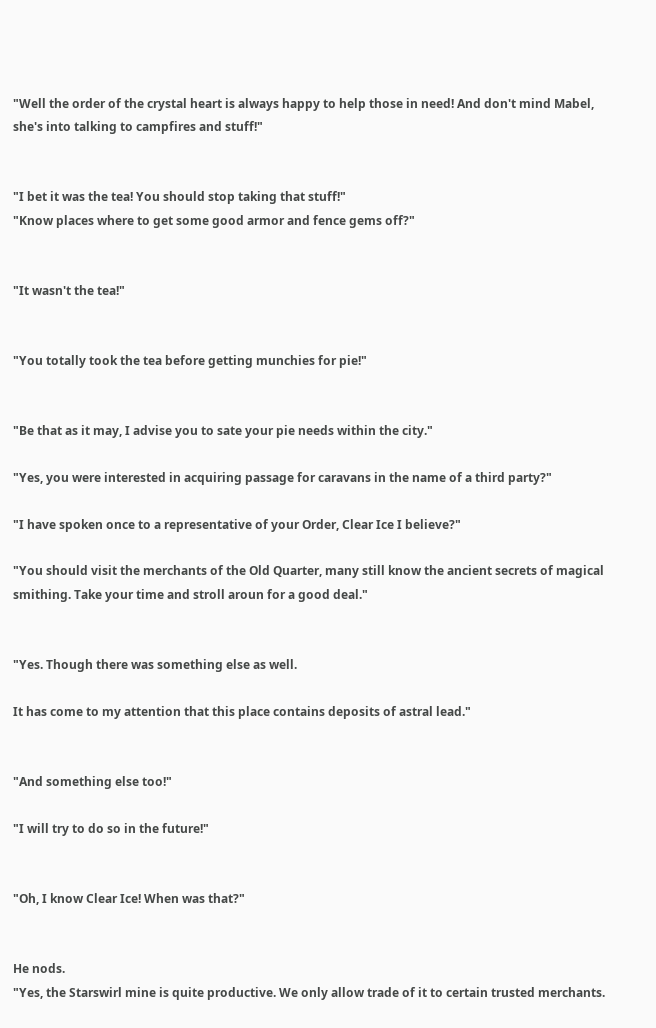"Well the order of the crystal heart is always happy to help those in need! And don't mind Mabel, she's into talking to campfires and stuff!"


"I bet it was the tea! You should stop taking that stuff!"
"Know places where to get some good armor and fence gems off?"


"It wasn't the tea!"


"You totally took the tea before getting munchies for pie!"


"Be that as it may, I advise you to sate your pie needs within the city."

"Yes, you were interested in acquiring passage for caravans in the name of a third party?"

"I have spoken once to a representative of your Order, Clear Ice I believe?"

"You should visit the merchants of the Old Quarter, many still know the ancient secrets of magical smithing. Take your time and stroll aroun for a good deal."


"Yes. Though there was something else as well.

It has come to my attention that this place contains deposits of astral lead."


"And something else too!"

"I will try to do so in the future!"


"Oh, I know Clear Ice! When was that?"


He nods.
"Yes, the Starswirl mine is quite productive. We only allow trade of it to certain trusted merchants.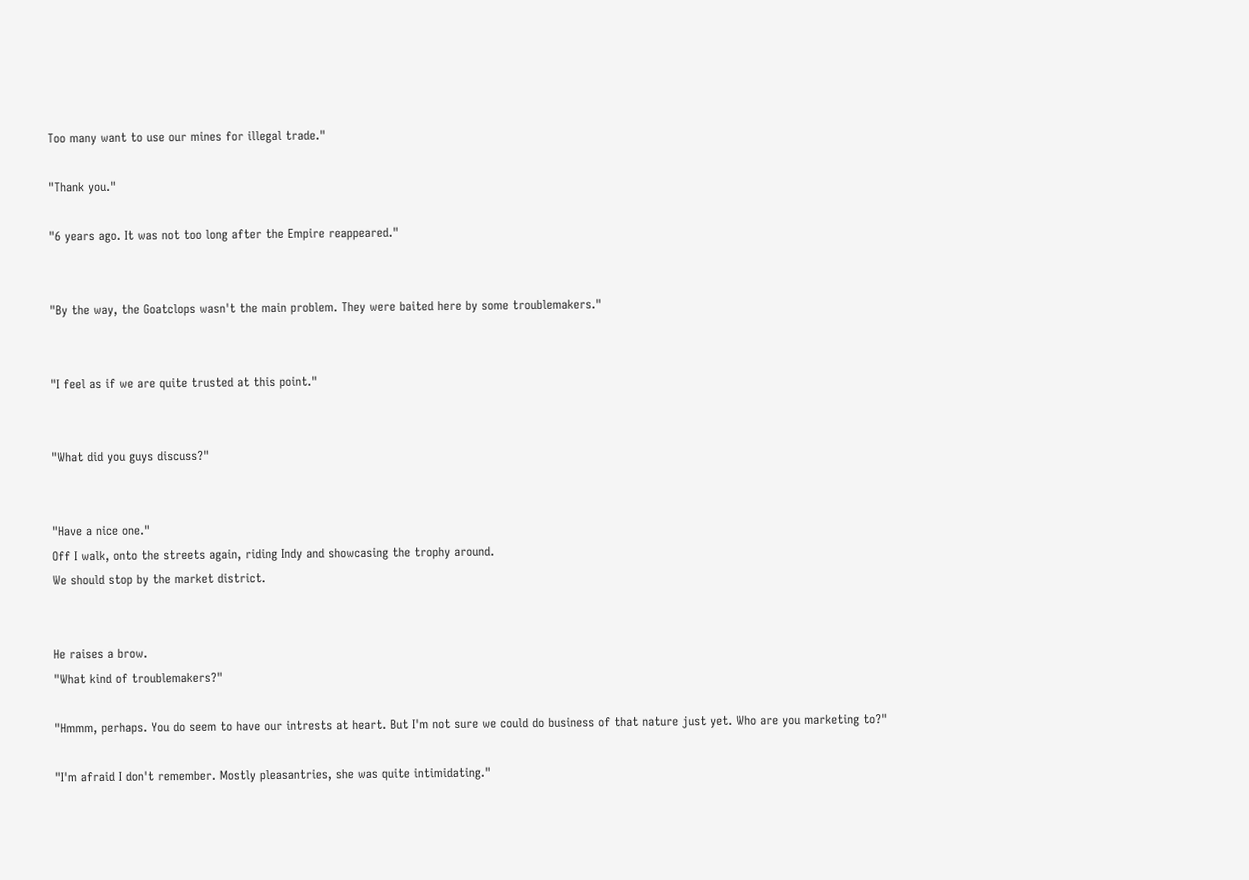Too many want to use our mines for illegal trade."

"Thank you."

"6 years ago. It was not too long after the Empire reappeared."


"By the way, the Goatclops wasn't the main problem. They were baited here by some troublemakers."


"I feel as if we are quite trusted at this point."


"What did you guys discuss?"


"Have a nice one."
Off I walk, onto the streets again, riding Indy and showcasing the trophy around.
We should stop by the market district.


He raises a brow.
"What kind of troublemakers?"

"Hmmm, perhaps. You do seem to have our intrests at heart. But I'm not sure we could do business of that nature just yet. Who are you marketing to?"

"I'm afraid I don't remember. Mostly pleasantries, she was quite intimidating."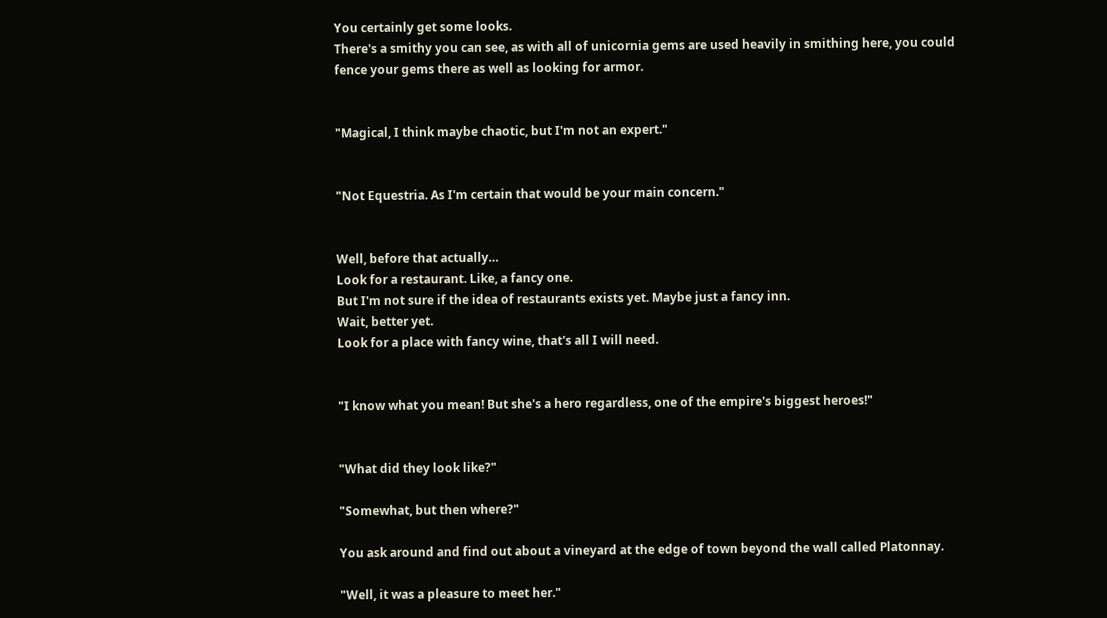You certainly get some looks.
There's a smithy you can see, as with all of unicornia gems are used heavily in smithing here, you could fence your gems there as well as looking for armor.


"Magical, I think maybe chaotic, but I'm not an expert."


"Not Equestria. As I'm certain that would be your main concern."


Well, before that actually…
Look for a restaurant. Like, a fancy one.
But I'm not sure if the idea of restaurants exists yet. Maybe just a fancy inn.
Wait, better yet.
Look for a place with fancy wine, that's all I will need.


"I know what you mean! But she's a hero regardless, one of the empire's biggest heroes!"


"What did they look like?"

"Somewhat, but then where?"

You ask around and find out about a vineyard at the edge of town beyond the wall called Platonnay.

"Well, it was a pleasure to meet her."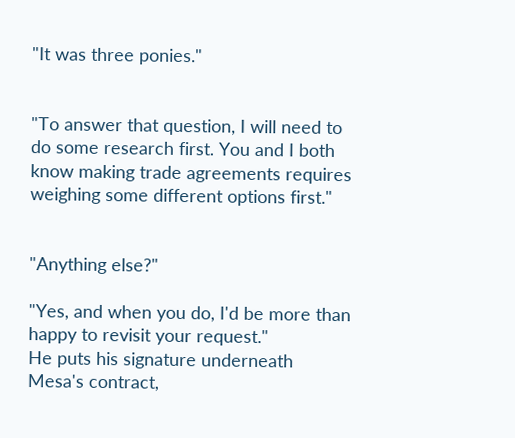"It was three ponies."


"To answer that question, I will need to do some research first. You and I both know making trade agreements requires weighing some different options first."


"Anything else?"

"Yes, and when you do, I'd be more than happy to revisit your request."
He puts his signature underneath Mesa's contract,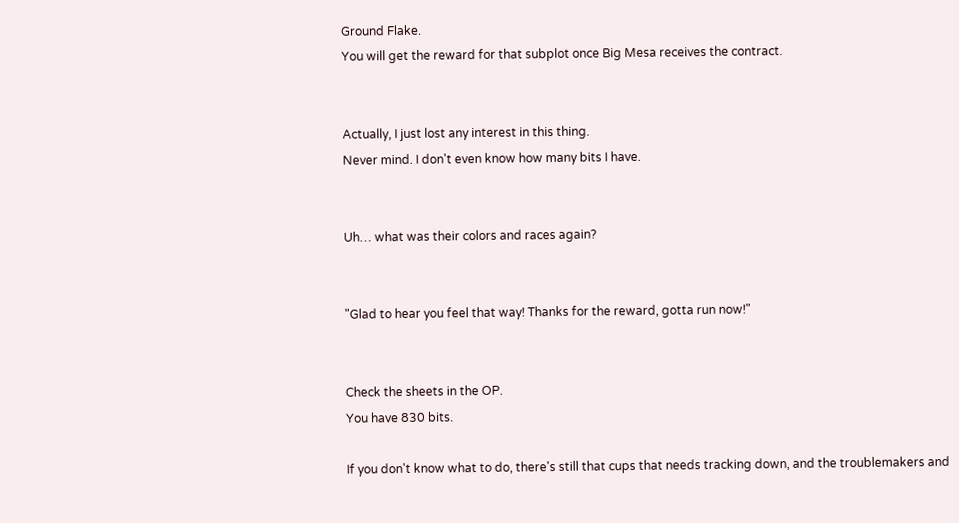Ground Flake.
You will get the reward for that subplot once Big Mesa receives the contract.


Actually, I just lost any interest in this thing.
Never mind. I don't even know how many bits I have.


Uh… what was their colors and races again?


"Glad to hear you feel that way! Thanks for the reward, gotta run now!"


Check the sheets in the OP.
You have 830 bits.

If you don't know what to do, there's still that cups that needs tracking down, and the troublemakers and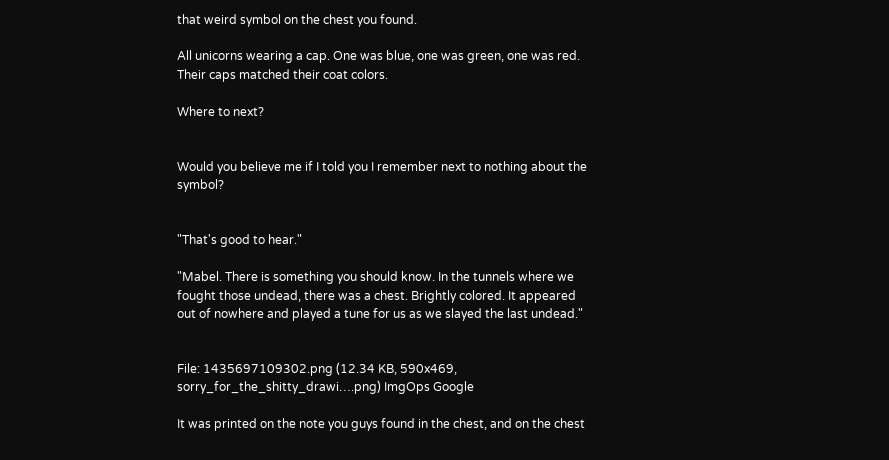that weird symbol on the chest you found.

All unicorns wearing a cap. One was blue, one was green, one was red. Their caps matched their coat colors.

Where to next?


Would you believe me if I told you I remember next to nothing about the symbol?


"That's good to hear."

"Mabel. There is something you should know. In the tunnels where we fought those undead, there was a chest. Brightly colored. It appeared out of nowhere and played a tune for us as we slayed the last undead."


File: 1435697109302.png (12.34 KB, 590x469, sorry_for_the_shitty_drawi….png) ImgOps Google

It was printed on the note you guys found in the chest, and on the chest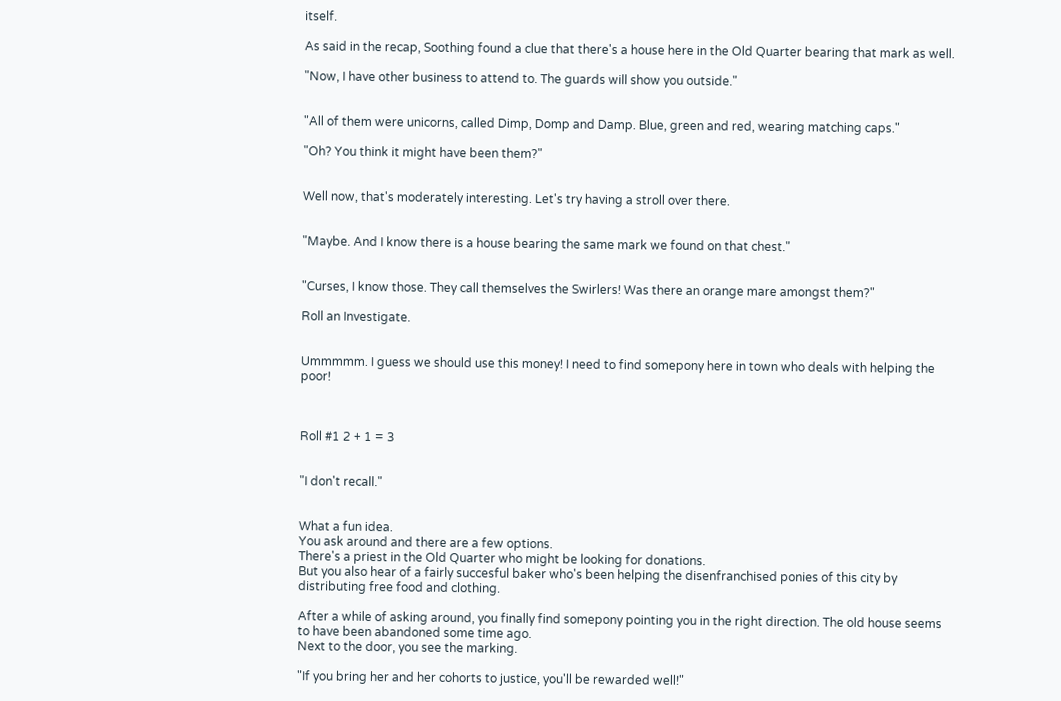itself.

As said in the recap, Soothing found a clue that there's a house here in the Old Quarter bearing that mark as well.

"Now, I have other business to attend to. The guards will show you outside."


"All of them were unicorns, called Dimp, Domp and Damp. Blue, green and red, wearing matching caps."

"Oh? You think it might have been them?"


Well now, that's moderately interesting. Let's try having a stroll over there.


"Maybe. And I know there is a house bearing the same mark we found on that chest."


"Curses, I know those. They call themselves the Swirlers! Was there an orange mare amongst them?"

Roll an Investigate.


Ummmmm. I guess we should use this money! I need to find somepony here in town who deals with helping the poor!



Roll #1 2 + 1 = 3


"I don't recall."


What a fun idea.
You ask around and there are a few options.
There's a priest in the Old Quarter who might be looking for donations.
But you also hear of a fairly succesful baker who's been helping the disenfranchised ponies of this city by distributing free food and clothing.

After a while of asking around, you finally find somepony pointing you in the right direction. The old house seems to have been abandoned some time ago.
Next to the door, you see the marking.

"If you bring her and her cohorts to justice, you'll be rewarded well!"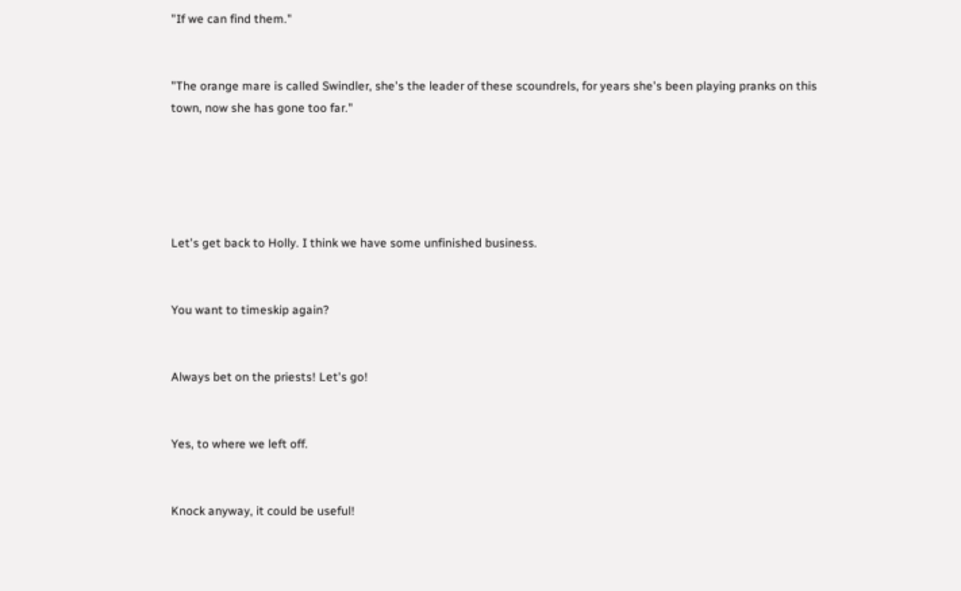"If we can find them."


"The orange mare is called Swindler, she's the leader of these scoundrels, for years she's been playing pranks on this town, now she has gone too far."





Let's get back to Holly. I think we have some unfinished business.


You want to timeskip again?


Always bet on the priests! Let's go!


Yes, to where we left off.


Knock anyway, it could be useful!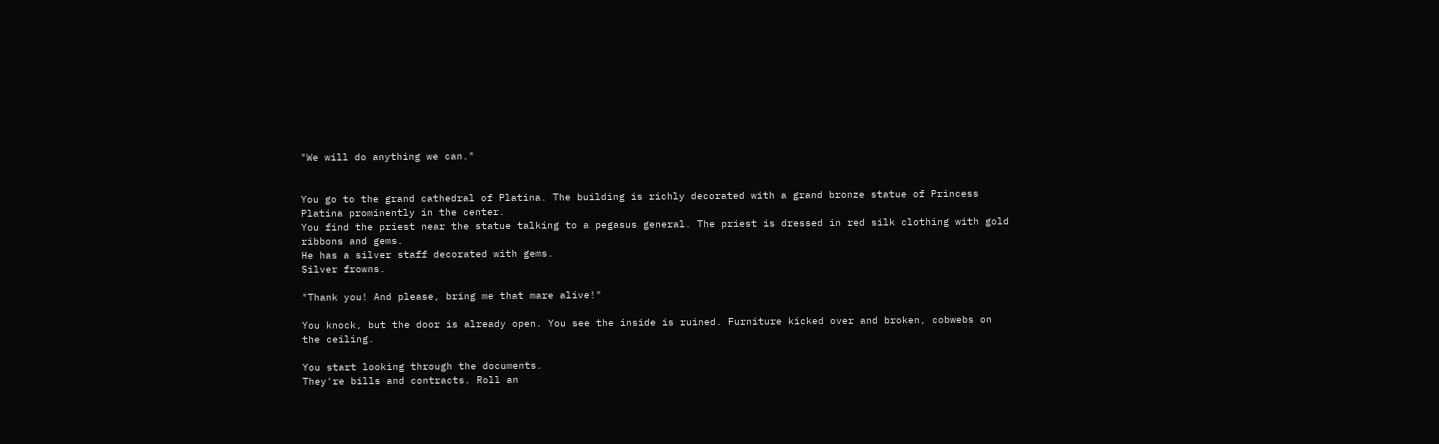"We will do anything we can."


You go to the grand cathedral of Platina. The building is richly decorated with a grand bronze statue of Princess Platina prominently in the center.
You find the priest near the statue talking to a pegasus general. The priest is dressed in red silk clothing with gold ribbons and gems.
He has a silver staff decorated with gems.
Silver frowns.

"Thank you! And please, bring me that mare alive!"

You knock, but the door is already open. You see the inside is ruined. Furniture kicked over and broken, cobwebs on the ceiling.

You start looking through the documents.
They're bills and contracts. Roll an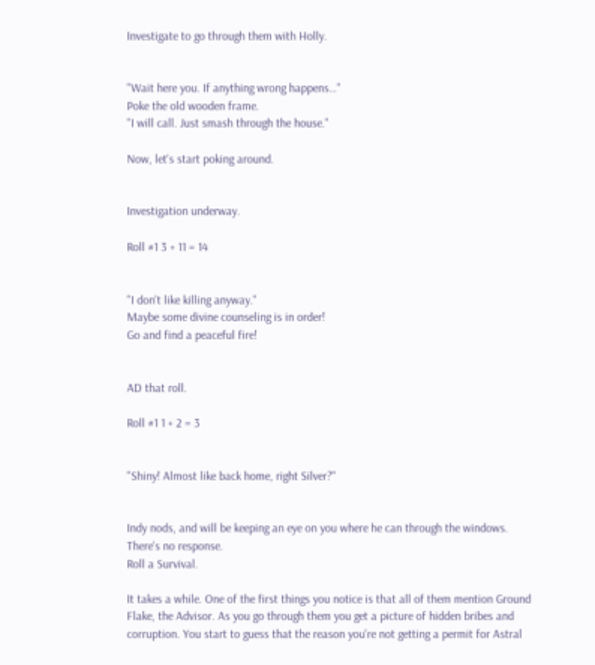Investigate to go through them with Holly.


"Wait here you. If anything wrong happens…"
Poke the old wooden frame.
"I will call. Just smash through the house."

Now, let's start poking around.


Investigation underway.

Roll #1 3 + 11 = 14


"I don't like killing anyway."
Maybe some divine counseling is in order!
Go and find a peaceful fire!


AD that roll.

Roll #1 1 + 2 = 3


"Shiny! Almost like back home, right Silver?"


Indy nods, and will be keeping an eye on you where he can through the windows.
There's no response.
Roll a Survival.

It takes a while. One of the first things you notice is that all of them mention Ground Flake, the Advisor. As you go through them you get a picture of hidden bribes and corruption. You start to guess that the reason you're not getting a permit for Astral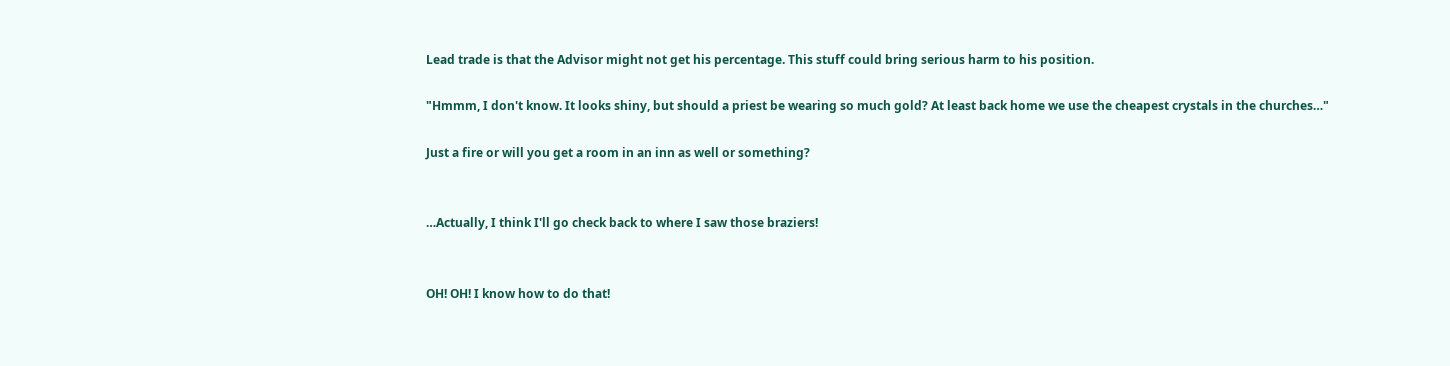Lead trade is that the Advisor might not get his percentage. This stuff could bring serious harm to his position.

"Hmmm, I don't know. It looks shiny, but should a priest be wearing so much gold? At least back home we use the cheapest crystals in the churches…"

Just a fire or will you get a room in an inn as well or something?


…Actually, I think I'll go check back to where I saw those braziers!


OH! OH! I know how to do that!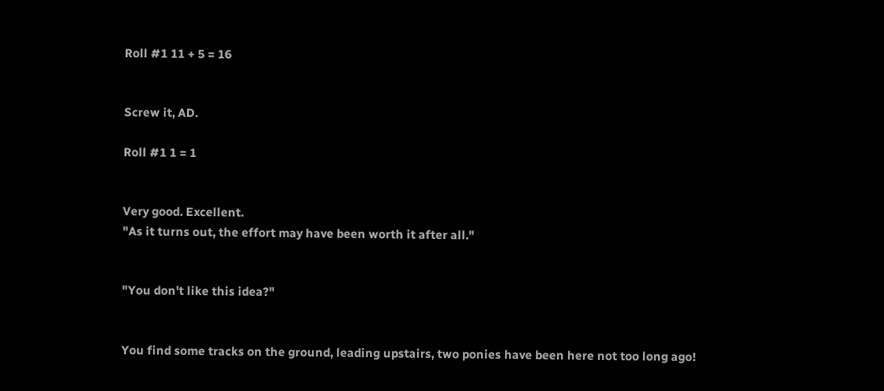Roll #1 11 + 5 = 16


Screw it, AD.

Roll #1 1 = 1


Very good. Excellent.
"As it turns out, the effort may have been worth it after all."


"You don't like this idea?"


You find some tracks on the ground, leading upstairs, two ponies have been here not too long ago!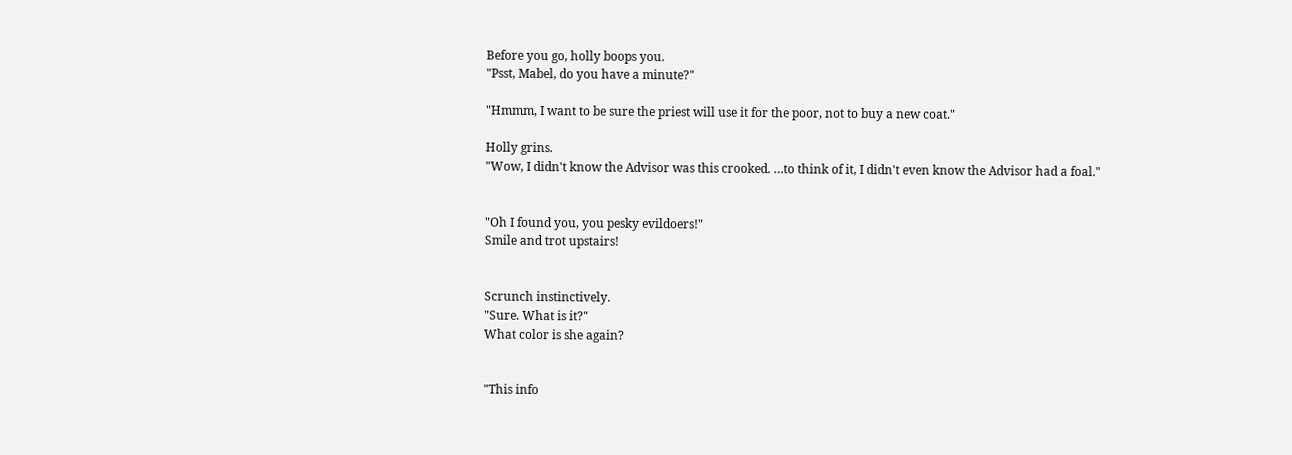Before you go, holly boops you.
"Psst, Mabel, do you have a minute?"

"Hmmm, I want to be sure the priest will use it for the poor, not to buy a new coat."

Holly grins.
"Wow, I didn't know the Advisor was this crooked. …to think of it, I didn't even know the Advisor had a foal."


"Oh I found you, you pesky evildoers!"
Smile and trot upstairs!


Scrunch instinctively.
"Sure. What is it?"
What color is she again?


"This info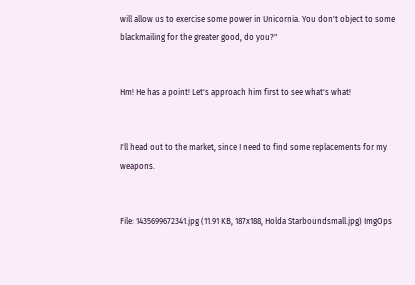will allow us to exercise some power in Unicornia. You don't object to some blackmailing for the greater good, do you?"


Hm! He has a point! Let's approach him first to see what's what!


I'll head out to the market, since I need to find some replacements for my weapons.


File: 1435699672341.jpg (11.91 KB, 187x188, Holda Starboundsmall.jpg) ImgOps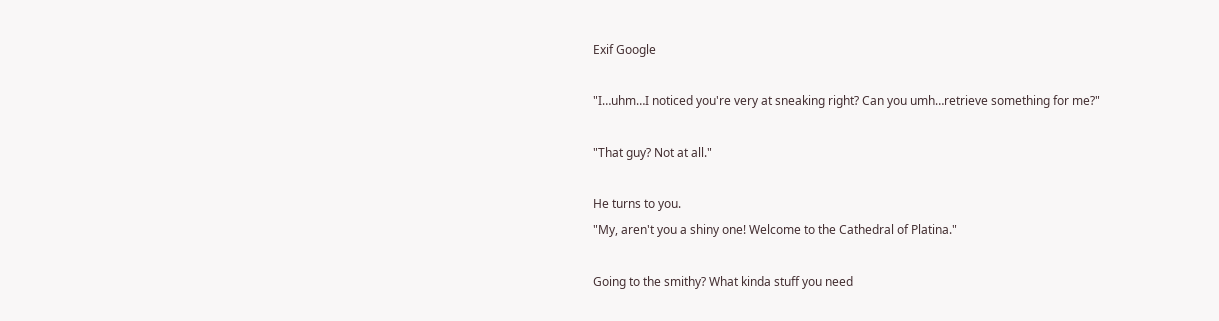Exif Google

"I…uhm…I noticed you're very at sneaking right? Can you umh…retrieve something for me?"

"That guy? Not at all."

He turns to you.
"My, aren't you a shiny one! Welcome to the Cathedral of Platina."

Going to the smithy? What kinda stuff you need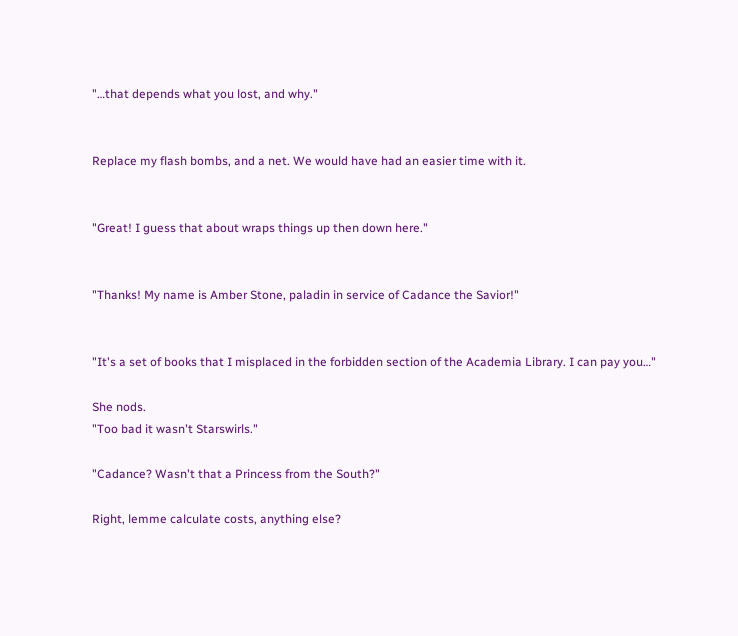"…that depends what you lost, and why."


Replace my flash bombs, and a net. We would have had an easier time with it.


"Great! I guess that about wraps things up then down here."


"Thanks! My name is Amber Stone, paladin in service of Cadance the Savior!"


"It's a set of books that I misplaced in the forbidden section of the Academia Library. I can pay you…"

She nods.
"Too bad it wasn't Starswirls."

"Cadance? Wasn't that a Princess from the South?"

Right, lemme calculate costs, anything else?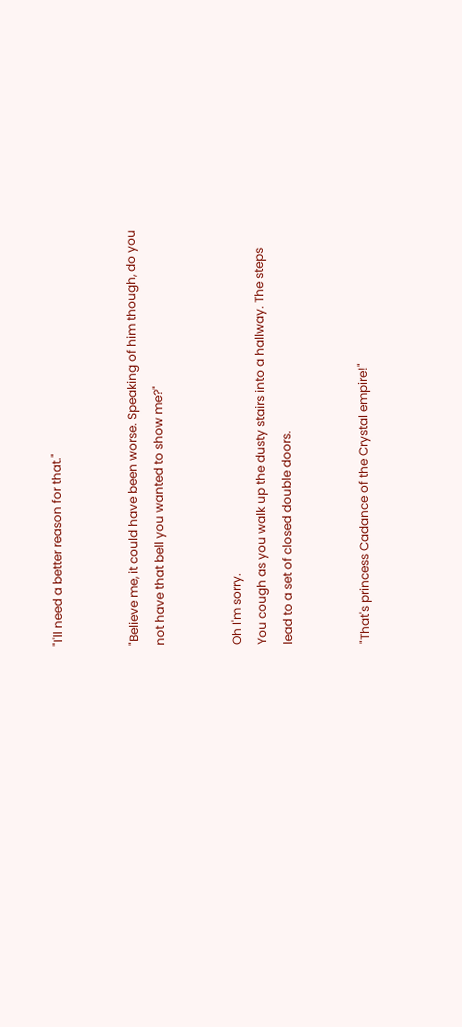"I'll need a better reason for that."


"Believe me, it could have been worse. Speaking of him though, do you not have that bell you wanted to show me?"


Oh I'm sorry.
You cough as you walk up the dusty stairs into a hallway. The steps lead to a set of closed double doors.


"That's princess Cadance of the Crystal empire!"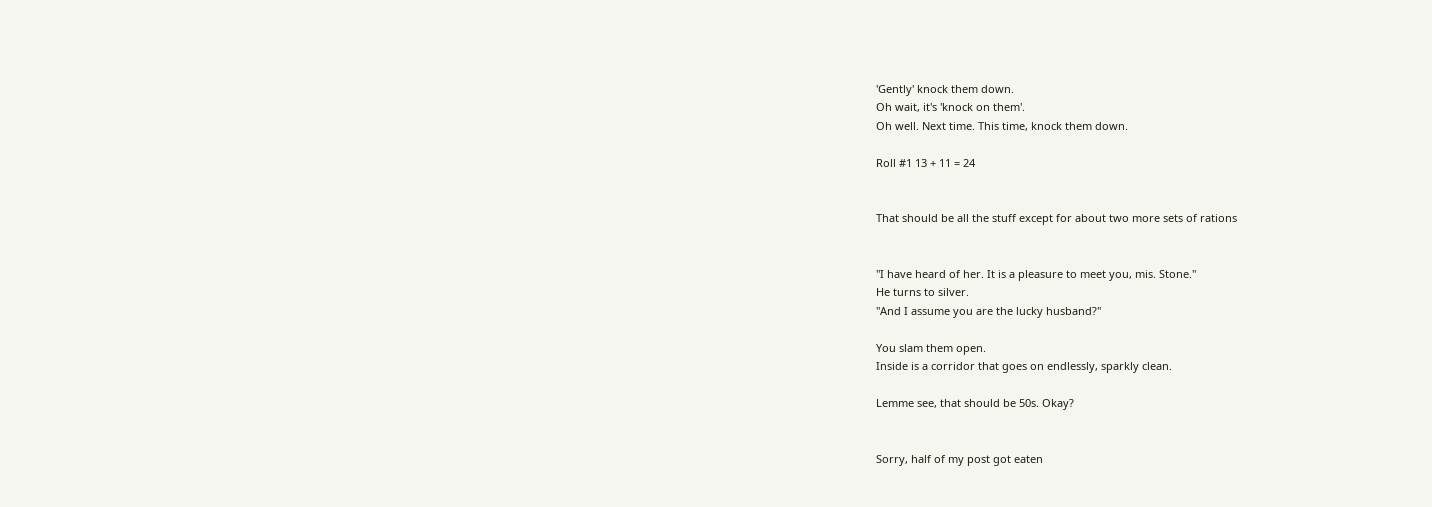'Gently' knock them down.
Oh wait, it's 'knock on them'.
Oh well. Next time. This time, knock them down.

Roll #1 13 + 11 = 24


That should be all the stuff except for about two more sets of rations


"I have heard of her. It is a pleasure to meet you, mis. Stone."
He turns to silver.
"And I assume you are the lucky husband?"

You slam them open.
Inside is a corridor that goes on endlessly, sparkly clean.

Lemme see, that should be 50s. Okay?


Sorry, half of my post got eaten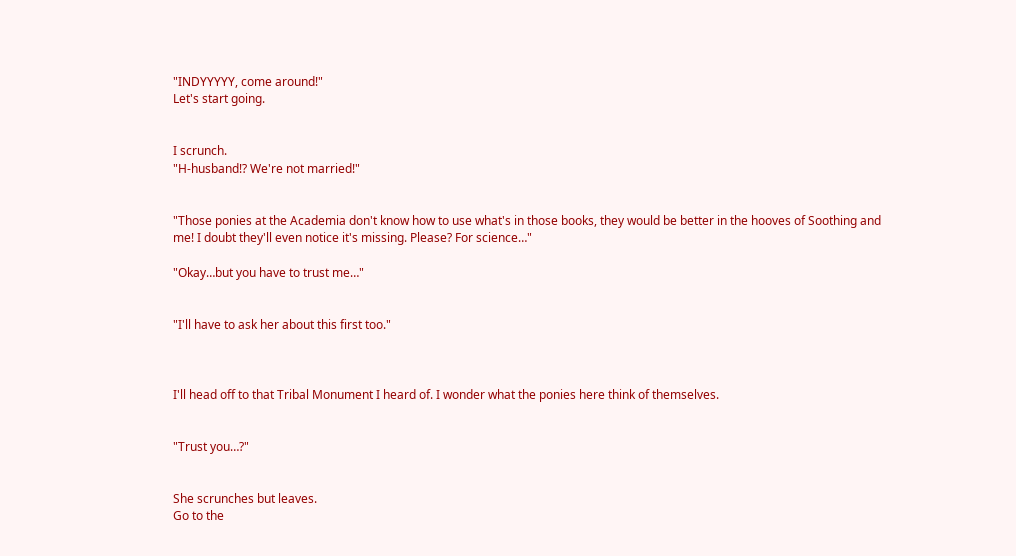"INDYYYYY, come around!"
Let's start going.


I scrunch.
"H-husband!? We're not married!"


"Those ponies at the Academia don't know how to use what's in those books, they would be better in the hooves of Soothing and me! I doubt they'll even notice it's missing. Please? For science…"

"Okay…but you have to trust me…"


"I'll have to ask her about this first too."



I'll head off to that Tribal Monument I heard of. I wonder what the ponies here think of themselves.


"Trust you…?"


She scrunches but leaves.
Go to the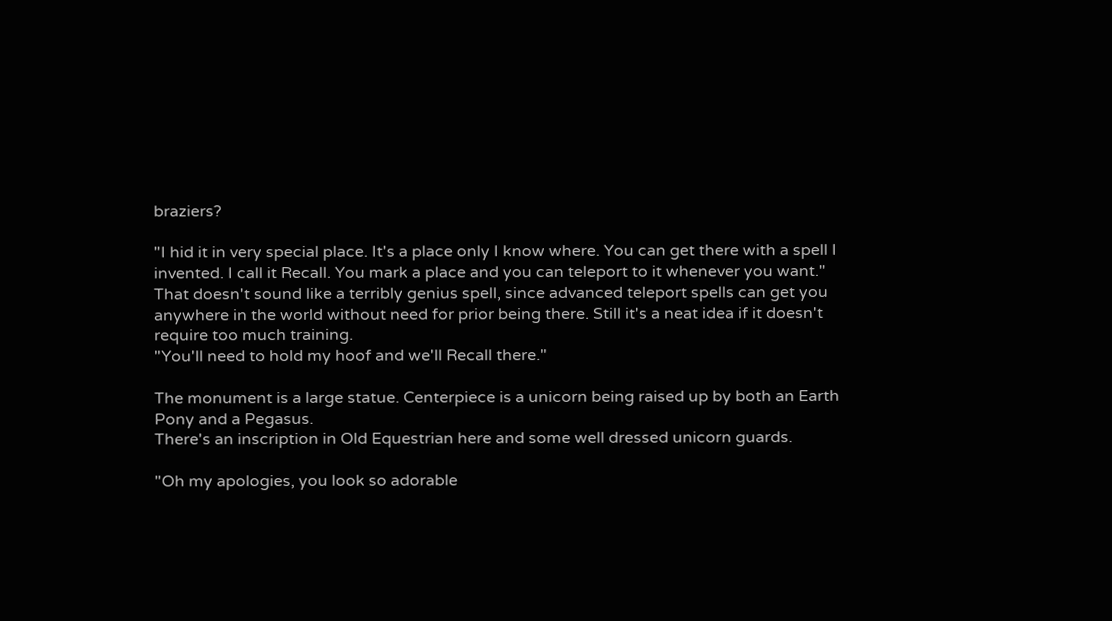braziers?

"I hid it in very special place. It's a place only I know where. You can get there with a spell I invented. I call it Recall. You mark a place and you can teleport to it whenever you want."
That doesn't sound like a terribly genius spell, since advanced teleport spells can get you anywhere in the world without need for prior being there. Still it's a neat idea if it doesn't require too much training.
"You'll need to hold my hoof and we'll Recall there."

The monument is a large statue. Centerpiece is a unicorn being raised up by both an Earth Pony and a Pegasus.
There's an inscription in Old Equestrian here and some well dressed unicorn guards.

"Oh my apologies, you look so adorable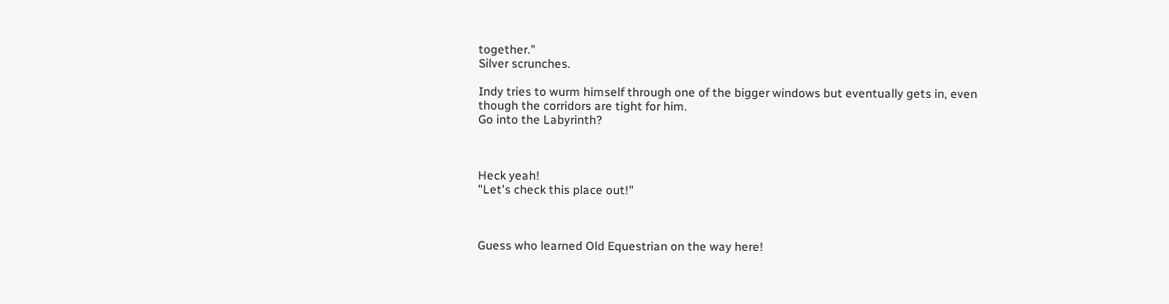together."
Silver scrunches.

Indy tries to wurm himself through one of the bigger windows but eventually gets in, even though the corridors are tight for him.
Go into the Labyrinth?



Heck yeah!
"Let's check this place out!"



Guess who learned Old Equestrian on the way here!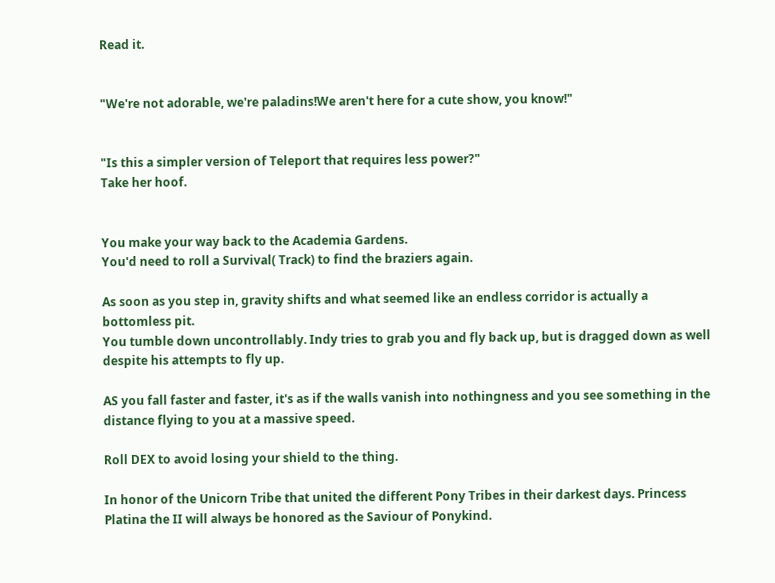Read it.


"We're not adorable, we're paladins!We aren't here for a cute show, you know!"


"Is this a simpler version of Teleport that requires less power?"
Take her hoof.


You make your way back to the Academia Gardens.
You'd need to roll a Survival( Track) to find the braziers again.

As soon as you step in, gravity shifts and what seemed like an endless corridor is actually a bottomless pit.
You tumble down uncontrollably. Indy tries to grab you and fly back up, but is dragged down as well despite his attempts to fly up.

AS you fall faster and faster, it's as if the walls vanish into nothingness and you see something in the distance flying to you at a massive speed.

Roll DEX to avoid losing your shield to the thing.

In honor of the Unicorn Tribe that united the different Pony Tribes in their darkest days. Princess Platina the II will always be honored as the Saviour of Ponykind.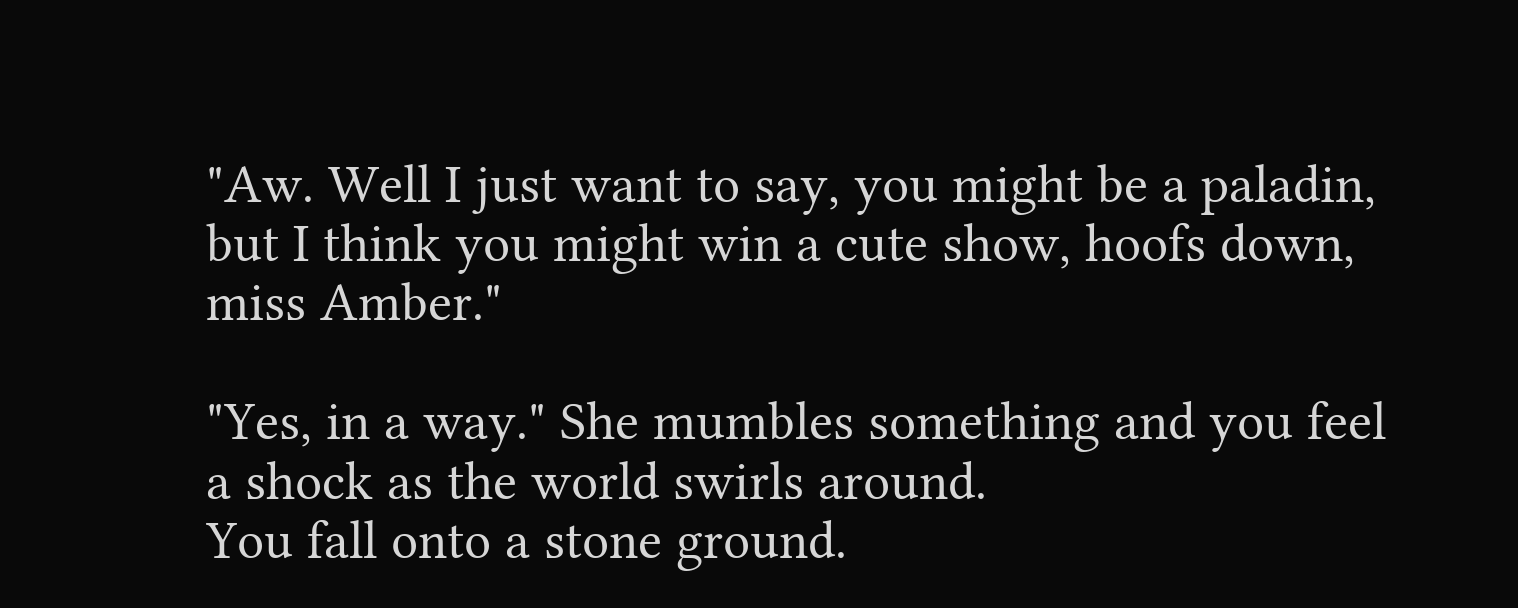"Aw. Well I just want to say, you might be a paladin, but I think you might win a cute show, hoofs down, miss Amber."

"Yes, in a way." She mumbles something and you feel a shock as the world swirls around.
You fall onto a stone ground.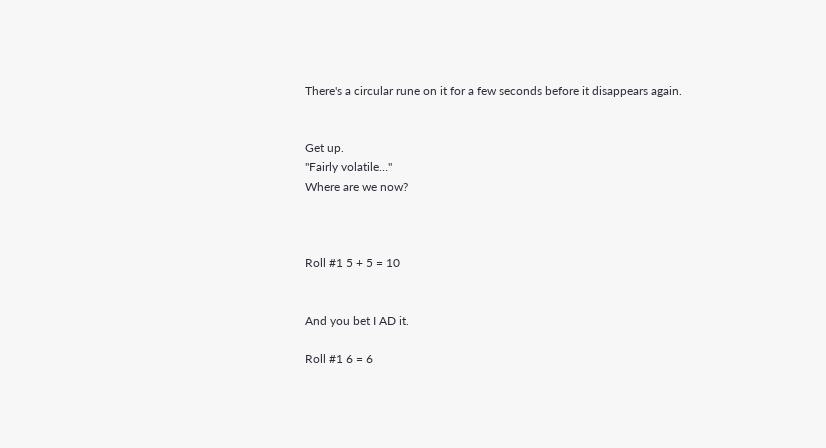There's a circular rune on it for a few seconds before it disappears again.


Get up.
"Fairly volatile…"
Where are we now?



Roll #1 5 + 5 = 10


And you bet I AD it.

Roll #1 6 = 6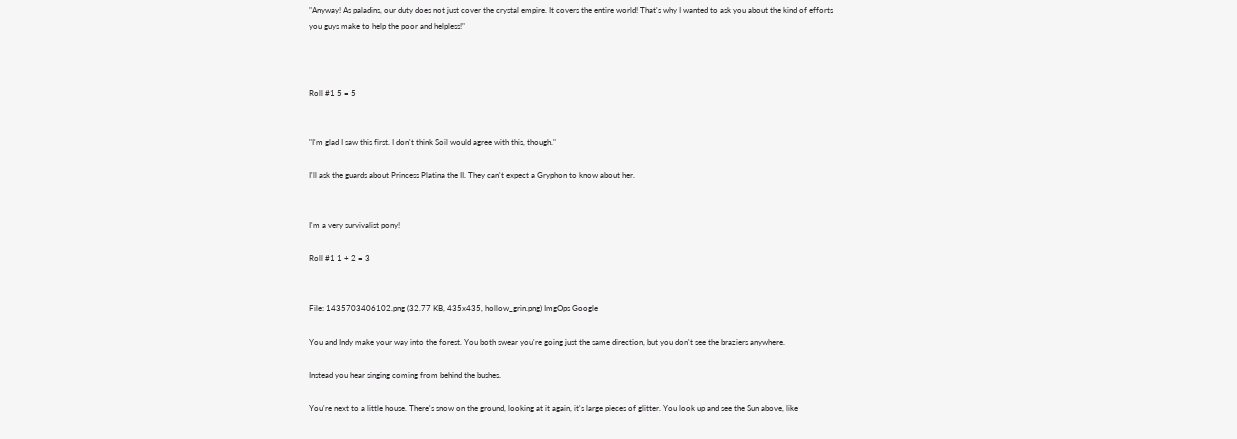"Anyway! As paladins, our duty does not just cover the crystal empire. It covers the entire world! That's why I wanted to ask you about the kind of efforts you guys make to help the poor and helpless!"



Roll #1 5 = 5


"I'm glad I saw this first. I don't think Soil would agree with this, though."

I'll ask the guards about Princess Platina the II. They can't expect a Gryphon to know about her.


I'm a very survivalist pony!

Roll #1 1 + 2 = 3


File: 1435703406102.png (32.77 KB, 435x435, hollow_grin.png) ImgOps Google

You and Indy make your way into the forest. You both swear you're going just the same direction, but you don't see the braziers anywhere.

Instead you hear singing coming from behind the bushes.

You're next to a little house. There's snow on the ground, looking at it again, it's large pieces of glitter. You look up and see the Sun above, like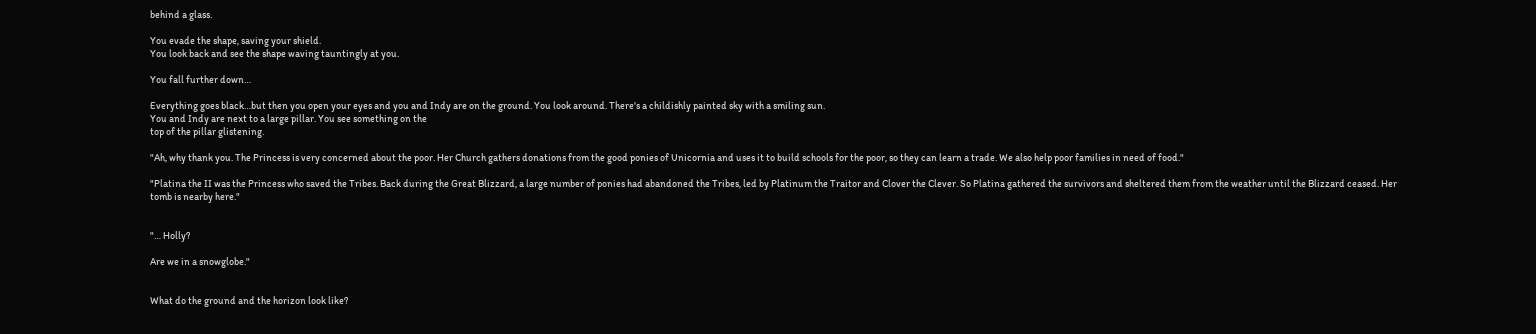behind a glass.

You evade the shape, saving your shield.
You look back and see the shape waving tauntingly at you.

You fall further down…

Everything goes black…but then you open your eyes and you and Indy are on the ground. You look around. There's a childishly painted sky with a smiling sun.
You and Indy are next to a large pillar. You see something on the
top of the pillar glistening.

"Ah, why thank you. The Princess is very concerned about the poor. Her Church gathers donations from the good ponies of Unicornia and uses it to build schools for the poor, so they can learn a trade. We also help poor families in need of food."

"Platina the II was the Princess who saved the Tribes. Back during the Great Blizzard, a large number of ponies had abandoned the Tribes, led by Platinum the Traitor and Clover the Clever. So Platina gathered the survivors and sheltered them from the weather until the Blizzard ceased. Her tomb is nearby here."


"… Holly?

Are we in a snowglobe."


What do the ground and the horizon look like?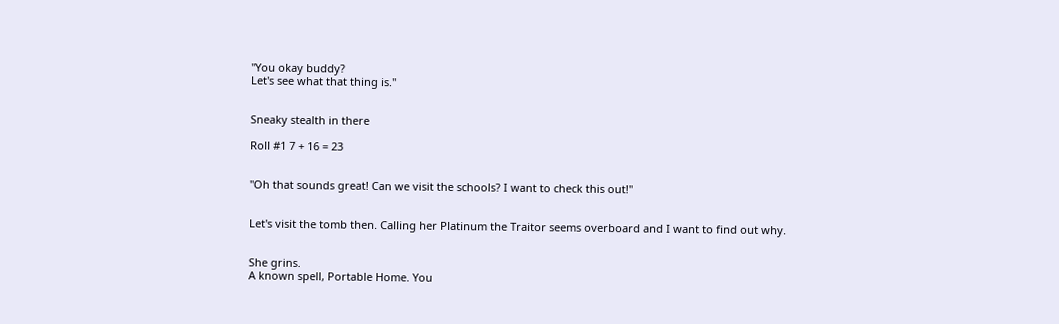"You okay buddy?
Let's see what that thing is."


Sneaky stealth in there

Roll #1 7 + 16 = 23


"Oh that sounds great! Can we visit the schools? I want to check this out!"


Let's visit the tomb then. Calling her Platinum the Traitor seems overboard and I want to find out why.


She grins.
A known spell, Portable Home. You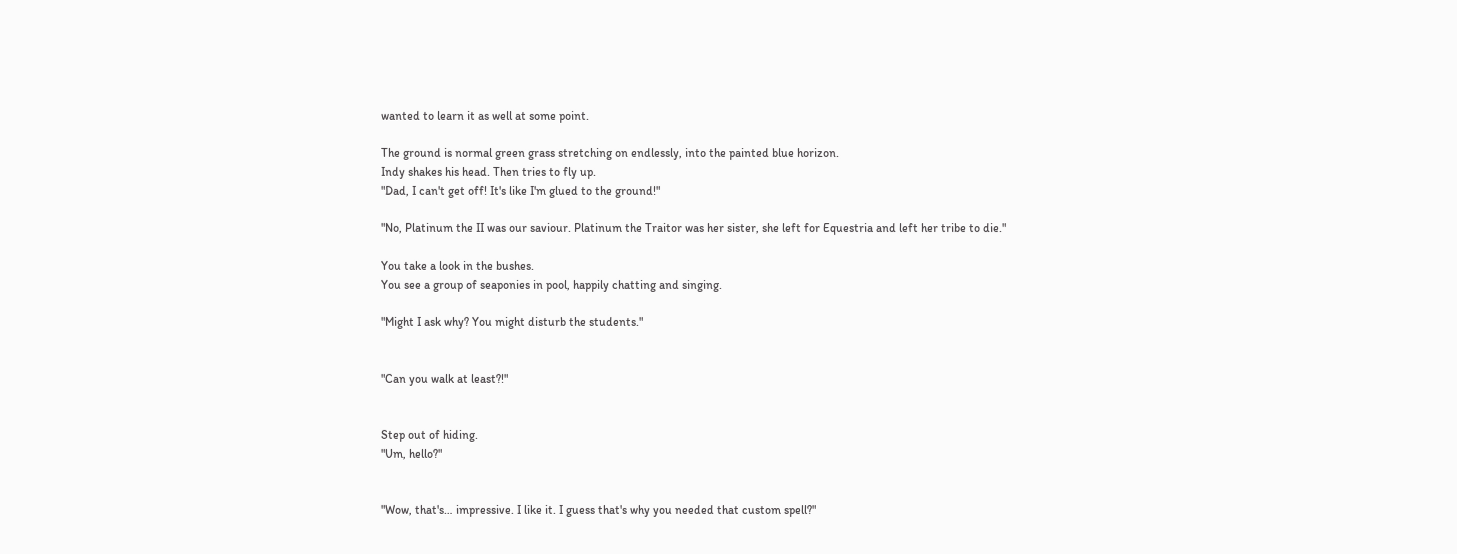wanted to learn it as well at some point.

The ground is normal green grass stretching on endlessly, into the painted blue horizon.
Indy shakes his head. Then tries to fly up.
"Dad, I can't get off! It's like I'm glued to the ground!"

"No, Platinum the II was our saviour. Platinum the Traitor was her sister, she left for Equestria and left her tribe to die."

You take a look in the bushes.
You see a group of seaponies in pool, happily chatting and singing.

"Might I ask why? You might disturb the students."


"Can you walk at least?!"


Step out of hiding.
"Um, hello?"


"Wow, that's… impressive. I like it. I guess that's why you needed that custom spell?"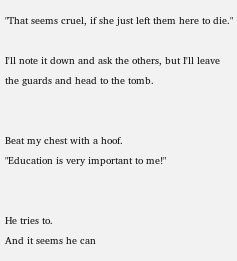"That seems cruel, if she just left them here to die."

I'll note it down and ask the others, but I'll leave the guards and head to the tomb.


Beat my chest with a hoof.
"Education is very important to me!"


He tries to.
And it seems he can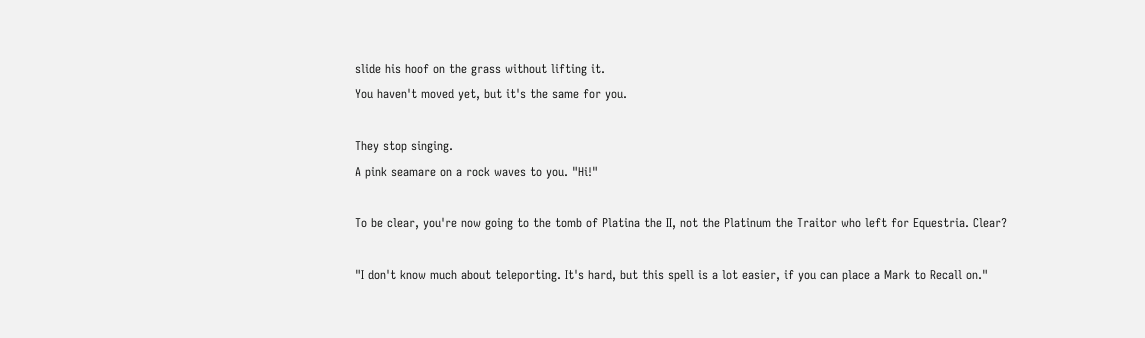slide his hoof on the grass without lifting it.
You haven't moved yet, but it's the same for you.

They stop singing.
A pink seamare on a rock waves to you. "Hi!"

To be clear, you're now going to the tomb of Platina the II, not the Platinum the Traitor who left for Equestria. Clear?

"I don't know much about teleporting. It's hard, but this spell is a lot easier, if you can place a Mark to Recall on."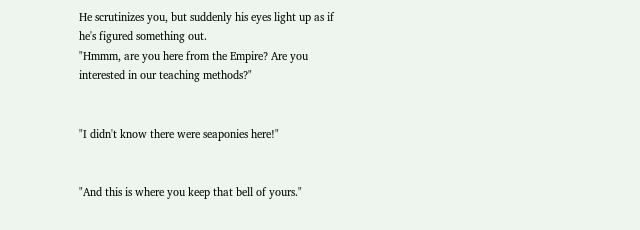He scrutinizes you, but suddenly his eyes light up as if he's figured something out.
"Hmmm, are you here from the Empire? Are you interested in our teaching methods?"


"I didn't know there were seaponies here!"


"And this is where you keep that bell of yours."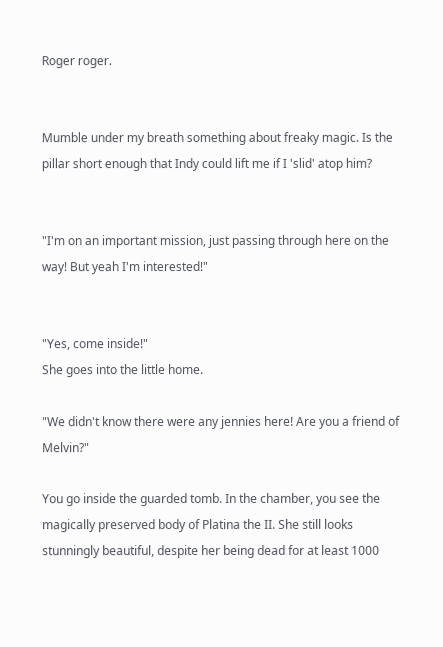Roger roger.


Mumble under my breath something about freaky magic. Is the pillar short enough that Indy could lift me if I 'slid' atop him?


"I'm on an important mission, just passing through here on the way! But yeah I'm interested!"


"Yes, come inside!"
She goes into the little home.

"We didn't know there were any jennies here! Are you a friend of Melvin?"

You go inside the guarded tomb. In the chamber, you see the magically preserved body of Platina the II. She still looks stunningly beautiful, despite her being dead for at least 1000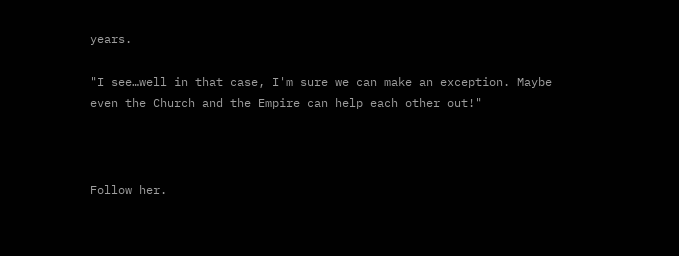years.

"I see…well in that case, I'm sure we can make an exception. Maybe even the Church and the Empire can help each other out!"



Follow her.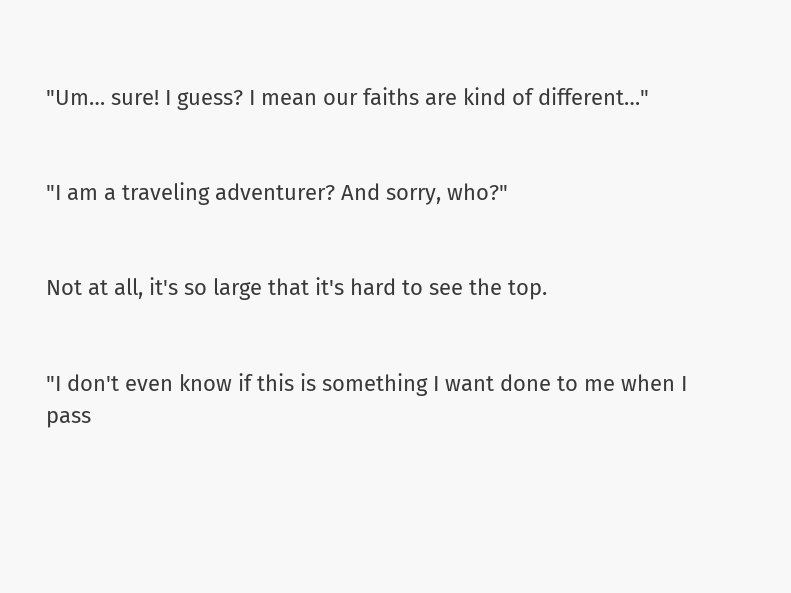"Um… sure! I guess? I mean our faiths are kind of different…"


"I am a traveling adventurer? And sorry, who?"


Not at all, it's so large that it's hard to see the top.


"I don't even know if this is something I want done to me when I pass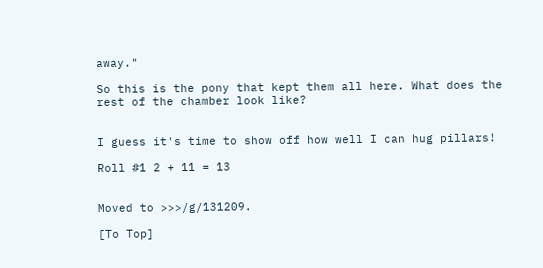away."

So this is the pony that kept them all here. What does the rest of the chamber look like?


I guess it's time to show off how well I can hug pillars!

Roll #1 2 + 11 = 13


Moved to >>>/g/131209.

[To Top]